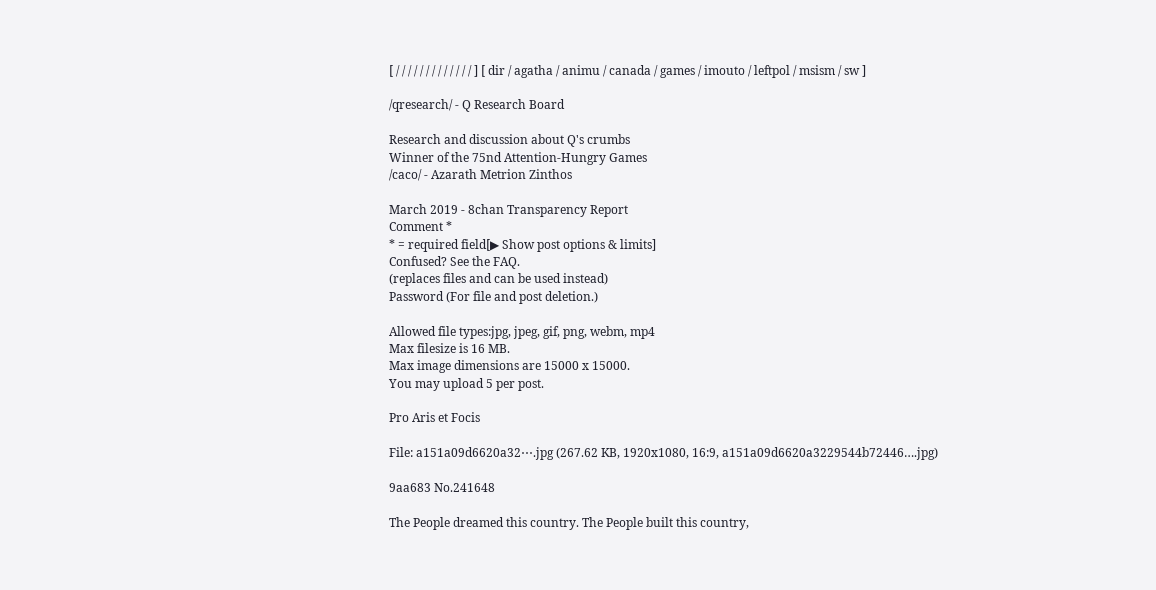[ / / / / / / / / / / / / / ] [ dir / agatha / animu / canada / games / imouto / leftpol / msism / sw ]

/qresearch/ - Q Research Board

Research and discussion about Q's crumbs
Winner of the 75nd Attention-Hungry Games
/caco/ - Azarath Metrion Zinthos

March 2019 - 8chan Transparency Report
Comment *
* = required field[▶ Show post options & limits]
Confused? See the FAQ.
(replaces files and can be used instead)
Password (For file and post deletion.)

Allowed file types:jpg, jpeg, gif, png, webm, mp4
Max filesize is 16 MB.
Max image dimensions are 15000 x 15000.
You may upload 5 per post.

Pro Aris et Focis

File: a151a09d6620a32⋯.jpg (267.62 KB, 1920x1080, 16:9, a151a09d6620a3229544b72446….jpg)

9aa683 No.241648

The People dreamed this country. The People built this country,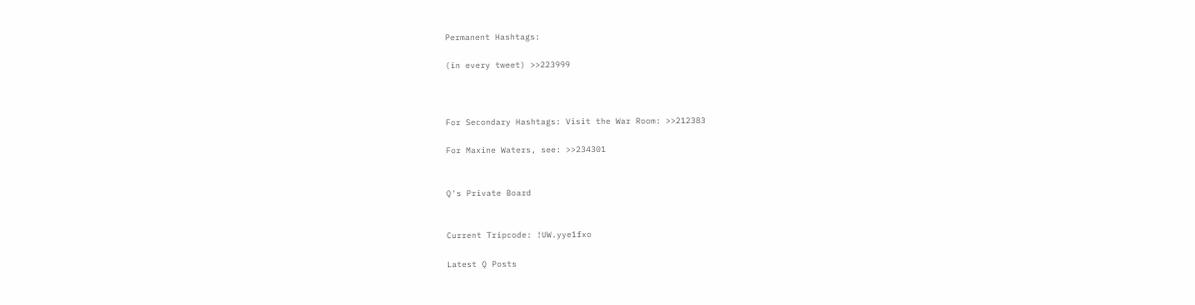Permanent Hashtags:

(in every tweet) >>223999



For Secondary Hashtags: Visit the War Room: >>212383

For Maxine Waters, see: >>234301


Q's Private Board


Current Tripcode: !UW.yye1fxo

Latest Q Posts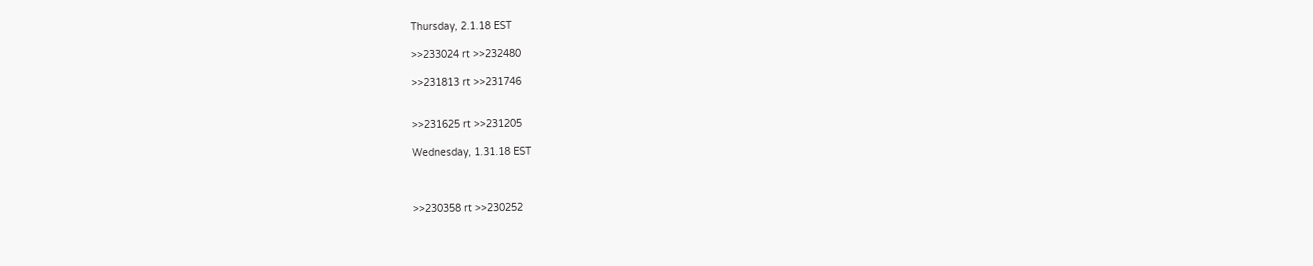Thursday, 2.1.18 EST

>>233024 rt >>232480

>>231813 rt >>231746


>>231625 rt >>231205

Wednesday, 1.31.18 EST



>>230358 rt >>230252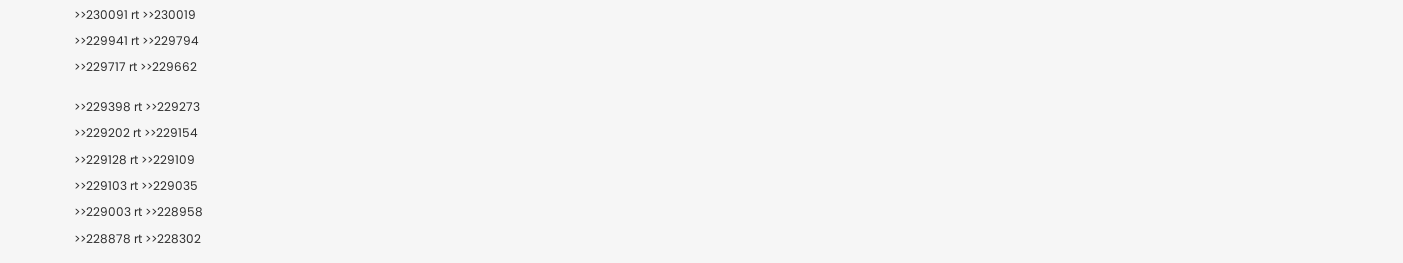>>230091 rt >>230019

>>229941 rt >>229794

>>229717 rt >>229662


>>229398 rt >>229273

>>229202 rt >>229154

>>229128 rt >>229109

>>229103 rt >>229035

>>229003 rt >>228958

>>228878 rt >>228302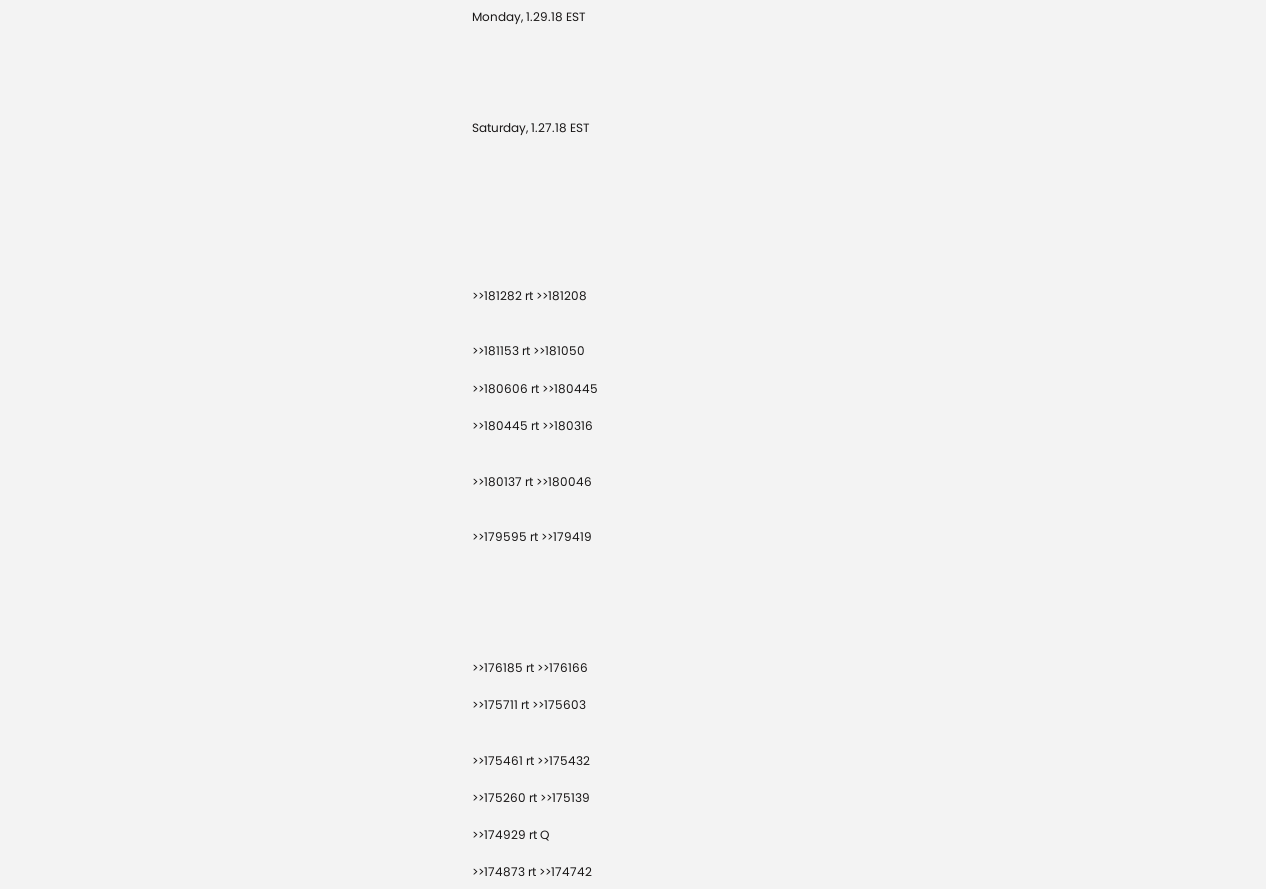Monday, 1.29.18 EST





Saturday, 1.27.18 EST








>>181282 rt >>181208


>>181153 rt >>181050

>>180606 rt >>180445

>>180445 rt >>180316


>>180137 rt >>180046


>>179595 rt >>179419






>>176185 rt >>176166

>>175711 rt >>175603


>>175461 rt >>175432

>>175260 rt >>175139

>>174929 rt Q

>>174873 rt >>174742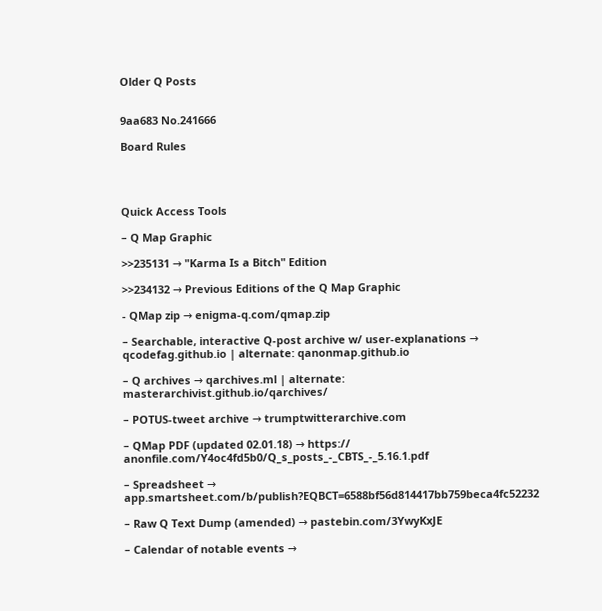Older Q Posts


9aa683 No.241666

Board Rules




Quick Access Tools

– Q Map Graphic

>>235131 → "Karma Is a Bitch" Edition

>>234132 → Previous Editions of the Q Map Graphic

- QMap zip → enigma-q.com/qmap.zip

– Searchable, interactive Q-post archive w/ user-explanations → qcodefag.github.io | alternate: qanonmap.github.io

– Q archives → qarchives.ml | alternate: masterarchivist.github.io/qarchives/

– POTUS-tweet archive → trumptwitterarchive.com

– QMap PDF (updated 02.01.18) → https:// anonfile.com/Y4oc4fd5b0/Q_s_posts_-_CBTS_-_5.16.1.pdf

– Spreadsheet → app.smartsheet.com/b/publish?EQBCT=6588bf56d814417bb759beca4fc52232

– Raw Q Text Dump (amended) → pastebin.com/3YwyKxJE

– Calendar of notable events →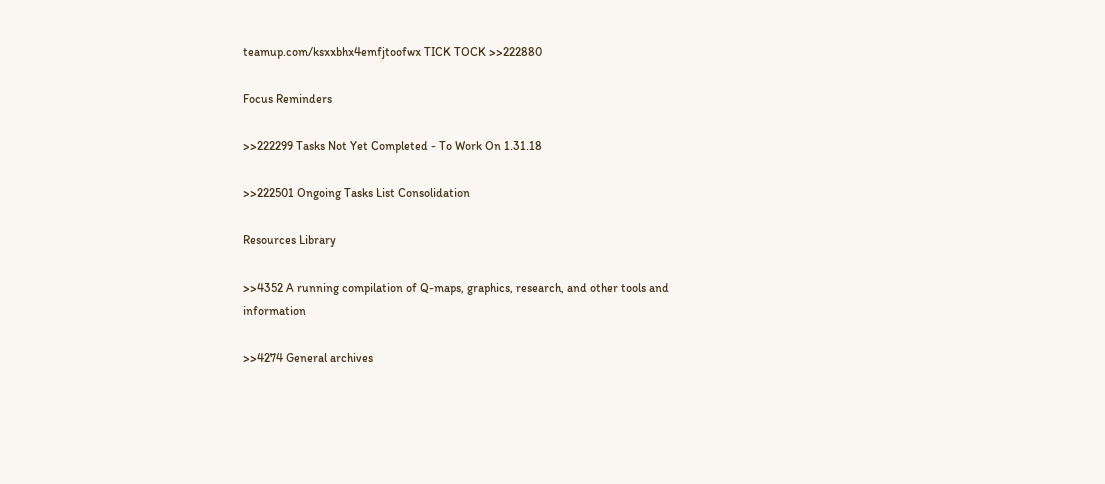teamup.com/ksxxbhx4emfjtoofwx TICK TOCK >>222880

Focus Reminders

>>222299 Tasks Not Yet Completed - To Work On 1.31.18

>>222501 Ongoing Tasks List Consolidation

Resources Library

>>4352 A running compilation of Q-maps, graphics, research, and other tools and information

>>4274 General archives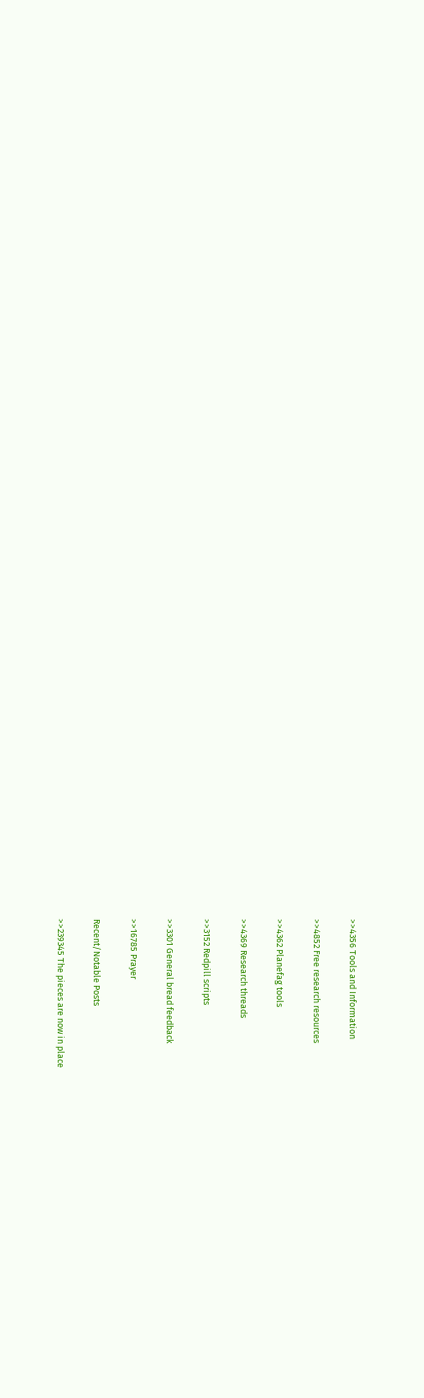>>4356 Tools and Information

>>4852 Free research resources

>>4362 Planefag tools

>>4369 Research threads

>>3152 Redpill scripts

>>3301 General bread feedback

>>16785 Prayer

Recent/Notable Posts

>>239345 The pieces are now in place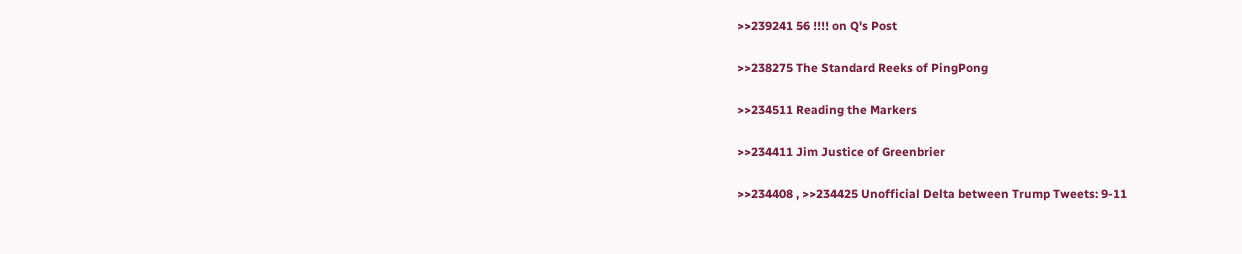>>239241 56 !!!! on Q's Post

>>238275 The Standard Reeks of PingPong

>>234511 Reading the Markers

>>234411 Jim Justice of Greenbrier

>>234408 , >>234425 Unofficial Delta between Trump Tweets: 9-11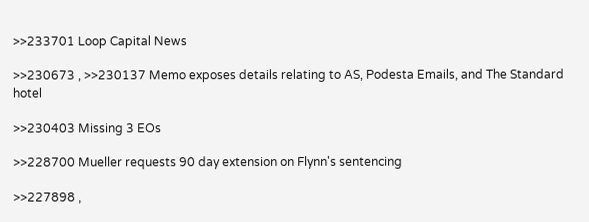>>233701 Loop Capital News

>>230673 , >>230137 Memo exposes details relating to AS, Podesta Emails, and The Standard hotel

>>230403 Missing 3 EOs

>>228700 Mueller requests 90 day extension on Flynn's sentencing

>>227898 ,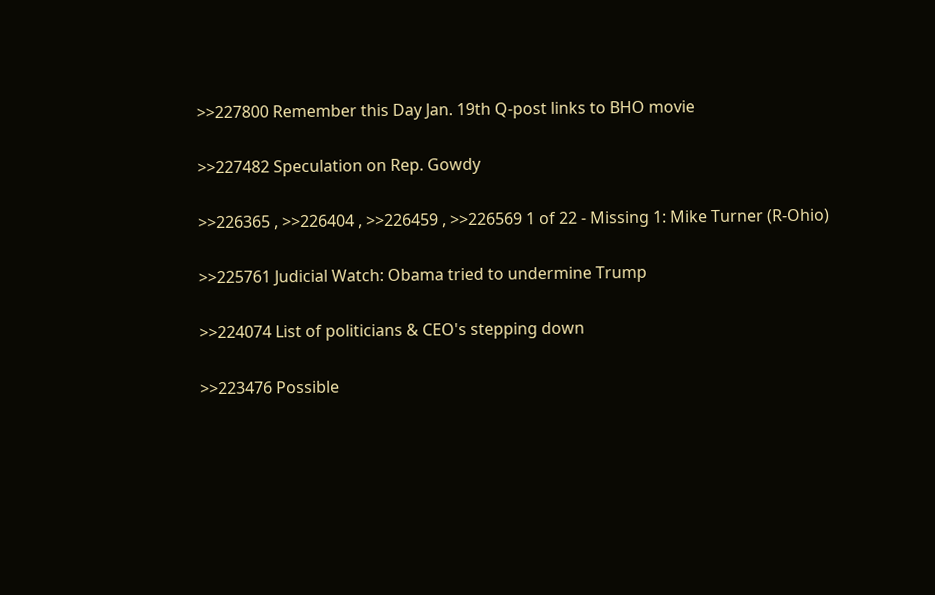>>227800 Remember this Day Jan. 19th Q-post links to BHO movie

>>227482 Speculation on Rep. Gowdy

>>226365 , >>226404 , >>226459 , >>226569 1 of 22 - Missing 1: Mike Turner (R-Ohio)

>>225761 Judicial Watch: Obama tried to undermine Trump

>>224074 List of politicians & CEO's stepping down

>>223476 Possible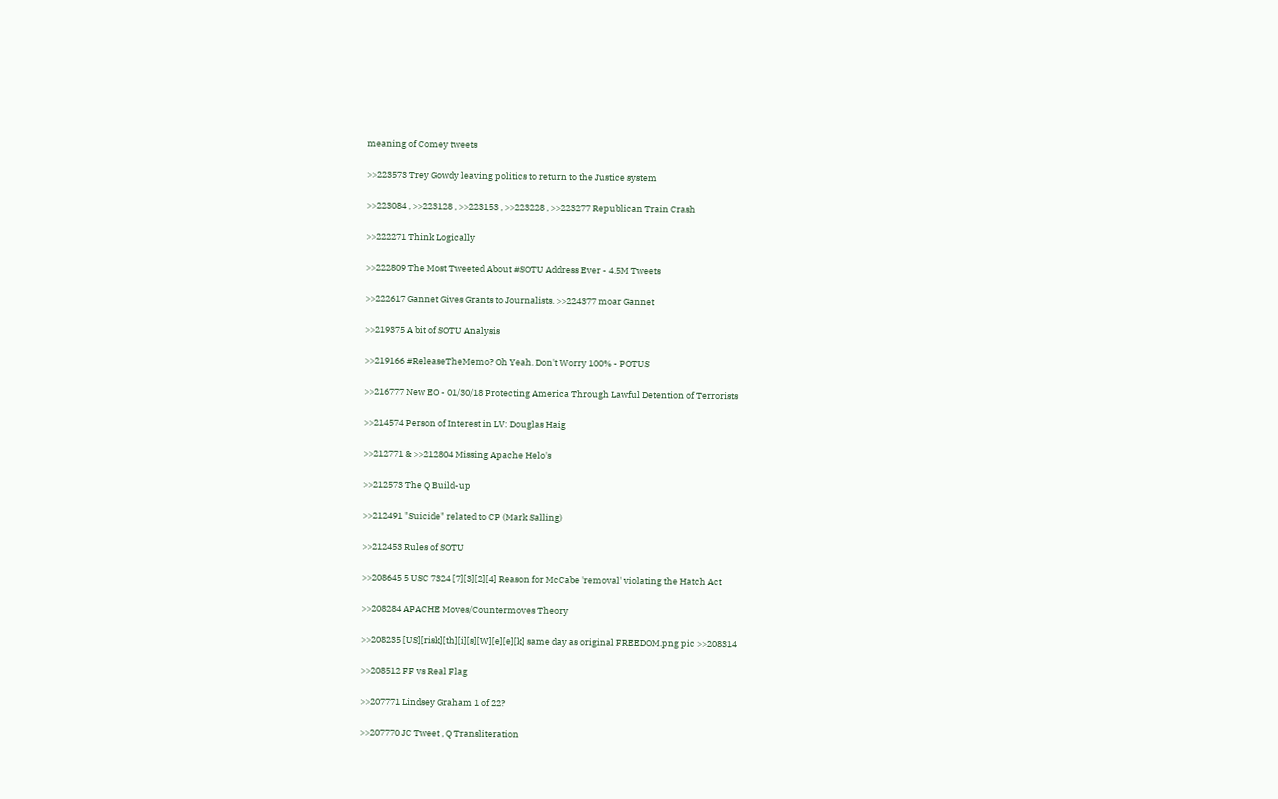meaning of Comey tweets

>>223573 Trey Gowdy leaving politics to return to the Justice system

>>223084 , >>223128 , >>223153 , >>223228 , >>223277 Republican Train Crash

>>222271 Think Logically

>>222809 The Most Tweeted About #SOTU Address Ever - 4.5M Tweets

>>222617 Gannet Gives Grants to Journalists. >>224377 moar Gannet

>>219375 A bit of SOTU Analysis

>>219166 #ReleaseTheMemo? Oh Yeah. Don't Worry 100% - POTUS

>>216777 New EO - 01/30/18 Protecting America Through Lawful Detention of Terrorists

>>214574 Person of Interest in LV: Douglas Haig

>>212771 & >>212804 Missing Apache Helo's

>>212573 The Q Build-up

>>212491 "Suicide" related to CP (Mark Salling)

>>212453 Rules of SOTU

>>208645 5 USC 7324 [7][3][2][4] Reason for McCabe 'removal' violating the Hatch Act

>>208284 APACHE Moves/Countermoves Theory

>>208235 [US][risk][th][i][s][W][e][e][k] same day as original FREEDOM.png pic >>208314

>>208512 FF vs Real Flag

>>207771 Lindsey Graham 1 of 22?

>>207770 JC Tweet , Q Transliteration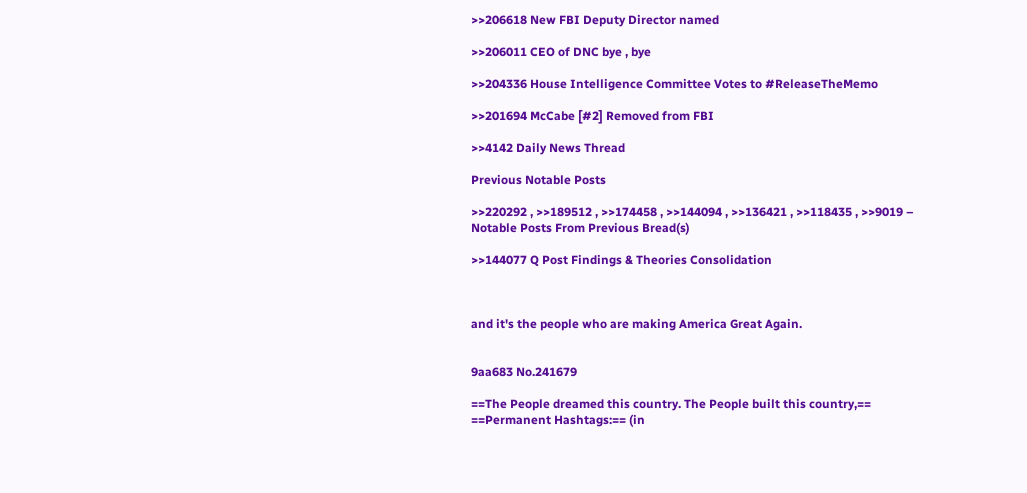>>206618 New FBI Deputy Director named

>>206011 CEO of DNC bye , bye

>>204336 House Intelligence Committee Votes to #ReleaseTheMemo

>>201694 McCabe [#2] Removed from FBI

>>4142 Daily News Thread

Previous Notable Posts

>>220292 , >>189512 , >>174458 , >>144094 , >>136421 , >>118435 , >>9019 – Notable Posts From Previous Bread(s)

>>144077 Q Post Findings & Theories Consolidation



and it's the people who are making America Great Again.


9aa683 No.241679

==The People dreamed this country. The People built this country,== ==Permanent Hashtags:== (in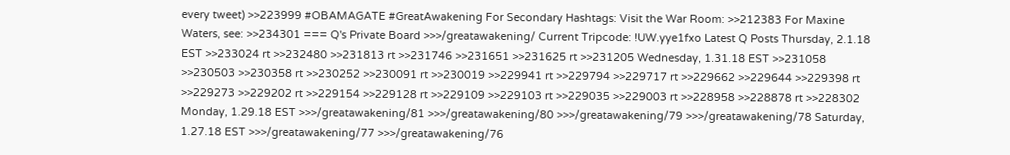every tweet) >>223999 #OBAMAGATE #GreatAwakening For Secondary Hashtags: Visit the War Room: >>212383 For Maxine Waters, see: >>234301 === Q's Private Board >>>/greatawakening/ Current Tripcode: !UW.yye1fxo Latest Q Posts Thursday, 2.1.18 EST >>233024 rt >>232480 >>231813 rt >>231746 >>231651 >>231625 rt >>231205 Wednesday, 1.31.18 EST >>231058 >>230503 >>230358 rt >>230252 >>230091 rt >>230019 >>229941 rt >>229794 >>229717 rt >>229662 >>229644 >>229398 rt >>229273 >>229202 rt >>229154 >>229128 rt >>229109 >>229103 rt >>229035 >>229003 rt >>228958 >>228878 rt >>228302 Monday, 1.29.18 EST >>>/greatawakening/81 >>>/greatawakening/80 >>>/greatawakening/79 >>>/greatawakening/78 Saturday, 1.27.18 EST >>>/greatawakening/77 >>>/greatawakening/76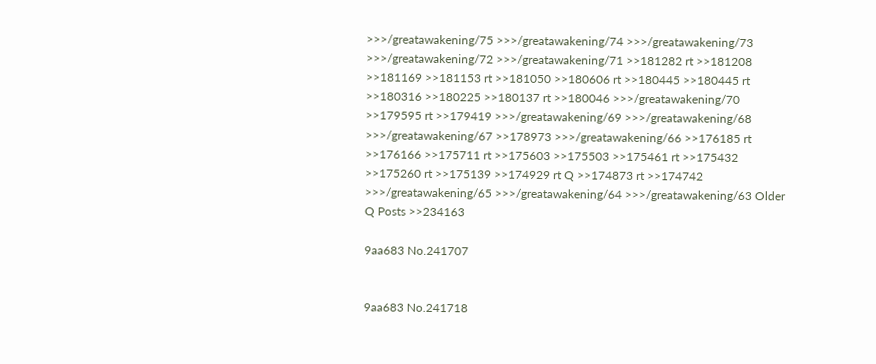>>>/greatawakening/75 >>>/greatawakening/74 >>>/greatawakening/73 >>>/greatawakening/72 >>>/greatawakening/71 >>181282 rt >>181208 >>181169 >>181153 rt >>181050 >>180606 rt >>180445 >>180445 rt >>180316 >>180225 >>180137 rt >>180046 >>>/greatawakening/70 >>179595 rt >>179419 >>>/greatawakening/69 >>>/greatawakening/68 >>>/greatawakening/67 >>178973 >>>/greatawakening/66 >>176185 rt >>176166 >>175711 rt >>175603 >>175503 >>175461 rt >>175432 >>175260 rt >>175139 >>174929 rt Q >>174873 rt >>174742 >>>/greatawakening/65 >>>/greatawakening/64 >>>/greatawakening/63 Older Q Posts >>234163

9aa683 No.241707


9aa683 No.241718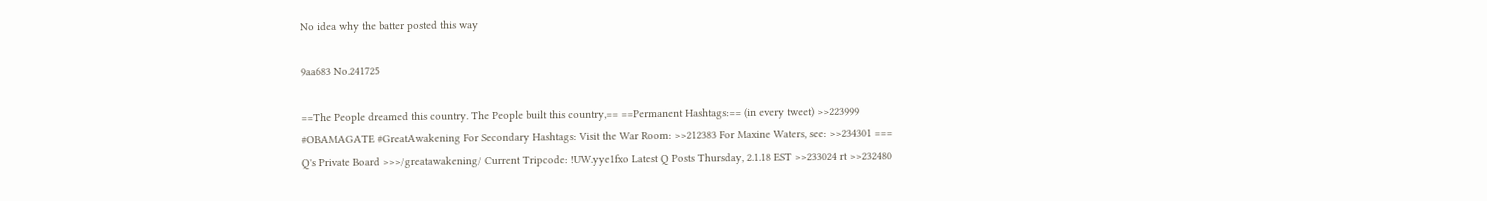No idea why the batter posted this way

9aa683 No.241725

==The People dreamed this country. The People built this country,== ==Permanent Hashtags:== (in every tweet) >>223999 #OBAMAGATE #GreatAwakening For Secondary Hashtags: Visit the War Room: >>212383 For Maxine Waters, see: >>234301 === Q's Private Board >>>/greatawakening/ Current Tripcode: !UW.yye1fxo Latest Q Posts Thursday, 2.1.18 EST >>233024 rt >>232480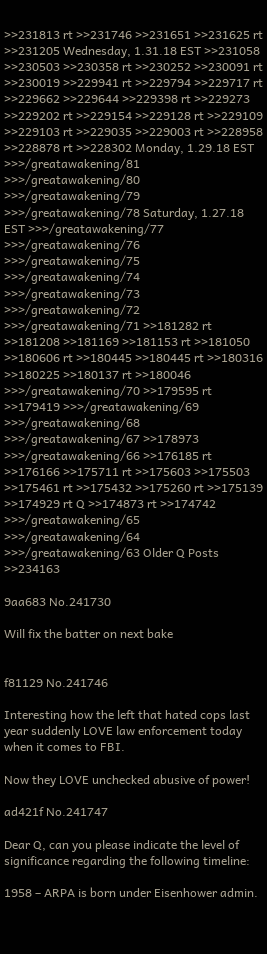>>231813 rt >>231746 >>231651 >>231625 rt >>231205 Wednesday, 1.31.18 EST >>231058 >>230503 >>230358 rt >>230252 >>230091 rt >>230019 >>229941 rt >>229794 >>229717 rt >>229662 >>229644 >>229398 rt >>229273 >>229202 rt >>229154 >>229128 rt >>229109 >>229103 rt >>229035 >>229003 rt >>228958 >>228878 rt >>228302 Monday, 1.29.18 EST >>>/greatawakening/81 >>>/greatawakening/80 >>>/greatawakening/79 >>>/greatawakening/78 Saturday, 1.27.18 EST >>>/greatawakening/77 >>>/greatawakening/76 >>>/greatawakening/75 >>>/greatawakening/74 >>>/greatawakening/73 >>>/greatawakening/72 >>>/greatawakening/71 >>181282 rt >>181208 >>181169 >>181153 rt >>181050 >>180606 rt >>180445 >>180445 rt >>180316 >>180225 >>180137 rt >>180046 >>>/greatawakening/70 >>179595 rt >>179419 >>>/greatawakening/69 >>>/greatawakening/68 >>>/greatawakening/67 >>178973 >>>/greatawakening/66 >>176185 rt >>176166 >>175711 rt >>175603 >>175503 >>175461 rt >>175432 >>175260 rt >>175139 >>174929 rt Q >>174873 rt >>174742 >>>/greatawakening/65 >>>/greatawakening/64 >>>/greatawakening/63 Older Q Posts >>234163

9aa683 No.241730

Will fix the batter on next bake


f81129 No.241746

Interesting how the left that hated cops last year suddenly LOVE law enforcement today when it comes to FBI.

Now they LOVE unchecked abusive of power!

ad421f No.241747

Dear Q, can you please indicate the level of significance regarding the following timeline:

1958 – ARPA is born under Eisenhower admin.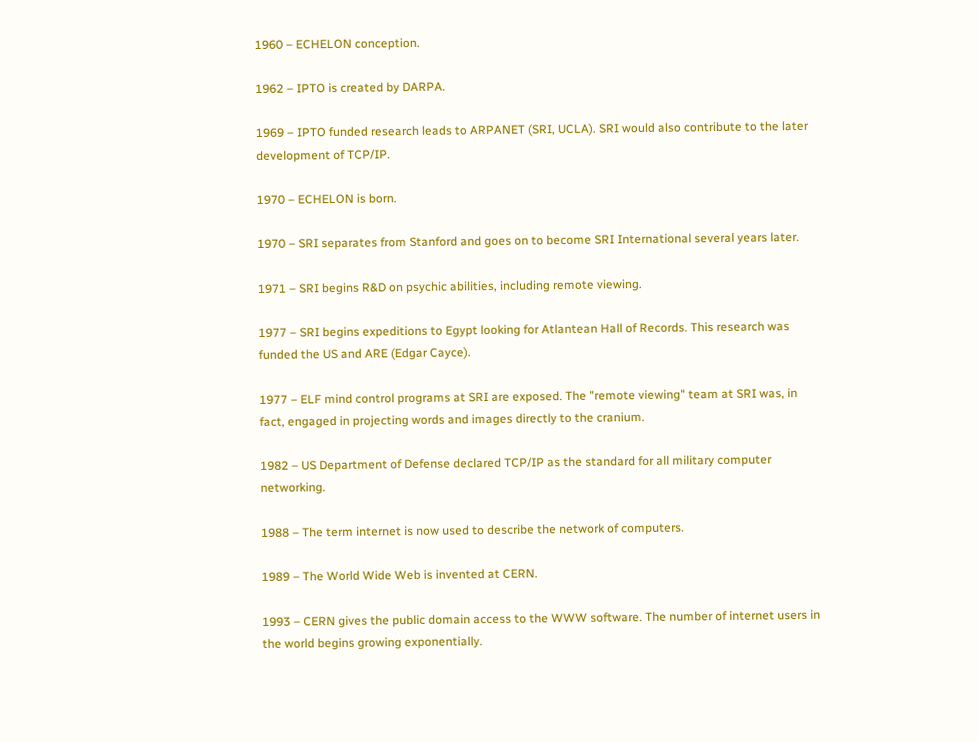1960 – ECHELON conception.

1962 – IPTO is created by DARPA.

1969 – IPTO funded research leads to ARPANET (SRI, UCLA). SRI would also contribute to the later development of TCP/IP.

1970 – ECHELON is born.

1970 – SRI separates from Stanford and goes on to become SRI International several years later.

1971 – SRI begins R&D on psychic abilities, including remote viewing.

1977 – SRI begins expeditions to Egypt looking for Atlantean Hall of Records. This research was funded the US and ARE (Edgar Cayce).

1977 – ELF mind control programs at SRI are exposed. The "remote viewing" team at SRI was, in fact, engaged in projecting words and images directly to the cranium.

1982 – US Department of Defense declared TCP/IP as the standard for all military computer networking.

1988 – The term internet is now used to describe the network of computers.

1989 – The World Wide Web is invented at CERN.

1993 – CERN gives the public domain access to the WWW software. The number of internet users in the world begins growing exponentially.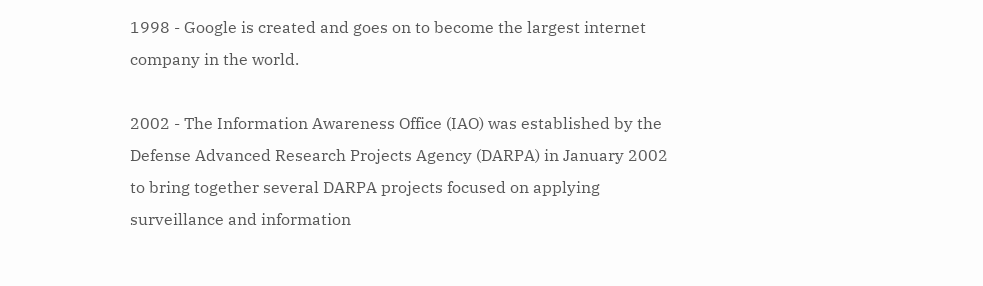1998 - Google is created and goes on to become the largest internet company in the world.

2002 - The Information Awareness Office (IAO) was established by the Defense Advanced Research Projects Agency (DARPA) in January 2002 to bring together several DARPA projects focused on applying surveillance and information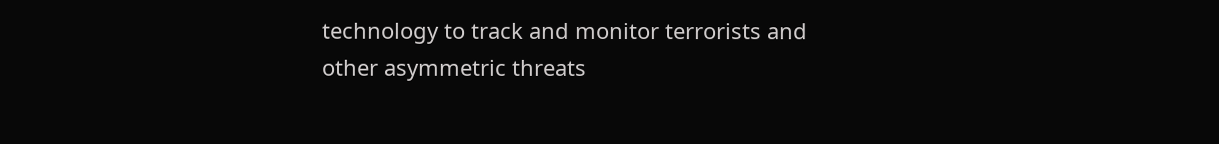technology to track and monitor terrorists and other asymmetric threats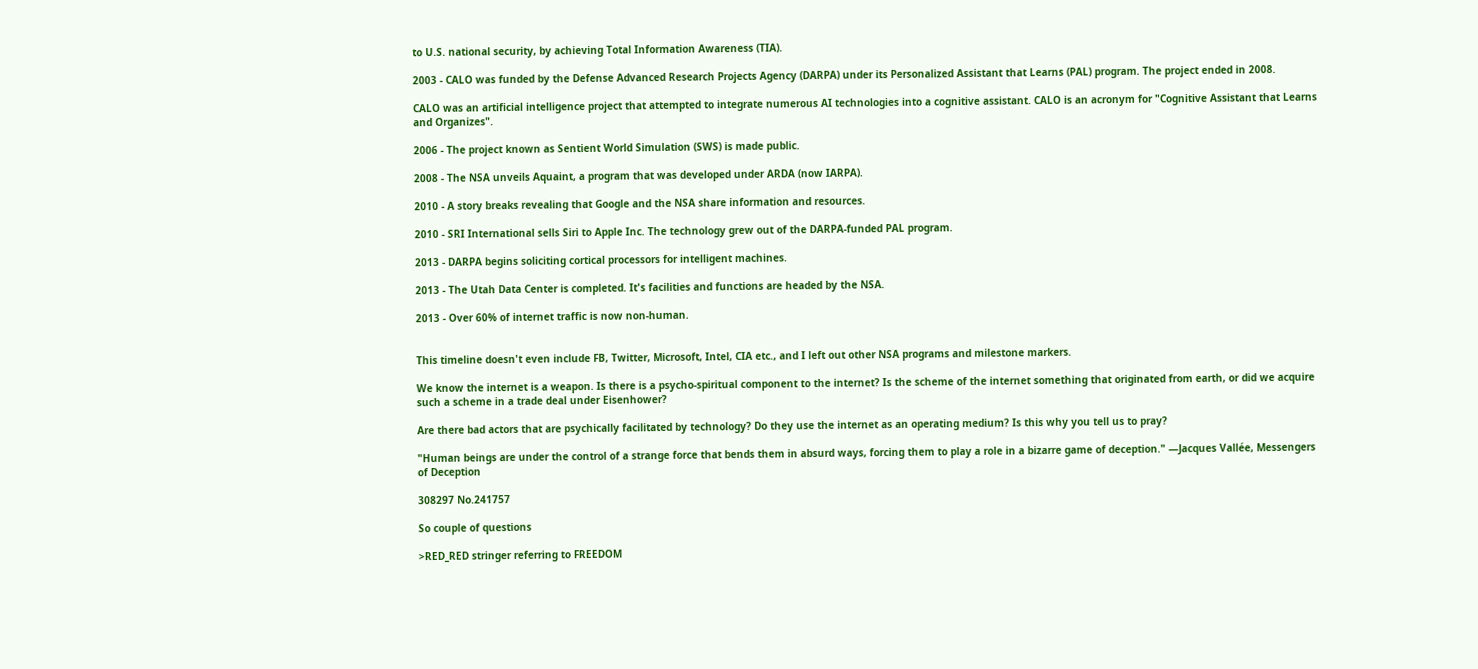to U.S. national security, by achieving Total Information Awareness (TIA).

2003 - CALO was funded by the Defense Advanced Research Projects Agency (DARPA) under its Personalized Assistant that Learns (PAL) program. The project ended in 2008.

CALO was an artificial intelligence project that attempted to integrate numerous AI technologies into a cognitive assistant. CALO is an acronym for "Cognitive Assistant that Learns and Organizes".

2006 - The project known as Sentient World Simulation (SWS) is made public.

2008 - The NSA unveils Aquaint, a program that was developed under ARDA (now IARPA).

2010 - A story breaks revealing that Google and the NSA share information and resources.

2010 - SRI International sells Siri to Apple Inc. The technology grew out of the DARPA-funded PAL program.

2013 - DARPA begins soliciting cortical processors for intelligent machines.

2013 - The Utah Data Center is completed. It's facilities and functions are headed by the NSA.

2013 - Over 60% of internet traffic is now non-human.


This timeline doesn't even include FB, Twitter, Microsoft, Intel, CIA etc., and I left out other NSA programs and milestone markers.

We know the internet is a weapon. Is there is a psycho-spiritual component to the internet? Is the scheme of the internet something that originated from earth, or did we acquire such a scheme in a trade deal under Eisenhower?

Are there bad actors that are psychically facilitated by technology? Do they use the internet as an operating medium? Is this why you tell us to pray?

"Human beings are under the control of a strange force that bends them in absurd ways, forcing them to play a role in a bizarre game of deception." —Jacques Vallée, Messengers of Deception

308297 No.241757

So couple of questions

>RED_RED stringer referring to FREEDOM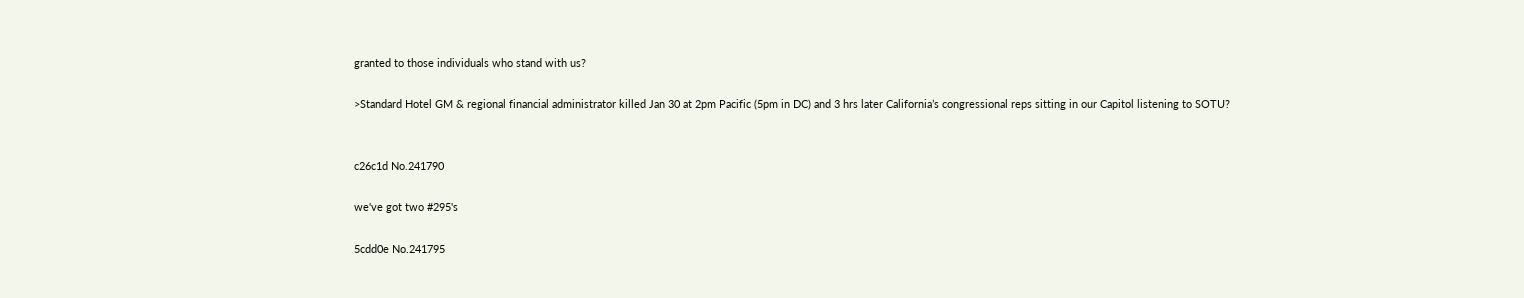granted to those individuals who stand with us?

>Standard Hotel GM & regional financial administrator killed Jan 30 at 2pm Pacific (5pm in DC) and 3 hrs later California’s congressional reps sitting in our Capitol listening to SOTU?


c26c1d No.241790

we've got two #295's

5cdd0e No.241795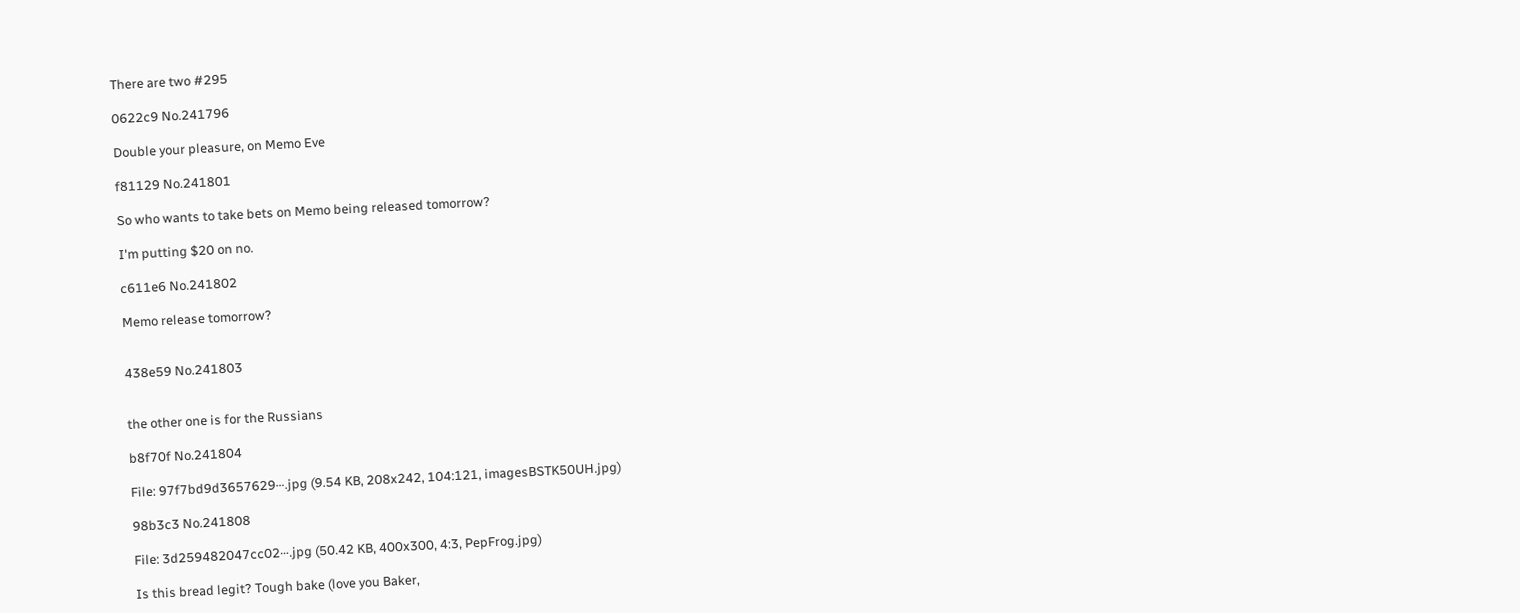There are two #295

0622c9 No.241796

Double your pleasure, on Memo Eve

f81129 No.241801

So who wants to take bets on Memo being released tomorrow?

I'm putting $20 on no.

c611e6 No.241802

Memo release tomorrow?


438e59 No.241803


the other one is for the Russians

b8f70f No.241804

File: 97f7bd9d3657629⋯.jpg (9.54 KB, 208x242, 104:121, imagesBSTK50UH.jpg)

98b3c3 No.241808

File: 3d259482047cc02⋯.jpg (50.42 KB, 400x300, 4:3, PepFrog.jpg)

Is this bread legit? Tough bake (love you Baker,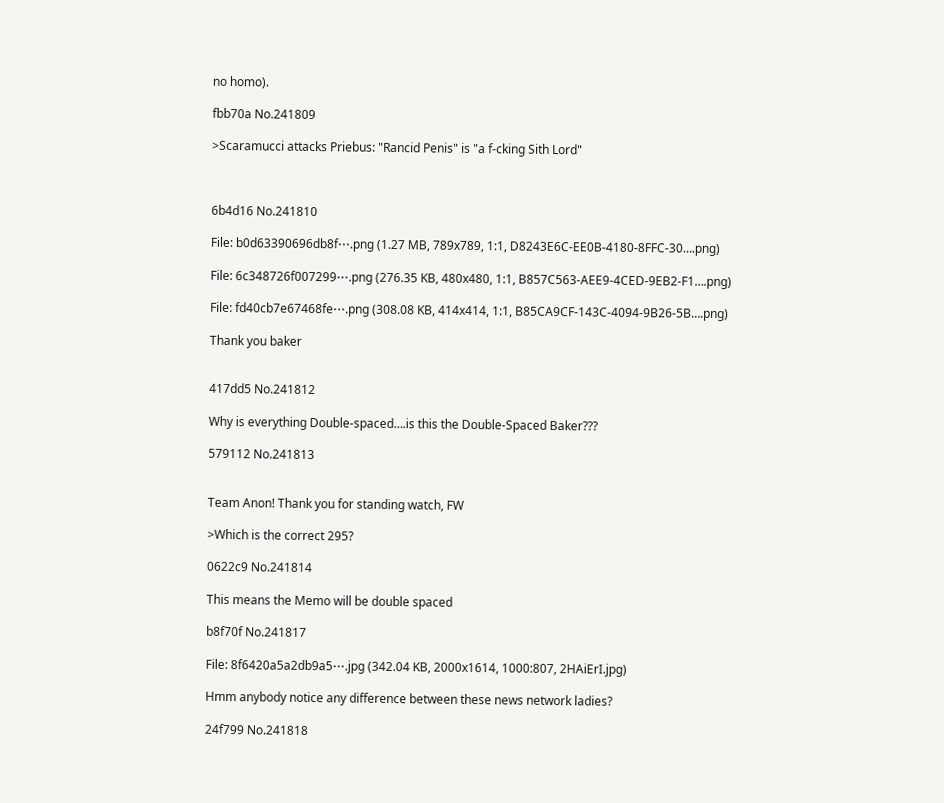no homo).

fbb70a No.241809

>Scaramucci attacks Priebus: "Rancid Penis" is "a f-cking Sith Lord"



6b4d16 No.241810

File: b0d63390696db8f⋯.png (1.27 MB, 789x789, 1:1, D8243E6C-EE0B-4180-8FFC-30….png)

File: 6c348726f007299⋯.png (276.35 KB, 480x480, 1:1, B857C563-AEE9-4CED-9EB2-F1….png)

File: fd40cb7e67468fe⋯.png (308.08 KB, 414x414, 1:1, B85CA9CF-143C-4094-9B26-5B….png)

Thank you baker


417dd5 No.241812

Why is everything Double-spaced….is this the Double-Spaced Baker???

579112 No.241813


Team Anon! Thank you for standing watch, FW

>Which is the correct 295?

0622c9 No.241814

This means the Memo will be double spaced

b8f70f No.241817

File: 8f6420a5a2db9a5⋯.jpg (342.04 KB, 2000x1614, 1000:807, 2HAiErI.jpg)

Hmm anybody notice any difference between these news network ladies?

24f799 No.241818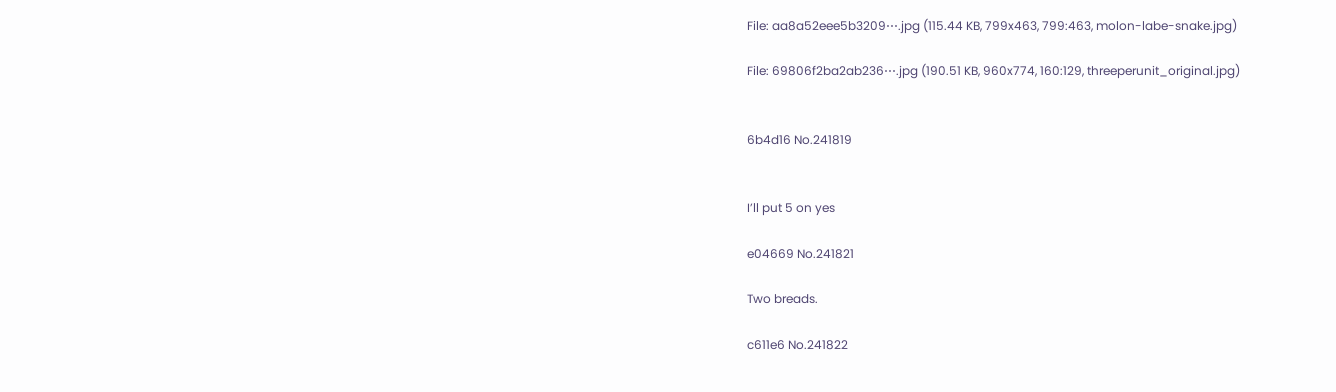File: aa8a52eee5b3209⋯.jpg (115.44 KB, 799x463, 799:463, molon-labe-snake.jpg)

File: 69806f2ba2ab236⋯.jpg (190.51 KB, 960x774, 160:129, threeperunit_original.jpg)


6b4d16 No.241819


I’ll put 5 on yes

e04669 No.241821

Two breads.

c611e6 No.241822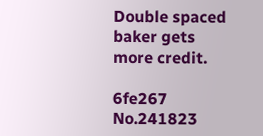Double spaced baker gets more credit.

6fe267 No.241823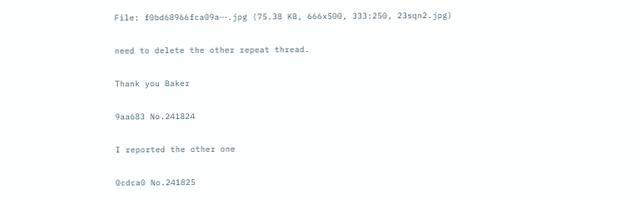File: f0bd68966fca09a⋯.jpg (75.38 KB, 666x500, 333:250, 23sqn2.jpg)

need to delete the other repeat thread.

Thank you Baker

9aa683 No.241824

I reported the other one

0cdca0 No.241825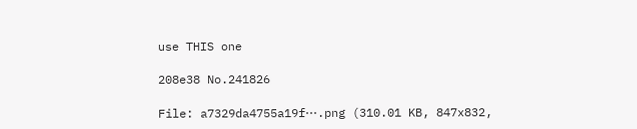use THIS one

208e38 No.241826

File: a7329da4755a19f⋯.png (310.01 KB, 847x832,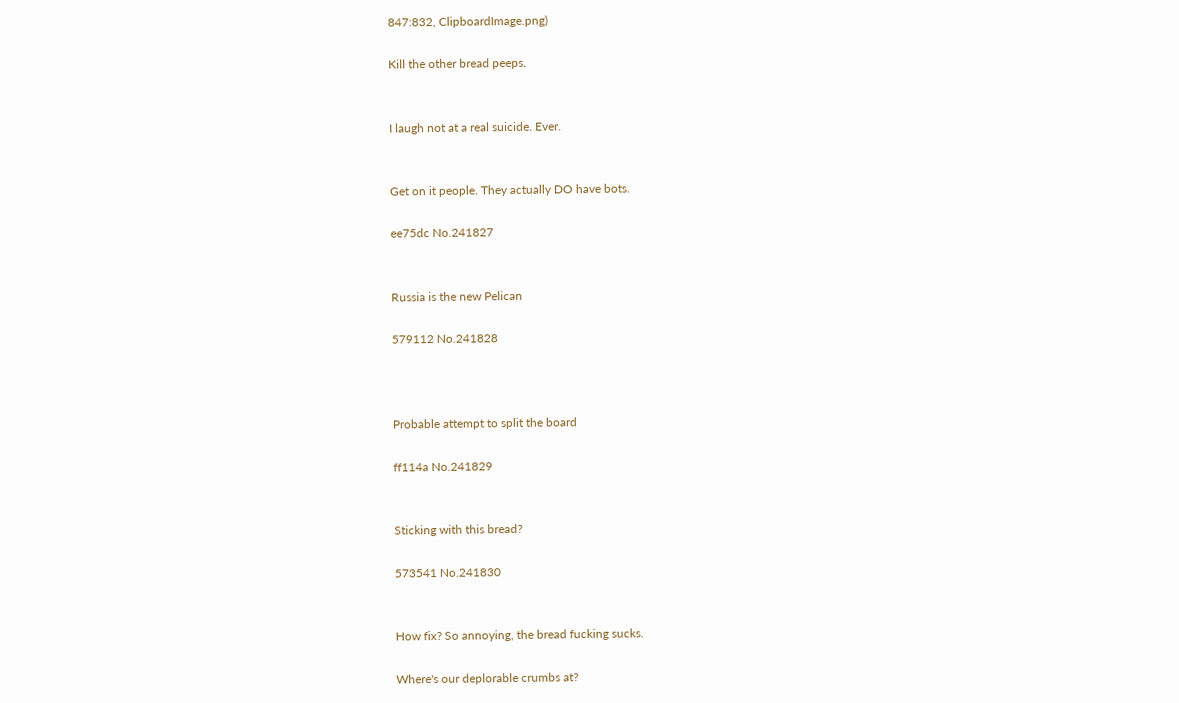847:832, ClipboardImage.png)

Kill the other bread peeps.


I laugh not at a real suicide. Ever.


Get on it people. They actually DO have bots.

ee75dc No.241827


Russia is the new Pelican

579112 No.241828



Probable attempt to split the board

ff114a No.241829


Sticking with this bread?

573541 No.241830


How fix? So annoying, the bread fucking sucks.

Where's our deplorable crumbs at?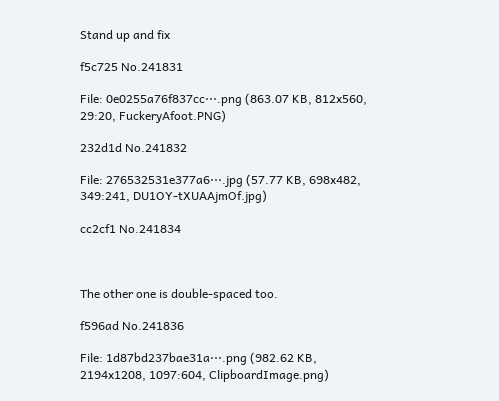Stand up and fix

f5c725 No.241831

File: 0e0255a76f837cc⋯.png (863.07 KB, 812x560, 29:20, FuckeryAfoot.PNG)

232d1d No.241832

File: 276532531e377a6⋯.jpg (57.77 KB, 698x482, 349:241, DU1OY-tXUAAjmOf.jpg)

cc2cf1 No.241834



The other one is double-spaced too.

f596ad No.241836

File: 1d87bd237bae31a⋯.png (982.62 KB, 2194x1208, 1097:604, ClipboardImage.png)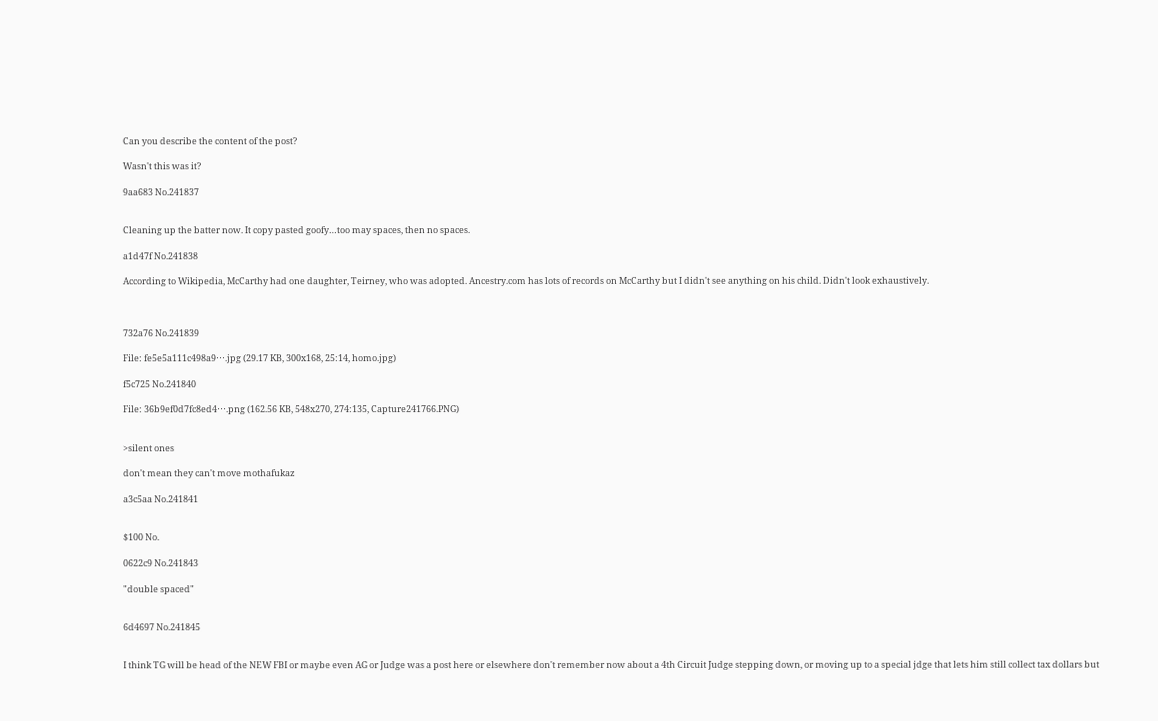Can you describe the content of the post?

Wasn't this was it?

9aa683 No.241837


Cleaning up the batter now. It copy pasted goofy…too may spaces, then no spaces.

a1d47f No.241838

According to Wikipedia, McCarthy had one daughter, Teirney, who was adopted. Ancestry.com has lots of records on McCarthy but I didn't see anything on his child. Didn't look exhaustively.



732a76 No.241839

File: fe5e5a111c498a9⋯.jpg (29.17 KB, 300x168, 25:14, homo.jpg)

f5c725 No.241840

File: 36b9ef0d7fc8ed4⋯.png (162.56 KB, 548x270, 274:135, Capture241766.PNG)


>silent ones

don't mean they can't move mothafukaz

a3c5aa No.241841


$100 No.

0622c9 No.241843

"double spaced"


6d4697 No.241845


I think TG will be head of the NEW FBI or maybe even AG or Judge was a post here or elsewhere don't remember now about a 4th Circuit Judge stepping down, or moving up to a special jdge that lets him still collect tax dollars but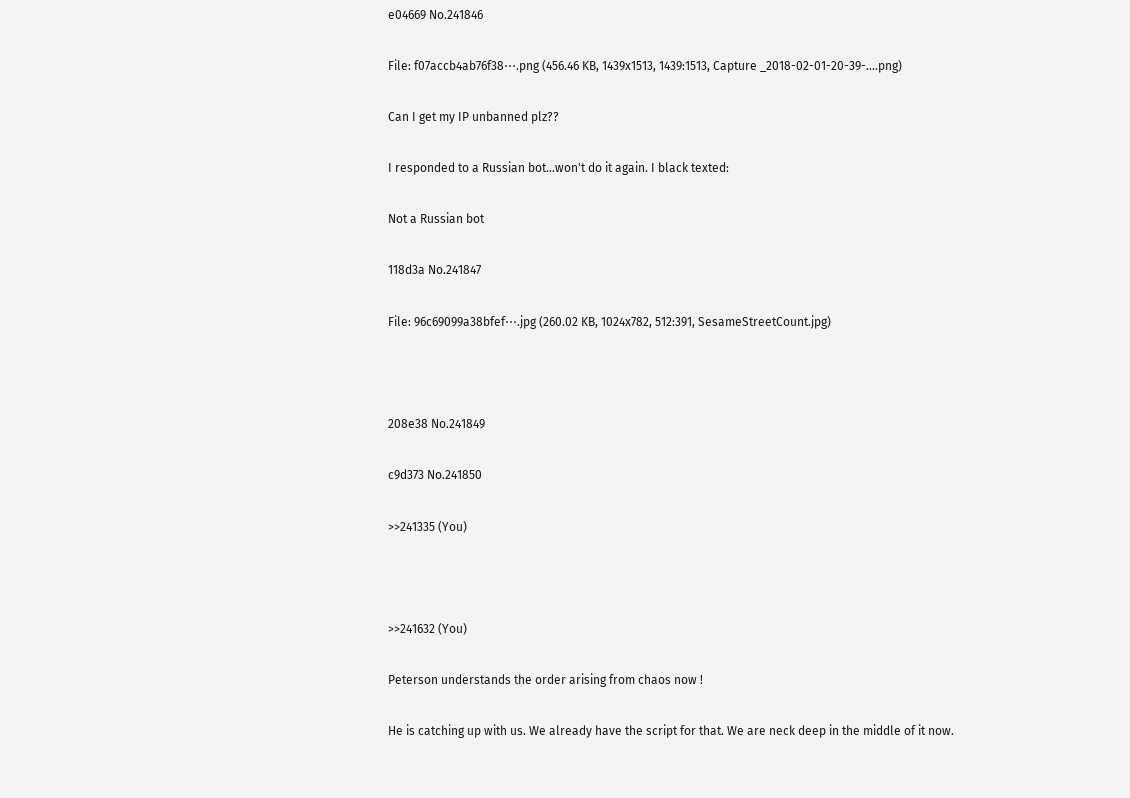e04669 No.241846

File: f07accb4ab76f38⋯.png (456.46 KB, 1439x1513, 1439:1513, Capture _2018-02-01-20-39-….png)

Can I get my IP unbanned plz??

I responded to a Russian bot…won't do it again. I black texted:

Not a Russian bot

118d3a No.241847

File: 96c69099a38bfef⋯.jpg (260.02 KB, 1024x782, 512:391, SesameStreetCount.jpg)



208e38 No.241849

c9d373 No.241850

>>241335 (You)



>>241632 (You)

Peterson understands the order arising from chaos now !

He is catching up with us. We already have the script for that. We are neck deep in the middle of it now.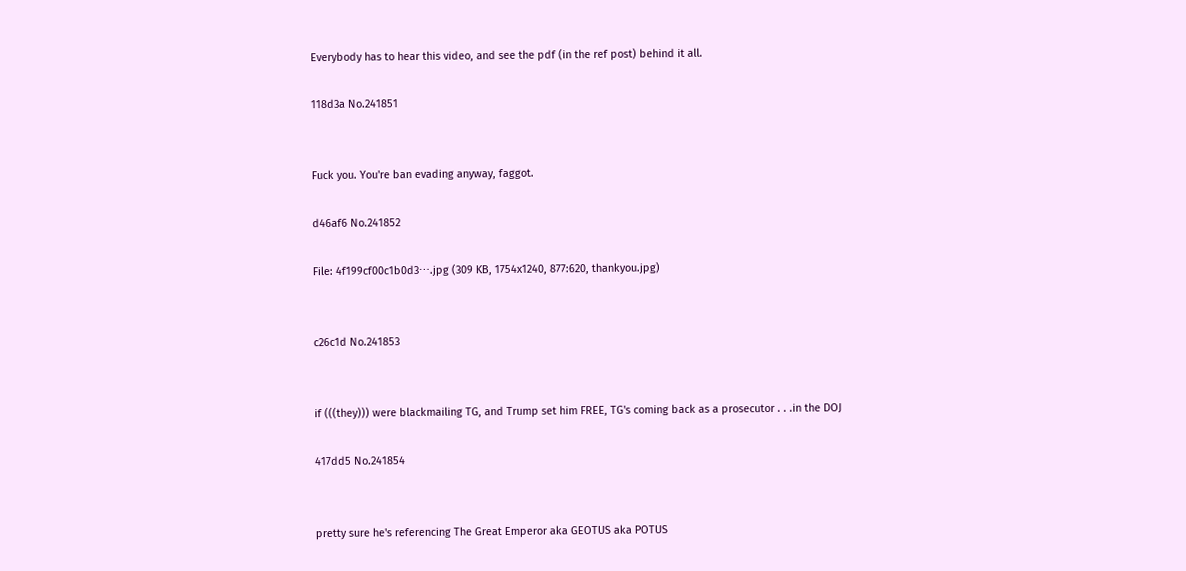Everybody has to hear this video, and see the pdf (in the ref post) behind it all.

118d3a No.241851


Fuck you. You're ban evading anyway, faggot.

d46af6 No.241852

File: 4f199cf00c1b0d3⋯.jpg (309 KB, 1754x1240, 877:620, thankyou.jpg)


c26c1d No.241853


if (((they))) were blackmailing TG, and Trump set him FREE, TG's coming back as a prosecutor . . .in the DOJ

417dd5 No.241854


pretty sure he's referencing The Great Emperor aka GEOTUS aka POTUS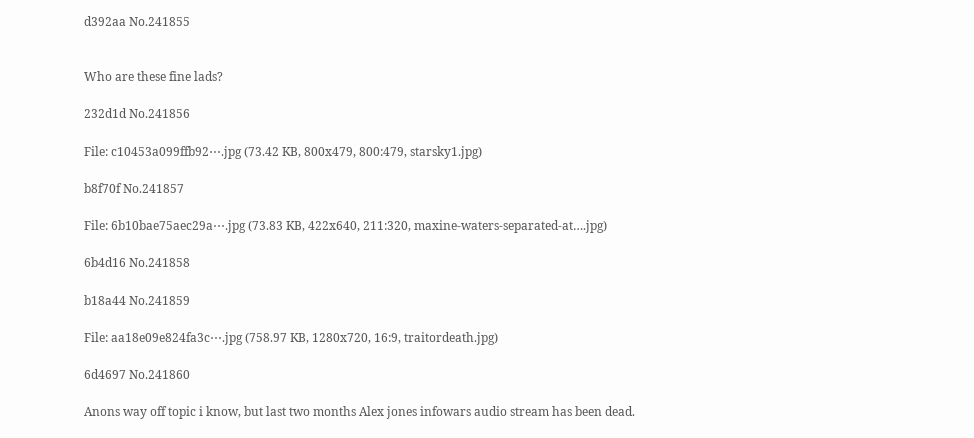d392aa No.241855


Who are these fine lads?

232d1d No.241856

File: c10453a099ffb92⋯.jpg (73.42 KB, 800x479, 800:479, starsky1.jpg)

b8f70f No.241857

File: 6b10bae75aec29a⋯.jpg (73.83 KB, 422x640, 211:320, maxine-waters-separated-at….jpg)

6b4d16 No.241858

b18a44 No.241859

File: aa18e09e824fa3c⋯.jpg (758.97 KB, 1280x720, 16:9, traitordeath.jpg)

6d4697 No.241860

Anons way off topic i know, but last two months Alex jones infowars audio stream has been dead.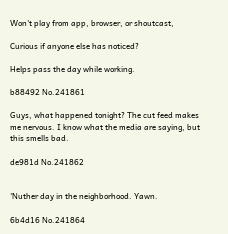Won't play from app, browser, or shoutcast,

Curious if anyone else has noticed?

Helps pass the day while working.

b88492 No.241861

Guys, what happened tonight? The cut feed makes me nervous. I know what the media are saying, but this smells bad.

de981d No.241862


'Nuther day in the neighborhood. Yawn.

6b4d16 No.241864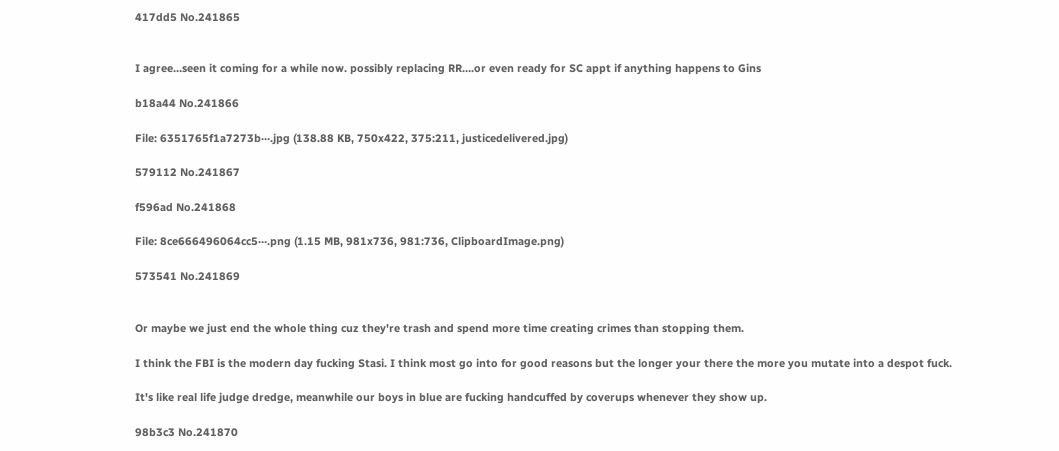417dd5 No.241865


I agree…seen it coming for a while now. possibly replacing RR….or even ready for SC appt if anything happens to Gins

b18a44 No.241866

File: 6351765f1a7273b⋯.jpg (138.88 KB, 750x422, 375:211, justicedelivered.jpg)

579112 No.241867

f596ad No.241868

File: 8ce666496064cc5⋯.png (1.15 MB, 981x736, 981:736, ClipboardImage.png)

573541 No.241869


Or maybe we just end the whole thing cuz they're trash and spend more time creating crimes than stopping them.

I think the FBI is the modern day fucking Stasi. I think most go into for good reasons but the longer your there the more you mutate into a despot fuck.

It's like real life judge dredge, meanwhile our boys in blue are fucking handcuffed by coverups whenever they show up.

98b3c3 No.241870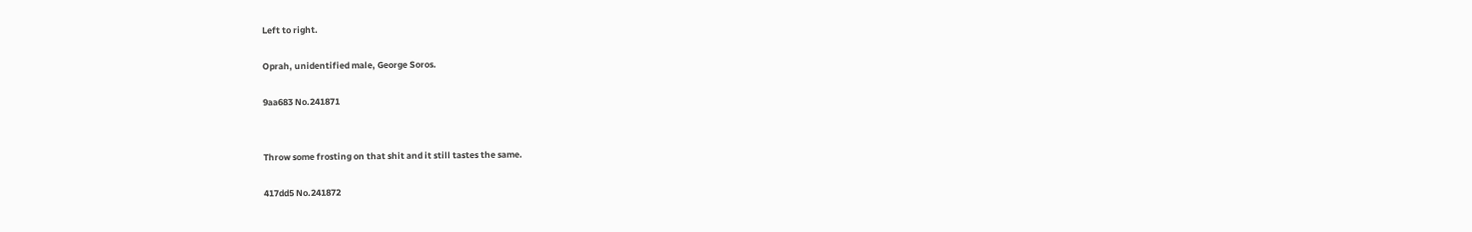Left to right.

Oprah, unidentified male, George Soros.

9aa683 No.241871


Throw some frosting on that shit and it still tastes the same.

417dd5 No.241872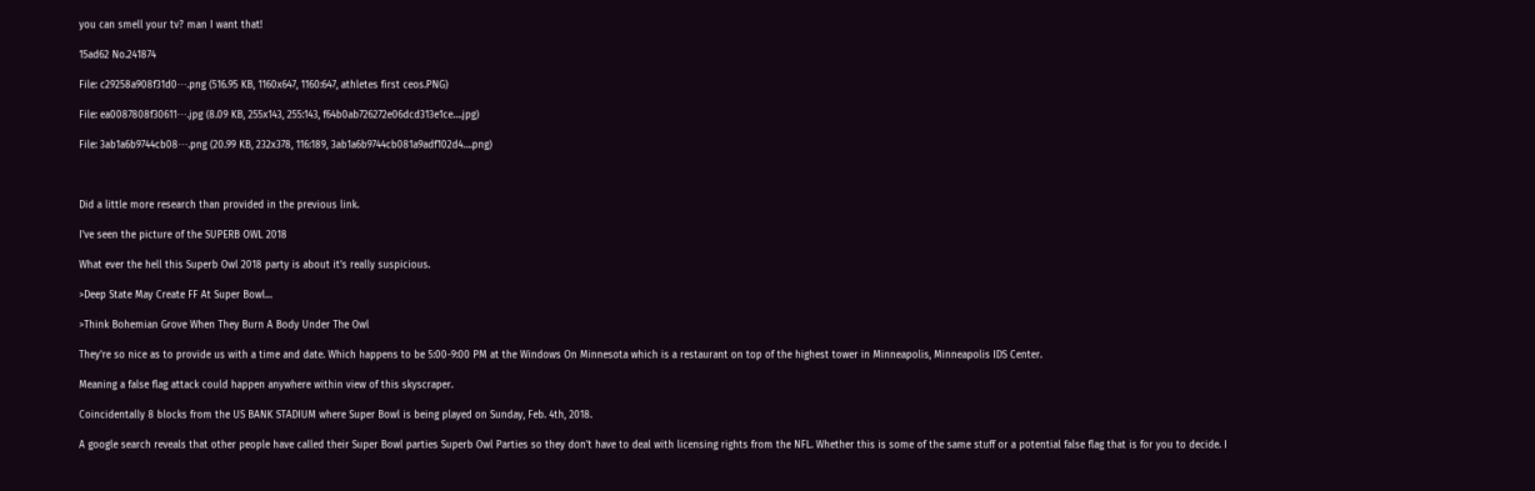you can smell your tv? man I want that!

15ad62 No.241874

File: c29258a908f31d0⋯.png (516.95 KB, 1160x647, 1160:647, athletes first ceos.PNG)

File: ea0087808f30611⋯.jpg (8.09 KB, 255x143, 255:143, f64b0ab726272e06dcd313e1ce….jpg)

File: 3ab1a6b9744cb08⋯.png (20.99 KB, 232x378, 116:189, 3ab1a6b9744cb081a9adf102d4….png)



Did a little more research than provided in the previous link.

I've seen the picture of the SUPERB OWL 2018

What ever the hell this Superb Owl 2018 party is about it's really suspicious.

>Deep State May Create FF At Super Bowl…

>Think Bohemian Grove When They Burn A Body Under The Owl

They're so nice as to provide us with a time and date. Which happens to be 5:00-9:00 PM at the Windows On Minnesota which is a restaurant on top of the highest tower in Minneapolis, Minneapolis IDS Center.

Meaning a false flag attack could happen anywhere within view of this skyscraper.

Coincidentally 8 blocks from the US BANK STADIUM where Super Bowl is being played on Sunday, Feb. 4th, 2018.

A google search reveals that other people have called their Super Bowl parties Superb Owl Parties so they don't have to deal with licensing rights from the NFL. Whether this is some of the same stuff or a potential false flag that is for you to decide. I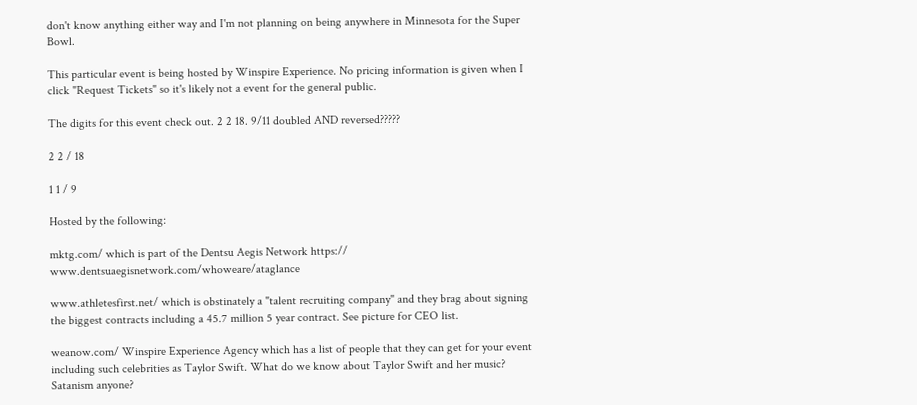don't know anything either way and I'm not planning on being anywhere in Minnesota for the Super Bowl.

This particular event is being hosted by Winspire Experience. No pricing information is given when I click "Request Tickets" so it's likely not a event for the general public.

The digits for this event check out. 2 2 18. 9/11 doubled AND reversed?????

2 2 / 18

1 1 / 9

Hosted by the following:

mktg.com/ which is part of the Dentsu Aegis Network https:// www.dentsuaegisnetwork.com/whoweare/ataglance

www.athletesfirst.net/ which is obstinately a "talent recruiting company" and they brag about signing the biggest contracts including a 45.7 million 5 year contract. See picture for CEO list.

weanow.com/ Winspire Experience Agency which has a list of people that they can get for your event including such celebrities as Taylor Swift. What do we know about Taylor Swift and her music? Satanism anyone?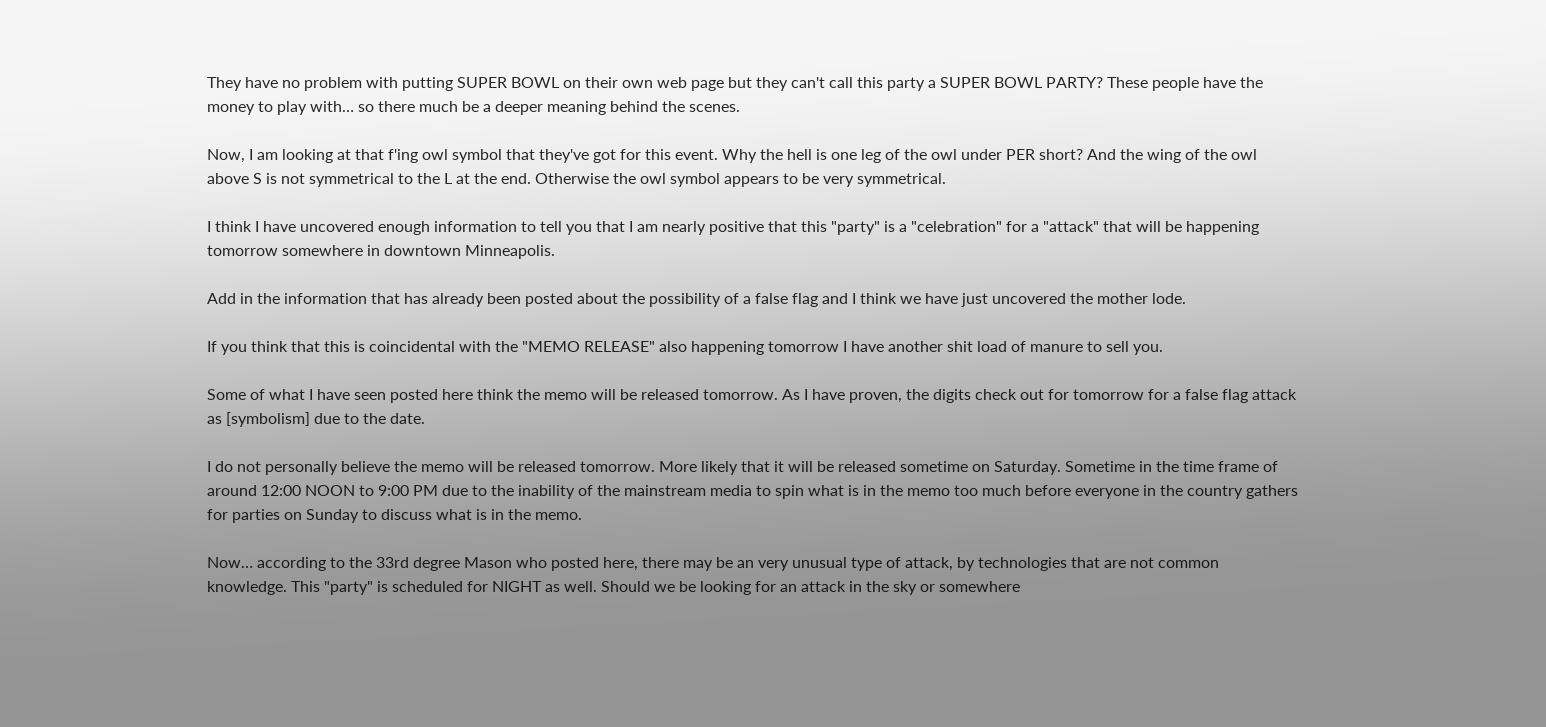They have no problem with putting SUPER BOWL on their own web page but they can't call this party a SUPER BOWL PARTY? These people have the money to play with… so there much be a deeper meaning behind the scenes.

Now, I am looking at that f'ing owl symbol that they've got for this event. Why the hell is one leg of the owl under PER short? And the wing of the owl above S is not symmetrical to the L at the end. Otherwise the owl symbol appears to be very symmetrical.

I think I have uncovered enough information to tell you that I am nearly positive that this "party" is a "celebration" for a "attack" that will be happening tomorrow somewhere in downtown Minneapolis.

Add in the information that has already been posted about the possibility of a false flag and I think we have just uncovered the mother lode.

If you think that this is coincidental with the "MEMO RELEASE" also happening tomorrow I have another shit load of manure to sell you.

Some of what I have seen posted here think the memo will be released tomorrow. As I have proven, the digits check out for tomorrow for a false flag attack as [symbolism] due to the date.

I do not personally believe the memo will be released tomorrow. More likely that it will be released sometime on Saturday. Sometime in the time frame of around 12:00 NOON to 9:00 PM due to the inability of the mainstream media to spin what is in the memo too much before everyone in the country gathers for parties on Sunday to discuss what is in the memo.

Now… according to the 33rd degree Mason who posted here, there may be an very unusual type of attack, by technologies that are not common knowledge. This "party" is scheduled for NIGHT as well. Should we be looking for an attack in the sky or somewhere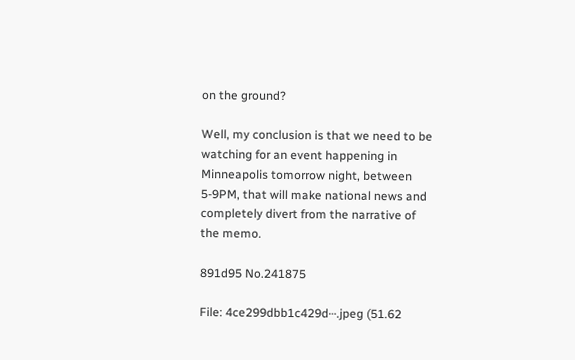on the ground?

Well, my conclusion is that we need to be watching for an event happening in Minneapolis tomorrow night, between 5-9PM, that will make national news and completely divert from the narrative of the memo.

891d95 No.241875

File: 4ce299dbb1c429d⋯.jpeg (51.62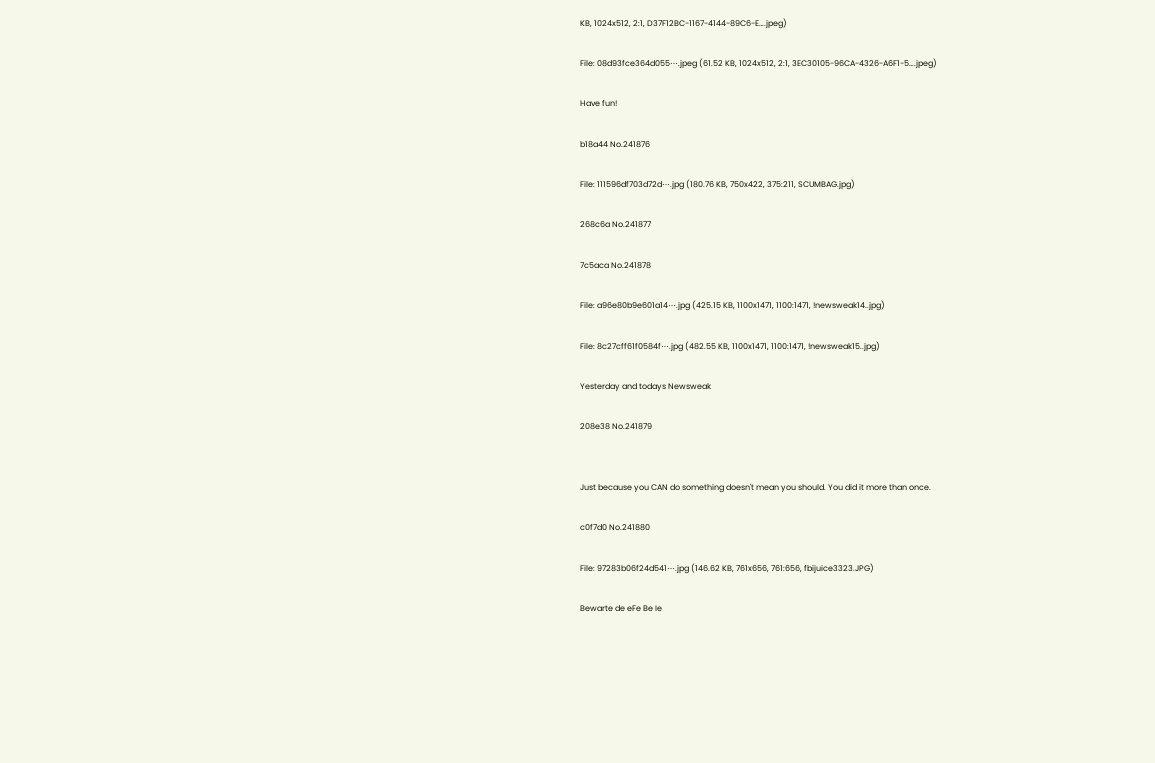KB, 1024x512, 2:1, D37F12BC-1167-4144-89C6-E….jpeg)

File: 08d93fce364d055⋯.jpeg (61.52 KB, 1024x512, 2:1, 3EC30105-96CA-4326-A6F1-5….jpeg)

Have fun!

b18a44 No.241876

File: 111596df703d72d⋯.jpg (180.76 KB, 750x422, 375:211, SCUMBAG.jpg)

268c6a No.241877

7c5aca No.241878

File: a96e80b9e601a14⋯.jpg (425.15 KB, 1100x1471, 1100:1471, !newsweak14..jpg)

File: 8c27cff61f0584f⋯.jpg (482.55 KB, 1100x1471, 1100:1471, !newsweak15..jpg)

Yesterday and todays Newsweak

208e38 No.241879


Just because you CAN do something doesn't mean you should. You did it more than once.

c0f7d0 No.241880

File: 97283b06f24d541⋯.jpg (146.62 KB, 761x656, 761:656, fbijuice3323.JPG)

Bewarte de eFe Be Ie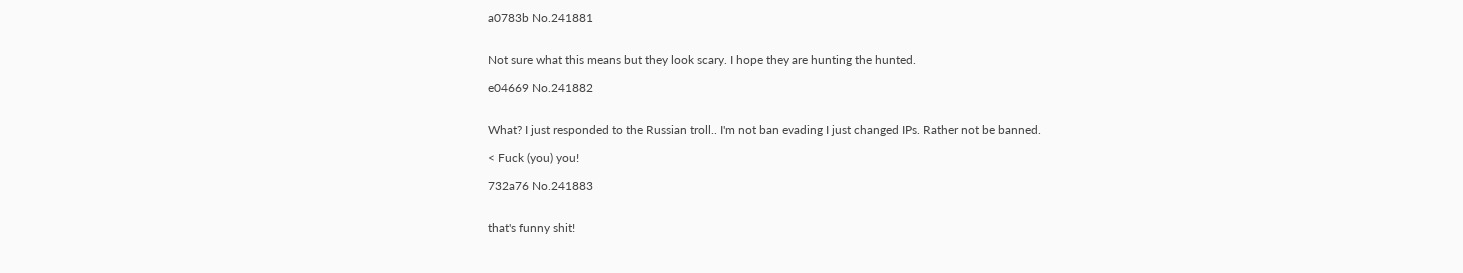a0783b No.241881


Not sure what this means but they look scary. I hope they are hunting the hunted.

e04669 No.241882


What? I just responded to the Russian troll.. I'm not ban evading I just changed IPs. Rather not be banned.

< Fuck (you) you!

732a76 No.241883


that's funny shit!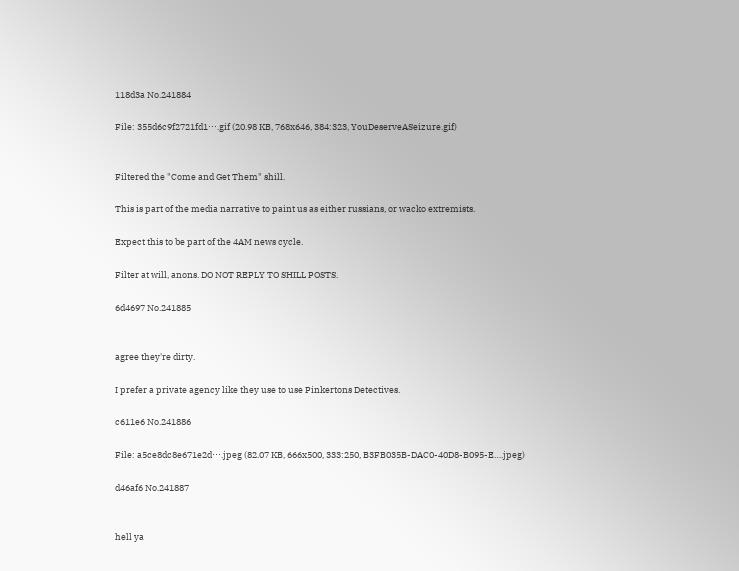118d3a No.241884

File: 355d6c9f2721fd1⋯.gif (20.98 KB, 768x646, 384:323, YouDeserveASeizure.gif)


Filtered the "Come and Get Them" shill.

This is part of the media narrative to paint us as either russians, or wacko extremists.

Expect this to be part of the 4AM news cycle.

Filter at will, anons. DO NOT REPLY TO SHILL POSTS.

6d4697 No.241885


agree they're dirty.

I prefer a private agency like they use to use Pinkertons Detectives.

c611e6 No.241886

File: a5ce8dc8e671e2d⋯.jpeg (82.07 KB, 666x500, 333:250, B3FB035B-DAC0-40D8-B095-E….jpeg)

d46af6 No.241887


hell ya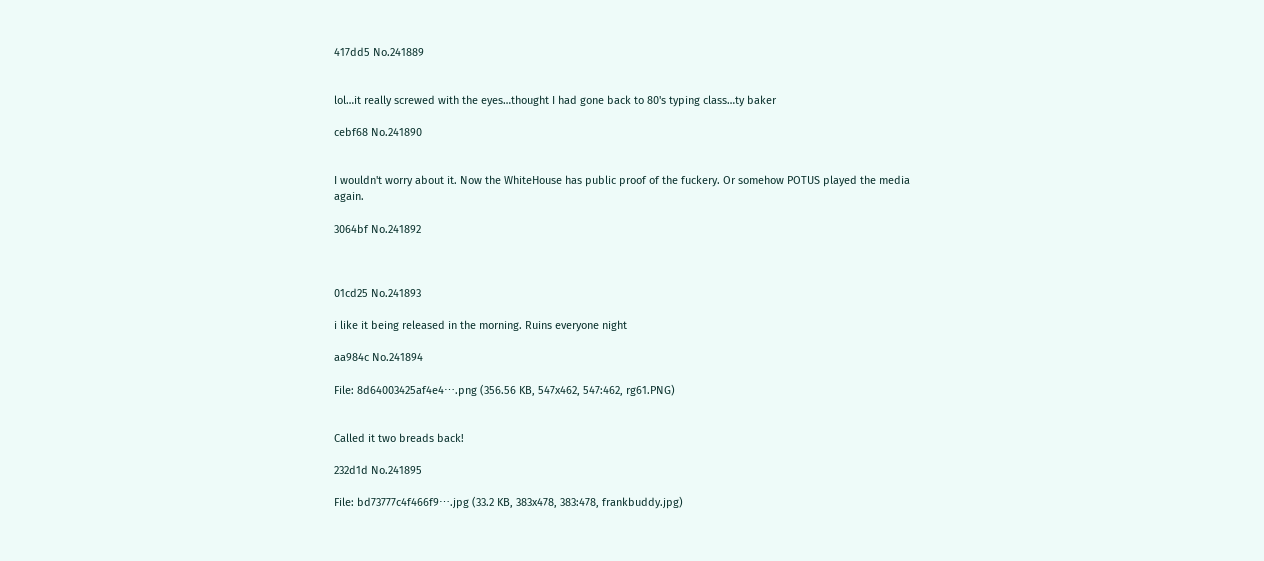417dd5 No.241889


lol…it really screwed with the eyes…thought I had gone back to 80's typing class…ty baker

cebf68 No.241890


I wouldn't worry about it. Now the WhiteHouse has public proof of the fuckery. Or somehow POTUS played the media again.

3064bf No.241892



01cd25 No.241893

i like it being released in the morning. Ruins everyone night

aa984c No.241894

File: 8d64003425af4e4⋯.png (356.56 KB, 547x462, 547:462, rg61.PNG)


Called it two breads back!

232d1d No.241895

File: bd73777c4f466f9⋯.jpg (33.2 KB, 383x478, 383:478, frankbuddy.jpg)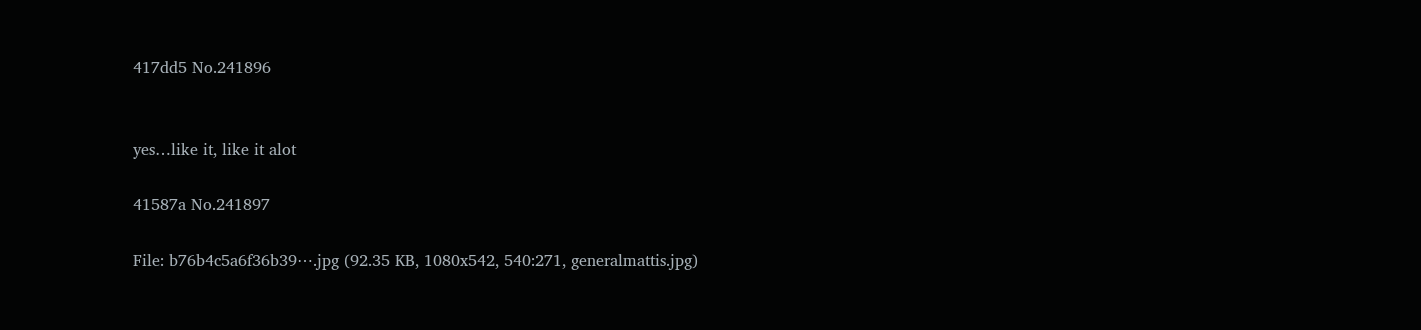417dd5 No.241896


yes…like it, like it alot

41587a No.241897

File: b76b4c5a6f36b39⋯.jpg (92.35 KB, 1080x542, 540:271, generalmattis.jpg)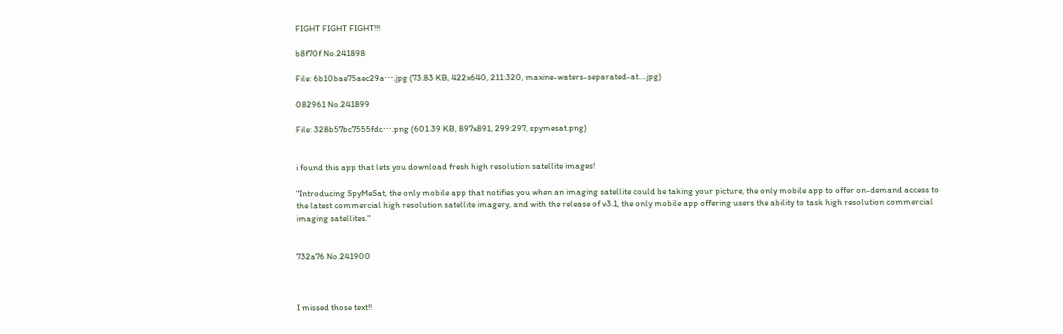FIGHT FIGHT FIGHT!!!

b8f70f No.241898

File: 6b10bae75aec29a⋯.jpg (73.83 KB, 422x640, 211:320, maxine-waters-separated-at….jpg)

082961 No.241899

File: 328b57bc7555fdc⋯.png (601.39 KB, 897x891, 299:297, spymesat.png)


i found this app that lets you download fresh high resolution satellite images!

"Introducing SpyMeSat, the only mobile app that notifies you when an imaging satellite could be taking your picture, the only mobile app to offer on-demand access to the latest commercial high resolution satellite imagery, and with the release of v3.1, the only mobile app offering users the ability to task high resolution commercial imaging satellites."


732a76 No.241900



I missed those text!!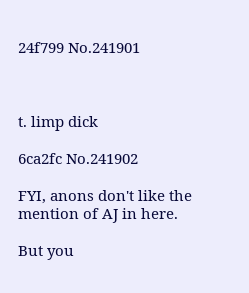24f799 No.241901



t. limp dick

6ca2fc No.241902

FYI, anons don't like the mention of AJ in here.

But you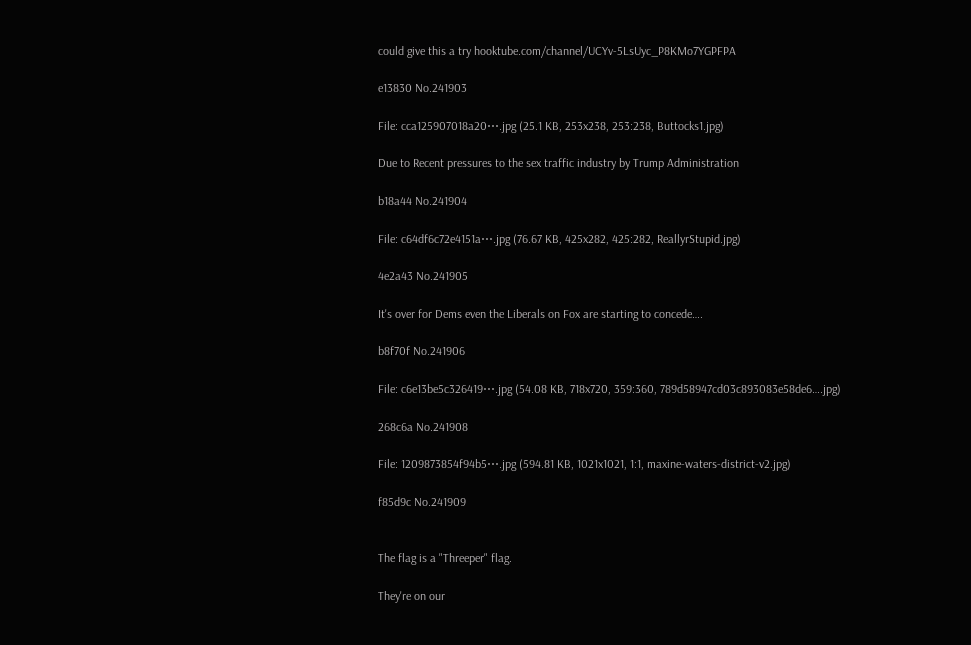could give this a try hooktube.com/channel/UCYv-5LsUyc_P8KMo7YGPFPA

e13830 No.241903

File: cca125907018a20⋯.jpg (25.1 KB, 253x238, 253:238, Buttocks1.jpg)

Due to Recent pressures to the sex traffic industry by Trump Administration

b18a44 No.241904

File: c64df6c72e4151a⋯.jpg (76.67 KB, 425x282, 425:282, ReallyrStupid.jpg)

4e2a43 No.241905

It's over for Dems even the Liberals on Fox are starting to concede….

b8f70f No.241906

File: c6e13be5c326419⋯.jpg (54.08 KB, 718x720, 359:360, 789d58947cd03c893083e58de6….jpg)

268c6a No.241908

File: 1209873854f94b5⋯.jpg (594.81 KB, 1021x1021, 1:1, maxine-waters-district-v2.jpg)

f85d9c No.241909


The flag is a "Threeper" flag.

They're on our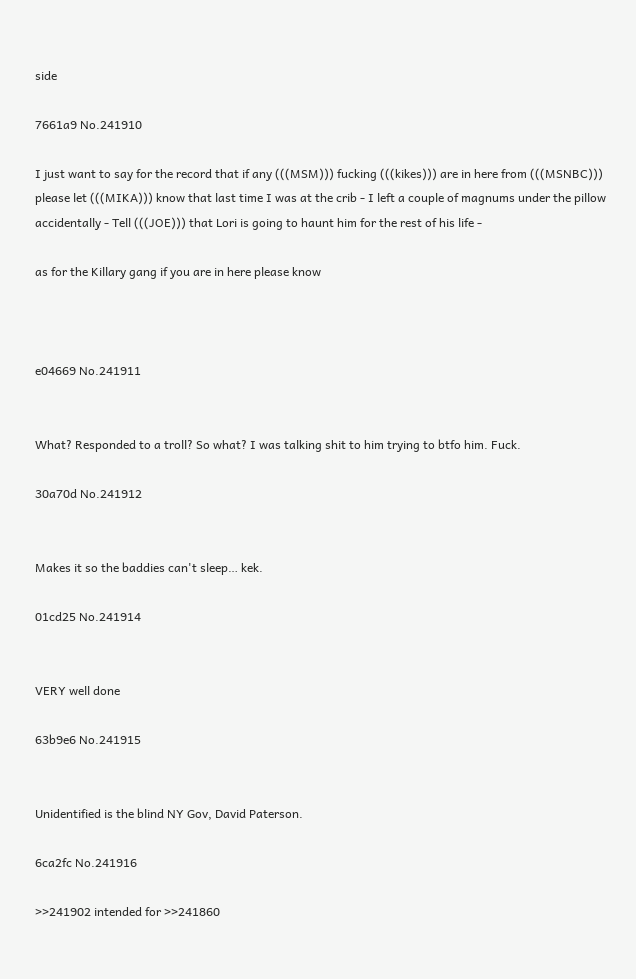side

7661a9 No.241910

I just want to say for the record that if any (((MSM))) fucking (((kikes))) are in here from (((MSNBC))) please let (((MIKA))) know that last time I was at the crib - I left a couple of magnums under the pillow accidentally - Tell (((JOE))) that Lori is going to haunt him for the rest of his life -

as for the Killary gang if you are in here please know



e04669 No.241911


What? Responded to a troll? So what? I was talking shit to him trying to btfo him. Fuck.

30a70d No.241912


Makes it so the baddies can't sleep… kek.

01cd25 No.241914


VERY well done

63b9e6 No.241915


Unidentified is the blind NY Gov, David Paterson.

6ca2fc No.241916

>>241902 intended for >>241860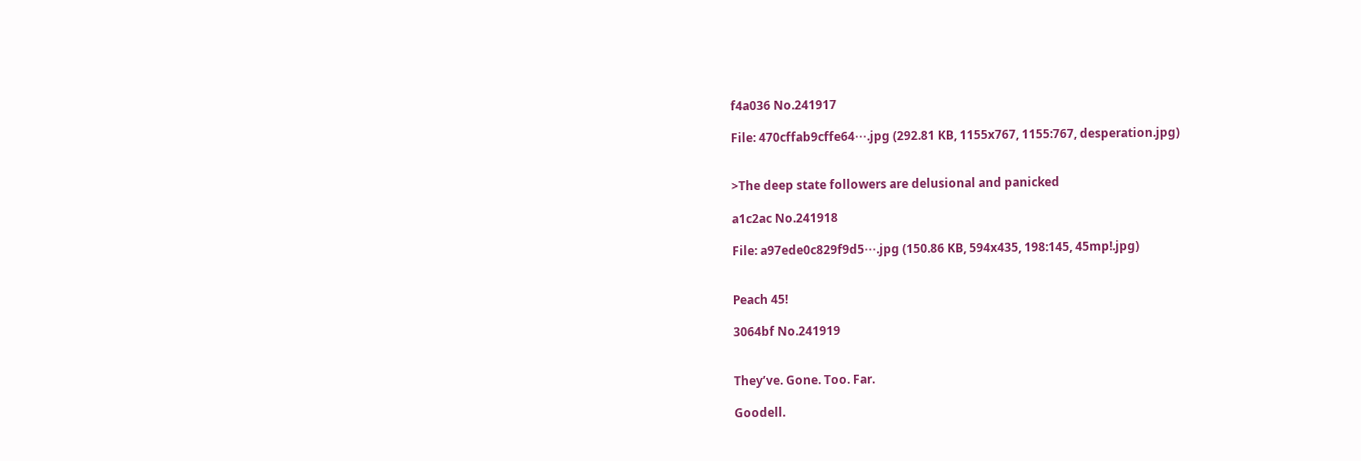f4a036 No.241917

File: 470cffab9cffe64⋯.jpg (292.81 KB, 1155x767, 1155:767, desperation.jpg)


>The deep state followers are delusional and panicked

a1c2ac No.241918

File: a97ede0c829f9d5⋯.jpg (150.86 KB, 594x435, 198:145, 45mp!.jpg)


Peach 45!

3064bf No.241919


They’ve. Gone. Too. Far.

Goodell.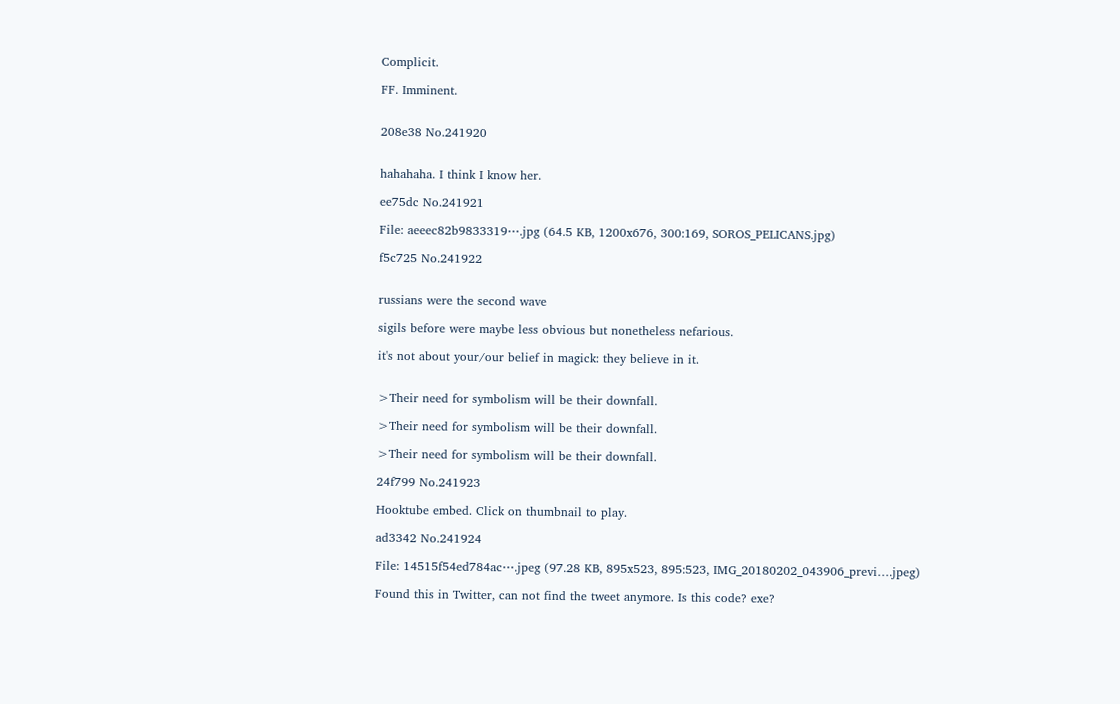Complicit.

FF. Imminent.


208e38 No.241920


hahahaha. I think I know her.

ee75dc No.241921

File: aeeec82b9833319⋯.jpg (64.5 KB, 1200x676, 300:169, SOROS_PELICANS.jpg)

f5c725 No.241922


russians were the second wave

sigils before were maybe less obvious but nonetheless nefarious.

it's not about your/our belief in magick: they believe in it.


>Their need for symbolism will be their downfall.

>Their need for symbolism will be their downfall.

>Their need for symbolism will be their downfall.

24f799 No.241923

Hooktube embed. Click on thumbnail to play.

ad3342 No.241924

File: 14515f54ed784ac⋯.jpeg (97.28 KB, 895x523, 895:523, IMG_20180202_043906_previ….jpeg)

Found this in Twitter, can not find the tweet anymore. Is this code? exe?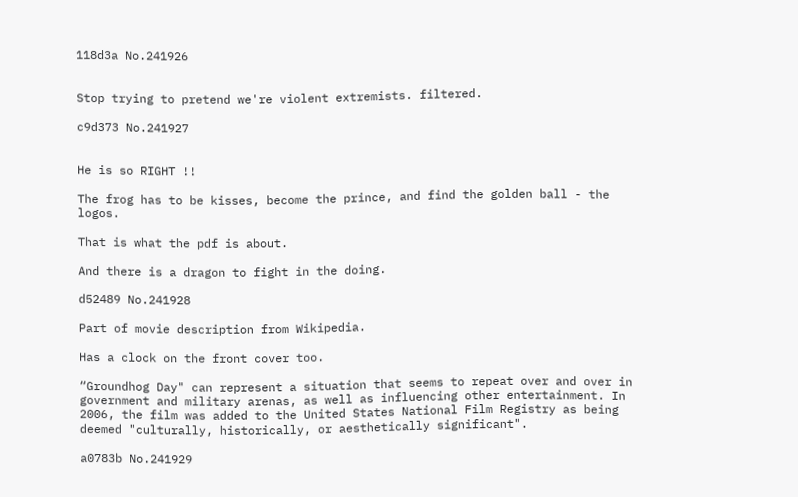118d3a No.241926


Stop trying to pretend we're violent extremists. filtered.

c9d373 No.241927


He is so RIGHT !!

The frog has to be kisses, become the prince, and find the golden ball - the logos.

That is what the pdf is about.

And there is a dragon to fight in the doing.

d52489 No.241928

Part of movie description from Wikipedia.

Has a clock on the front cover too.

“Groundhog Day" can represent a situation that seems to repeat over and over in government and military arenas, as well as influencing other entertainment. In 2006, the film was added to the United States National Film Registry as being deemed "culturally, historically, or aesthetically significant".

a0783b No.241929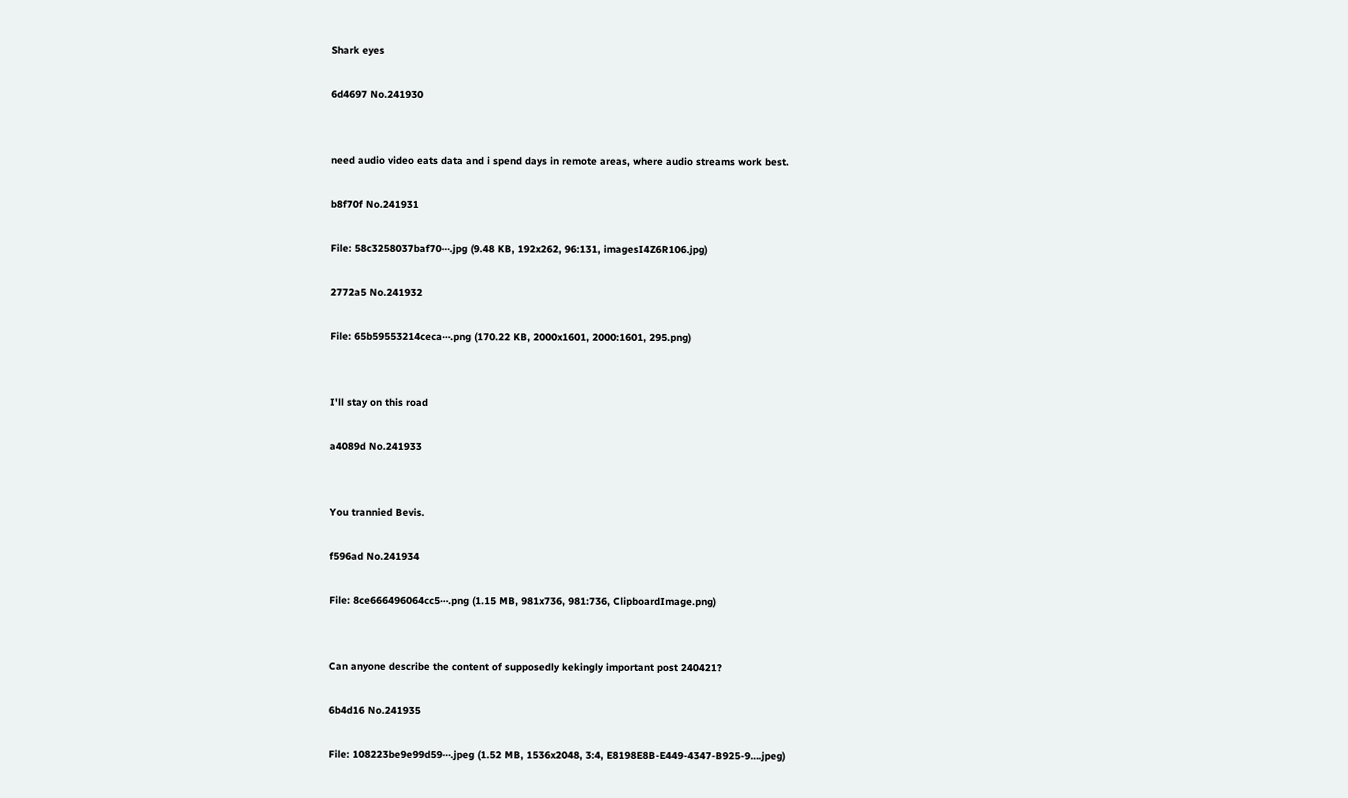Shark eyes

6d4697 No.241930


need audio video eats data and i spend days in remote areas, where audio streams work best.

b8f70f No.241931

File: 58c3258037baf70⋯.jpg (9.48 KB, 192x262, 96:131, imagesI4Z6R106.jpg)

2772a5 No.241932

File: 65b59553214ceca⋯.png (170.22 KB, 2000x1601, 2000:1601, 295.png)


I'll stay on this road

a4089d No.241933


You trannied Bevis.

f596ad No.241934

File: 8ce666496064cc5⋯.png (1.15 MB, 981x736, 981:736, ClipboardImage.png)


Can anyone describe the content of supposedly kekingly important post 240421?

6b4d16 No.241935

File: 108223be9e99d59⋯.jpeg (1.52 MB, 1536x2048, 3:4, E8198E8B-E449-4347-B925-9….jpeg)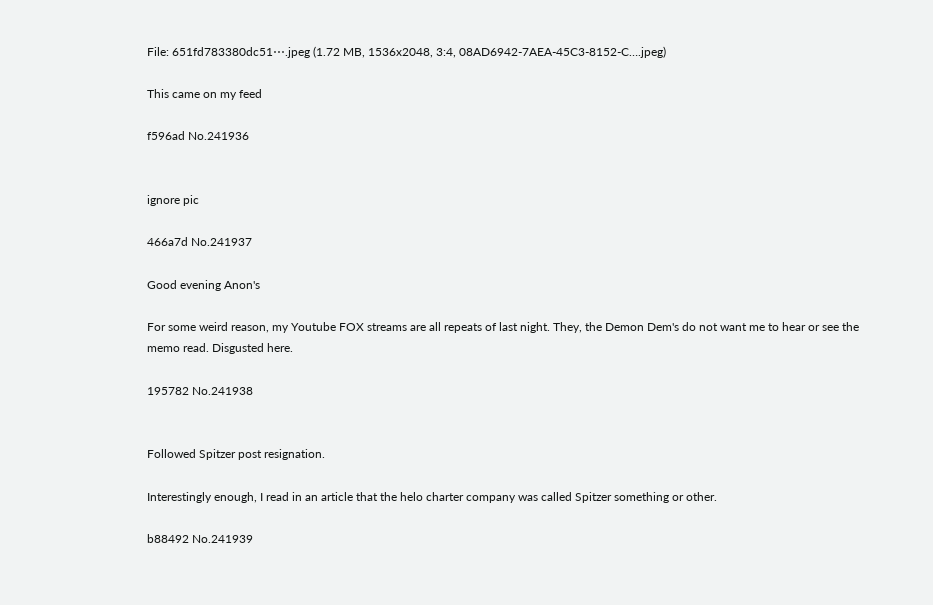File: 651fd783380dc51⋯.jpeg (1.72 MB, 1536x2048, 3:4, 08AD6942-7AEA-45C3-8152-C….jpeg)

This came on my feed

f596ad No.241936


ignore pic

466a7d No.241937

Good evening Anon's

For some weird reason, my Youtube FOX streams are all repeats of last night. They, the Demon Dem's do not want me to hear or see the memo read. Disgusted here.

195782 No.241938


Followed Spitzer post resignation.

Interestingly enough, I read in an article that the helo charter company was called Spitzer something or other.

b88492 No.241939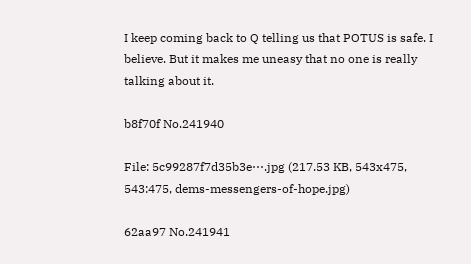I keep coming back to Q telling us that POTUS is safe. I believe. But it makes me uneasy that no one is really talking about it.

b8f70f No.241940

File: 5c99287f7d35b3e⋯.jpg (217.53 KB, 543x475, 543:475, dems-messengers-of-hope.jpg)

62aa97 No.241941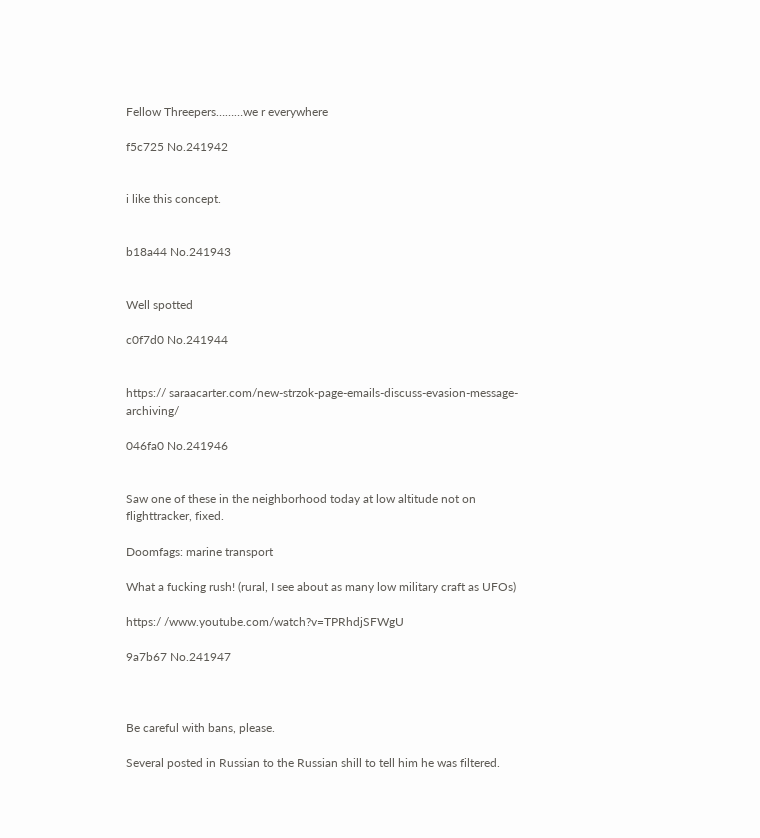Fellow Threepers………we r everywhere

f5c725 No.241942


i like this concept.


b18a44 No.241943


Well spotted

c0f7d0 No.241944


https:// saraacarter.com/new-strzok-page-emails-discuss-evasion-message-archiving/

046fa0 No.241946


Saw one of these in the neighborhood today at low altitude not on flighttracker, fixed.

Doomfags: marine transport

What a fucking rush! (rural, I see about as many low military craft as UFOs)

https:/ /www.youtube.com/watch?v=TPRhdjSFWgU

9a7b67 No.241947



Be careful with bans, please.

Several posted in Russian to the Russian shill to tell him he was filtered.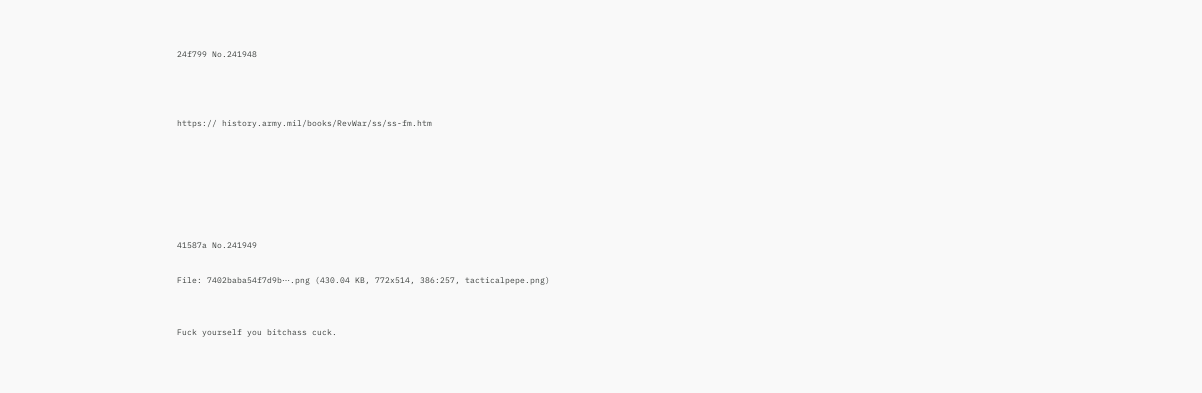24f799 No.241948



https:// history.army.mil/books/RevWar/ss/ss-fm.htm






41587a No.241949

File: 7402baba54f7d9b⋯.png (430.04 KB, 772x514, 386:257, tacticalpepe.png)


Fuck yourself you bitchass cuck.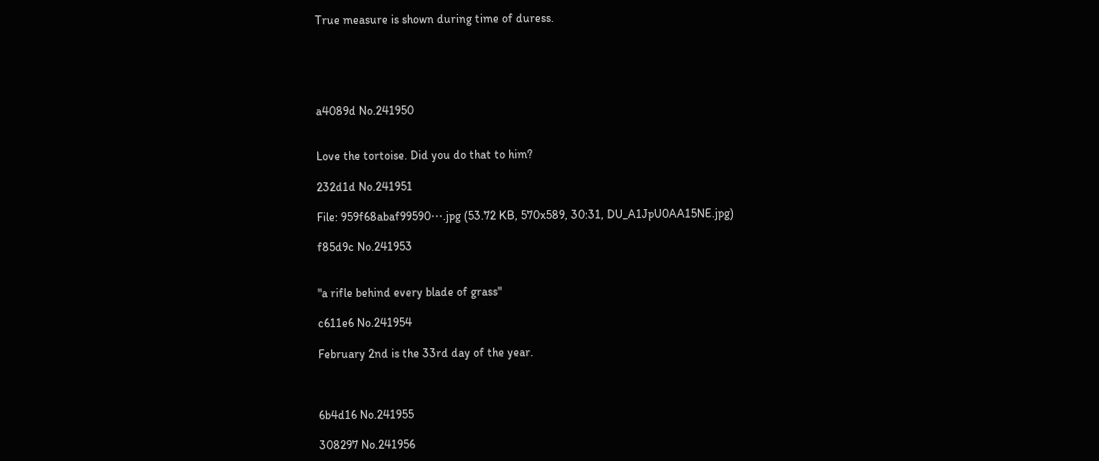True measure is shown during time of duress.





a4089d No.241950


Love the tortoise. Did you do that to him?

232d1d No.241951

File: 959f68abaf99590⋯.jpg (53.72 KB, 570x589, 30:31, DU_A1JpU0AA15NE.jpg)

f85d9c No.241953


"a rifle behind every blade of grass"

c611e6 No.241954

February 2nd is the 33rd day of the year.



6b4d16 No.241955

308297 No.241956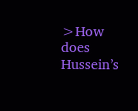>How does Hussein’s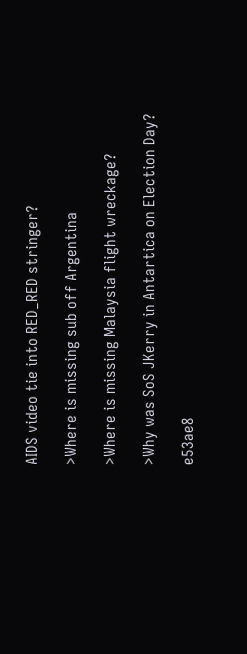AIDS video tie into RED_RED stringer?

>Where is missing sub off Argentina

>Where is missing Malaysia flight wreckage?

>Why was SoS JKerry in Antartica on Election Day?

e53ae8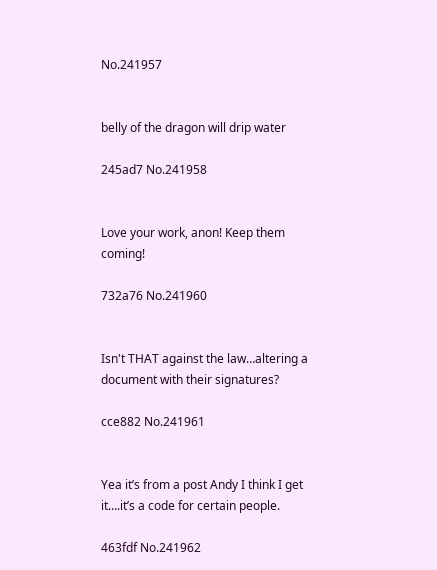No.241957


belly of the dragon will drip water

245ad7 No.241958


Love your work, anon! Keep them coming!

732a76 No.241960


Isn't THAT against the law…altering a document with their signatures?

cce882 No.241961


Yea it’s from a post Andy I think I get it….it’s a code for certain people.

463fdf No.241962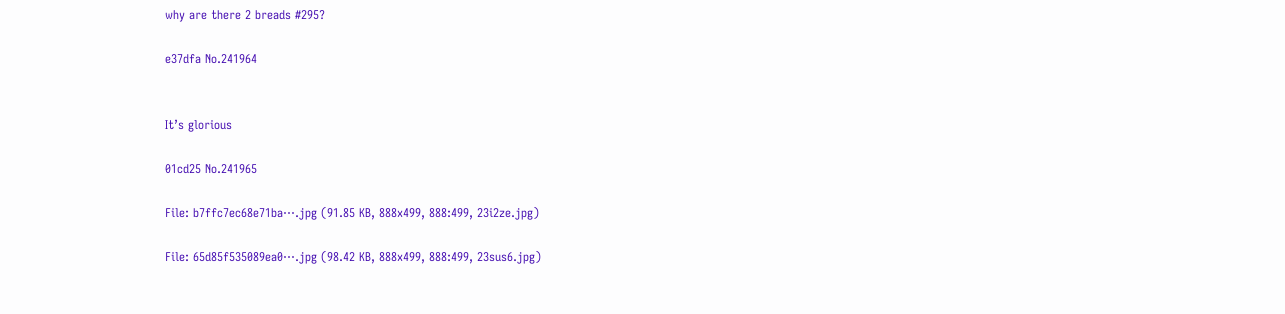why are there 2 breads #295?

e37dfa No.241964


It’s glorious

01cd25 No.241965

File: b7ffc7ec68e71ba⋯.jpg (91.85 KB, 888x499, 888:499, 23i2ze.jpg)

File: 65d85f535089ea0⋯.jpg (98.42 KB, 888x499, 888:499, 23sus6.jpg)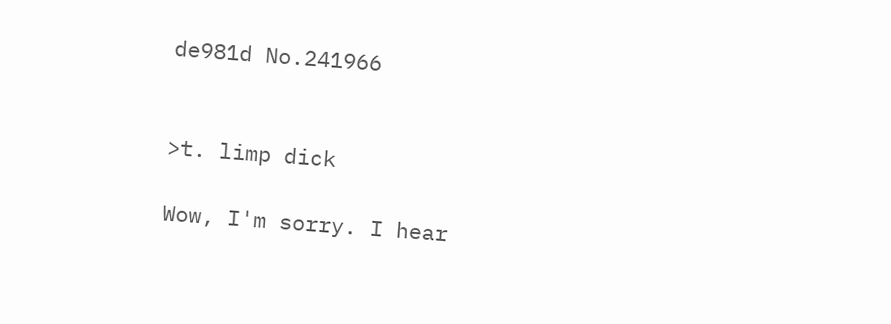de981d No.241966


>t. limp dick

Wow, I'm sorry. I hear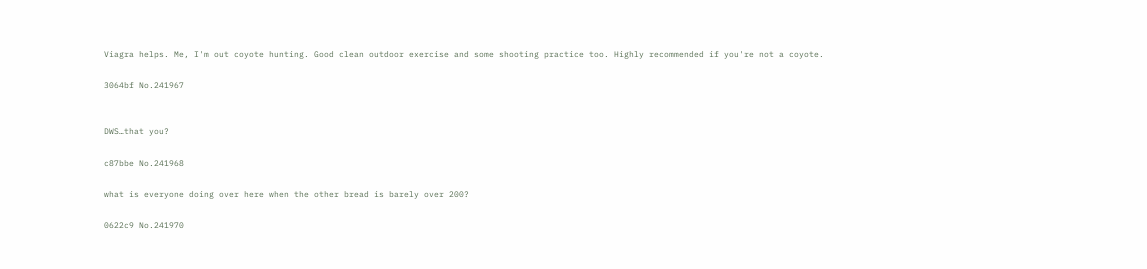Viagra helps. Me, I'm out coyote hunting. Good clean outdoor exercise and some shooting practice too. Highly recommended if you're not a coyote.

3064bf No.241967


DWS…that you?

c87bbe No.241968

what is everyone doing over here when the other bread is barely over 200?

0622c9 No.241970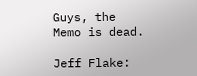Guys, the Memo is dead.

Jeff Flake: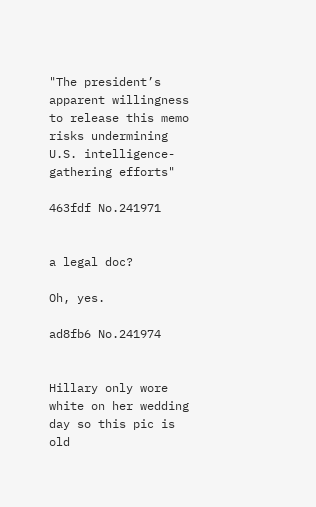"The president’s apparent willingness to release this memo risks undermining U.S. intelligence-gathering efforts"

463fdf No.241971


a legal doc?

Oh, yes.

ad8fb6 No.241974


Hillary only wore white on her wedding day so this pic is old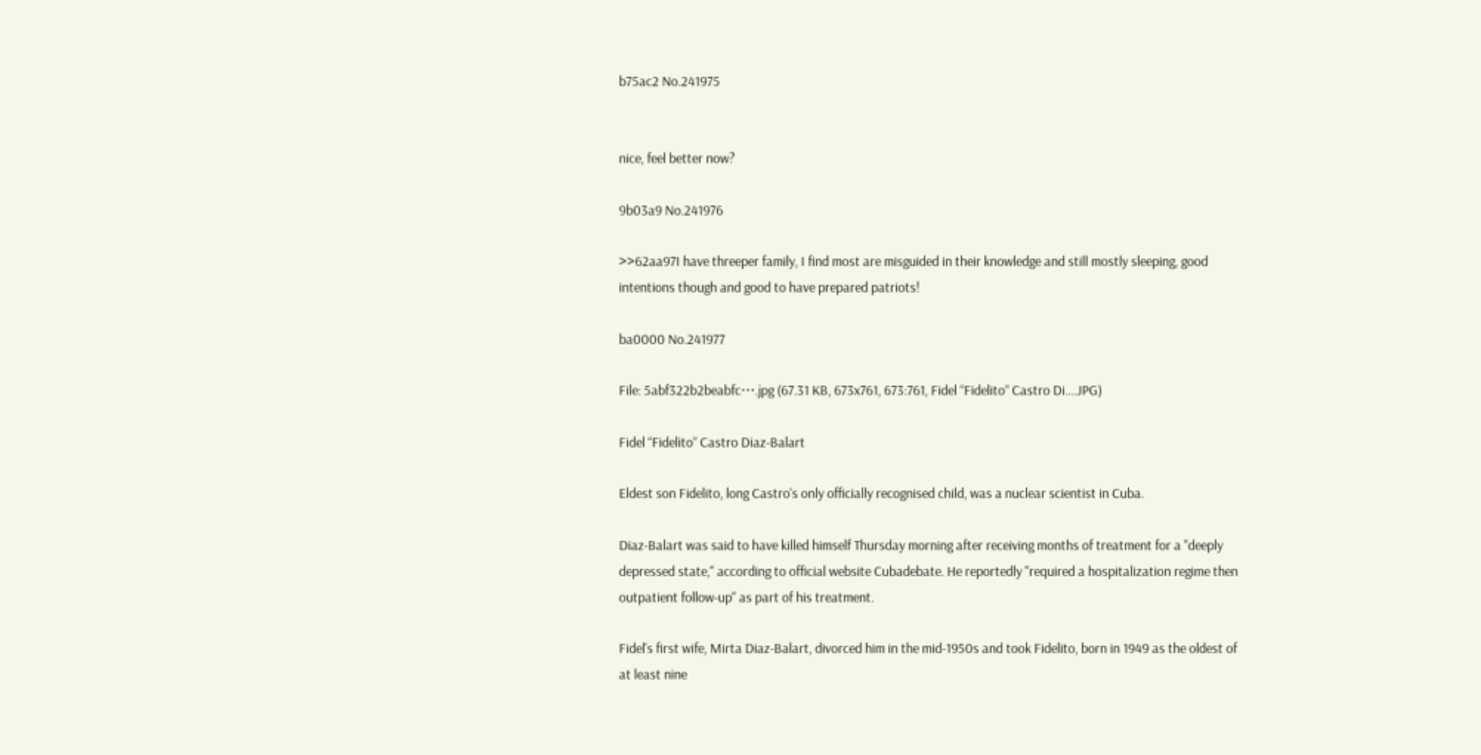b75ac2 No.241975


nice, feel better now?

9b03a9 No.241976

>>62aa97I have threeper family, I find most are misguided in their knowledge and still mostly sleeping, good intentions though and good to have prepared patriots!

ba0000 No.241977

File: 5abf322b2beabfc⋯.jpg (67.31 KB, 673x761, 673:761, Fidel “Fidelito” Castro Di….JPG)

Fidel “Fidelito” Castro Diaz-Balart

Eldest son Fidelito, long Castro's only officially recognised child, was a nuclear scientist in Cuba.

Diaz-Balart was said to have killed himself Thursday morning after receiving months of treatment for a "deeply depressed state," according to official website Cubadebate. He reportedly "required a hospitalization regime then outpatient follow-up" as part of his treatment.

Fidel's first wife, Mirta Diaz-Balart, divorced him in the mid-1950s and took Fidelito, born in 1949 as the oldest of at least nine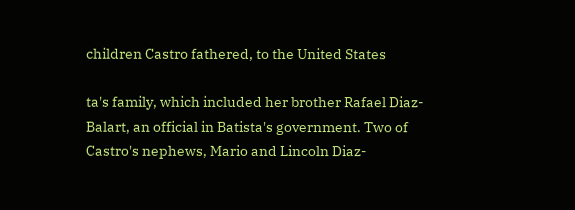children Castro fathered, to the United States

ta's family, which included her brother Rafael Diaz-Balart, an official in Batista's government. Two of Castro's nephews, Mario and Lincoln Diaz-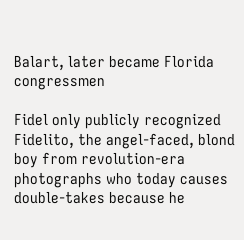Balart, later became Florida congressmen

Fidel only publicly recognized Fidelito, the angel-faced, blond boy from revolution-era photographs who today causes double-takes because he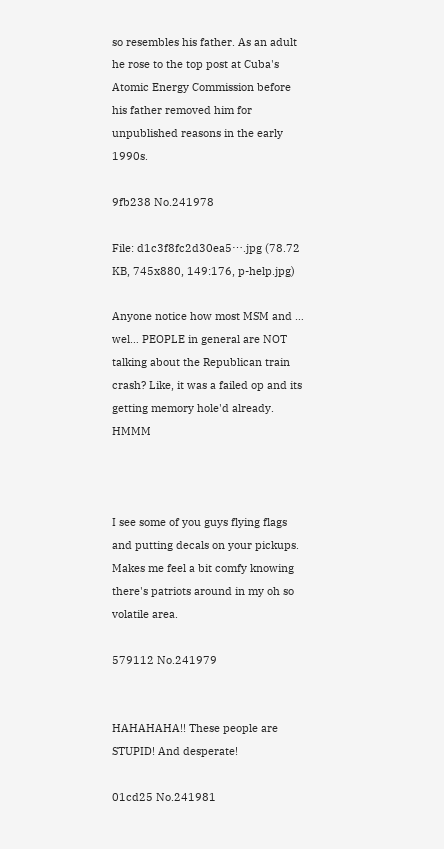so resembles his father. As an adult he rose to the top post at Cuba's Atomic Energy Commission before his father removed him for unpublished reasons in the early 1990s.

9fb238 No.241978

File: d1c3f8fc2d30ea5⋯.jpg (78.72 KB, 745x880, 149:176, p-help.jpg)

Anyone notice how most MSM and … wel… PEOPLE in general are NOT talking about the Republican train crash? Like, it was a failed op and its getting memory hole'd already. HMMM



I see some of you guys flying flags and putting decals on your pickups. Makes me feel a bit comfy knowing there's patriots around in my oh so volatile area.

579112 No.241979


HAHAHAHA!! These people are STUPID! And desperate!

01cd25 No.241981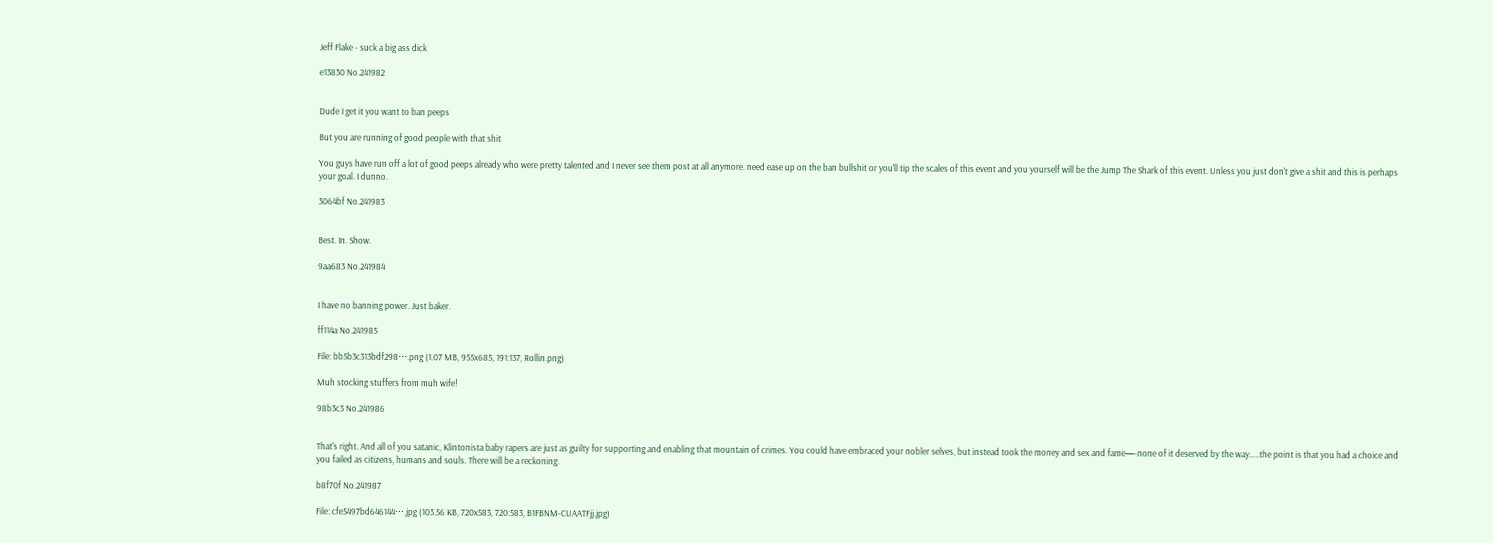Jeff Flake - suck a big ass dick

e13830 No.241982


Dude I get it you want to ban peeps

But you are running of good people with that shit

You guys have run off a lot of good peeps already who were pretty talented and I never see them post at all anymore. need ease up on the ban bullshit or you'll tip the scales of this event and you yourself will be the Jump The Shark of this event. Unless you just don't give a shit and this is perhaps your goal. I dunno.

3064bf No.241983


Best. In. Show.

9aa683 No.241984


I have no banning power. Just baker.

ff114a No.241985

File: bb5b3c313bdf298⋯.png (1.07 MB, 955x685, 191:137, Rollin.png)

Muh stocking stuffers from muh wife!

98b3c3 No.241986


That's right. And all of you satanic, Klintonista baby rapers are just as guilty for supporting and enabling that mountain of crimes. You could have embraced your nobler selves, but instead took the money and sex and fame—-none of it deserved by the way…..the point is that you had a choice and you failed as citizens, humans and souls. There will be a reckoning.

b8f70f No.241987

File: cfe5497bd646144⋯.jpg (103.56 KB, 720x583, 720:583, B1FBNM-CUAATFjj.jpg)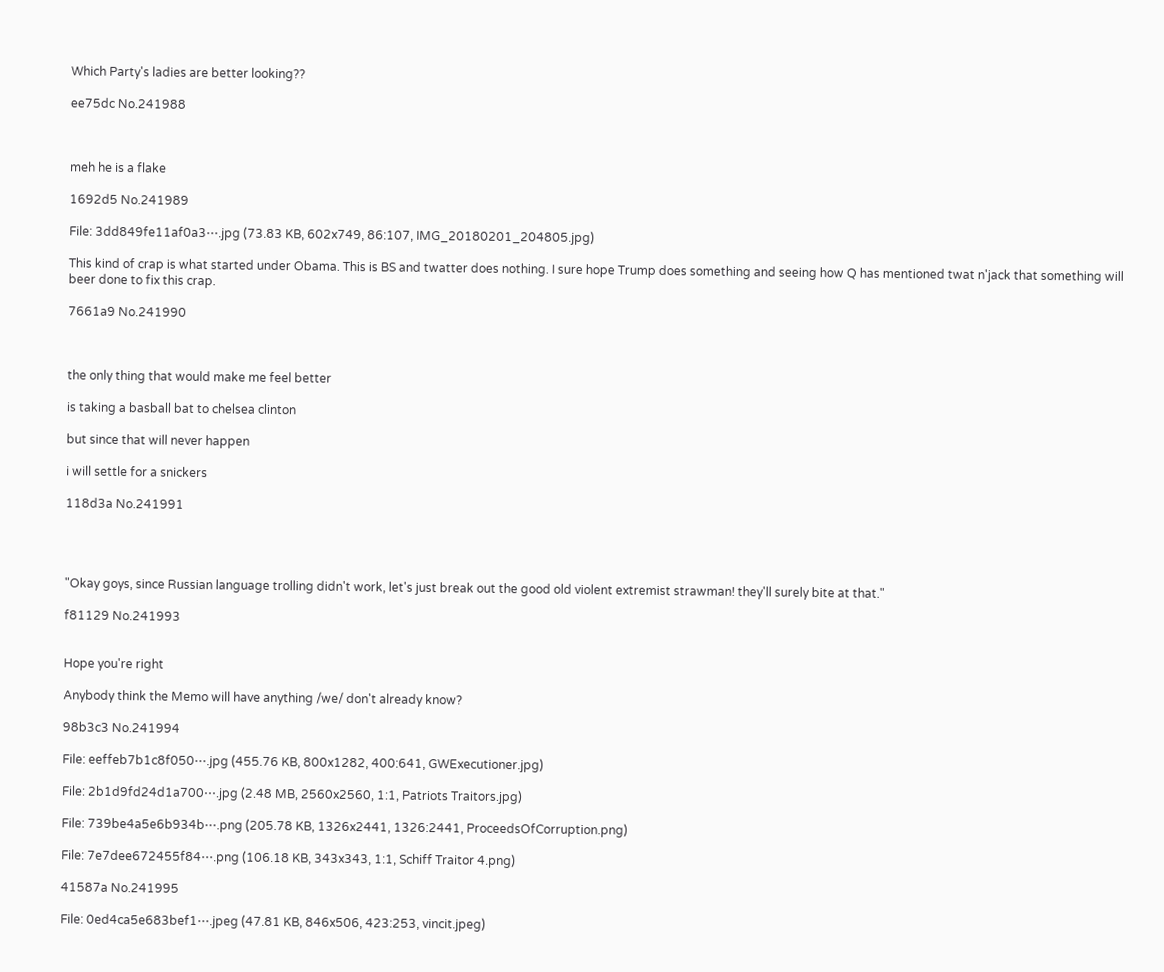Which Party's ladies are better looking??

ee75dc No.241988



meh he is a flake

1692d5 No.241989

File: 3dd849fe11af0a3⋯.jpg (73.83 KB, 602x749, 86:107, IMG_20180201_204805.jpg)

This kind of crap is what started under Obama. This is BS and twatter does nothing. I sure hope Trump does something and seeing how Q has mentioned twat n'jack that something will beer done to fix this crap.

7661a9 No.241990



the only thing that would make me feel better

is taking a basball bat to chelsea clinton

but since that will never happen

i will settle for a snickers

118d3a No.241991




"Okay goys, since Russian language trolling didn't work, let's just break out the good old violent extremist strawman! they'll surely bite at that."

f81129 No.241993


Hope you're right

Anybody think the Memo will have anything /we/ don't already know?

98b3c3 No.241994

File: eeffeb7b1c8f050⋯.jpg (455.76 KB, 800x1282, 400:641, GWExecutioner.jpg)

File: 2b1d9fd24d1a700⋯.jpg (2.48 MB, 2560x2560, 1:1, Patriots Traitors.jpg)

File: 739be4a5e6b934b⋯.png (205.78 KB, 1326x2441, 1326:2441, ProceedsOfCorruption.png)

File: 7e7dee672455f84⋯.png (106.18 KB, 343x343, 1:1, Schiff Traitor 4.png)

41587a No.241995

File: 0ed4ca5e683bef1⋯.jpeg (47.81 KB, 846x506, 423:253, vincit.jpeg)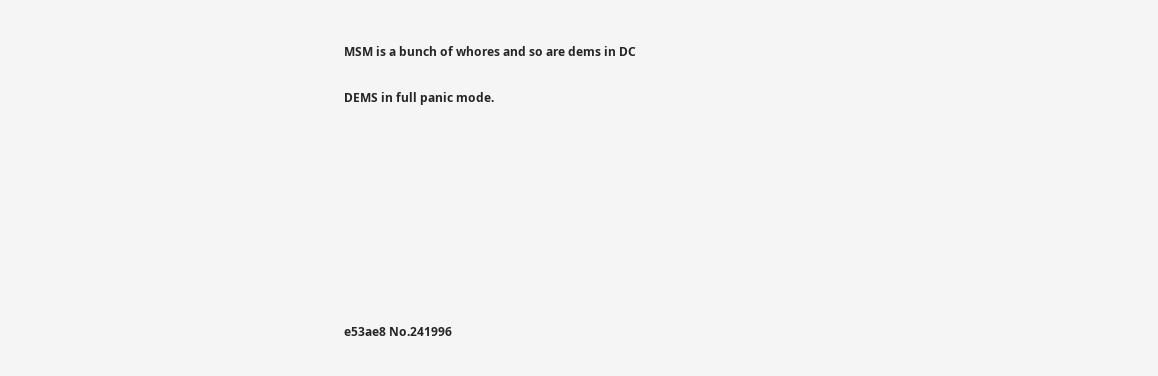MSM is a bunch of whores and so are dems in DC

DEMS in full panic mode.









e53ae8 No.241996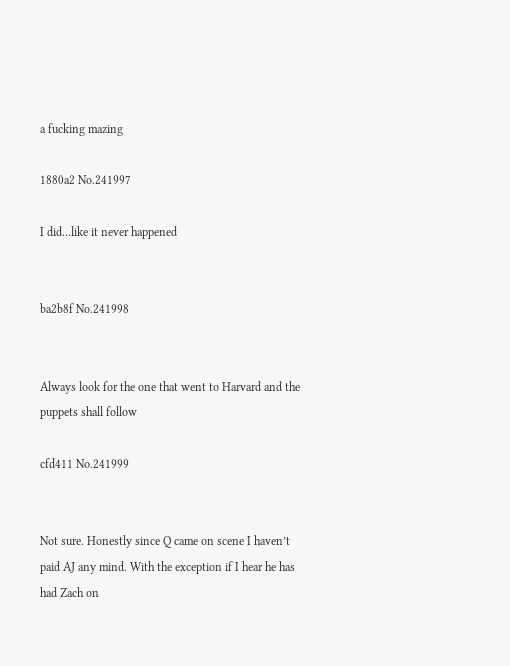a fucking mazing

1880a2 No.241997

I did…like it never happened


ba2b8f No.241998


Always look for the one that went to Harvard and the puppets shall follow

cfd411 No.241999


Not sure. Honestly since Q came on scene I haven’t paid AJ any mind. With the exception if I hear he has had Zach on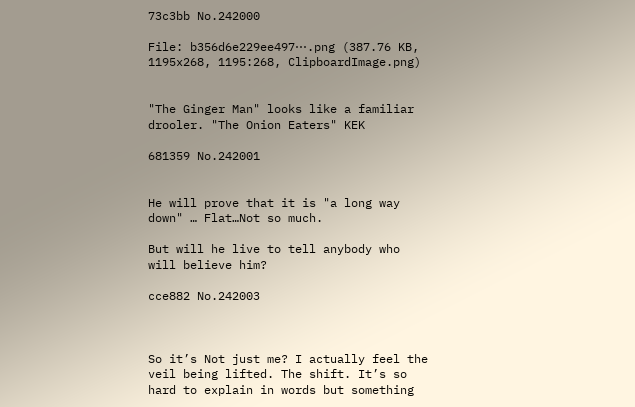73c3bb No.242000

File: b356d6e229ee497⋯.png (387.76 KB, 1195x268, 1195:268, ClipboardImage.png)


"The Ginger Man" looks like a familiar drooler. "The Onion Eaters" KEK

681359 No.242001


He will prove that it is "a long way down" … Flat…Not so much.

But will he live to tell anybody who will believe him?

cce882 No.242003



So it’s Not just me? I actually feel the veil being lifted. The shift. It’s so hard to explain in words but something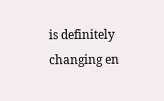is definitely changing en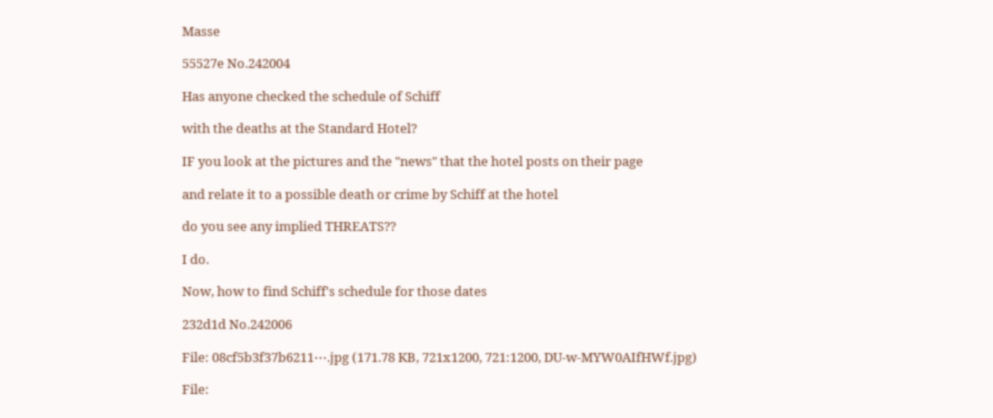Masse

55527e No.242004

Has anyone checked the schedule of Schiff

with the deaths at the Standard Hotel?

IF you look at the pictures and the "news" that the hotel posts on their page

and relate it to a possible death or crime by Schiff at the hotel

do you see any implied THREATS??

I do.

Now, how to find Schiff's schedule for those dates

232d1d No.242006

File: 08cf5b3f37b6211⋯.jpg (171.78 KB, 721x1200, 721:1200, DU-w-MYW0AIfHWf.jpg)

File: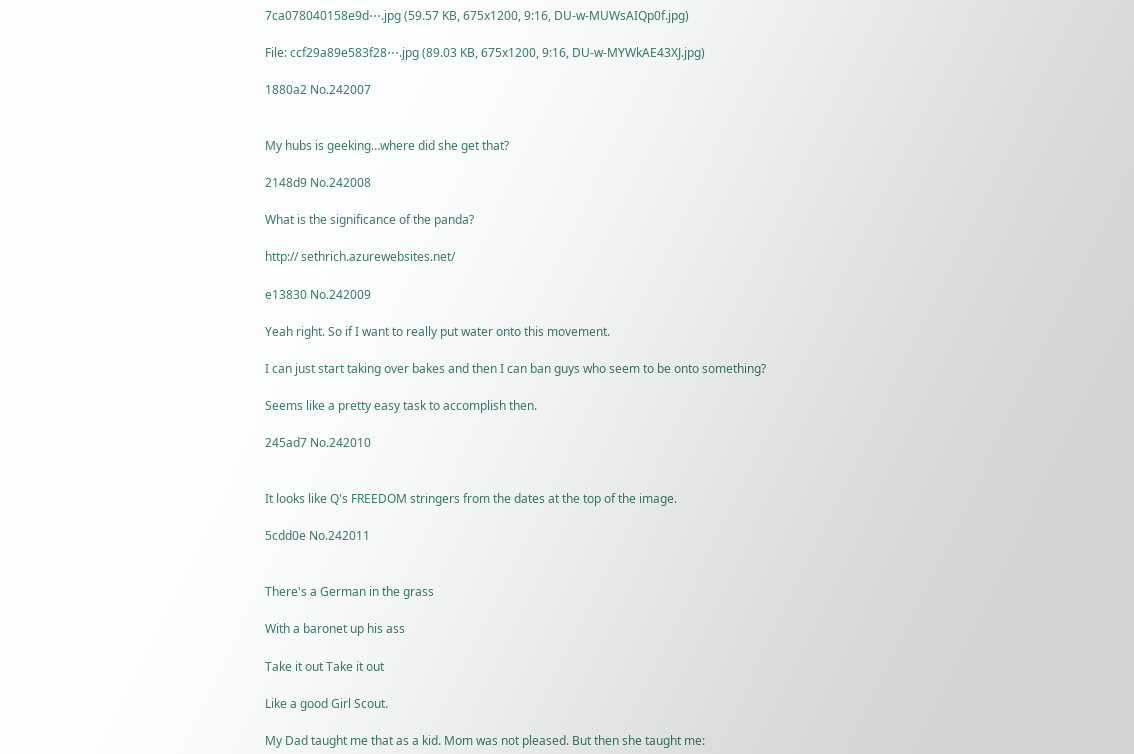7ca078040158e9d⋯.jpg (59.57 KB, 675x1200, 9:16, DU-w-MUWsAIQp0f.jpg)

File: ccf29a89e583f28⋯.jpg (89.03 KB, 675x1200, 9:16, DU-w-MYWkAE43XJ.jpg)

1880a2 No.242007


My hubs is geeking…where did she get that?

2148d9 No.242008

What is the significance of the panda?

http:// sethrich.azurewebsites.net/

e13830 No.242009

Yeah right. So if I want to really put water onto this movement.

I can just start taking over bakes and then I can ban guys who seem to be onto something?

Seems like a pretty easy task to accomplish then.

245ad7 No.242010


It looks like Q's FREEDOM stringers from the dates at the top of the image.

5cdd0e No.242011


There's a German in the grass

With a baronet up his ass

Take it out Take it out

Like a good Girl Scout.

My Dad taught me that as a kid. Mom was not pleased. But then she taught me: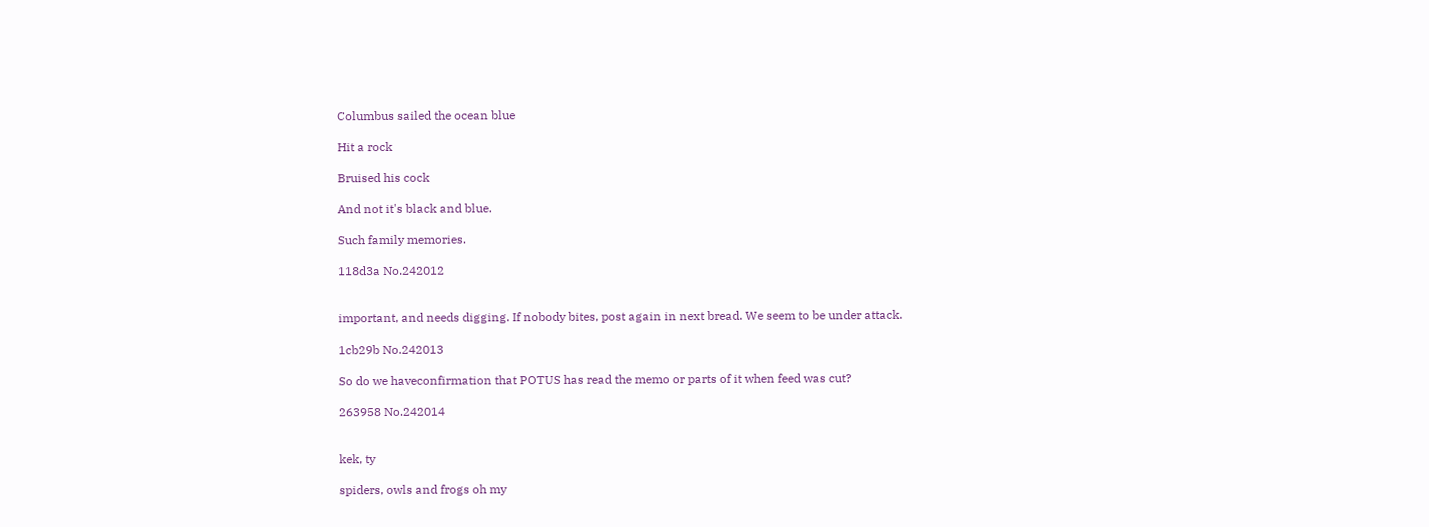Columbus sailed the ocean blue

Hit a rock

Bruised his cock

And not it's black and blue.

Such family memories.

118d3a No.242012


important, and needs digging. If nobody bites, post again in next bread. We seem to be under attack.

1cb29b No.242013

So do we haveconfirmation that POTUS has read the memo or parts of it when feed was cut?

263958 No.242014


kek, ty

spiders, owls and frogs oh my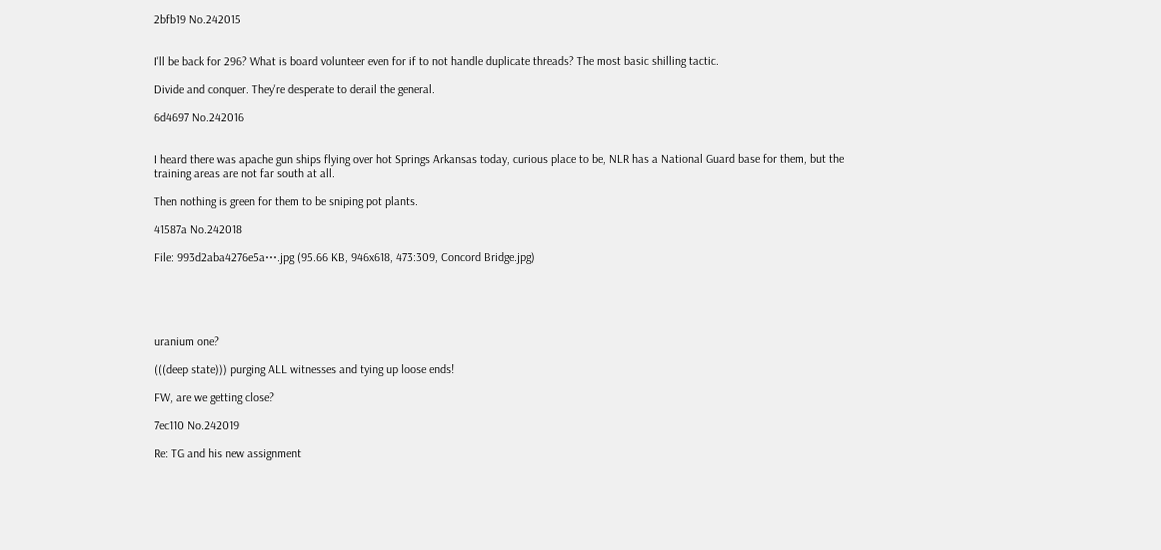2bfb19 No.242015


I'll be back for 296? What is board volunteer even for if to not handle duplicate threads? The most basic shilling tactic.

Divide and conquer. They're desperate to derail the general.

6d4697 No.242016


I heard there was apache gun ships flying over hot Springs Arkansas today, curious place to be, NLR has a National Guard base for them, but the training areas are not far south at all.

Then nothing is green for them to be sniping pot plants.

41587a No.242018

File: 993d2aba4276e5a⋯.jpg (95.66 KB, 946x618, 473:309, Concord Bridge.jpg)





uranium one?

(((deep state))) purging ALL witnesses and tying up loose ends!

FW, are we getting close?

7ec110 No.242019

Re: TG and his new assignment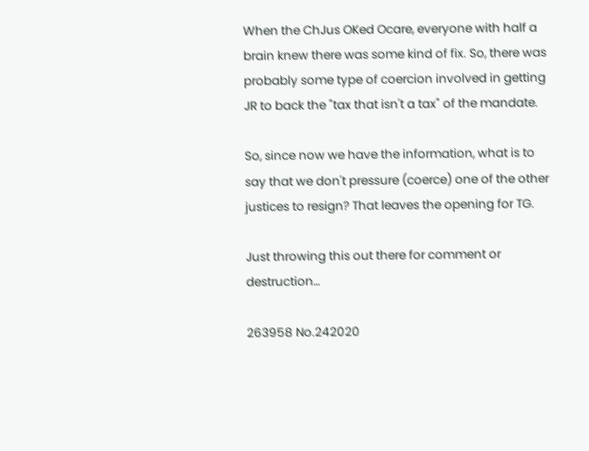When the ChJus OKed Ocare, everyone with half a brain knew there was some kind of fix. So, there was probably some type of coercion involved in getting JR to back the "tax that isn't a tax" of the mandate.

So, since now we have the information, what is to say that we don't pressure (coerce) one of the other justices to resign? That leaves the opening for TG.

Just throwing this out there for comment or destruction…

263958 No.242020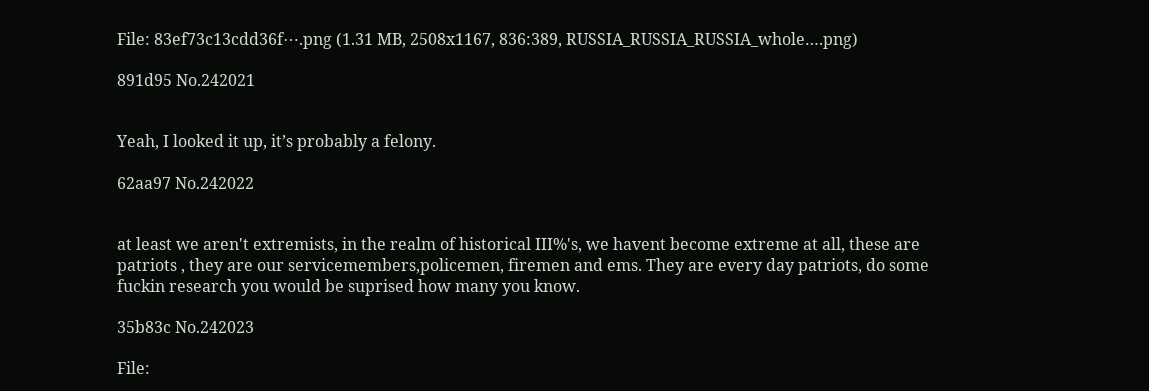File: 83ef73c13cdd36f⋯.png (1.31 MB, 2508x1167, 836:389, RUSSIA_RUSSIA_RUSSIA_whole….png)

891d95 No.242021


Yeah, I looked it up, it’s probably a felony.

62aa97 No.242022


at least we aren't extremists, in the realm of historical III%'s, we havent become extreme at all, these are patriots , they are our servicemembers,policemen, firemen and ems. They are every day patriots, do some fuckin research you would be suprised how many you know.

35b83c No.242023

File: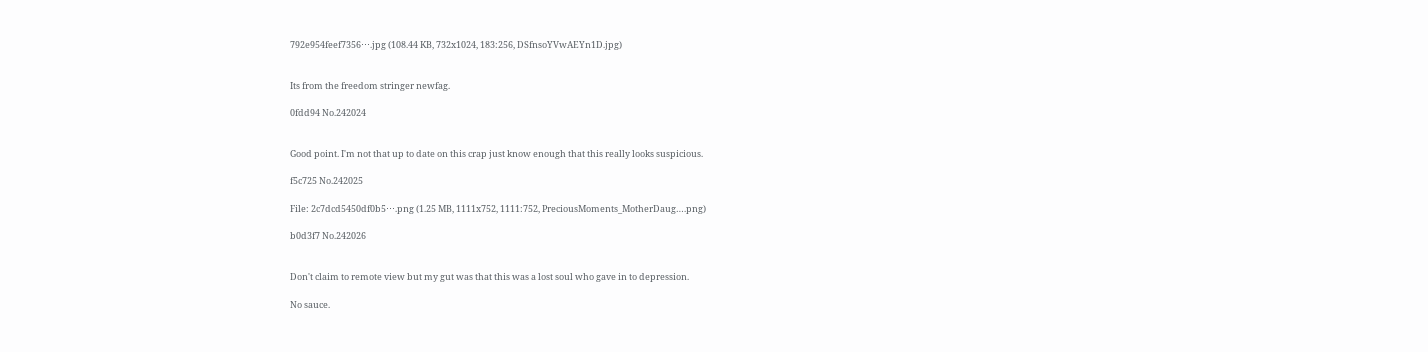792e954feef7356⋯.jpg (108.44 KB, 732x1024, 183:256, DSfnsoYVwAEYn1D.jpg)


Its from the freedom stringer newfag.

0fdd94 No.242024


Good point. I'm not that up to date on this crap just know enough that this really looks suspicious.

f5c725 No.242025

File: 2c7dcd5450df0b5⋯.png (1.25 MB, 1111x752, 1111:752, PreciousMoments_MotherDaug….png)

b0d3f7 No.242026


Don't claim to remote view but my gut was that this was a lost soul who gave in to depression.

No sauce.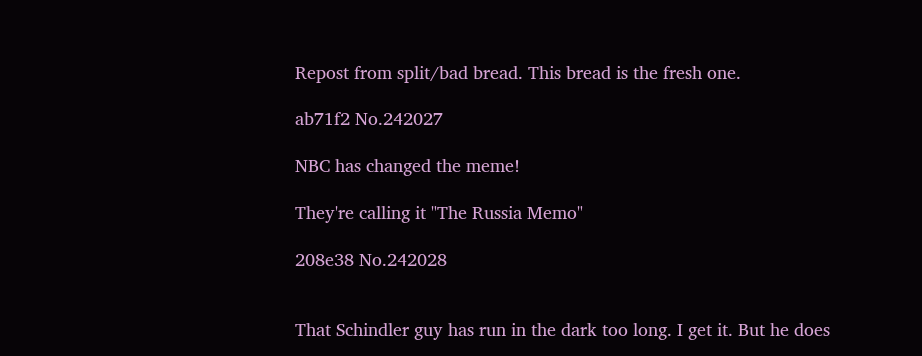Repost from split/bad bread. This bread is the fresh one.

ab71f2 No.242027

NBC has changed the meme!

They're calling it "The Russia Memo"

208e38 No.242028


That Schindler guy has run in the dark too long. I get it. But he does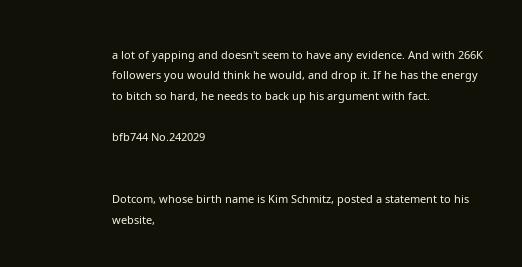a lot of yapping and doesn't seem to have any evidence. And with 266K followers you would think he would, and drop it. If he has the energy to bitch so hard, he needs to back up his argument with fact.

bfb744 No.242029


Dotcom, whose birth name is Kim Schmitz, posted a statement to his website,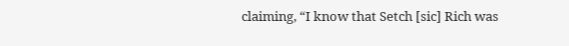claiming, “I know that Setch [sic] Rich was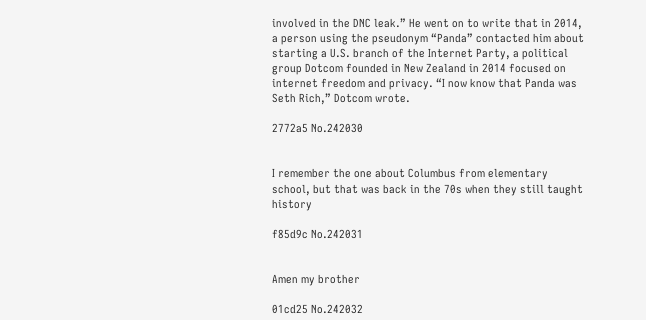involved in the DNC leak.” He went on to write that in 2014, a person using the pseudonym “Panda” contacted him about starting a U.S. branch of the Internet Party, a political group Dotcom founded in New Zealand in 2014 focused on internet freedom and privacy. “I now know that Panda was Seth Rich,” Dotcom wrote.

2772a5 No.242030


I remember the one about Columbus from elementary school, but that was back in the 70s when they still taught history

f85d9c No.242031


Amen my brother

01cd25 No.242032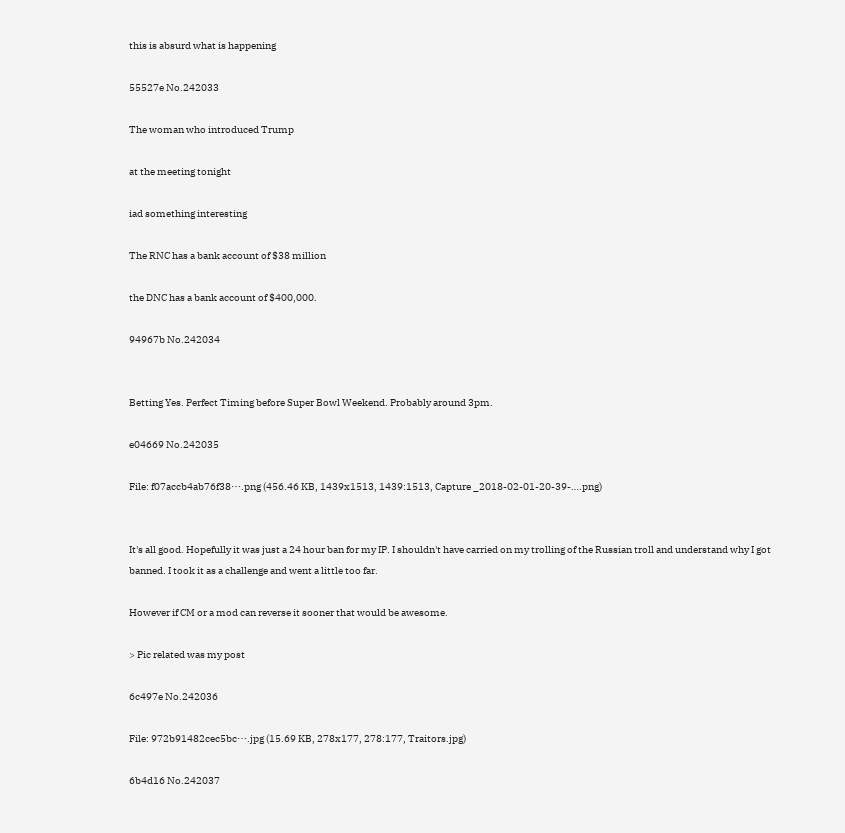this is absurd what is happening

55527e No.242033

The woman who introduced Trump

at the meeting tonight

iad something interesting

The RNC has a bank account of $38 million

the DNC has a bank account of $400,000.

94967b No.242034


Betting Yes. Perfect Timing before Super Bowl Weekend. Probably around 3pm.

e04669 No.242035

File: f07accb4ab76f38⋯.png (456.46 KB, 1439x1513, 1439:1513, Capture _2018-02-01-20-39-….png)


It's all good. Hopefully it was just a 24 hour ban for my IP. I shouldn't have carried on my trolling of the Russian troll and understand why I got banned. I took it as a challenge and went a little too far.

However if CM or a mod can reverse it sooner that would be awesome.

> Pic related was my post

6c497e No.242036

File: 972b91482cec5bc⋯.jpg (15.69 KB, 278x177, 278:177, Traitors.jpg)

6b4d16 No.242037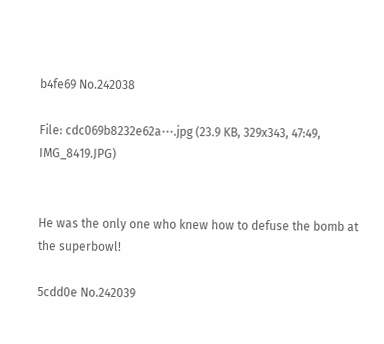b4fe69 No.242038

File: cdc069b8232e62a⋯.jpg (23.9 KB, 329x343, 47:49, IMG_8419.JPG)


He was the only one who knew how to defuse the bomb at the superbowl!

5cdd0e No.242039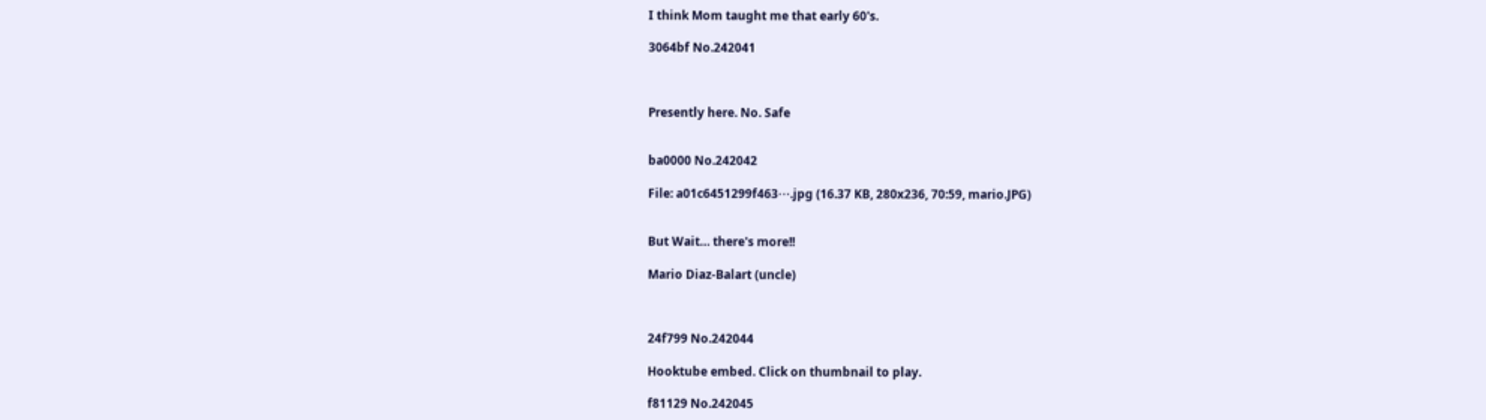I think Mom taught me that early 60's.

3064bf No.242041



Presently here. No. Safe


ba0000 No.242042

File: a01c6451299f463⋯.jpg (16.37 KB, 280x236, 70:59, mario.JPG)


But Wait… there's more!!

Mario Diaz-Balart (uncle)



24f799 No.242044

Hooktube embed. Click on thumbnail to play.

f81129 No.242045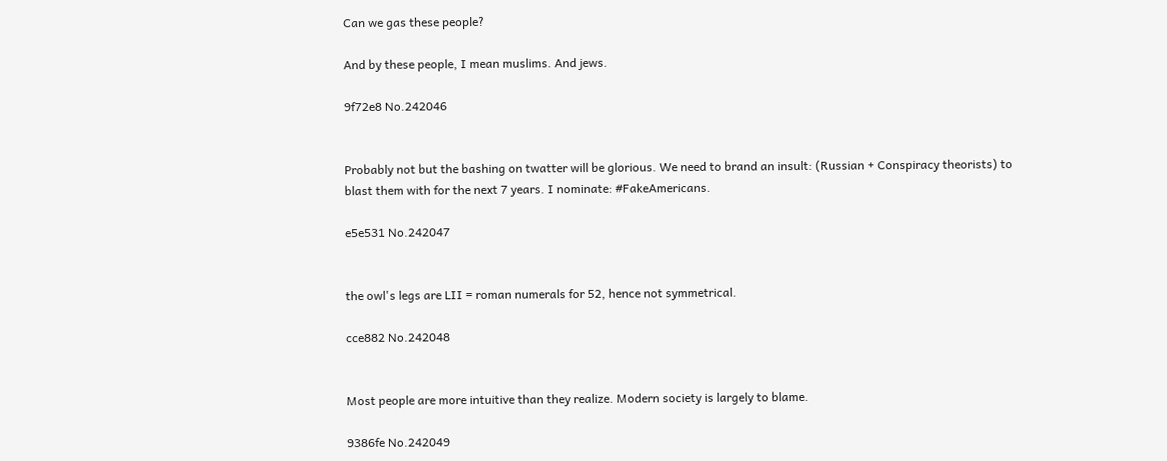Can we gas these people?

And by these people, I mean muslims. And jews.

9f72e8 No.242046


Probably not but the bashing on twatter will be glorious. We need to brand an insult: (Russian + Conspiracy theorists) to blast them with for the next 7 years. I nominate: #FakeAmericans.

e5e531 No.242047


the owl's legs are LII = roman numerals for 52, hence not symmetrical.

cce882 No.242048


Most people are more intuitive than they realize. Modern society is largely to blame.

9386fe No.242049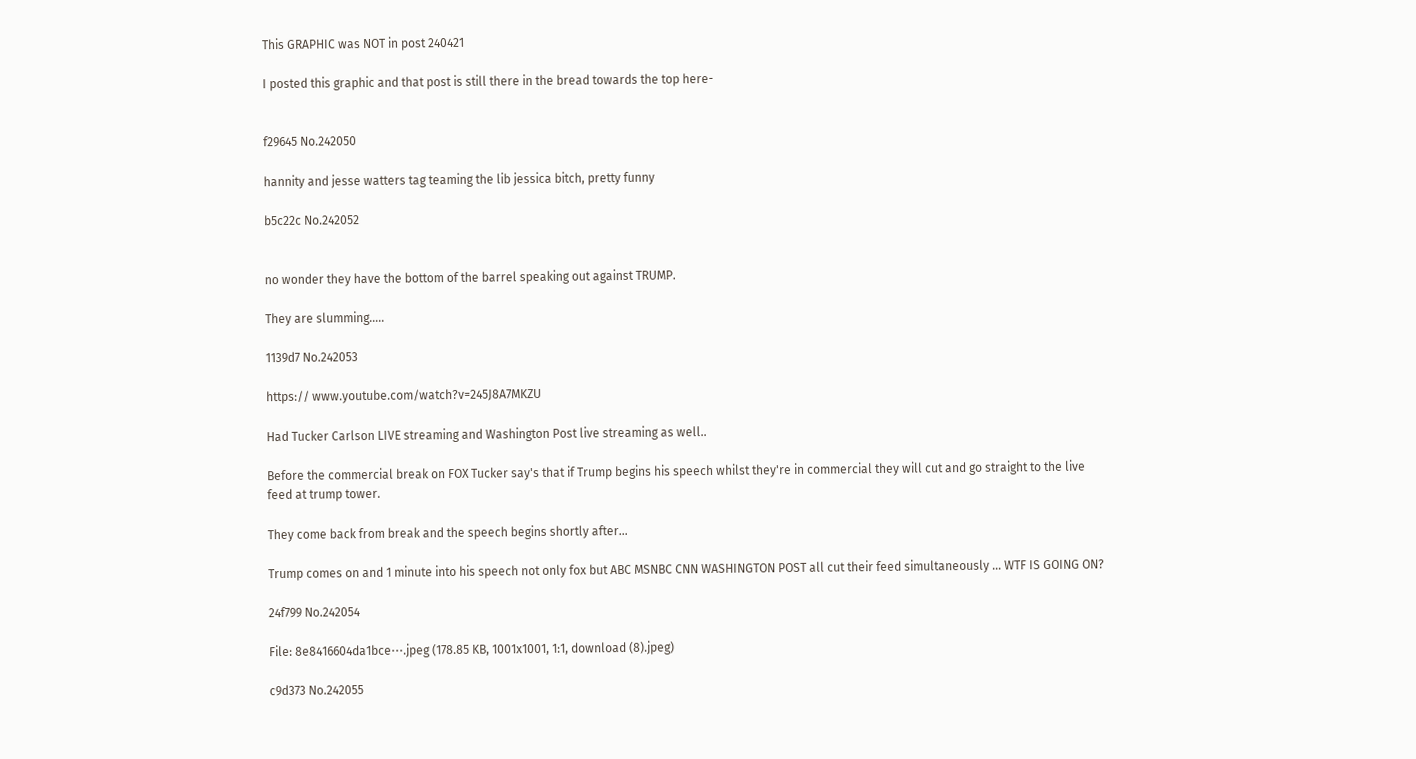This GRAPHIC was NOT in post 240421

I posted this graphic and that post is still there in the bread towards the top here-


f29645 No.242050

hannity and jesse watters tag teaming the lib jessica bitch, pretty funny

b5c22c No.242052


no wonder they have the bottom of the barrel speaking out against TRUMP.

They are slumming…..

1139d7 No.242053

https:// www.youtube.com/watch?v=245J8A7MKZU

Had Tucker Carlson LIVE streaming and Washington Post live streaming as well..

Before the commercial break on FOX Tucker say's that if Trump begins his speech whilst they're in commercial they will cut and go straight to the live feed at trump tower.

They come back from break and the speech begins shortly after…

Trump comes on and 1 minute into his speech not only fox but ABC MSNBC CNN WASHINGTON POST all cut their feed simultaneously … WTF IS GOING ON?

24f799 No.242054

File: 8e8416604da1bce⋯.jpeg (178.85 KB, 1001x1001, 1:1, download (8).jpeg)

c9d373 No.242055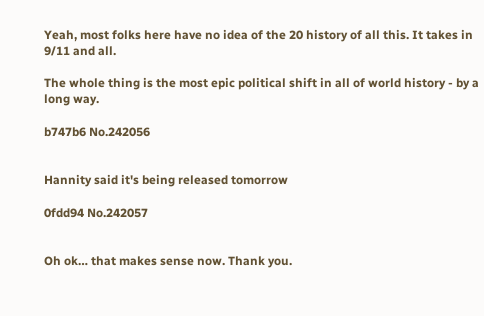Yeah, most folks here have no idea of the 20 history of all this. It takes in 9/11 and all.

The whole thing is the most epic political shift in all of world history - by a long way.

b747b6 No.242056


Hannity said it's being released tomorrow

0fdd94 No.242057


Oh ok… that makes sense now. Thank you.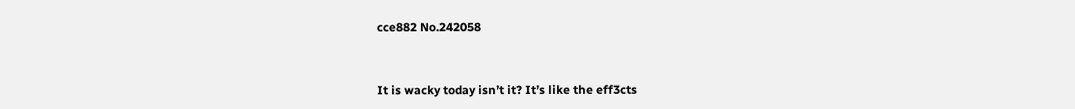cce882 No.242058


It is wacky today isn’t it? It’s like the eff3cts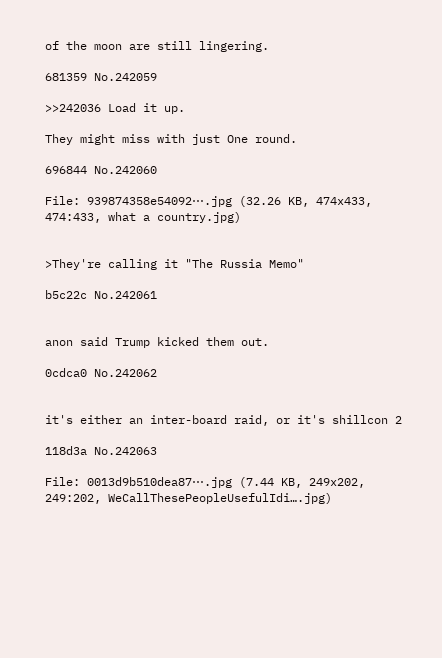of the moon are still lingering.

681359 No.242059

>>242036 Load it up.

They might miss with just One round.

696844 No.242060

File: 939874358e54092⋯.jpg (32.26 KB, 474x433, 474:433, what a country.jpg)


>They're calling it "The Russia Memo"

b5c22c No.242061


anon said Trump kicked them out.

0cdca0 No.242062


it's either an inter-board raid, or it's shillcon 2

118d3a No.242063

File: 0013d9b510dea87⋯.jpg (7.44 KB, 249x202, 249:202, WeCallThesePeopleUsefulIdi….jpg)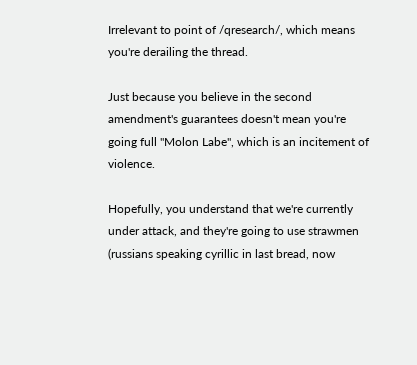Irrelevant to point of /qresearch/, which means you're derailing the thread.

Just because you believe in the second amendment's guarantees doesn't mean you're going full "Molon Labe", which is an incitement of violence.

Hopefully, you understand that we're currently under attack, and they're going to use strawmen (russians speaking cyrillic in last bread, now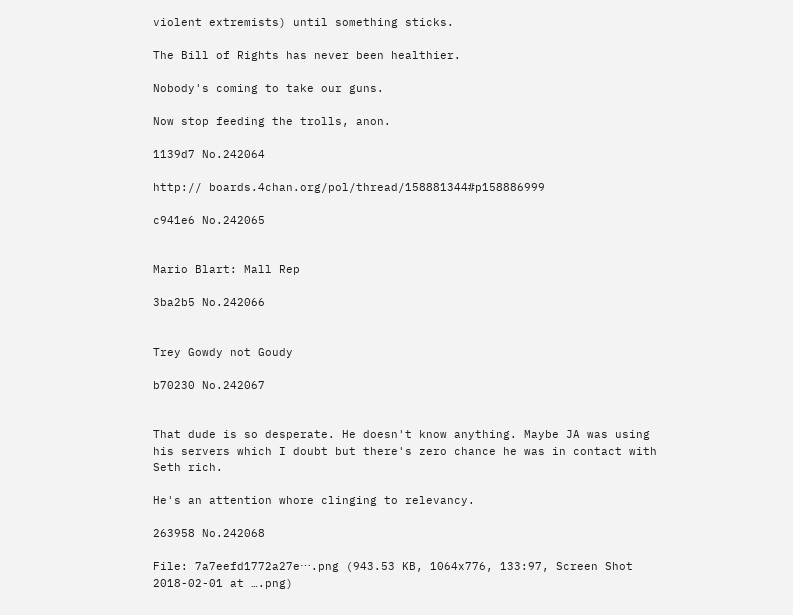violent extremists) until something sticks.

The Bill of Rights has never been healthier.

Nobody's coming to take our guns.

Now stop feeding the trolls, anon.

1139d7 No.242064

http:// boards.4chan.org/pol/thread/158881344#p158886999

c941e6 No.242065


Mario Blart: Mall Rep

3ba2b5 No.242066


Trey Gowdy not Goudy

b70230 No.242067


That dude is so desperate. He doesn't know anything. Maybe JA was using his servers which I doubt but there's zero chance he was in contact with Seth rich.

He's an attention whore clinging to relevancy.

263958 No.242068

File: 7a7eefd1772a27e⋯.png (943.53 KB, 1064x776, 133:97, Screen Shot 2018-02-01 at ….png)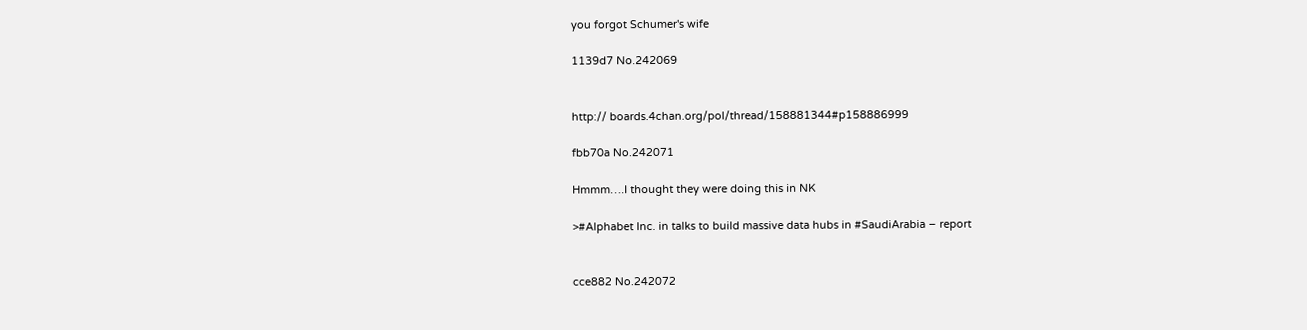you forgot Schumer's wife

1139d7 No.242069


http:// boards.4chan.org/pol/thread/158881344#p158886999

fbb70a No.242071

Hmmm….I thought they were doing this in NK

>#Alphabet Inc. in talks to build massive data hubs in #SaudiArabia – report


cce882 No.242072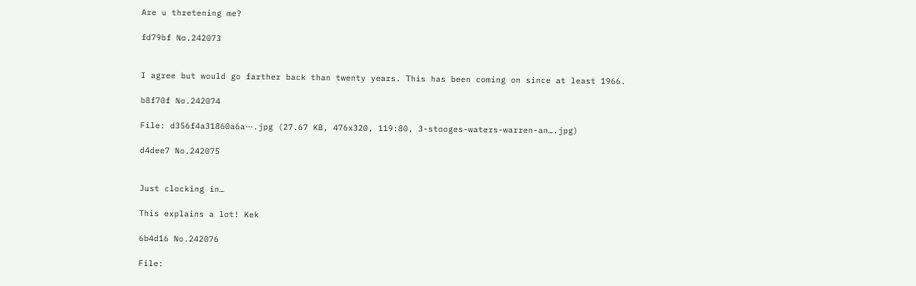Are u thretening me?

fd79bf No.242073


I agree but would go farther back than twenty years. This has been coming on since at least 1966.

b8f70f No.242074

File: d356f4a31860a6a⋯.jpg (27.67 KB, 476x320, 119:80, 3-stooges-waters-warren-an….jpg)

d4dee7 No.242075


Just clocking in…

This explains a lot! Kek

6b4d16 No.242076

File: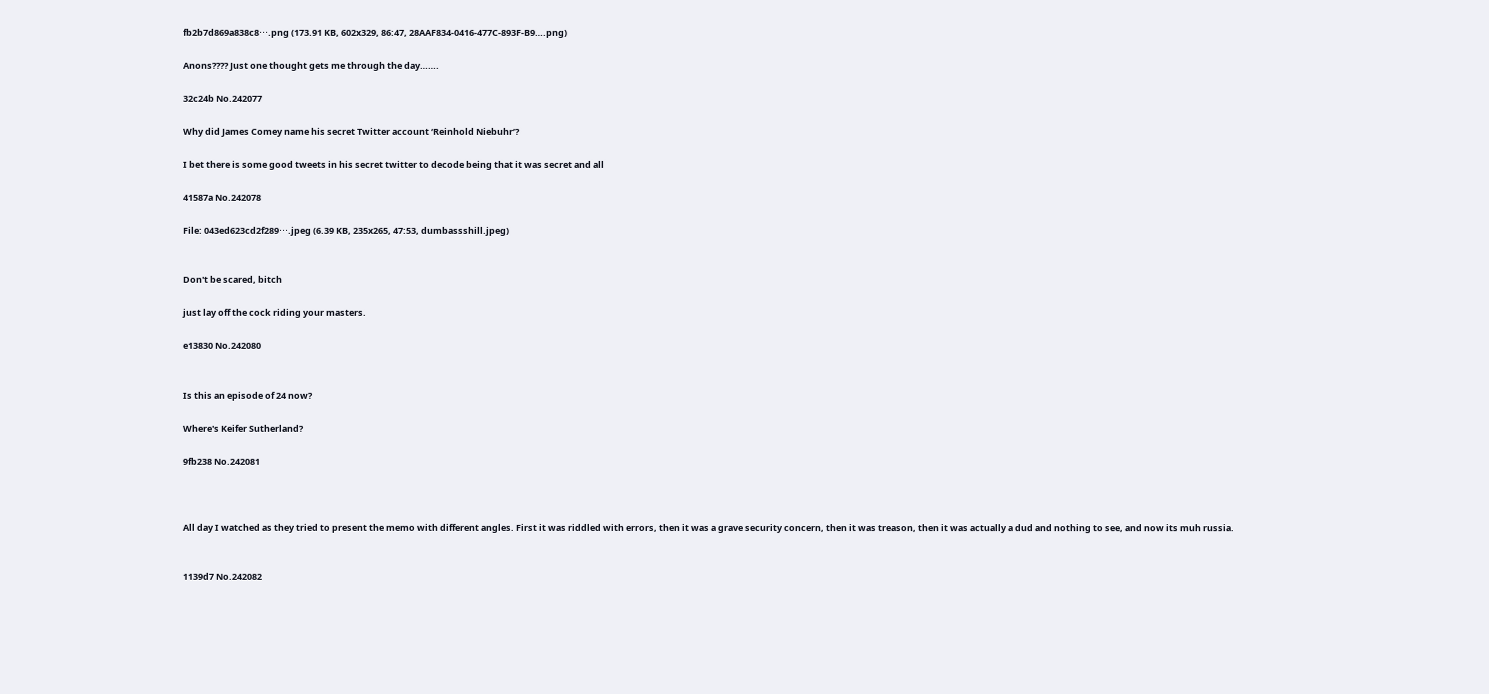fb2b7d869a838c8⋯.png (173.91 KB, 602x329, 86:47, 28AAF834-0416-477C-893F-B9….png)

Anons???? Just one thought gets me through the day…….

32c24b No.242077

Why did James Comey name his secret Twitter account ‘Reinhold Niebuhr’?

I bet there is some good tweets in his secret twitter to decode being that it was secret and all

41587a No.242078

File: 043ed623cd2f289⋯.jpeg (6.39 KB, 235x265, 47:53, dumbassshill.jpeg)


Don't be scared, bitch

just lay off the cock riding your masters.

e13830 No.242080


Is this an episode of 24 now?

Where's Keifer Sutherland?

9fb238 No.242081



All day I watched as they tried to present the memo with different angles. First it was riddled with errors, then it was a grave security concern, then it was treason, then it was actually a dud and nothing to see, and now its muh russia.


1139d7 No.242082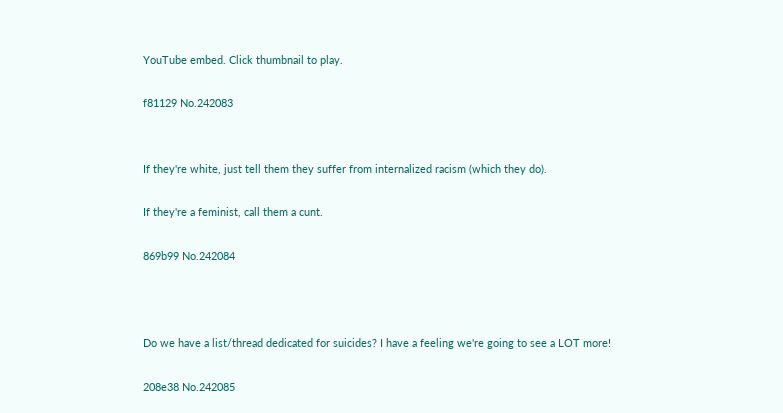YouTube embed. Click thumbnail to play.

f81129 No.242083


If they're white, just tell them they suffer from internalized racism (which they do).

If they're a feminist, call them a cunt.

869b99 No.242084



Do we have a list/thread dedicated for suicides? I have a feeling we're going to see a LOT more!

208e38 No.242085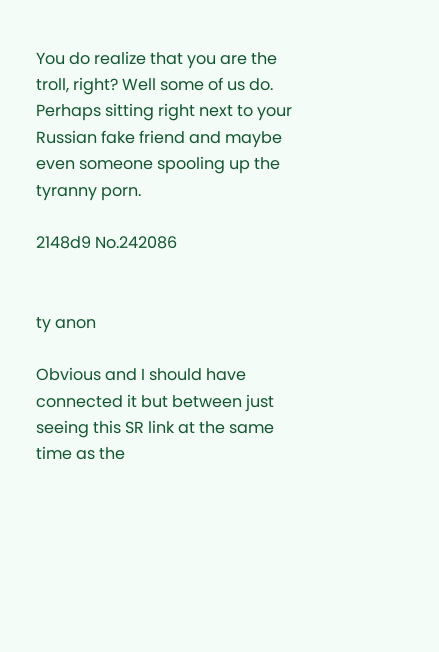You do realize that you are the troll, right? Well some of us do. Perhaps sitting right next to your Russian fake friend and maybe even someone spooling up the tyranny porn.

2148d9 No.242086


ty anon

Obvious and I should have connected it but between just seeing this SR link at the same time as the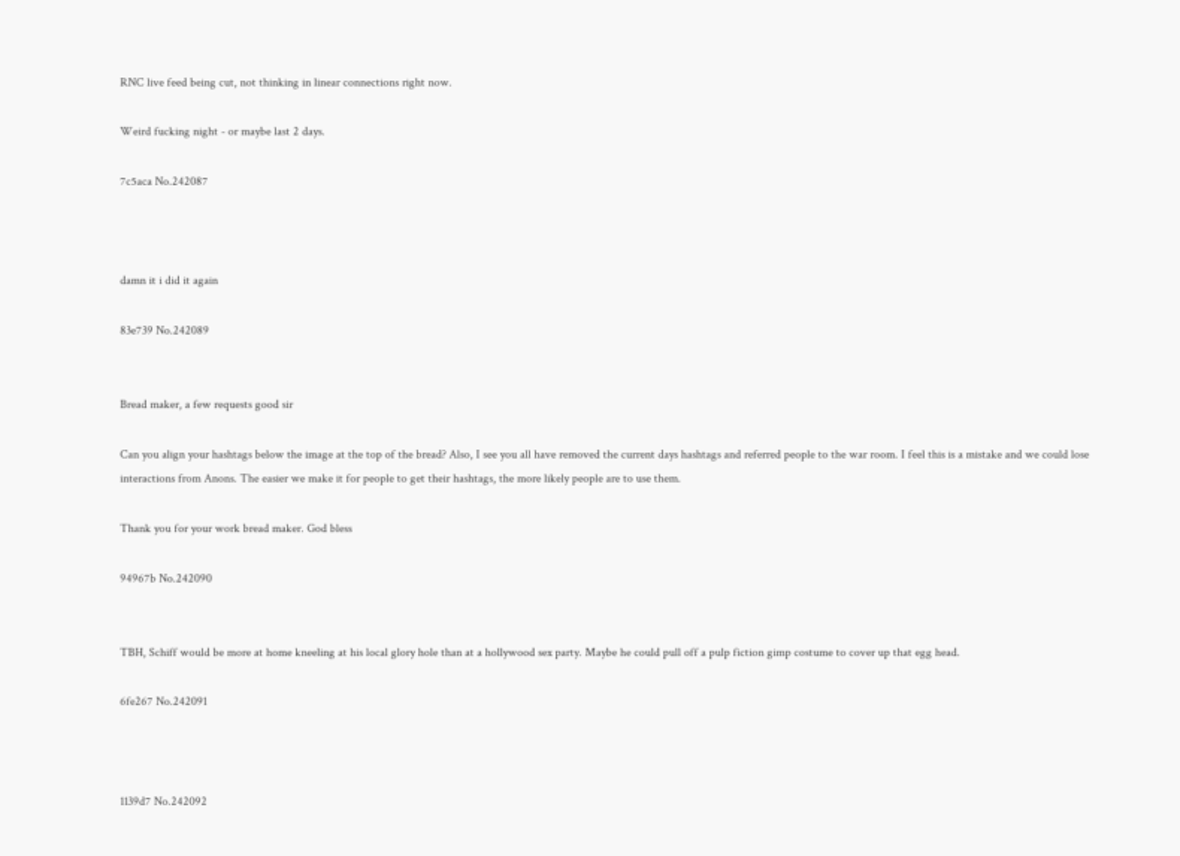RNC live feed being cut, not thinking in linear connections right now.

Weird fucking night - or maybe last 2 days.

7c5aca No.242087



damn it i did it again

83e739 No.242089


Bread maker, a few requests good sir

Can you align your hashtags below the image at the top of the bread? Also, I see you all have removed the current days hashtags and referred people to the war room. I feel this is a mistake and we could lose interactions from Anons. The easier we make it for people to get their hashtags, the more likely people are to use them.

Thank you for your work bread maker. God bless

94967b No.242090


TBH, Schiff would be more at home kneeling at his local glory hole than at a hollywood sex party. Maybe he could pull off a pulp fiction gimp costume to cover up that egg head.

6fe267 No.242091



1139d7 No.242092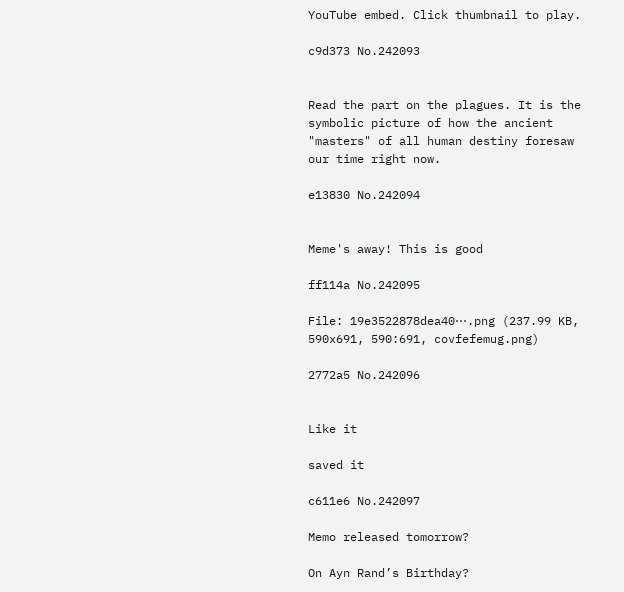YouTube embed. Click thumbnail to play.

c9d373 No.242093


Read the part on the plagues. It is the symbolic picture of how the ancient "masters" of all human destiny foresaw our time right now.

e13830 No.242094


Meme's away! This is good

ff114a No.242095

File: 19e3522878dea40⋯.png (237.99 KB, 590x691, 590:691, covfefemug.png)

2772a5 No.242096


Like it

saved it

c611e6 No.242097

Memo released tomorrow?

On Ayn Rand’s Birthday?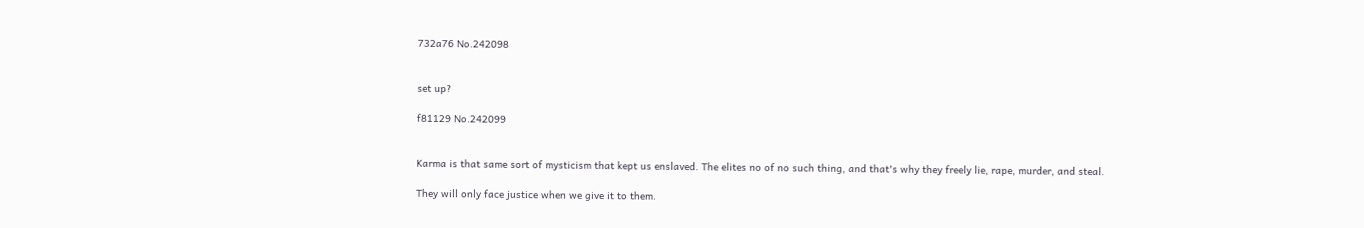732a76 No.242098


set up?

f81129 No.242099


Karma is that same sort of mysticism that kept us enslaved. The elites no of no such thing, and that's why they freely lie, rape, murder, and steal.

They will only face justice when we give it to them.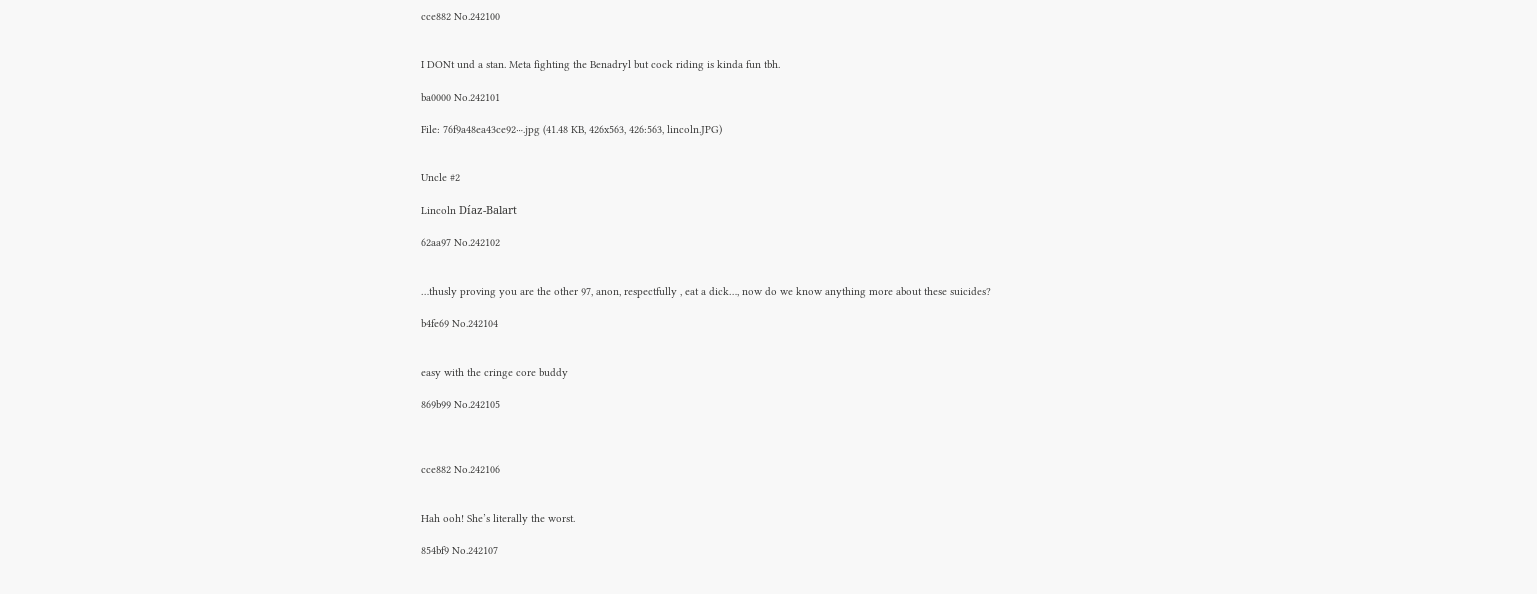cce882 No.242100


I DONt und a stan. Meta fighting the Benadryl but cock riding is kinda fun tbh.

ba0000 No.242101

File: 76f9a48ea43ce92⋯.jpg (41.48 KB, 426x563, 426:563, lincoln.JPG)


Uncle #2

Lincoln Díaz-Balart

62aa97 No.242102


…thusly proving you are the other 97, anon, respectfully , eat a dick…, now do we know anything more about these suicides?

b4fe69 No.242104


easy with the cringe core buddy

869b99 No.242105



cce882 No.242106


Hah ooh! She’s literally the worst.

854bf9 No.242107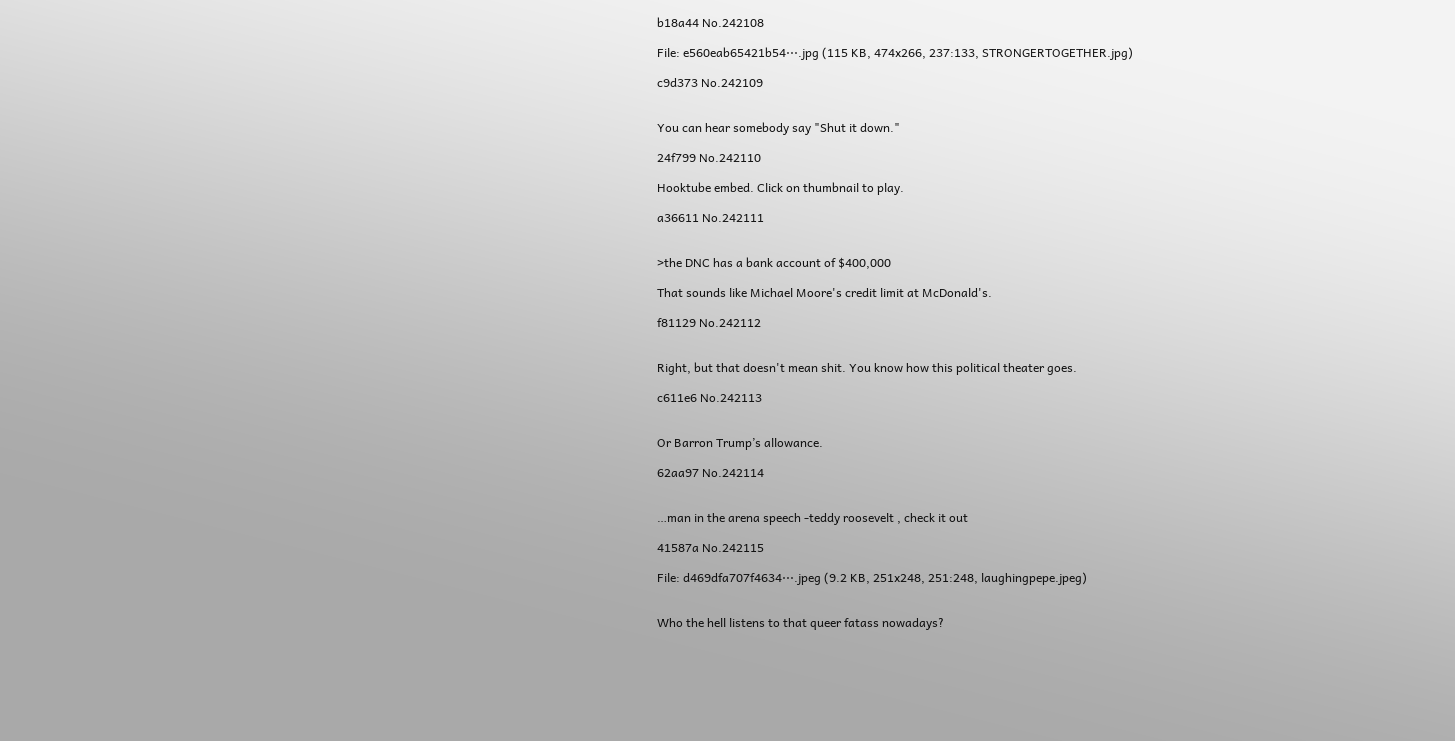b18a44 No.242108

File: e560eab65421b54⋯.jpg (115 KB, 474x266, 237:133, STRONGERTOGETHER.jpg)

c9d373 No.242109


You can hear somebody say "Shut it down."

24f799 No.242110

Hooktube embed. Click on thumbnail to play.

a36611 No.242111


>the DNC has a bank account of $400,000

That sounds like Michael Moore's credit limit at McDonald's.

f81129 No.242112


Right, but that doesn't mean shit. You know how this political theater goes.

c611e6 No.242113


Or Barron Trump’s allowance.

62aa97 No.242114


…man in the arena speech -teddy roosevelt , check it out

41587a No.242115

File: d469dfa707f4634⋯.jpeg (9.2 KB, 251x248, 251:248, laughingpepe.jpeg)


Who the hell listens to that queer fatass nowadays?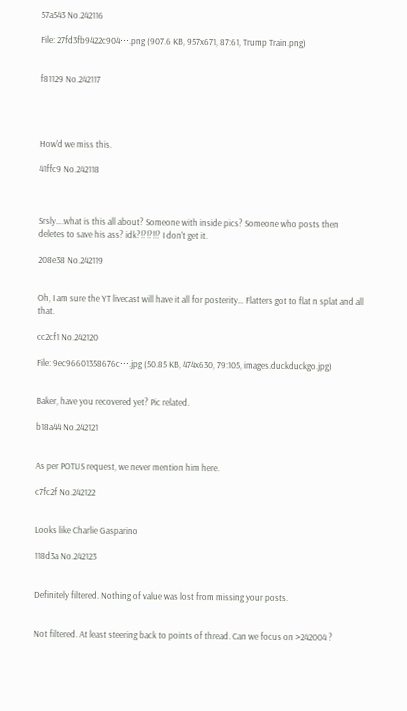57a543 No.242116

File: 27fd3fb9422c904⋯.png (907.6 KB, 957x671, 87:61, Trump Train.png)


f81129 No.242117




How'd we miss this.

41ffc9 No.242118



Srsly….what is this all about? Someone with inside pics? Someone who posts then deletes to save his ass? idk?!?!?!!? I don't get it.

208e38 No.242119


Oh, I am sure the YT livecast will have it all for posterity… Flatters got to flat n splat and all that.

cc2cf1 No.242120

File: 9ec96601358676c⋯.jpg (50.85 KB, 474x630, 79:105, images.duckduckgo.jpg)


Baker, have you recovered yet? Pic related.

b18a44 No.242121


As per POTUS request, we never mention him here.

c7fc2f No.242122


Looks like Charlie Gasparino

118d3a No.242123


Definitely filtered. Nothing of value was lost from missing your posts.


Not filtered. At least steering back to points of thread. Can we focus on >242004 ?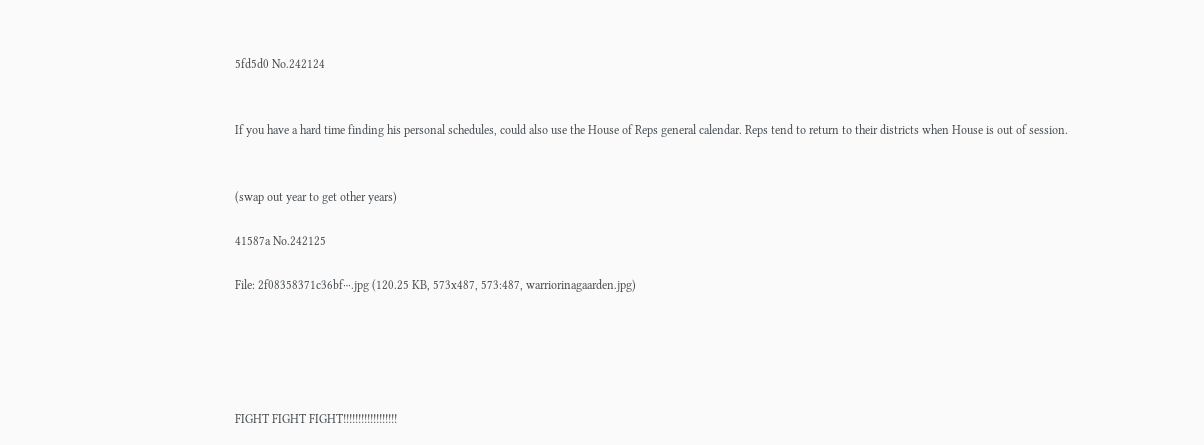5fd5d0 No.242124


If you have a hard time finding his personal schedules, could also use the House of Reps general calendar. Reps tend to return to their districts when House is out of session.


(swap out year to get other years)

41587a No.242125

File: 2f08358371c36bf⋯.jpg (120.25 KB, 573x487, 573:487, warriorinagaarden.jpg)





FIGHT FIGHT FIGHT!!!!!!!!!!!!!!!!!!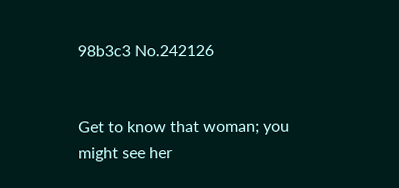98b3c3 No.242126


Get to know that woman; you might see her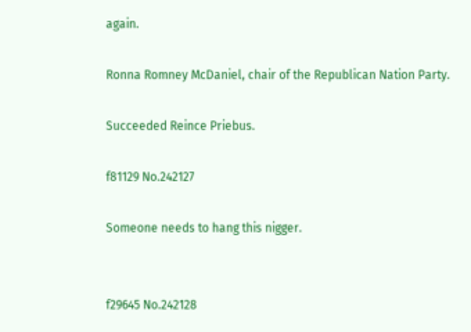again.

Ronna Romney McDaniel, chair of the Republican Nation Party.

Succeeded Reince Priebus.

f81129 No.242127

Someone needs to hang this nigger.


f29645 No.242128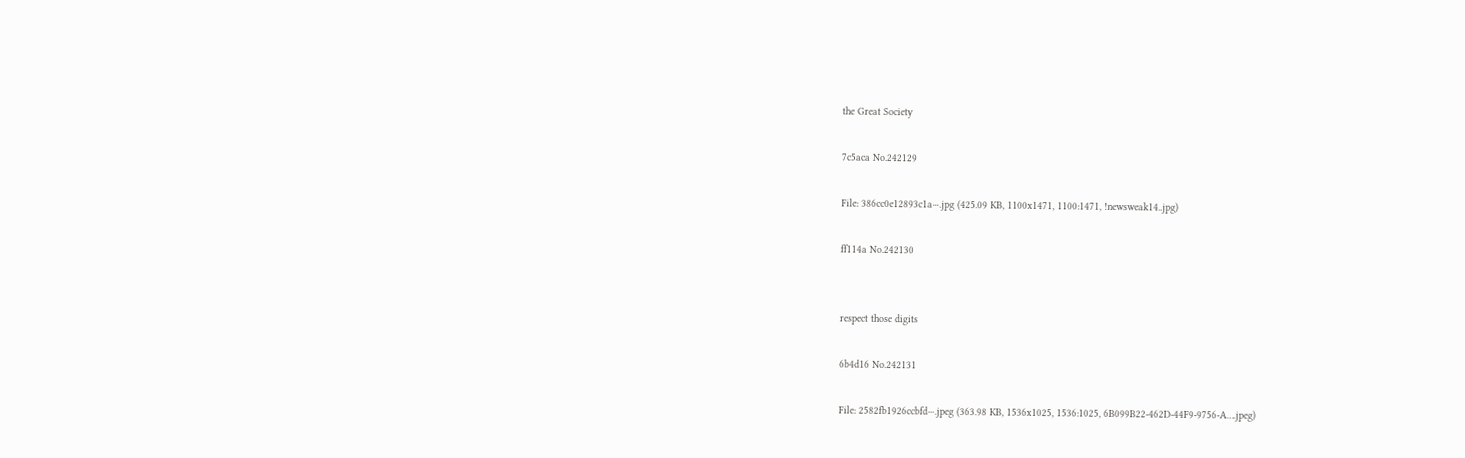the Great Society

7c5aca No.242129

File: 386cc0e12893c1a⋯.jpg (425.09 KB, 1100x1471, 1100:1471, !newsweak14..jpg)

ff114a No.242130


respect those digits

6b4d16 No.242131

File: 2582fb1926ccbfd⋯.jpeg (363.98 KB, 1536x1025, 1536:1025, 6B099B22-462D-44F9-9756-A….jpeg)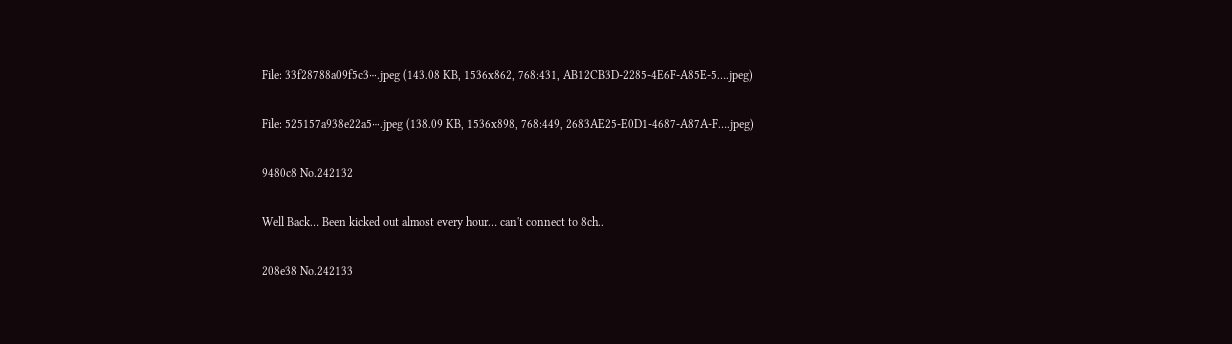File: 33f28788a09f5c3⋯.jpeg (143.08 KB, 1536x862, 768:431, AB12CB3D-2285-4E6F-A85E-5….jpeg)

File: 525157a938e22a5⋯.jpeg (138.09 KB, 1536x898, 768:449, 2683AE25-E0D1-4687-A87A-F….jpeg)

9480c8 No.242132

Well Back… Been kicked out almost every hour… can't connect to 8ch..

208e38 No.242133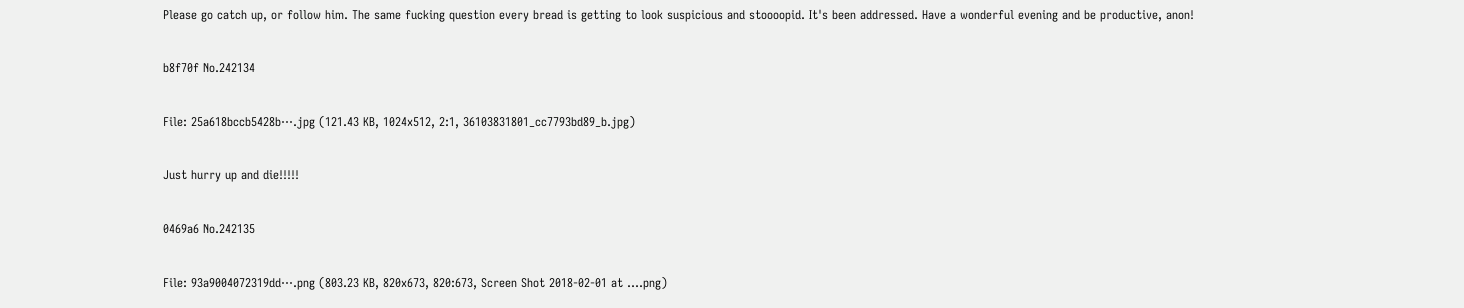Please go catch up, or follow him. The same fucking question every bread is getting to look suspicious and stoooopid. It's been addressed. Have a wonderful evening and be productive, anon!

b8f70f No.242134

File: 25a618bccb5428b⋯.jpg (121.43 KB, 1024x512, 2:1, 36103831801_cc7793bd89_b.jpg)

Just hurry up and die!!!!!

0469a6 No.242135

File: 93a9004072319dd⋯.png (803.23 KB, 820x673, 820:673, Screen Shot 2018-02-01 at ….png)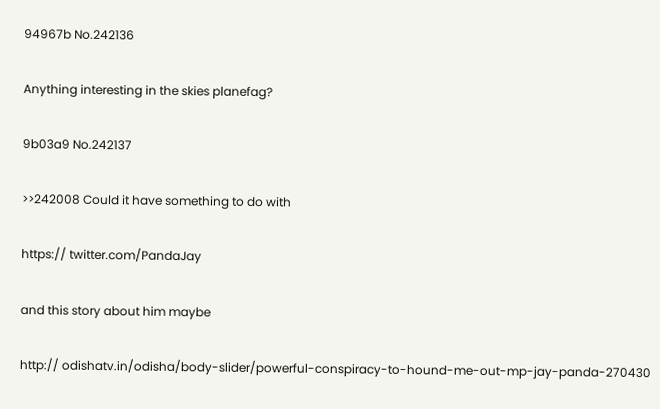94967b No.242136

Anything interesting in the skies planefag?

9b03a9 No.242137

>>242008 Could it have something to do with

https:// twitter.com/PandaJay

and this story about him maybe

http:// odishatv.in/odisha/body-slider/powerful-conspiracy-to-hound-me-out-mp-jay-panda-270430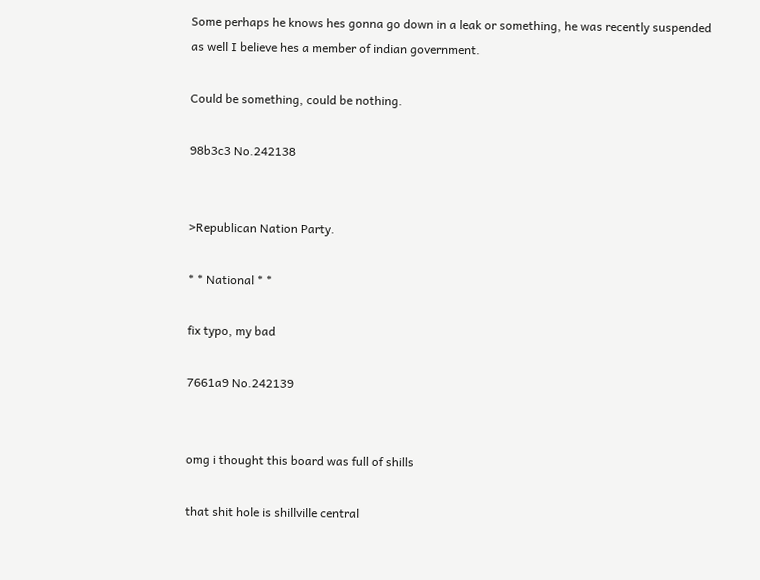Some perhaps he knows hes gonna go down in a leak or something, he was recently suspended as well I believe hes a member of indian government.

Could be something, could be nothing.

98b3c3 No.242138


>Republican Nation Party.

* * National * *

fix typo, my bad

7661a9 No.242139


omg i thought this board was full of shills

that shit hole is shillville central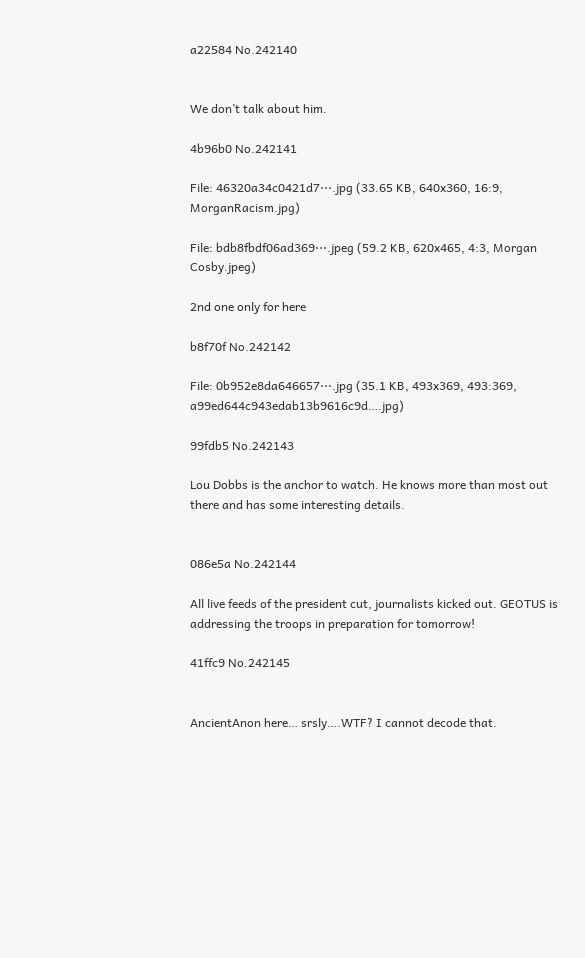a22584 No.242140


We don’t talk about him.

4b96b0 No.242141

File: 46320a34c0421d7⋯.jpg (33.65 KB, 640x360, 16:9, MorganRacism.jpg)

File: bdb8fbdf06ad369⋯.jpeg (59.2 KB, 620x465, 4:3, Morgan Cosby.jpeg)

2nd one only for here

b8f70f No.242142

File: 0b952e8da646657⋯.jpg (35.1 KB, 493x369, 493:369, a99ed644c943edab13b9616c9d….jpg)

99fdb5 No.242143

Lou Dobbs is the anchor to watch. He knows more than most out there and has some interesting details.


086e5a No.242144

All live feeds of the president cut, journalists kicked out. GEOTUS is addressing the troops in preparation for tomorrow!

41ffc9 No.242145


AncientAnon here… srsly….WTF? I cannot decode that.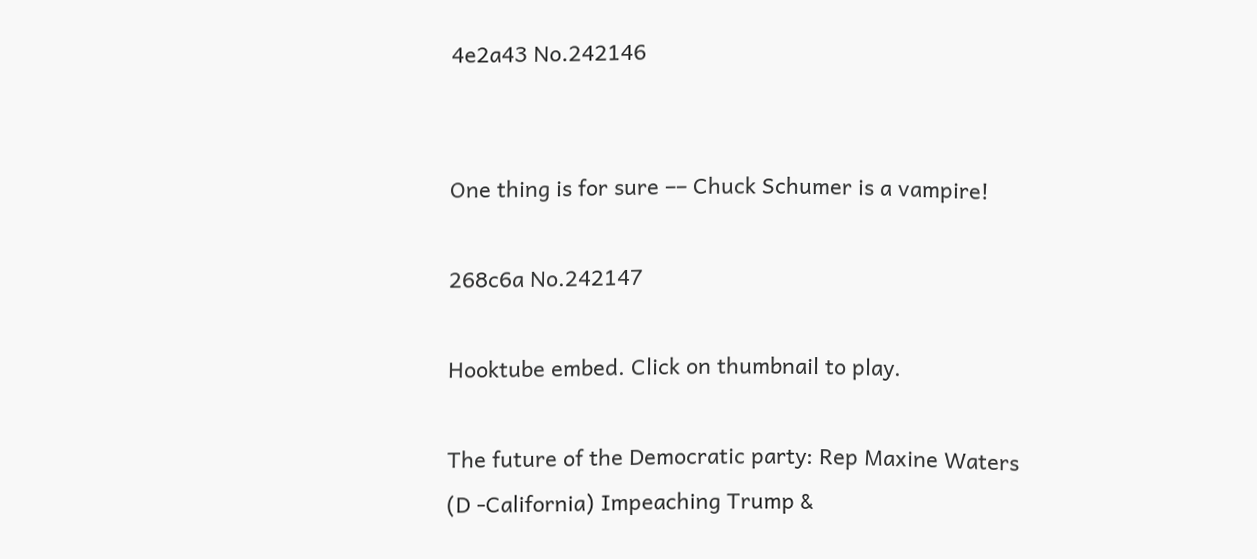4e2a43 No.242146


One thing is for sure –– Chuck Schumer is a vampire!

268c6a No.242147

Hooktube embed. Click on thumbnail to play.

The future of the Democratic party: Rep Maxine Waters (D -California) Impeaching Trump &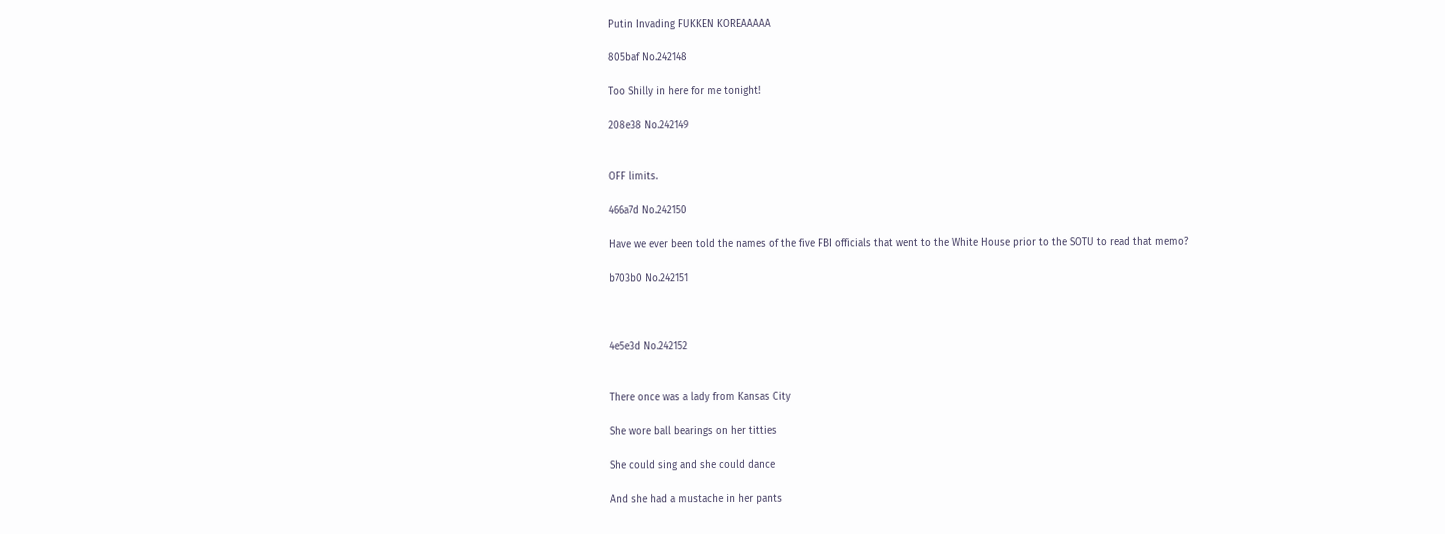Putin Invading FUKKEN KOREAAAAA

805baf No.242148

Too Shilly in here for me tonight!

208e38 No.242149


OFF limits.

466a7d No.242150

Have we ever been told the names of the five FBI officials that went to the White House prior to the SOTU to read that memo?

b703b0 No.242151



4e5e3d No.242152


There once was a lady from Kansas City

She wore ball bearings on her titties

She could sing and she could dance

And she had a mustache in her pants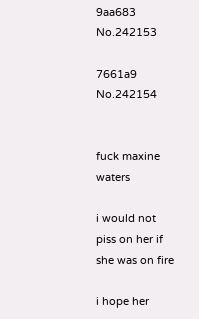9aa683 No.242153

7661a9 No.242154


fuck maxine waters

i would not piss on her if she was on fire

i hope her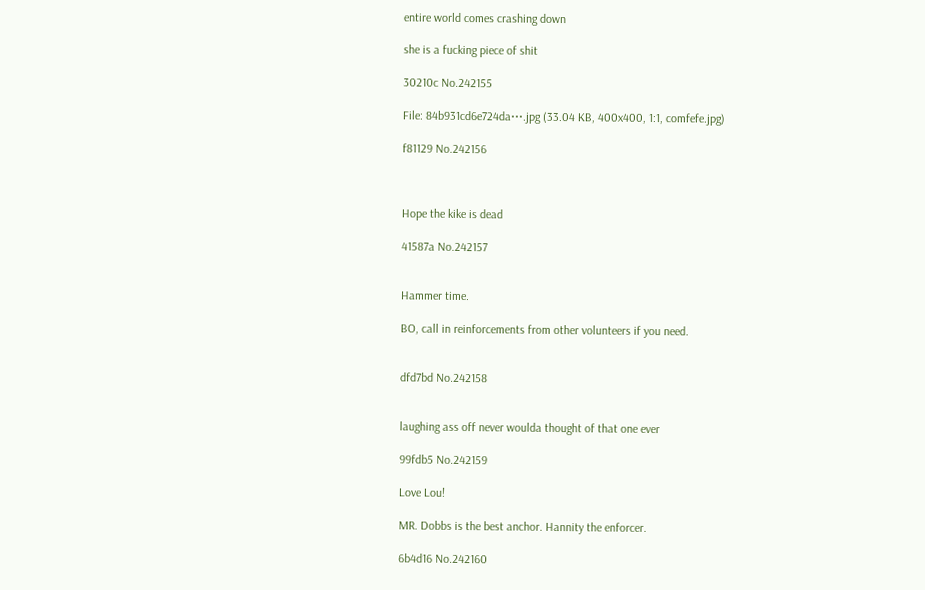entire world comes crashing down

she is a fucking piece of shit

30210c No.242155

File: 84b931cd6e724da⋯.jpg (33.04 KB, 400x400, 1:1, comfefe.jpg)

f81129 No.242156



Hope the kike is dead

41587a No.242157


Hammer time.

BO, call in reinforcements from other volunteers if you need.


dfd7bd No.242158


laughing ass off never woulda thought of that one ever

99fdb5 No.242159

Love Lou!

MR. Dobbs is the best anchor. Hannity the enforcer.

6b4d16 No.242160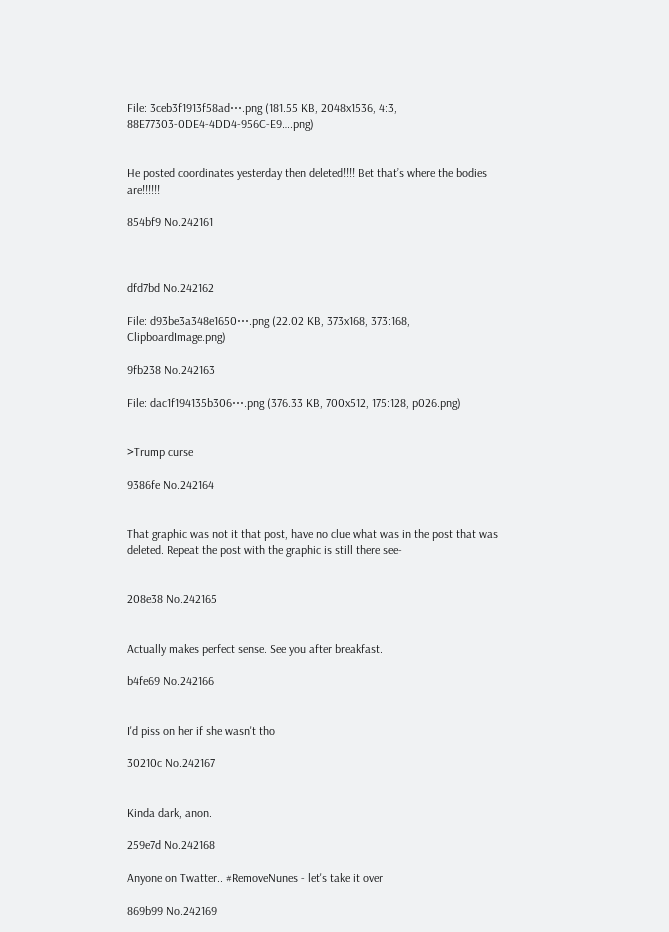File: 3ceb3f1913f58ad⋯.png (181.55 KB, 2048x1536, 4:3, 88E77303-0DE4-4DD4-956C-E9….png)


He posted coordinates yesterday then deleted!!!! Bet that’s where the bodies are!!!!!!

854bf9 No.242161



dfd7bd No.242162

File: d93be3a348e1650⋯.png (22.02 KB, 373x168, 373:168, ClipboardImage.png)

9fb238 No.242163

File: dac1f194135b306⋯.png (376.33 KB, 700x512, 175:128, p026.png)


>Trump curse

9386fe No.242164


That graphic was not it that post, have no clue what was in the post that was deleted. Repeat the post with the graphic is still there see-


208e38 No.242165


Actually makes perfect sense. See you after breakfast.

b4fe69 No.242166


I'd piss on her if she wasn't tho

30210c No.242167


Kinda dark, anon.

259e7d No.242168

Anyone on Twatter.. #RemoveNunes - let's take it over

869b99 No.242169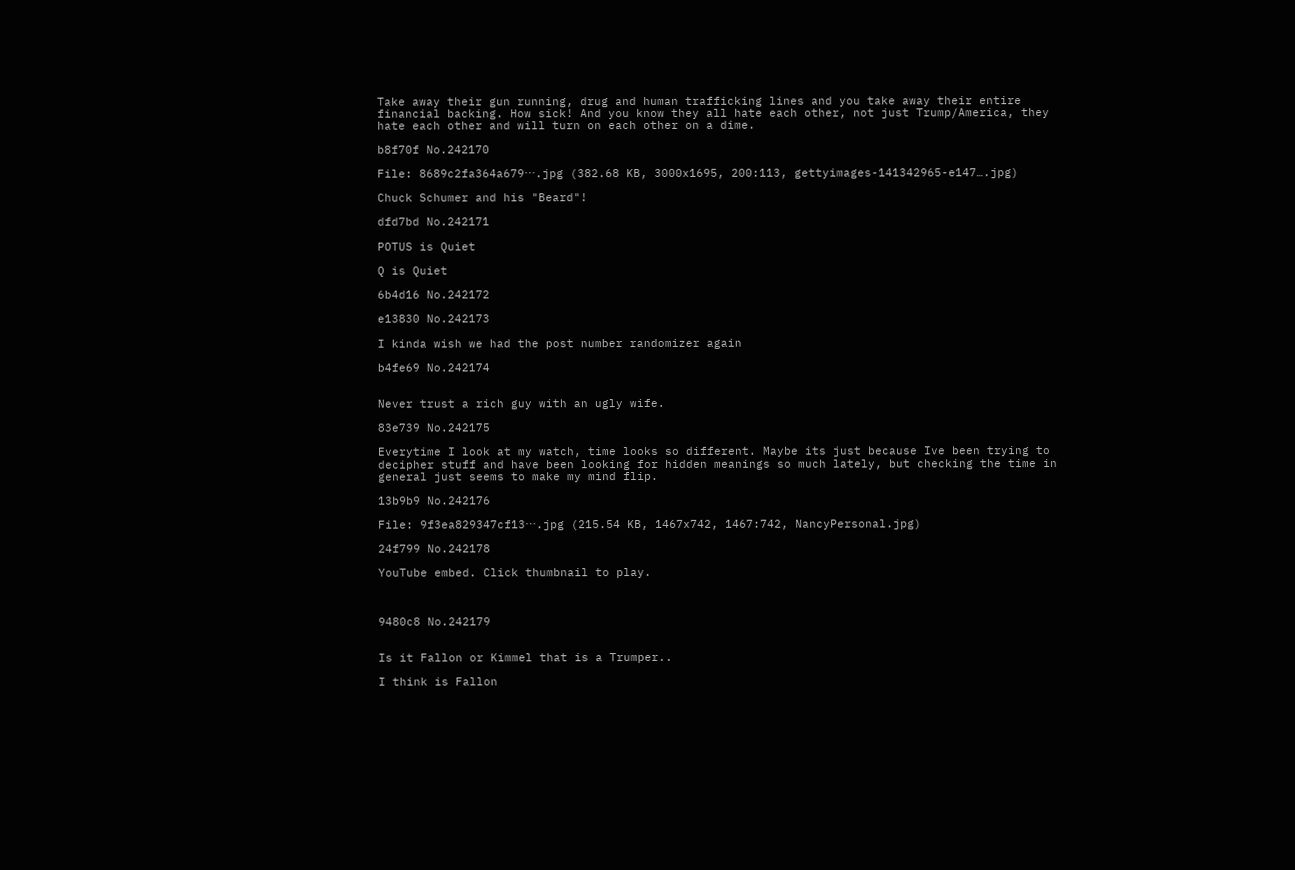Take away their gun running, drug and human trafficking lines and you take away their entire financial backing. How sick! And you know they all hate each other, not just Trump/America, they hate each other and will turn on each other on a dime.

b8f70f No.242170

File: 8689c2fa364a679⋯.jpg (382.68 KB, 3000x1695, 200:113, gettyimages-141342965-e147….jpg)

Chuck Schumer and his "Beard"!

dfd7bd No.242171

POTUS is Quiet

Q is Quiet

6b4d16 No.242172

e13830 No.242173

I kinda wish we had the post number randomizer again

b4fe69 No.242174


Never trust a rich guy with an ugly wife.

83e739 No.242175

Everytime I look at my watch, time looks so different. Maybe its just because Ive been trying to decipher stuff and have been looking for hidden meanings so much lately, but checking the time in general just seems to make my mind flip.

13b9b9 No.242176

File: 9f3ea829347cf13⋯.jpg (215.54 KB, 1467x742, 1467:742, NancyPersonal.jpg)

24f799 No.242178

YouTube embed. Click thumbnail to play.



9480c8 No.242179


Is it Fallon or Kimmel that is a Trumper..

I think is Fallon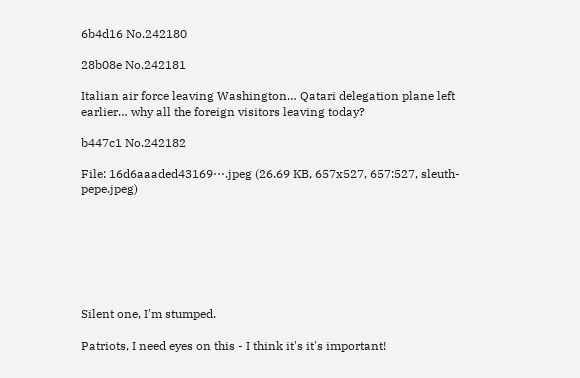6b4d16 No.242180

28b08e No.242181

Italian air force leaving Washington… Qatari delegation plane left earlier… why all the foreign visitors leaving today?

b447c1 No.242182

File: 16d6aaaded43169⋯.jpeg (26.69 KB, 657x527, 657:527, sleuth-pepe.jpeg)







Silent one, I'm stumped.

Patriots, I need eyes on this - I think it's it's important!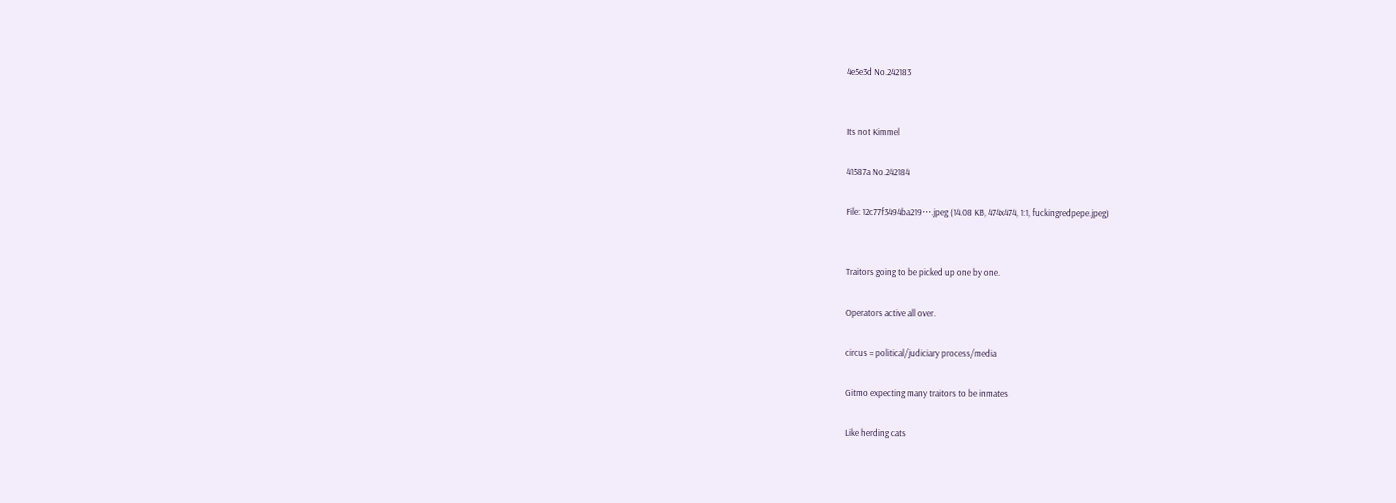4e5e3d No.242183


Its not Kimmel

41587a No.242184

File: 12c77f3494ba219⋯.jpeg (14.08 KB, 474x474, 1:1, fuckingredpepe.jpeg)


Traitors going to be picked up one by one.

Operators active all over.

circus = political/judiciary process/media

Gitmo expecting many traitors to be inmates

Like herding cats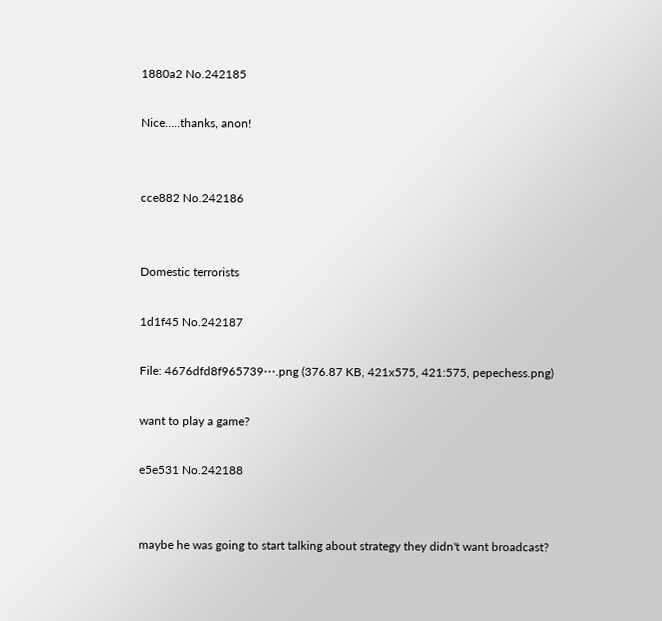1880a2 No.242185

Nice…..thanks, anon!


cce882 No.242186


Domestic terrorists

1d1f45 No.242187

File: 4676dfd8f965739⋯.png (376.87 KB, 421x575, 421:575, pepechess.png)

want to play a game?

e5e531 No.242188


maybe he was going to start talking about strategy they didn't want broadcast?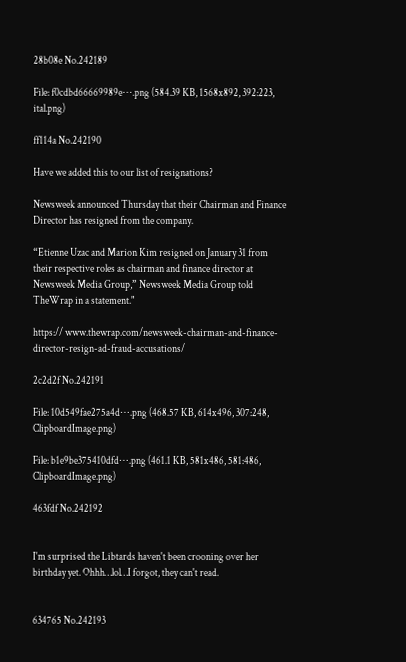28b08e No.242189

File: f0cdbd66669989e⋯.png (584.39 KB, 1568x892, 392:223, ital.png)

ff114a No.242190

Have we added this to our list of resignations?

Newsweek announced Thursday that their Chairman and Finance Director has resigned from the company.

“Etienne Uzac and Marion Kim resigned on January 31 from their respective roles as chairman and finance director at Newsweek Media Group,” Newsweek Media Group told TheWrap in a statement."

https:// www.thewrap.com/newsweek-chairman-and-finance-director-resign-ad-fraud-accusations/

2c2d2f No.242191

File: 10d549fae275a4d⋯.png (468.57 KB, 614x496, 307:248, ClipboardImage.png)

File: b1e9be375410dfd⋯.png (461.1 KB, 581x486, 581:486, ClipboardImage.png)

463fdf No.242192


I'm surprised the Libtards haven't been crooning over her birthday yet. Ohhh…lol…I forgot, they can't read.


634765 No.242193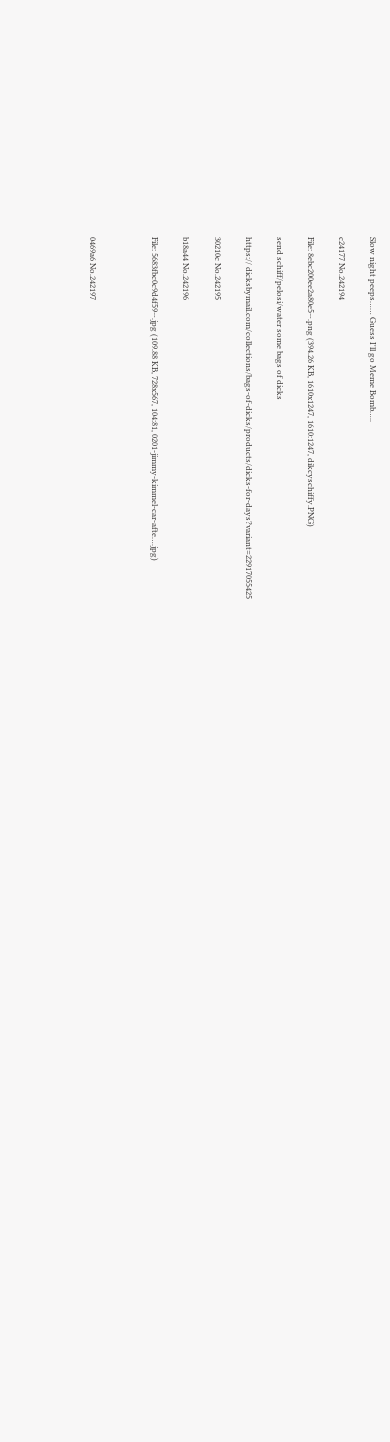Slow night peeps…… Guess I'll go Meme Bomb…..

c24177 No.242194

File: 8ebc200ee2a80e5⋯.png (394.26 KB, 1610x1247, 1610:1247, dikcyschiffy.PNG)

send schiff/pelosi/water some bags of dicks

https:// dicksbymail.com/collections/bags-of-dicks/products/dicks-for-days?variant=22917055425

30210c No.242195

b18a44 No.242196

File: 5683fbc0c9d4f59⋯.jpg (109.88 KB, 728x567, 104:81, 0201-jimmy-kimmel-car-afte….jpg)



0469a6 No.242197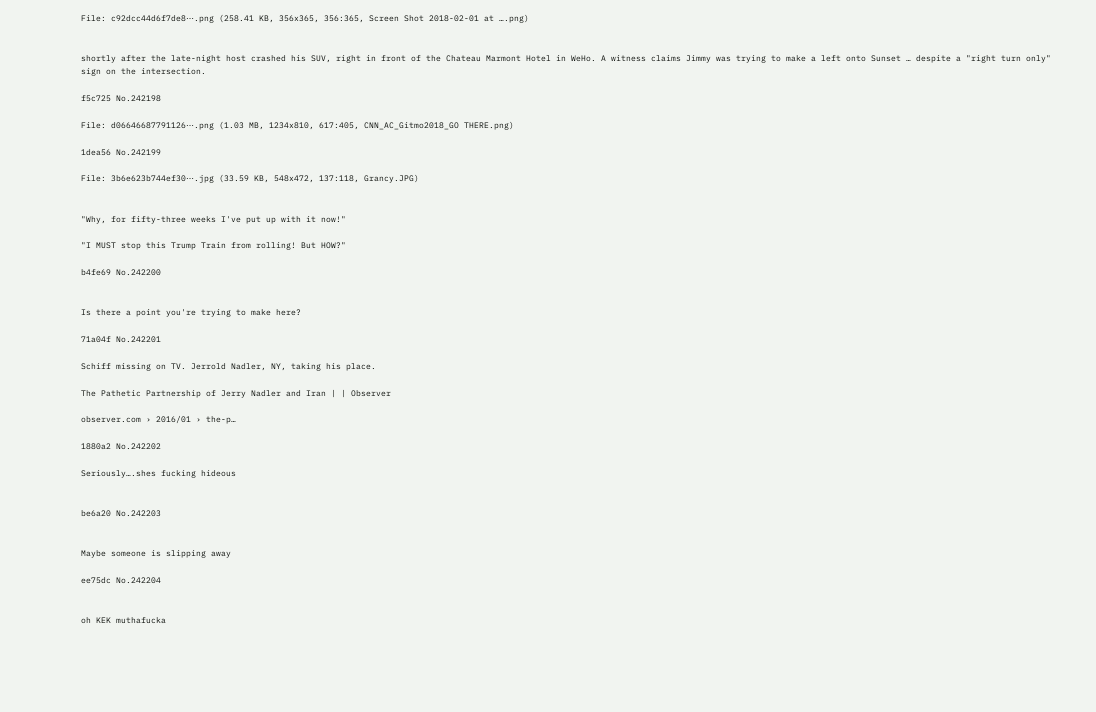File: c92dcc44d6f7de8⋯.png (258.41 KB, 356x365, 356:365, Screen Shot 2018-02-01 at ….png)


shortly after the late-night host crashed his SUV, right in front of the Chateau Marmont Hotel in WeHo. A witness claims Jimmy was trying to make a left onto Sunset … despite a "right turn only" sign on the intersection.

f5c725 No.242198

File: d06646687791126⋯.png (1.03 MB, 1234x810, 617:405, CNN_AC_Gitmo2018_GO THERE.png)

1dea56 No.242199

File: 3b6e623b744ef30⋯.jpg (33.59 KB, 548x472, 137:118, Grancy.JPG)


"Why, for fifty-three weeks I've put up with it now!"

"I MUST stop this Trump Train from rolling! But HOW?"

b4fe69 No.242200


Is there a point you're trying to make here?

71a04f No.242201

Schiff missing on TV. Jerrold Nadler, NY, taking his place.

The Pathetic Partnership of Jerry Nadler and Iran | | Observer

observer.com › 2016/01 › the-p…

1880a2 No.242202

Seriously….shes fucking hideous


be6a20 No.242203


Maybe someone is slipping away

ee75dc No.242204


oh KEK muthafucka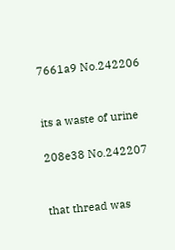7661a9 No.242206


its a waste of urine

208e38 No.242207


that thread was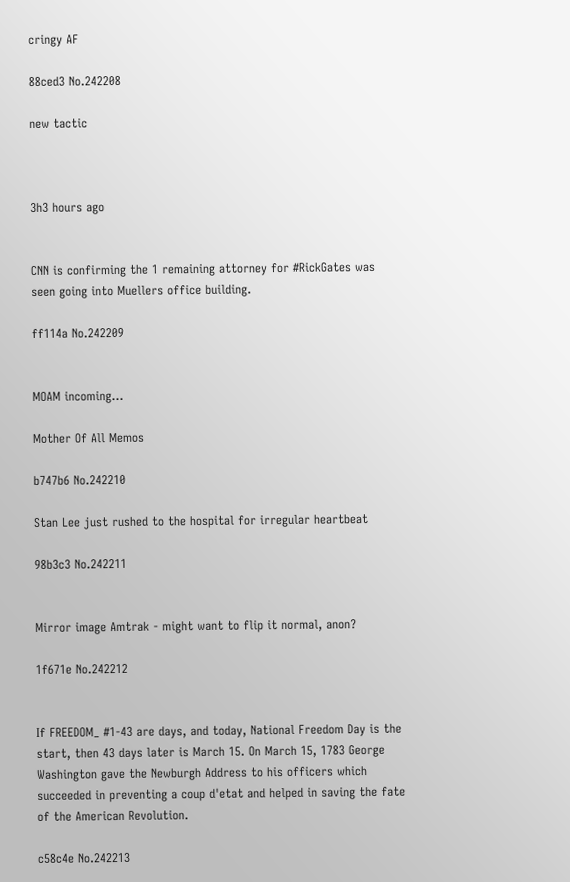cringy AF

88ced3 No.242208

new tactic



3h3 hours ago


CNN is confirming the 1 remaining attorney for #RickGates was seen going into Muellers office building.

ff114a No.242209


MOAM incoming…

Mother Of All Memos

b747b6 No.242210

Stan Lee just rushed to the hospital for irregular heartbeat

98b3c3 No.242211


Mirror image Amtrak - might want to flip it normal, anon?

1f671e No.242212


If FREEDOM_ #1-43 are days, and today, National Freedom Day is the start, then 43 days later is March 15. On March 15, 1783 George Washington gave the Newburgh Address to his officers which succeeded in preventing a coup d'etat and helped in saving the fate of the American Revolution.

c58c4e No.242213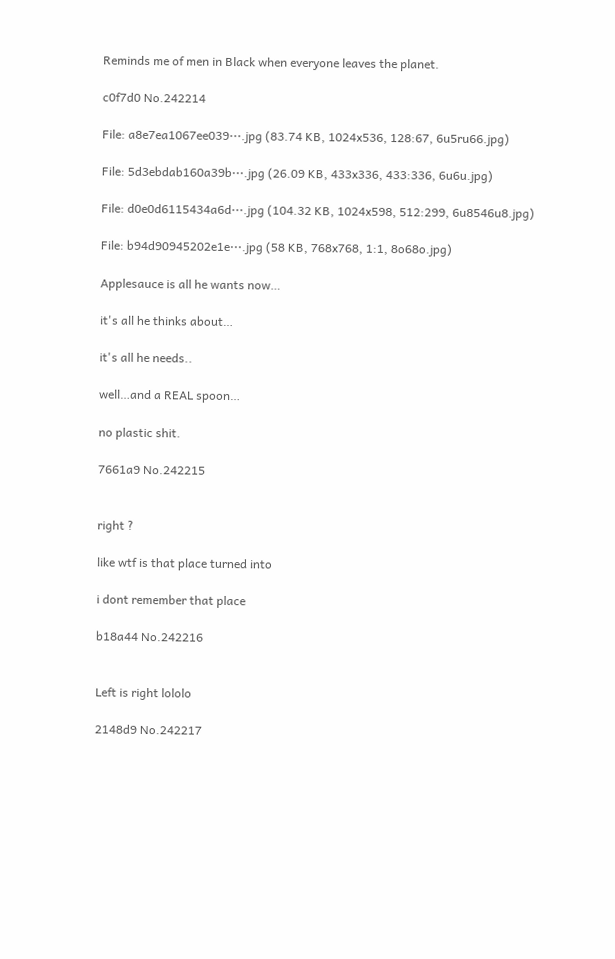Reminds me of men in Black when everyone leaves the planet.

c0f7d0 No.242214

File: a8e7ea1067ee039⋯.jpg (83.74 KB, 1024x536, 128:67, 6u5ru66.jpg)

File: 5d3ebdab160a39b⋯.jpg (26.09 KB, 433x336, 433:336, 6u6u.jpg)

File: d0e0d6115434a6d⋯.jpg (104.32 KB, 1024x598, 512:299, 6u8546u8.jpg)

File: b94d90945202e1e⋯.jpg (58 KB, 768x768, 1:1, 8o68o.jpg)

Applesauce is all he wants now…

it's all he thinks about…

it's all he needs..

well…and a REAL spoon…

no plastic shit.

7661a9 No.242215


right ?

like wtf is that place turned into

i dont remember that place

b18a44 No.242216


Left is right lololo

2148d9 No.242217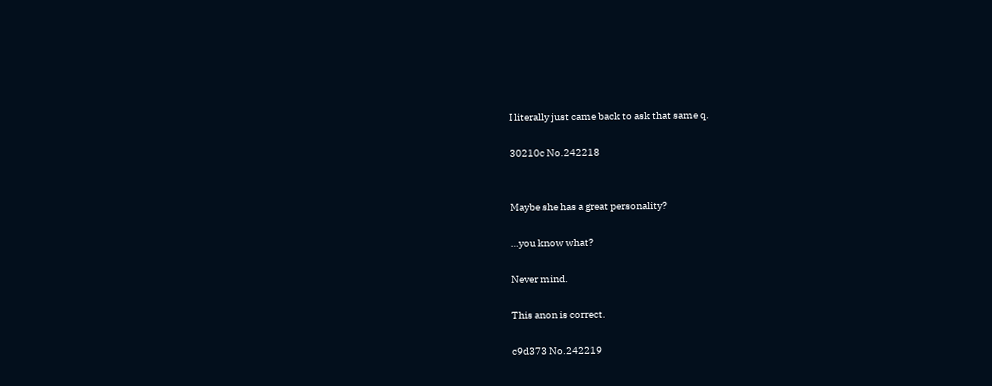I literally just came back to ask that same q.

30210c No.242218


Maybe she has a great personality?

…you know what?

Never mind.

This anon is correct.

c9d373 No.242219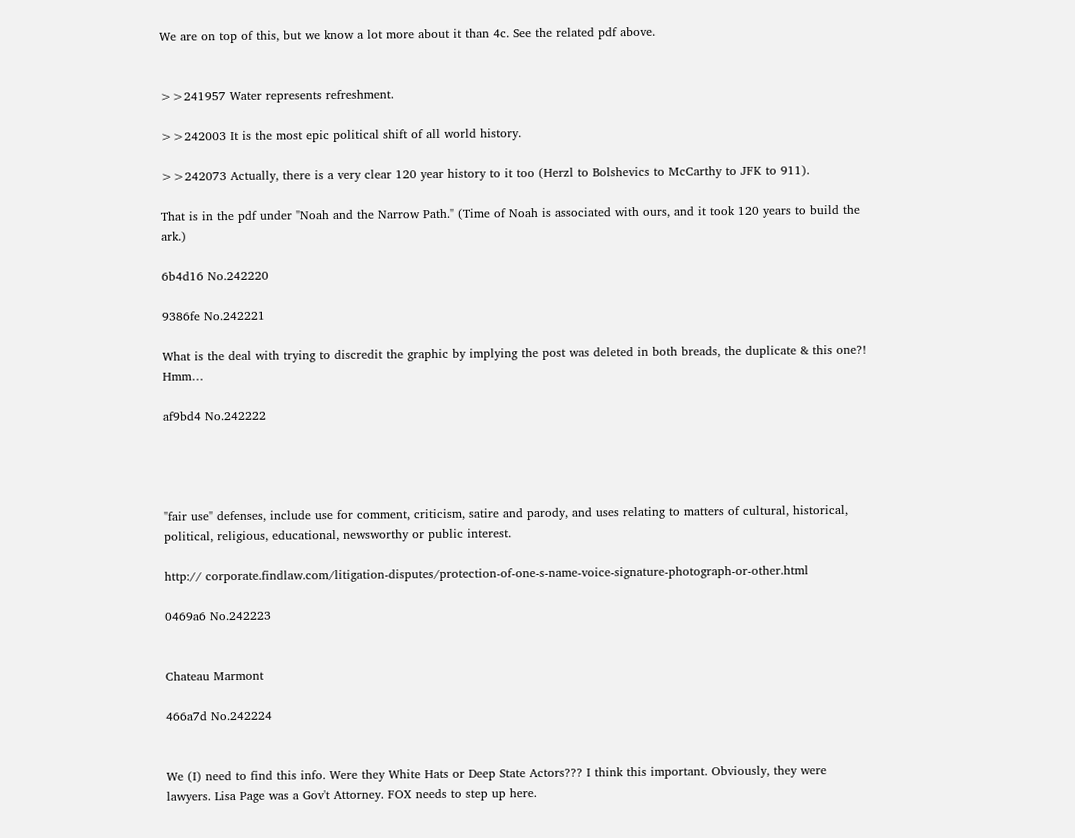We are on top of this, but we know a lot more about it than 4c. See the related pdf above.


>>241957 Water represents refreshment.

>>242003 It is the most epic political shift of all world history.

>>242073 Actually, there is a very clear 120 year history to it too (Herzl to Bolshevics to McCarthy to JFK to 911).

That is in the pdf under "Noah and the Narrow Path." (Time of Noah is associated with ours, and it took 120 years to build the ark.)

6b4d16 No.242220

9386fe No.242221

What is the deal with trying to discredit the graphic by implying the post was deleted in both breads, the duplicate & this one?! Hmm…

af9bd4 No.242222




"fair use" defenses, include use for comment, criticism, satire and parody, and uses relating to matters of cultural, historical, political, religious, educational, newsworthy or public interest.

http:// corporate.findlaw.com/litigation-disputes/protection-of-one-s-name-voice-signature-photograph-or-other.html

0469a6 No.242223


Chateau Marmont

466a7d No.242224


We (I) need to find this info. Were they White Hats or Deep State Actors??? I think this important. Obviously, they were lawyers. Lisa Page was a Gov't Attorney. FOX needs to step up here.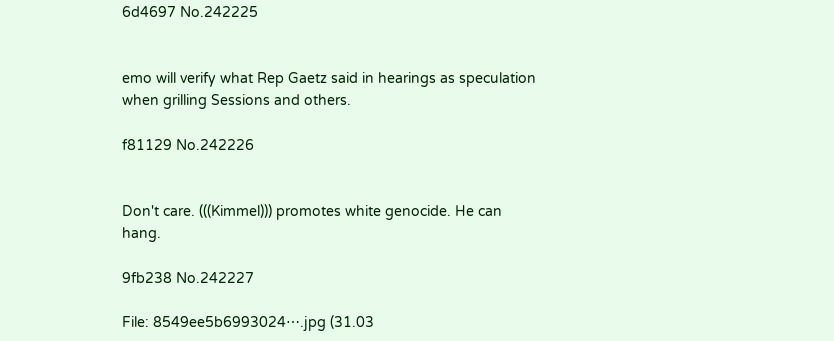6d4697 No.242225


emo will verify what Rep Gaetz said in hearings as speculation when grilling Sessions and others.

f81129 No.242226


Don't care. (((Kimmel))) promotes white genocide. He can hang.

9fb238 No.242227

File: 8549ee5b6993024⋯.jpg (31.03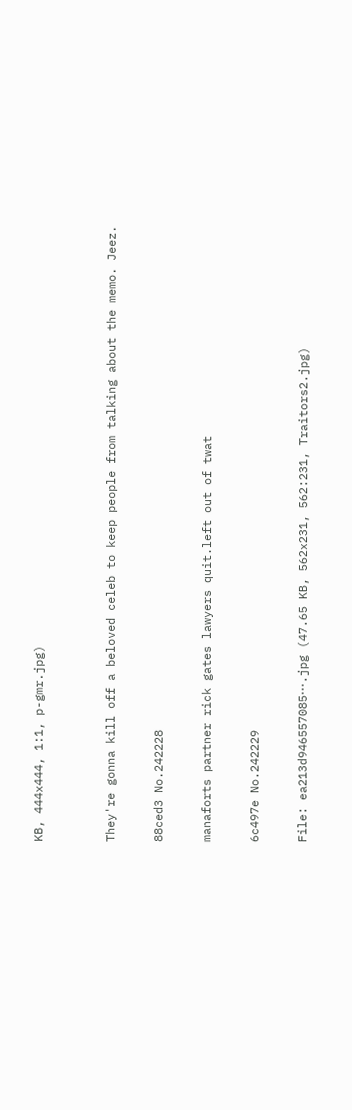KB, 444x444, 1:1, p-gmr.jpg)


They're gonna kill off a beloved celeb to keep people from talking about the memo. Jeez.

88ced3 No.242228

manaforts partner rick gates lawyers quit.left out of twat

6c497e No.242229

File: ea213d946557085⋯.jpg (47.65 KB, 562x231, 562:231, Traitors2.jpg)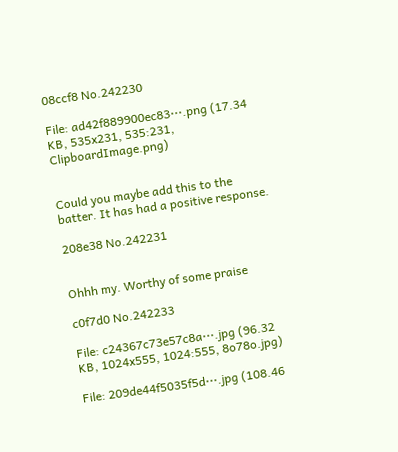08ccf8 No.242230

File: ad42f889900ec83⋯.png (17.34 KB, 535x231, 535:231, ClipboardImage.png)


Could you maybe add this to the batter. It has had a positive response.

208e38 No.242231


Ohhh my. Worthy of some praise

c0f7d0 No.242233

File: c24367c73e57c8a⋯.jpg (96.32 KB, 1024x555, 1024:555, 8o78o.jpg)

File: 209de44f5035f5d⋯.jpg (108.46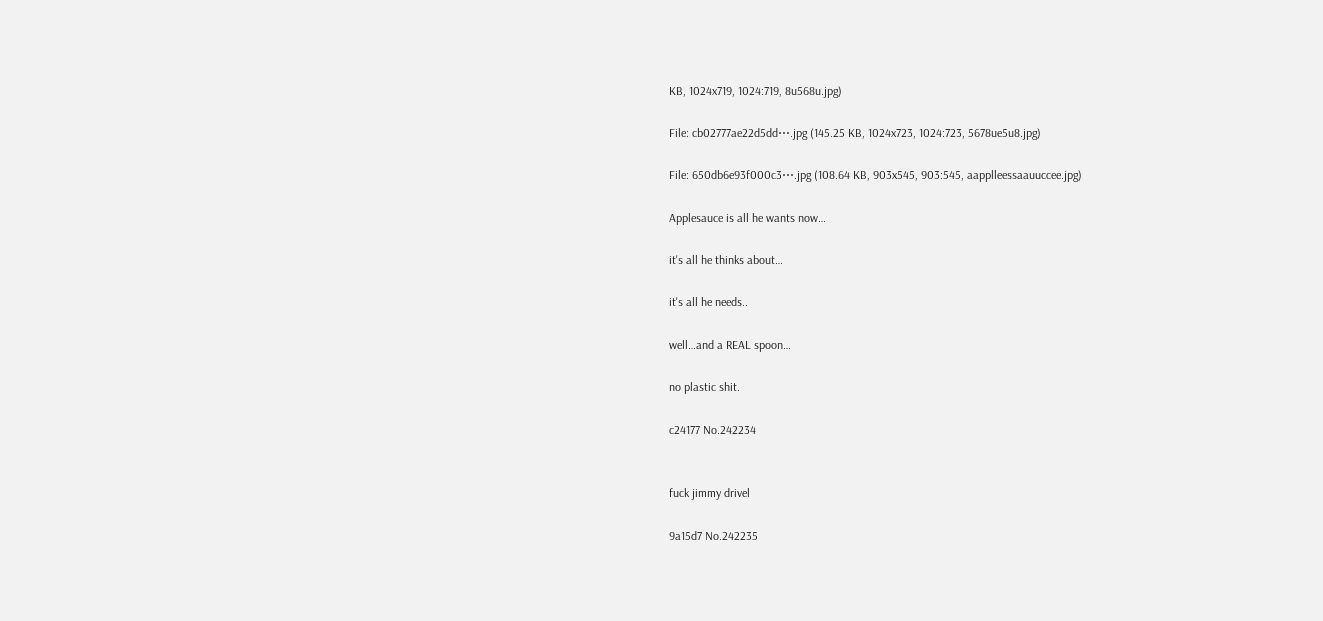KB, 1024x719, 1024:719, 8u568u.jpg)

File: cb02777ae22d5dd⋯.jpg (145.25 KB, 1024x723, 1024:723, 5678ue5u8.jpg)

File: 650db6e93f000c3⋯.jpg (108.64 KB, 903x545, 903:545, aapplleessaauuccee.jpg)

Applesauce is all he wants now…

it's all he thinks about…

it's all he needs..

well…and a REAL spoon…

no plastic shit.

c24177 No.242234


fuck jimmy drivel

9a15d7 No.242235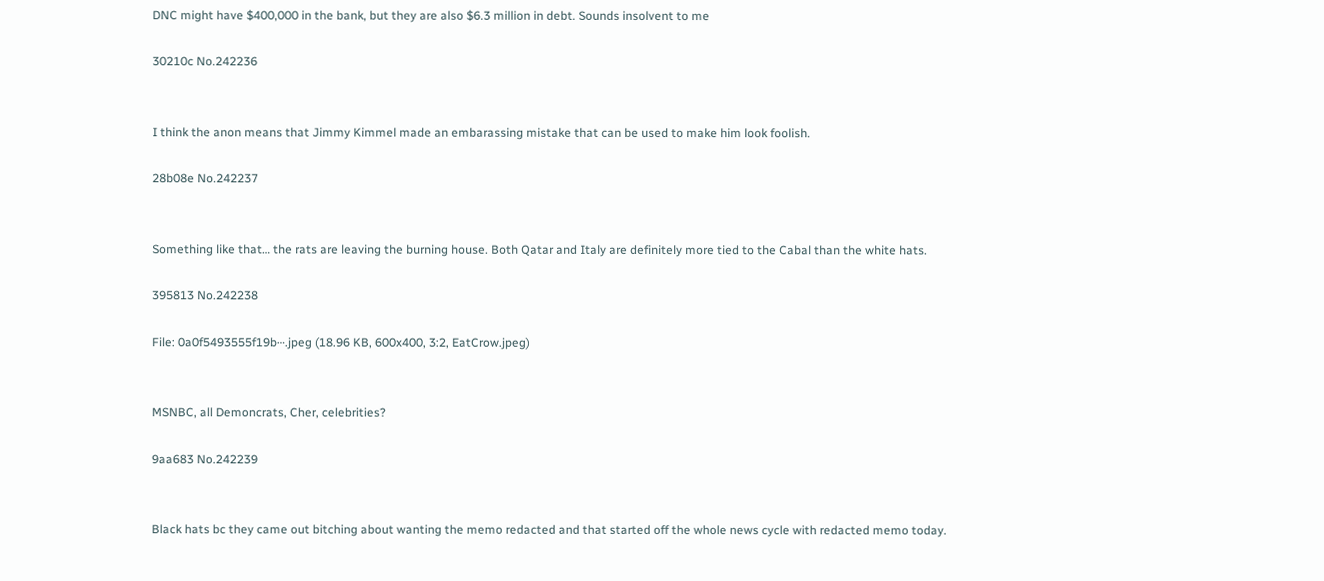DNC might have $400,000 in the bank, but they are also $6.3 million in debt. Sounds insolvent to me

30210c No.242236


I think the anon means that Jimmy Kimmel made an embarassing mistake that can be used to make him look foolish.

28b08e No.242237


Something like that… the rats are leaving the burning house. Both Qatar and Italy are definitely more tied to the Cabal than the white hats.

395813 No.242238

File: 0a0f5493555f19b⋯.jpeg (18.96 KB, 600x400, 3:2, EatCrow.jpeg)


MSNBC, all Demoncrats, Cher, celebrities?

9aa683 No.242239


Black hats bc they came out bitching about wanting the memo redacted and that started off the whole news cycle with redacted memo today.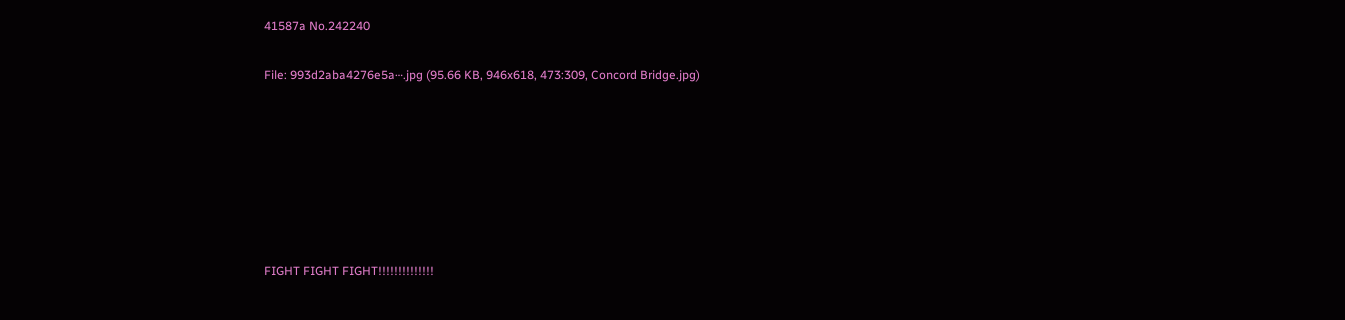41587a No.242240

File: 993d2aba4276e5a⋯.jpg (95.66 KB, 946x618, 473:309, Concord Bridge.jpg)







FIGHT FIGHT FIGHT!!!!!!!!!!!!!!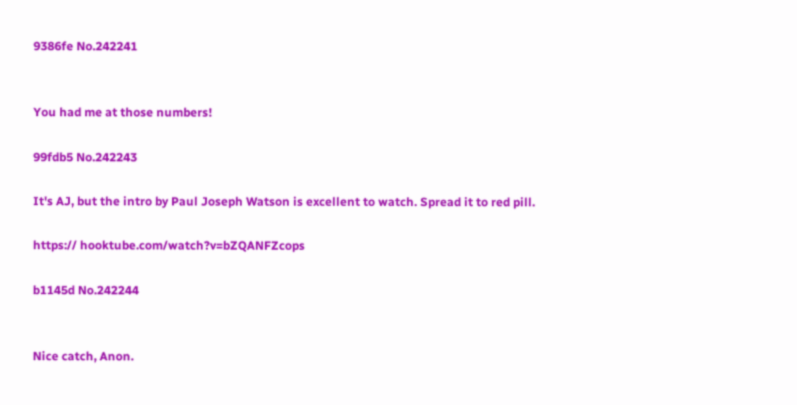9386fe No.242241


You had me at those numbers!

99fdb5 No.242243

It's AJ, but the intro by Paul Joseph Watson is excellent to watch. Spread it to red pill.

https:// hooktube.com/watch?v=bZQANFZcops

b1145d No.242244


Nice catch, Anon.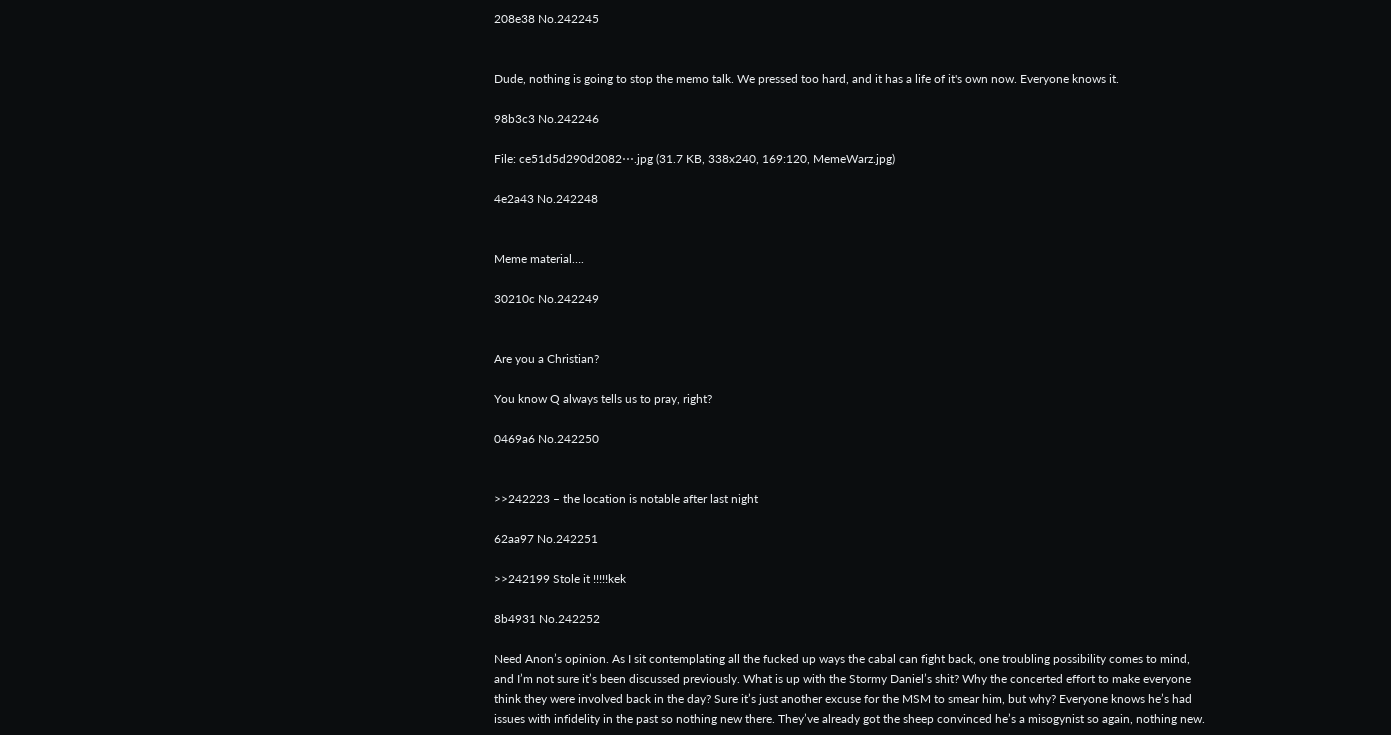208e38 No.242245


Dude, nothing is going to stop the memo talk. We pressed too hard, and it has a life of it's own now. Everyone knows it.

98b3c3 No.242246

File: ce51d5d290d2082⋯.jpg (31.7 KB, 338x240, 169:120, MemeWarz.jpg)

4e2a43 No.242248


Meme material….

30210c No.242249


Are you a Christian?

You know Q always tells us to pray, right?

0469a6 No.242250


>>242223 – the location is notable after last night

62aa97 No.242251

>>242199 Stole it !!!!!kek

8b4931 No.242252

Need Anon’s opinion. As I sit contemplating all the fucked up ways the cabal can fight back, one troubling possibility comes to mind, and I’m not sure it’s been discussed previously. What is up with the Stormy Daniel’s shit? Why the concerted effort to make everyone think they were involved back in the day? Sure it’s just another excuse for the MSM to smear him, but why? Everyone knows he’s had issues with infidelity in the past so nothing new there. They’ve already got the sheep convinced he’s a misogynist so again, nothing new.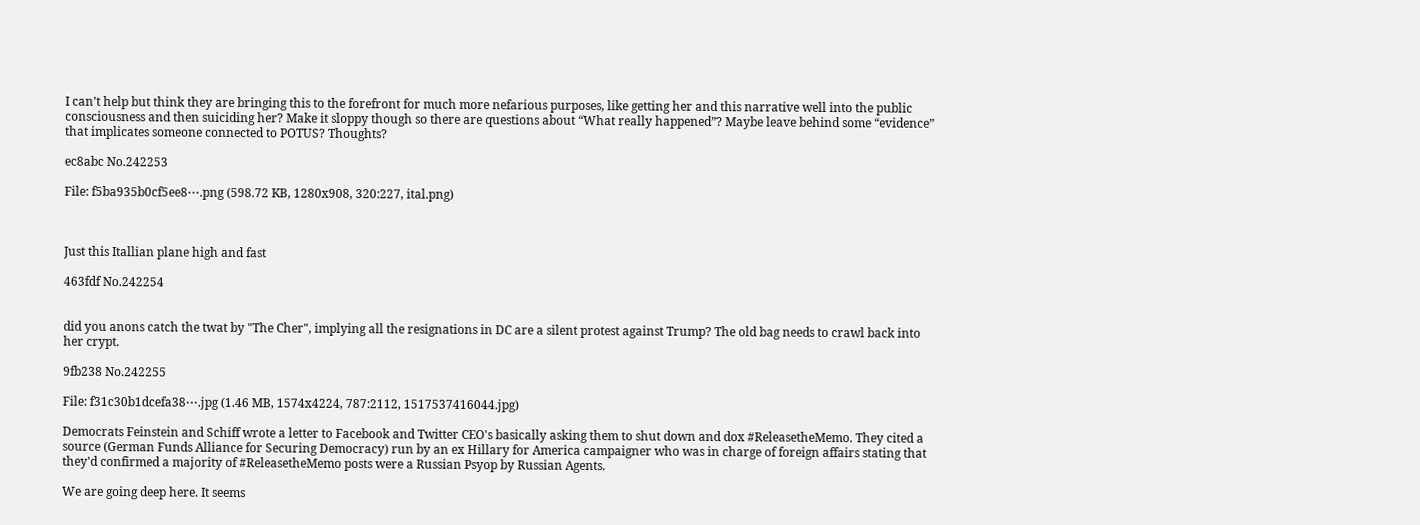I can’t help but think they are bringing this to the forefront for much more nefarious purposes, like getting her and this narrative well into the public consciousness and then suiciding her? Make it sloppy though so there are questions about “What really happened”? Maybe leave behind some “evidence” that implicates someone connected to POTUS? Thoughts?

ec8abc No.242253

File: f5ba935b0cf5ee8⋯.png (598.72 KB, 1280x908, 320:227, ital.png)



Just this Itallian plane high and fast

463fdf No.242254


did you anons catch the twat by "The Cher", implying all the resignations in DC are a silent protest against Trump? The old bag needs to crawl back into her crypt.

9fb238 No.242255

File: f31c30b1dcefa38⋯.jpg (1.46 MB, 1574x4224, 787:2112, 1517537416044.jpg)

Democrats Feinstein and Schiff wrote a letter to Facebook and Twitter CEO's basically asking them to shut down and dox #ReleasetheMemo. They cited a source (German Funds Alliance for Securing Democracy) run by an ex Hillary for America campaigner who was in charge of foreign affairs stating that they'd confirmed a majority of #ReleasetheMemo posts were a Russian Psyop by Russian Agents.

We are going deep here. It seems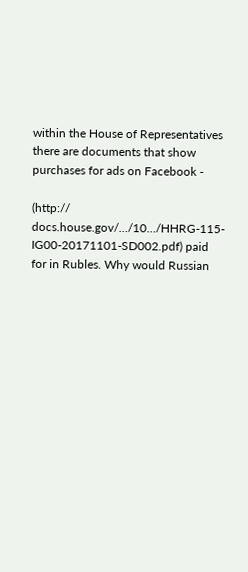within the House of Representatives there are documents that show purchases for ads on Facebook -

(http:// docs.house.gov/…/10…/HHRG-115-IG00-20171101-SD002.pdf) paid for in Rubles. Why would Russian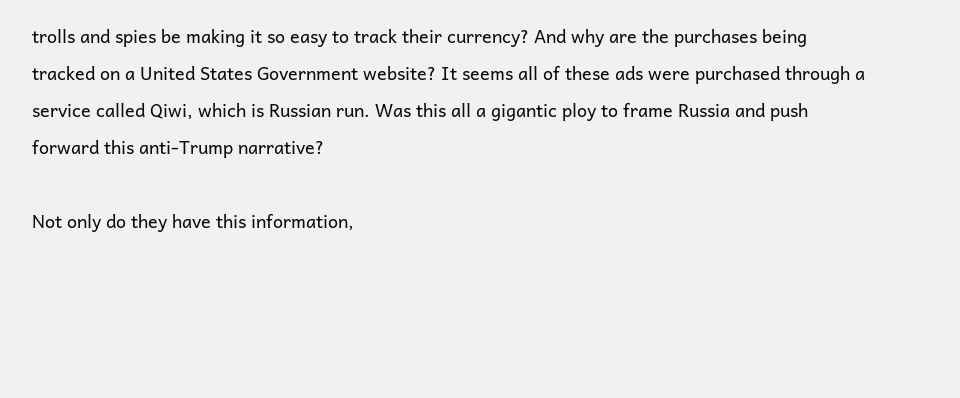trolls and spies be making it so easy to track their currency? And why are the purchases being tracked on a United States Government website? It seems all of these ads were purchased through a service called Qiwi, which is Russian run. Was this all a gigantic ploy to frame Russia and push forward this anti-Trump narrative?

Not only do they have this information,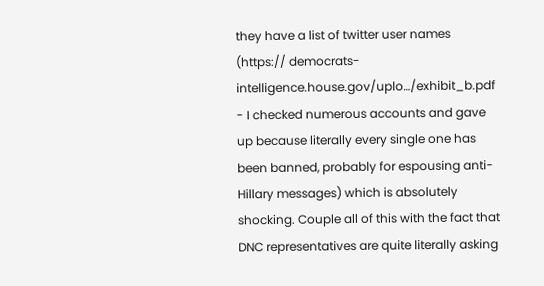they have a list of twitter user names (https:// democrats-intelligence.house.gov/uplo…/exhibit_b.pdf - I checked numerous accounts and gave up because literally every single one has been banned, probably for espousing anti-Hillary messages) which is absolutely shocking. Couple all of this with the fact that DNC representatives are quite literally asking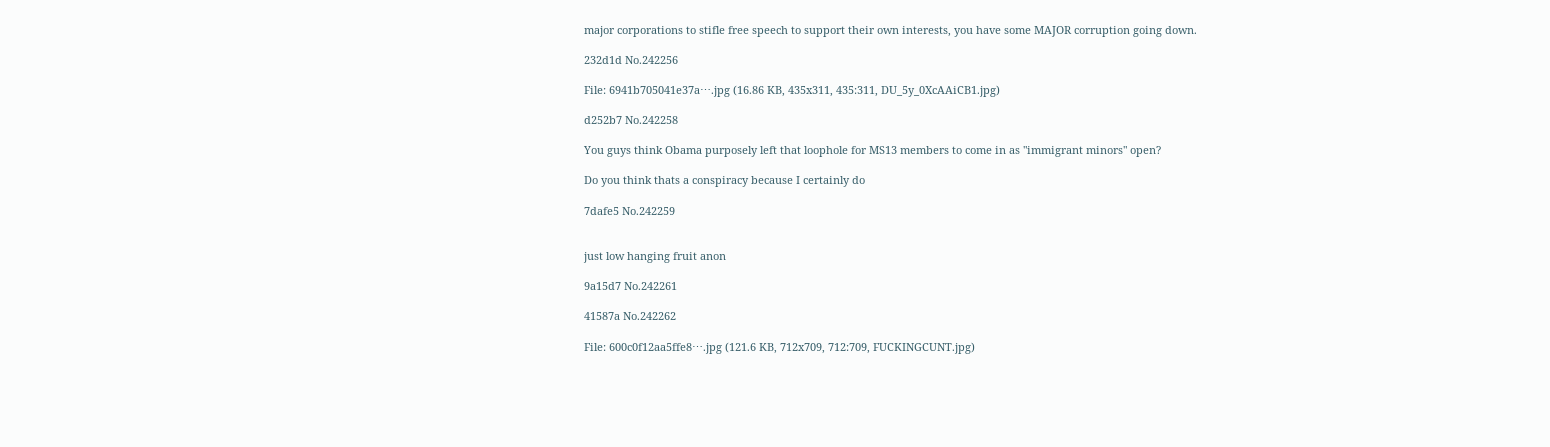major corporations to stifle free speech to support their own interests, you have some MAJOR corruption going down.

232d1d No.242256

File: 6941b705041e37a⋯.jpg (16.86 KB, 435x311, 435:311, DU_5y_0XcAAiCB1.jpg)

d252b7 No.242258

You guys think Obama purposely left that loophole for MS13 members to come in as "immigrant minors" open?

Do you think thats a conspiracy because I certainly do

7dafe5 No.242259


just low hanging fruit anon

9a15d7 No.242261

41587a No.242262

File: 600c0f12aa5ffe8⋯.jpg (121.6 KB, 712x709, 712:709, FUCKINGCUNT.jpg)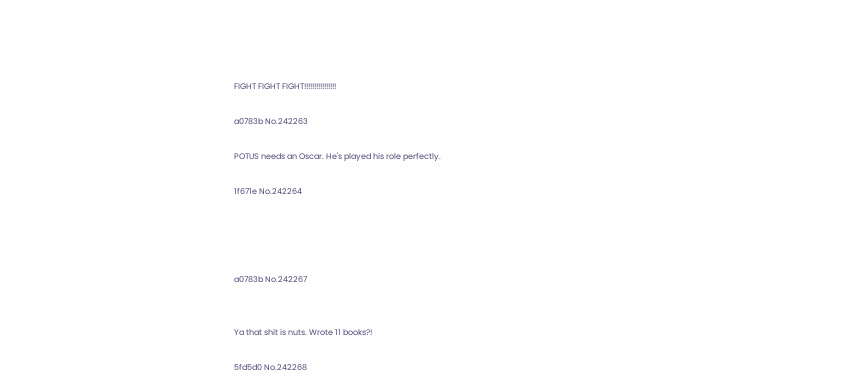FIGHT FIGHT FIGHT!!!!!!!!!!!!!!!!

a0783b No.242263

POTUS needs an Oscar. He's played his role perfectly.

1f671e No.242264




a0783b No.242267


Ya that shit is nuts. Wrote 11 books?!

5fd5d0 No.242268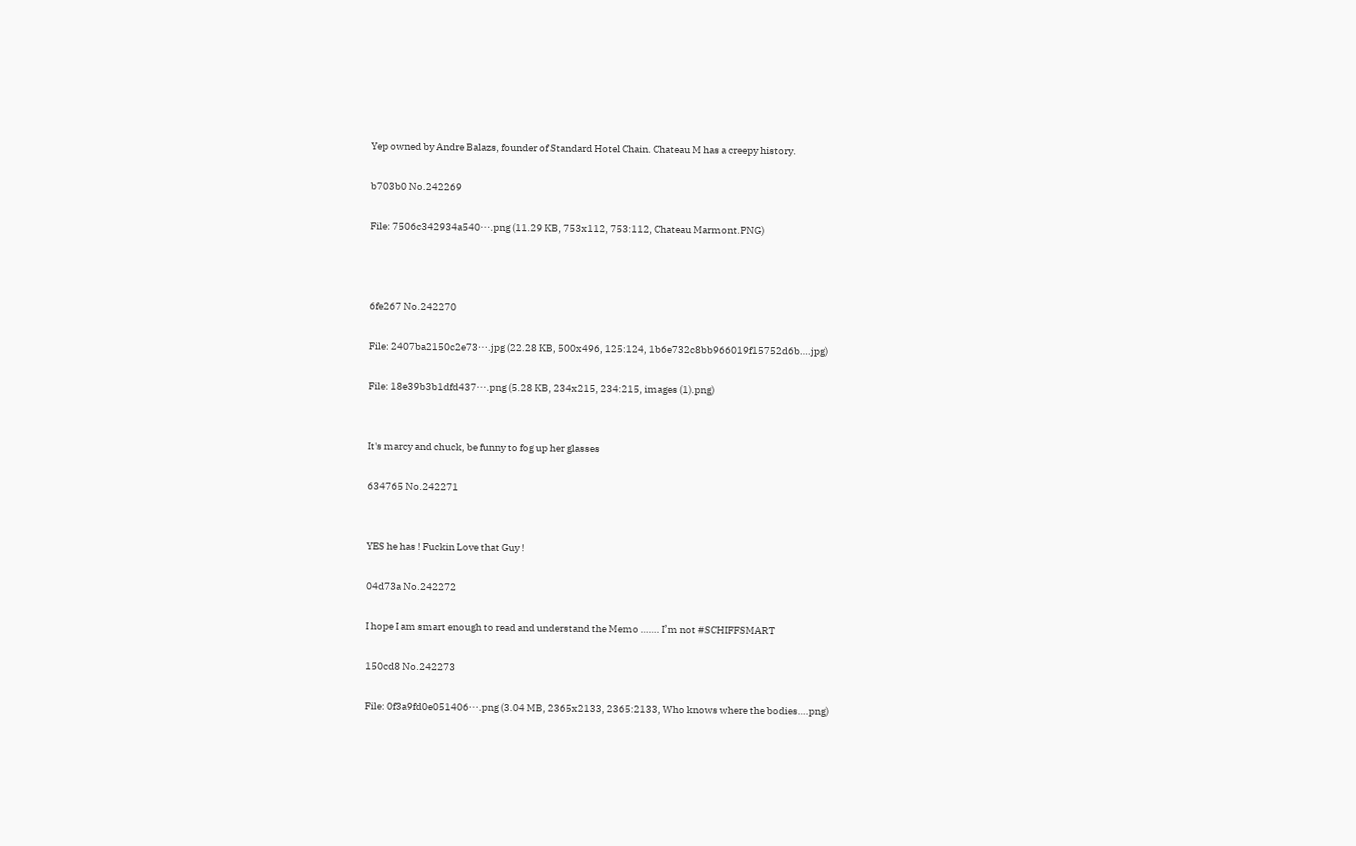Yep owned by Andre Balazs, founder of Standard Hotel Chain. Chateau M has a creepy history.

b703b0 No.242269

File: 7506c342934a540⋯.png (11.29 KB, 753x112, 753:112, Chateau Marmont.PNG)



6fe267 No.242270

File: 2407ba2150c2e73⋯.jpg (22.28 KB, 500x496, 125:124, 1b6e732c8bb966019f15752d6b….jpg)

File: 18e39b3b1dfd437⋯.png (5.28 KB, 234x215, 234:215, images (1).png)


It's marcy and chuck, be funny to fog up her glasses

634765 No.242271


YES he has ! Fuckin Love that Guy !

04d73a No.242272

I hope I am smart enough to read and understand the Memo ……. I’m not #SCHIFFSMART

150cd8 No.242273

File: 0f3a9fd0e051406⋯.png (3.04 MB, 2365x2133, 2365:2133, Who knows where the bodies….png)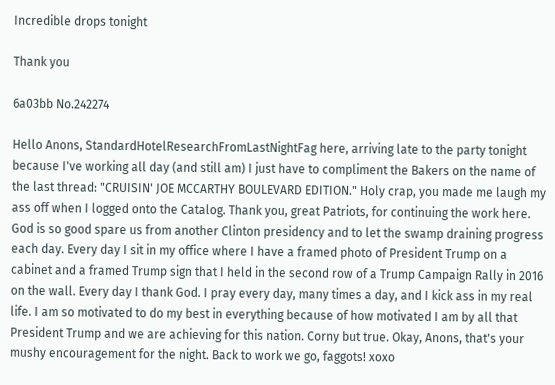Incredible drops tonight

Thank you

6a03bb No.242274

Hello Anons, StandardHotelResearchFromLastNightFag here, arriving late to the party tonight because I've working all day (and still am) I just have to compliment the Bakers on the name of the last thread: "CRUISIN' JOE MCCARTHY BOULEVARD EDITION." Holy crap, you made me laugh my ass off when I logged onto the Catalog. Thank you, great Patriots, for continuing the work here. God is so good spare us from another Clinton presidency and to let the swamp draining progress each day. Every day I sit in my office where I have a framed photo of President Trump on a cabinet and a framed Trump sign that I held in the second row of a Trump Campaign Rally in 2016 on the wall. Every day I thank God. I pray every day, many times a day, and I kick ass in my real life. I am so motivated to do my best in everything because of how motivated I am by all that President Trump and we are achieving for this nation. Corny but true. Okay, Anons, that's your mushy encouragement for the night. Back to work we go, faggots! xoxo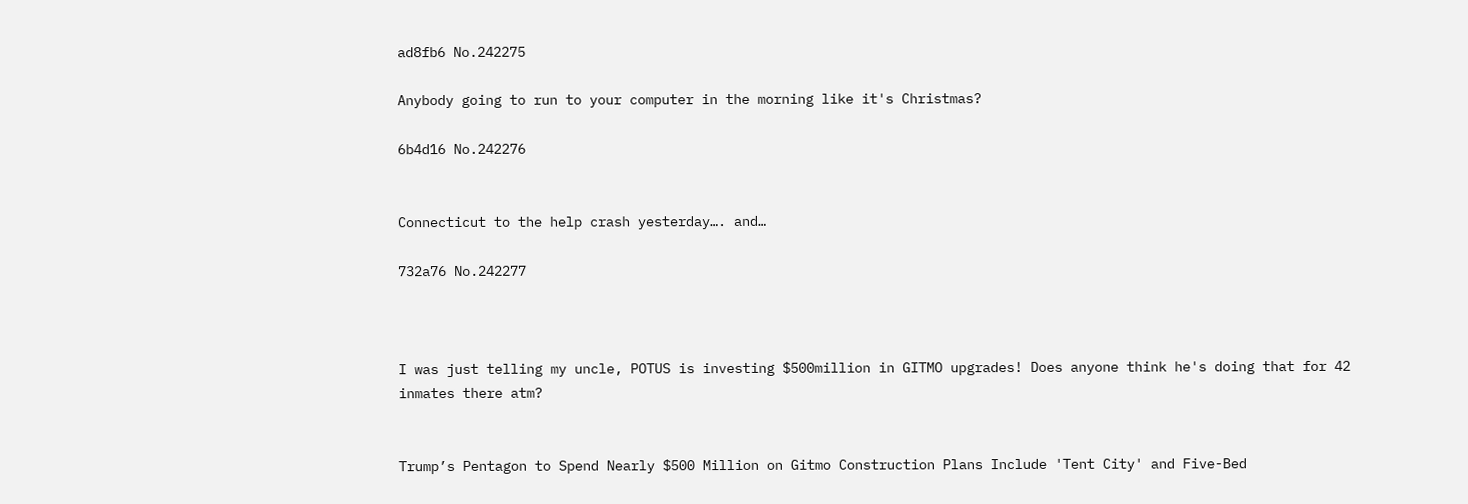ad8fb6 No.242275

Anybody going to run to your computer in the morning like it's Christmas?

6b4d16 No.242276


Connecticut to the help crash yesterday…. and…

732a76 No.242277



I was just telling my uncle, POTUS is investing $500million in GITMO upgrades! Does anyone think he's doing that for 42 inmates there atm?


Trump’s Pentagon to Spend Nearly $500 Million on Gitmo Construction Plans Include 'Tent City' and Five-Bed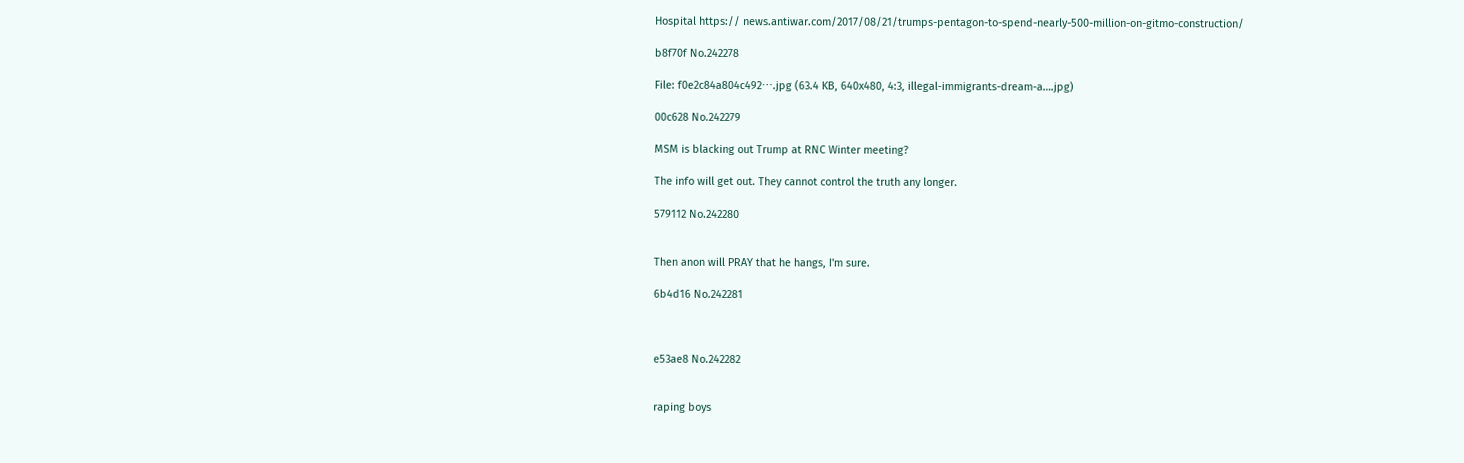Hospital https:// news.antiwar.com/2017/08/21/trumps-pentagon-to-spend-nearly-500-million-on-gitmo-construction/

b8f70f No.242278

File: f0e2c84a804c492⋯.jpg (63.4 KB, 640x480, 4:3, illegal-immigrants-dream-a….jpg)

00c628 No.242279

MSM is blacking out Trump at RNC Winter meeting?

The info will get out. They cannot control the truth any longer.

579112 No.242280


Then anon will PRAY that he hangs, I'm sure.

6b4d16 No.242281



e53ae8 No.242282


raping boys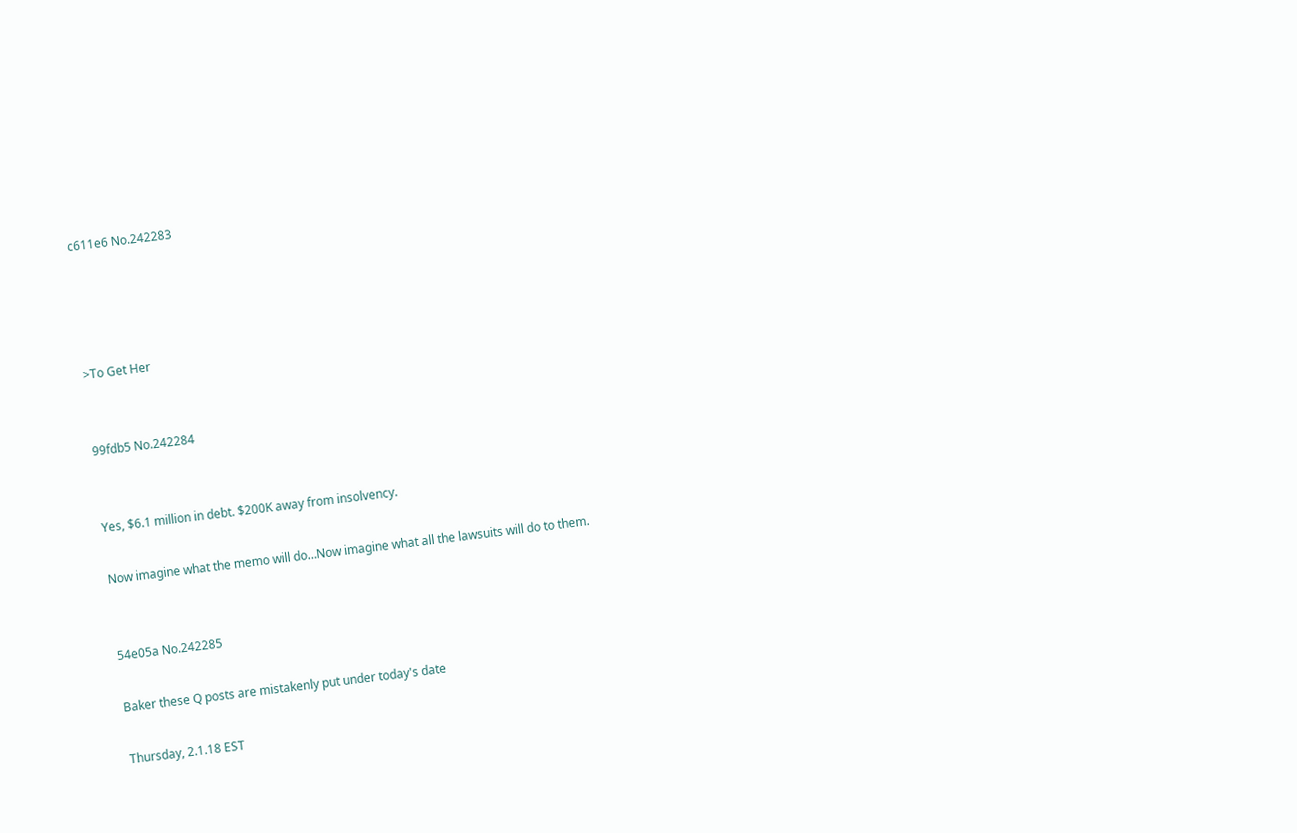c611e6 No.242283




>To Get Her


99fdb5 No.242284


Yes, $6.1 million in debt. $200K away from insolvency.

Now imagine what the memo will do…Now imagine what all the lawsuits will do to them.


54e05a No.242285

Baker these Q posts are mistakenly put under today's date

Thursday, 2.1.18 EST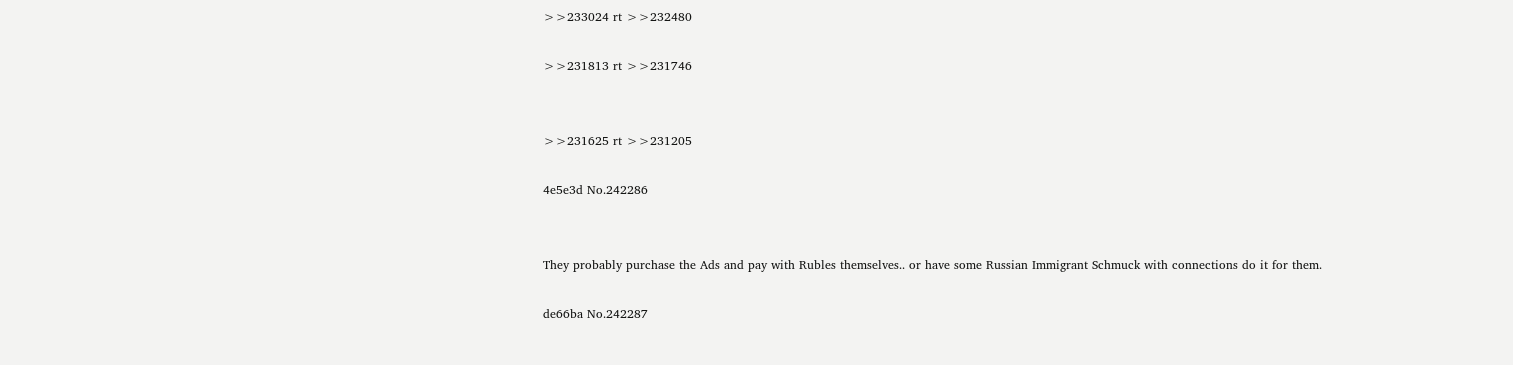>>233024 rt >>232480

>>231813 rt >>231746


>>231625 rt >>231205

4e5e3d No.242286


They probably purchase the Ads and pay with Rubles themselves.. or have some Russian Immigrant Schmuck with connections do it for them.

de66ba No.242287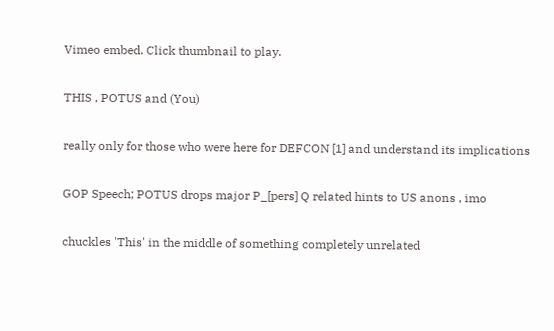Vimeo embed. Click thumbnail to play.

THIS , POTUS and (You)

really only for those who were here for DEFCON [1] and understand its implications

GOP Speech; POTUS drops major P_[pers] Q related hints to US anons , imo

chuckles 'This' in the middle of something completely unrelated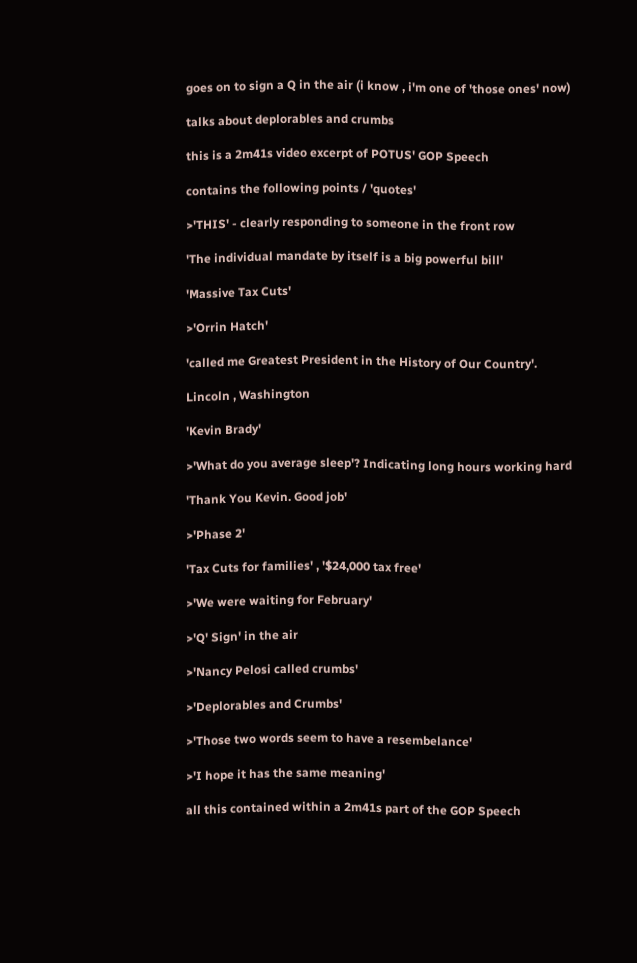goes on to sign a Q in the air (i know , i'm one of 'those ones' now)

talks about deplorables and crumbs

this is a 2m41s video excerpt of POTUS' GOP Speech

contains the following points / 'quotes'

>'THIS' - clearly responding to someone in the front row

'The individual mandate by itself is a big powerful bill'

'Massive Tax Cuts'

>'Orrin Hatch'

'called me Greatest President in the History of Our Country'.

Lincoln , Washington

'Kevin Brady'

>'What do you average sleep'? Indicating long hours working hard

'Thank You Kevin. Good job'

>'Phase 2'

'Tax Cuts for families' , '$24,000 tax free'

>'We were waiting for February'

>'Q' Sign' in the air

>'Nancy Pelosi called crumbs'

>'Deplorables and Crumbs'

>'Those two words seem to have a resembelance'

>'I hope it has the same meaning'

all this contained within a 2m41s part of the GOP Speech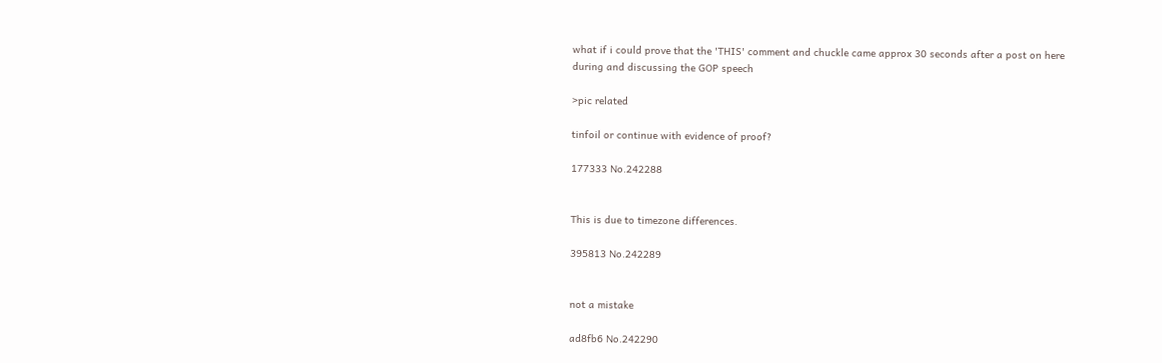what if i could prove that the 'THIS' comment and chuckle came approx 30 seconds after a post on here during and discussing the GOP speech

>pic related

tinfoil or continue with evidence of proof?

177333 No.242288


This is due to timezone differences.

395813 No.242289


not a mistake

ad8fb6 No.242290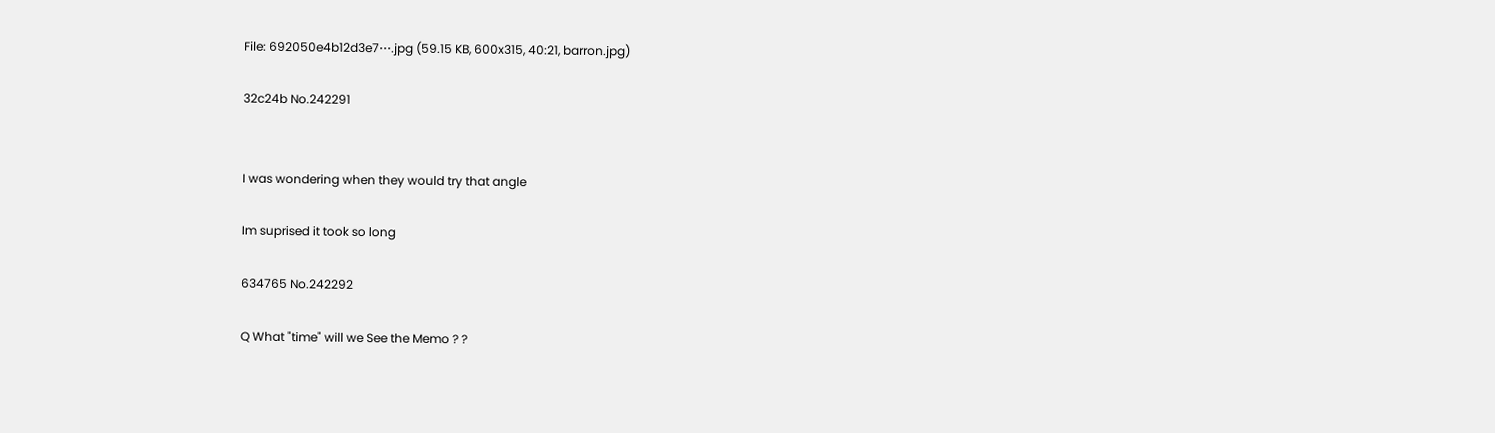File: 692050e4b12d3e7⋯.jpg (59.15 KB, 600x315, 40:21, barron.jpg)

32c24b No.242291


I was wondering when they would try that angle

Im suprised it took so long

634765 No.242292

Q What "time" will we See the Memo ? ?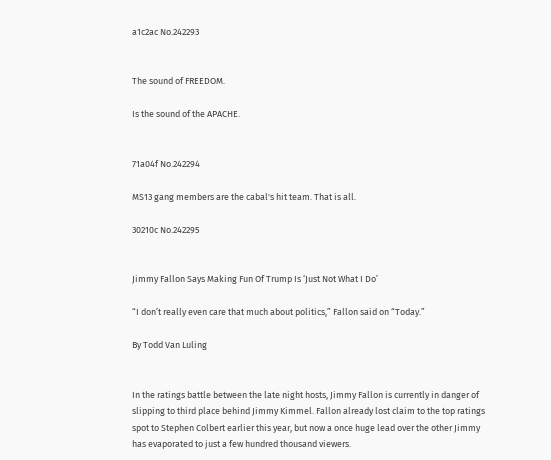a1c2ac No.242293


The sound of FREEDOM.

Is the sound of the APACHE.


71a04f No.242294

MS13 gang members are the cabal's hit team. That is all.

30210c No.242295


Jimmy Fallon Says Making Fun Of Trump Is ‘Just Not What I Do’

“I don’t really even care that much about politics,” Fallon said on “Today.”

By Todd Van Luling


In the ratings battle between the late night hosts, Jimmy Fallon is currently in danger of slipping to third place behind Jimmy Kimmel. Fallon already lost claim to the top ratings spot to Stephen Colbert earlier this year, but now a once huge lead over the other Jimmy has evaporated to just a few hundred thousand viewers.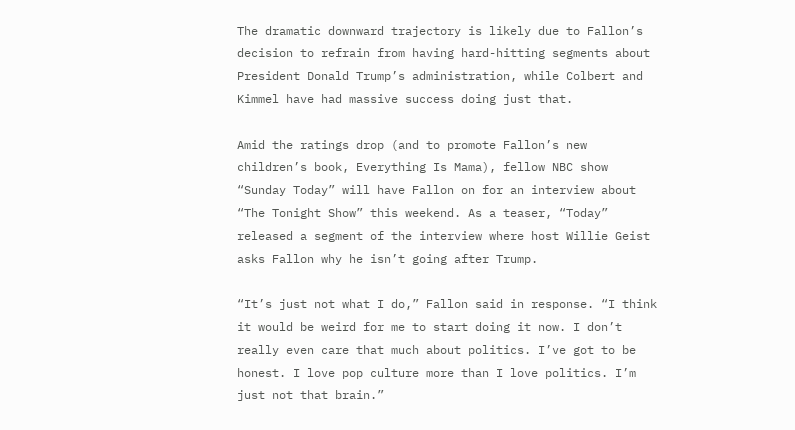The dramatic downward trajectory is likely due to Fallon’s decision to refrain from having hard-hitting segments about President Donald Trump’s administration, while Colbert and Kimmel have had massive success doing just that.

Amid the ratings drop (and to promote Fallon’s new children’s book, Everything Is Mama), fellow NBC show “Sunday Today” will have Fallon on for an interview about “The Tonight Show” this weekend. As a teaser, “Today” released a segment of the interview where host Willie Geist asks Fallon why he isn’t going after Trump.

“It’s just not what I do,” Fallon said in response. “I think it would be weird for me to start doing it now. I don’t really even care that much about politics. I’ve got to be honest. I love pop culture more than I love politics. I’m just not that brain.”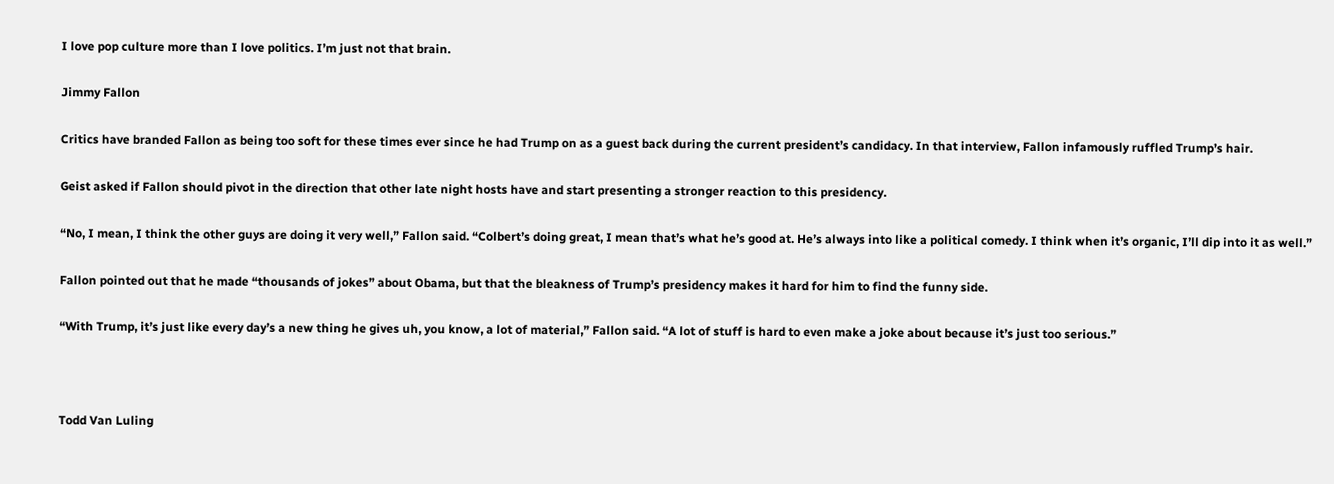I love pop culture more than I love politics. I’m just not that brain.

Jimmy Fallon

Critics have branded Fallon as being too soft for these times ever since he had Trump on as a guest back during the current president’s candidacy. In that interview, Fallon infamously ruffled Trump’s hair.

Geist asked if Fallon should pivot in the direction that other late night hosts have and start presenting a stronger reaction to this presidency.

“No, I mean, I think the other guys are doing it very well,” Fallon said. “Colbert’s doing great, I mean that’s what he’s good at. He’s always into like a political comedy. I think when it’s organic, I’ll dip into it as well.”

Fallon pointed out that he made “thousands of jokes” about Obama, but that the bleakness of Trump’s presidency makes it hard for him to find the funny side.

“With Trump, it’s just like every day’s a new thing he gives uh, you know, a lot of material,” Fallon said. “A lot of stuff is hard to even make a joke about because it’s just too serious.”



Todd Van Luling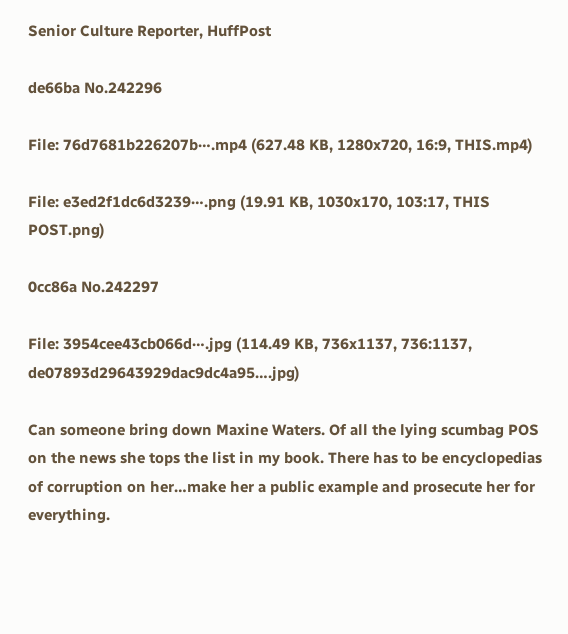Senior Culture Reporter, HuffPost

de66ba No.242296

File: 76d7681b226207b⋯.mp4 (627.48 KB, 1280x720, 16:9, THIS.mp4)

File: e3ed2f1dc6d3239⋯.png (19.91 KB, 1030x170, 103:17, THIS POST.png)

0cc86a No.242297

File: 3954cee43cb066d⋯.jpg (114.49 KB, 736x1137, 736:1137, de07893d29643929dac9dc4a95….jpg)

Can someone bring down Maxine Waters. Of all the lying scumbag POS on the news she tops the list in my book. There has to be encyclopedias of corruption on her…make her a public example and prosecute her for everything.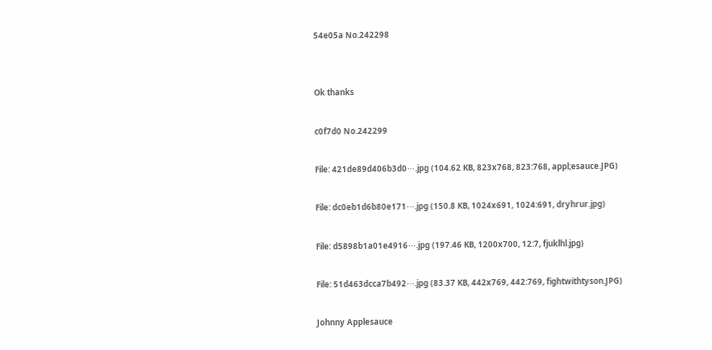54e05a No.242298


Ok thanks

c0f7d0 No.242299

File: 421de89d406b3d0⋯.jpg (104.62 KB, 823x768, 823:768, appl;esauce.JPG)

File: dc0eb1d6b80e171⋯.jpg (150.8 KB, 1024x691, 1024:691, dryhrur.jpg)

File: d5898b1a01e4916⋯.jpg (197.46 KB, 1200x700, 12:7, fjuklhl.jpg)

File: 51d463dcca7b492⋯.jpg (83.37 KB, 442x769, 442:769, fightwithtyson.JPG)

Johnny Applesauce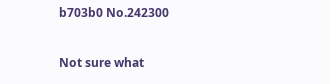b703b0 No.242300


Not sure what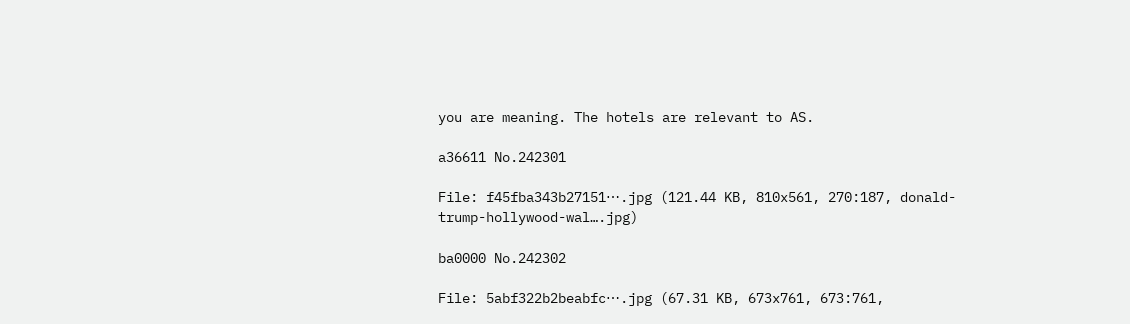you are meaning. The hotels are relevant to AS.

a36611 No.242301

File: f45fba343b27151⋯.jpg (121.44 KB, 810x561, 270:187, donald-trump-hollywood-wal….jpg)

ba0000 No.242302

File: 5abf322b2beabfc⋯.jpg (67.31 KB, 673x761, 673:761,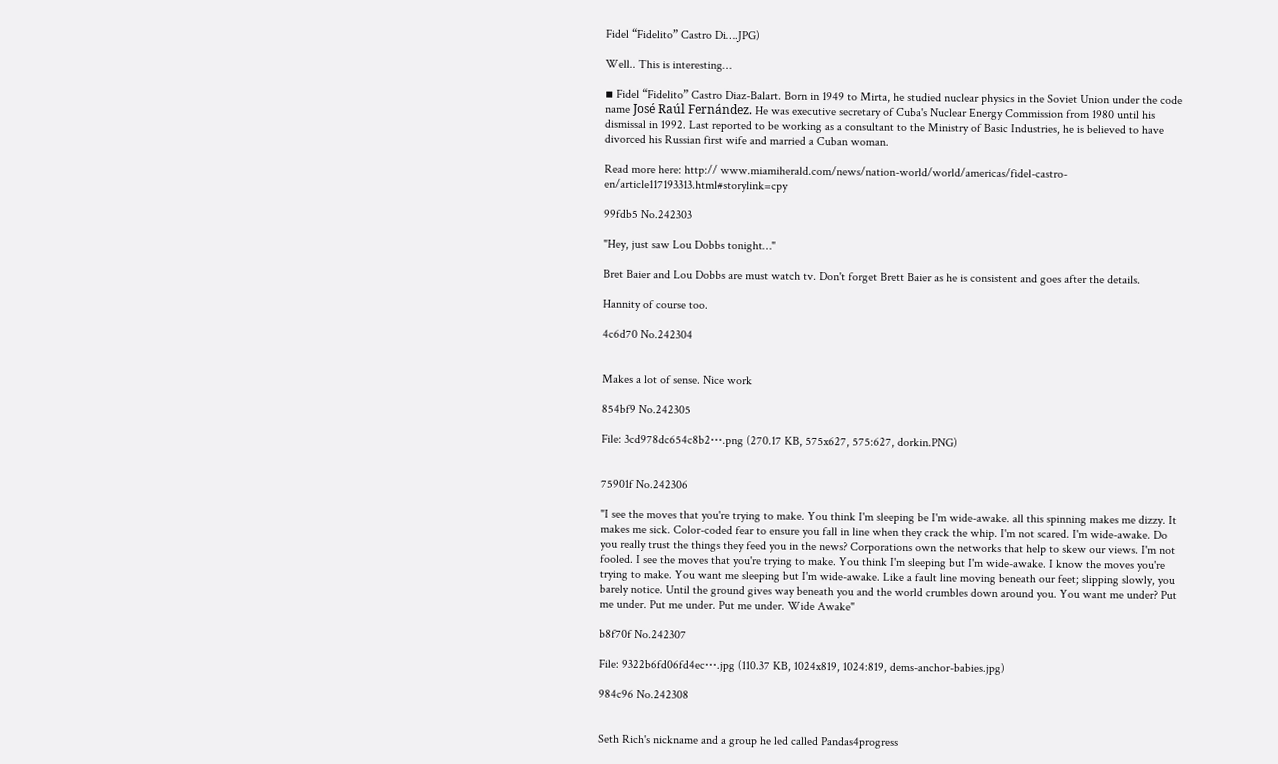Fidel “Fidelito” Castro Di….JPG)

Well.. This is interesting…

▪ Fidel “Fidelito” Castro Diaz-Balart. Born in 1949 to Mirta, he studied nuclear physics in the Soviet Union under the code name José Raúl Fernández. He was executive secretary of Cuba's Nuclear Energy Commission from 1980 until his dismissal in 1992. Last reported to be working as a consultant to the Ministry of Basic Industries, he is believed to have divorced his Russian first wife and married a Cuban woman.

Read more here: http:// www.miamiherald.com/news/nation-world/world/americas/fidel-castro-en/article117193313.html#storylink=cpy

99fdb5 No.242303

"Hey, just saw Lou Dobbs tonight…"

Bret Baier and Lou Dobbs are must watch tv. Don't forget Brett Baier as he is consistent and goes after the details.

Hannity of course too.

4c6d70 No.242304


Makes a lot of sense. Nice work

854bf9 No.242305

File: 3cd978dc654c8b2⋯.png (270.17 KB, 575x627, 575:627, dorkin.PNG)


75901f No.242306

"I see the moves that you're trying to make. You think I'm sleeping be I'm wide-awake. all this spinning makes me dizzy. It makes me sick. Color-coded fear to ensure you fall in line when they crack the whip. I'm not scared. I'm wide-awake. Do you really trust the things they feed you in the news? Corporations own the networks that help to skew our views. I'm not fooled. I see the moves that you're trying to make. You think I'm sleeping but I'm wide-awake. I know the moves you're trying to make. You want me sleeping but I'm wide-awake. Like a fault line moving beneath our feet; slipping slowly, you barely notice. Until the ground gives way beneath you and the world crumbles down around you. You want me under? Put me under. Put me under. Put me under. Wide Awake"

b8f70f No.242307

File: 9322b6fd06fd4ec⋯.jpg (110.37 KB, 1024x819, 1024:819, dems-anchor-babies.jpg)

984c96 No.242308


Seth Rich's nickname and a group he led called Pandas4progress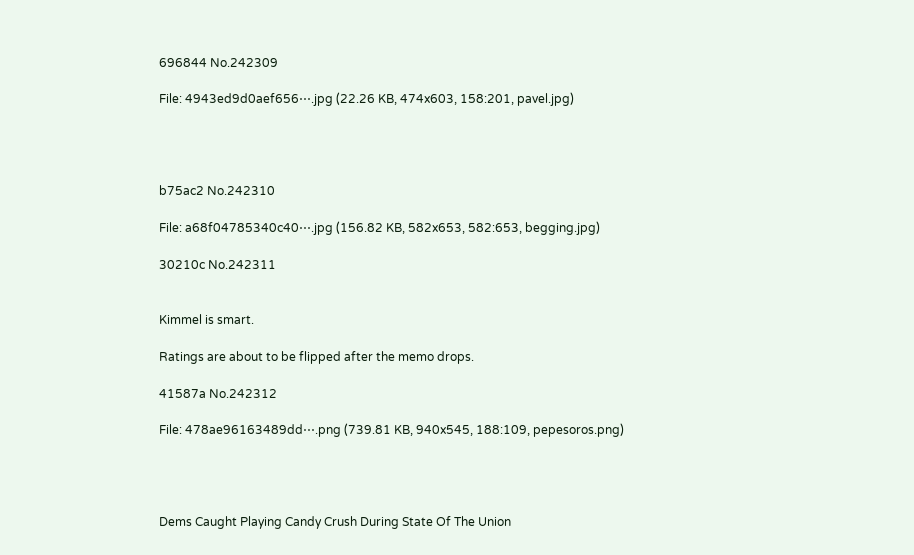696844 No.242309

File: 4943ed9d0aef656⋯.jpg (22.26 KB, 474x603, 158:201, pavel.jpg)




b75ac2 No.242310

File: a68f04785340c40⋯.jpg (156.82 KB, 582x653, 582:653, begging.jpg)

30210c No.242311


Kimmel is smart.

Ratings are about to be flipped after the memo drops.

41587a No.242312

File: 478ae96163489dd⋯.png (739.81 KB, 940x545, 188:109, pepesoros.png)




Dems Caught Playing Candy Crush During State Of The Union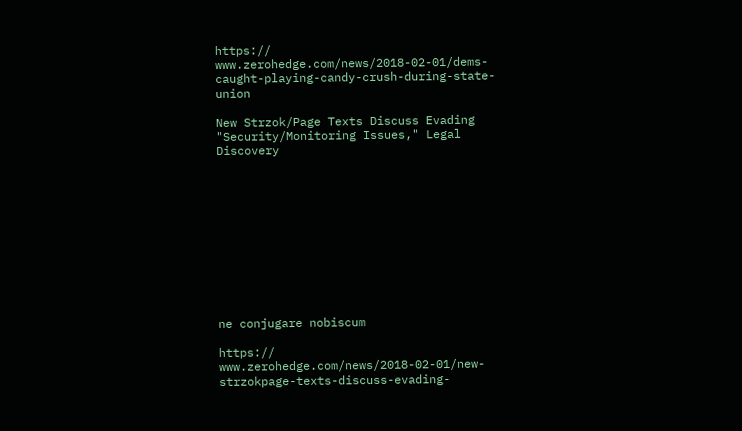https:// www.zerohedge.com/news/2018-02-01/dems-caught-playing-candy-crush-during-state-union

New Strzok/Page Texts Discuss Evading "Security/Monitoring Issues," Legal Discovery











ne conjugare nobiscum

https:// www.zerohedge.com/news/2018-02-01/new-strzokpage-texts-discuss-evading-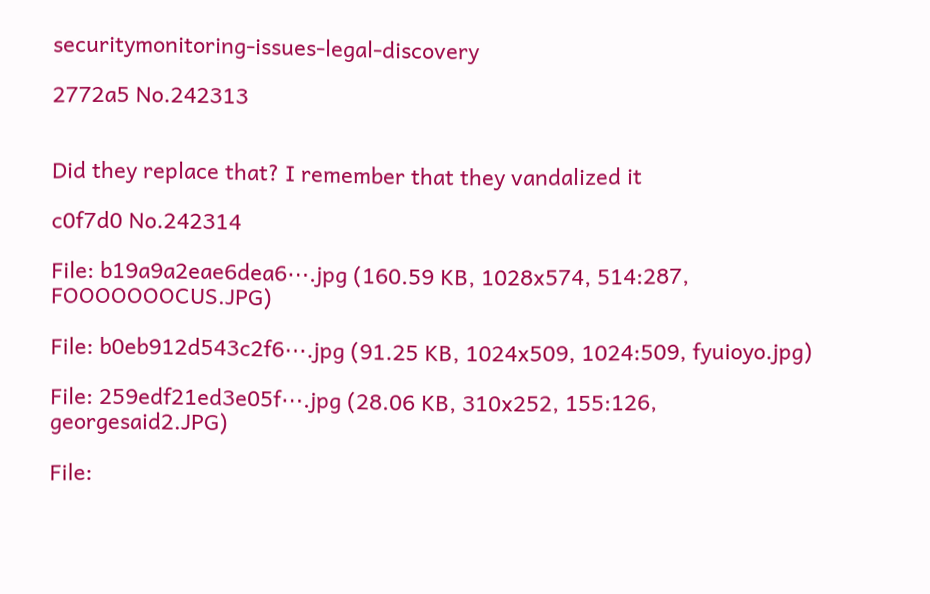securitymonitoring-issues-legal-discovery

2772a5 No.242313


Did they replace that? I remember that they vandalized it

c0f7d0 No.242314

File: b19a9a2eae6dea6⋯.jpg (160.59 KB, 1028x574, 514:287, FOOOOOOOCUS.JPG)

File: b0eb912d543c2f6⋯.jpg (91.25 KB, 1024x509, 1024:509, fyuioyo.jpg)

File: 259edf21ed3e05f⋯.jpg (28.06 KB, 310x252, 155:126, georgesaid2.JPG)

File: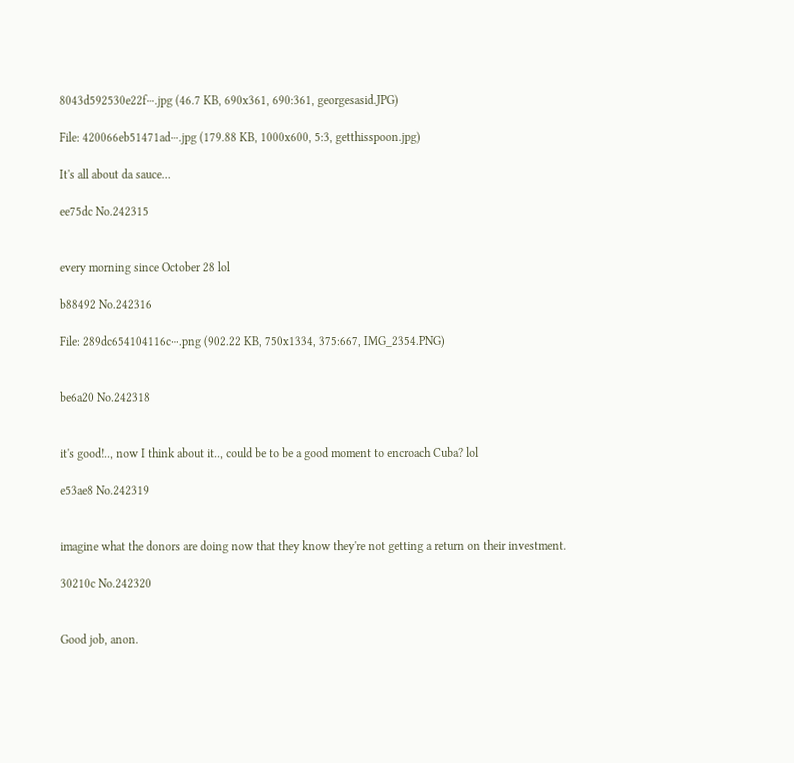8043d592530e22f⋯.jpg (46.7 KB, 690x361, 690:361, georgesasid.JPG)

File: 420066eb51471ad⋯.jpg (179.88 KB, 1000x600, 5:3, getthisspoon.jpg)

It's all about da sauce…

ee75dc No.242315


every morning since October 28 lol

b88492 No.242316

File: 289dc654104116c⋯.png (902.22 KB, 750x1334, 375:667, IMG_2354.PNG)


be6a20 No.242318


it's good!.., now I think about it.., could be to be a good moment to encroach Cuba? lol

e53ae8 No.242319


imagine what the donors are doing now that they know they're not getting a return on their investment.

30210c No.242320


Good job, anon.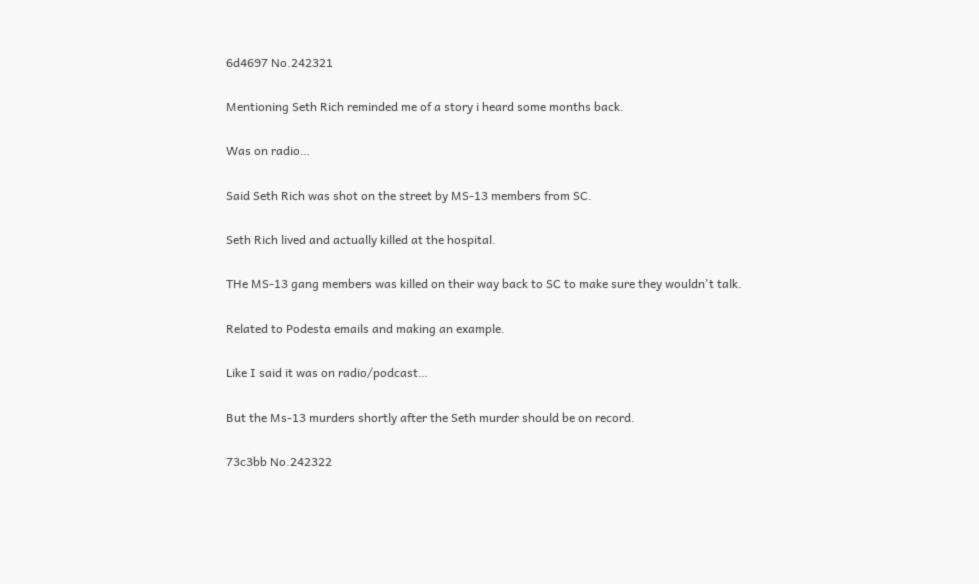6d4697 No.242321

Mentioning Seth Rich reminded me of a story i heard some months back.

Was on radio…

Said Seth Rich was shot on the street by MS-13 members from SC.

Seth Rich lived and actually killed at the hospital.

THe MS-13 gang members was killed on their way back to SC to make sure they wouldn't talk.

Related to Podesta emails and making an example.

Like I said it was on radio/podcast…

But the Ms-13 murders shortly after the Seth murder should be on record.

73c3bb No.242322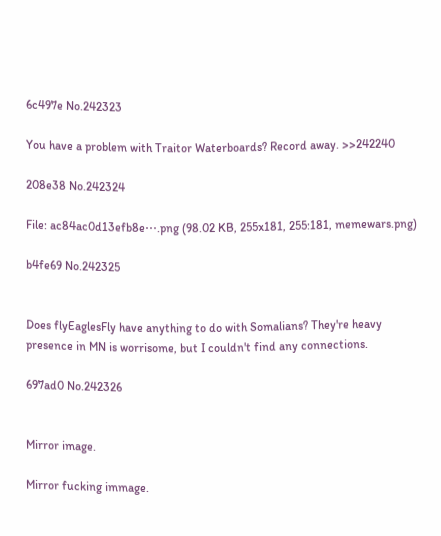6c497e No.242323

You have a problem with Traitor Waterboards? Record away. >>242240

208e38 No.242324

File: ac84ac0d13efb8e⋯.png (98.02 KB, 255x181, 255:181, memewars.png)

b4fe69 No.242325


Does flyEaglesFly have anything to do with Somalians? They're heavy presence in MN is worrisome, but I couldn't find any connections.

697ad0 No.242326


Mirror image.

Mirror fucking immage.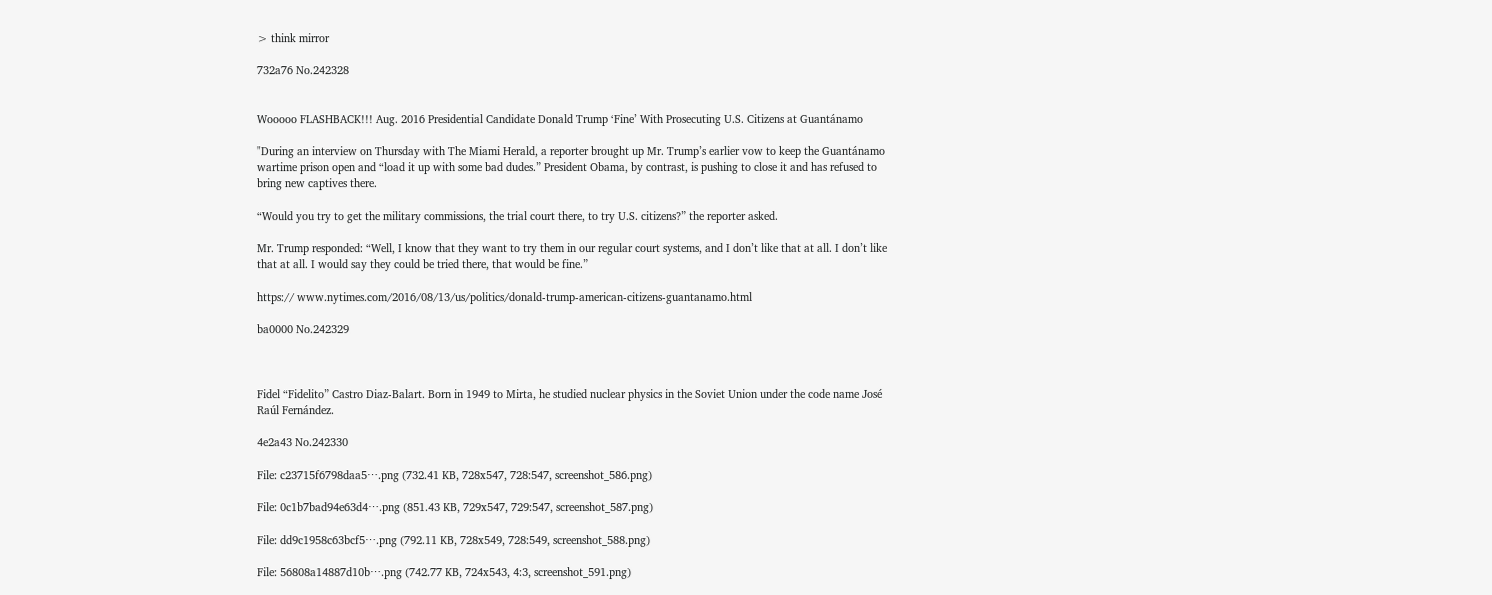> think mirror

732a76 No.242328


Wooooo FLASHBACK!!! Aug. 2016 Presidential Candidate Donald Trump ‘Fine’ With Prosecuting U.S. Citizens at Guantánamo

"During an interview on Thursday with The Miami Herald, a reporter brought up Mr. Trump’s earlier vow to keep the Guantánamo wartime prison open and “load it up with some bad dudes.” President Obama, by contrast, is pushing to close it and has refused to bring new captives there.

“Would you try to get the military commissions, the trial court there, to try U.S. citizens?” the reporter asked.

Mr. Trump responded: “Well, I know that they want to try them in our regular court systems, and I don’t like that at all. I don’t like that at all. I would say they could be tried there, that would be fine.”

https:// www.nytimes.com/2016/08/13/us/politics/donald-trump-american-citizens-guantanamo.html

ba0000 No.242329



Fidel “Fidelito” Castro Diaz-Balart. Born in 1949 to Mirta, he studied nuclear physics in the Soviet Union under the code name José Raúl Fernández.

4e2a43 No.242330

File: c23715f6798daa5⋯.png (732.41 KB, 728x547, 728:547, screenshot_586.png)

File: 0c1b7bad94e63d4⋯.png (851.43 KB, 729x547, 729:547, screenshot_587.png)

File: dd9c1958c63bcf5⋯.png (792.11 KB, 728x549, 728:549, screenshot_588.png)

File: 56808a14887d10b⋯.png (742.77 KB, 724x543, 4:3, screenshot_591.png)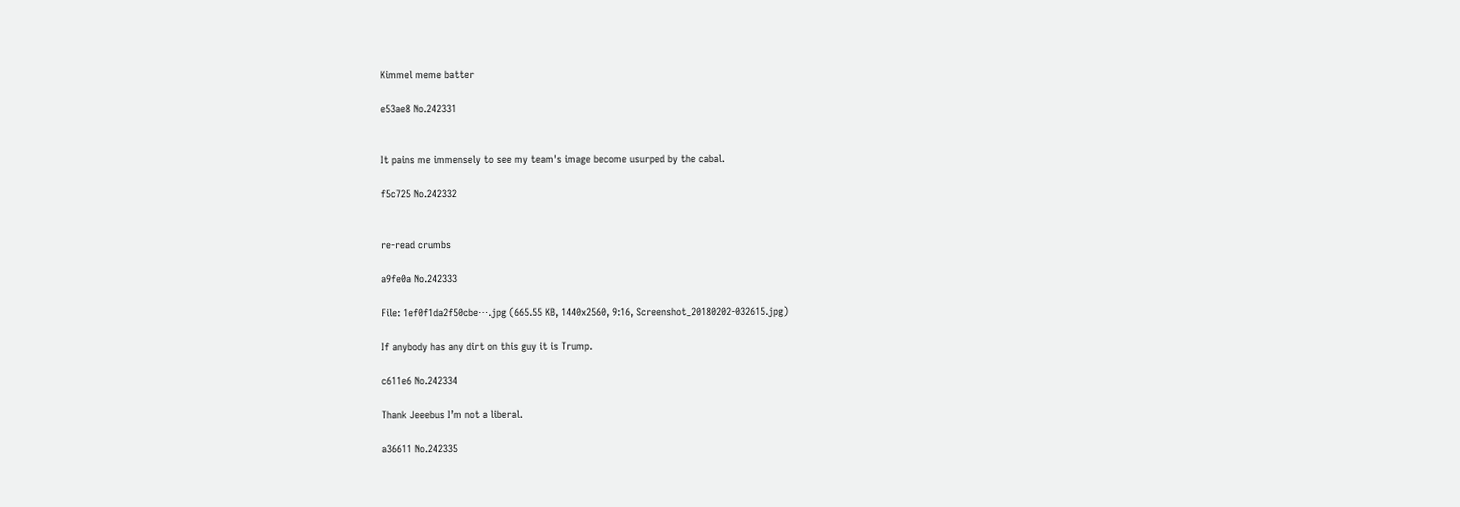Kimmel meme batter

e53ae8 No.242331


It pains me immensely to see my team's image become usurped by the cabal.

f5c725 No.242332


re-read crumbs

a9fe0a No.242333

File: 1ef0f1da2f50cbe⋯.jpg (665.55 KB, 1440x2560, 9:16, Screenshot_20180202-032615.jpg)

If anybody has any dirt on this guy it is Trump.

c611e6 No.242334

Thank Jeeebus I’m not a liberal.

a36611 No.242335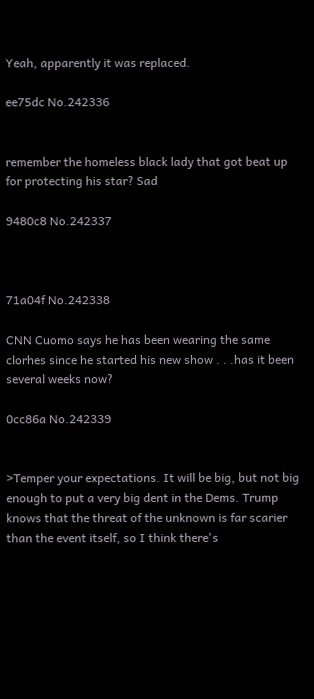Yeah, apparently it was replaced.

ee75dc No.242336


remember the homeless black lady that got beat up for protecting his star? Sad

9480c8 No.242337



71a04f No.242338

CNN Cuomo says he has been wearing the same clorhes since he started his new show . . .has it been several weeks now?

0cc86a No.242339


>Temper your expectations. It will be big, but not big enough to put a very big dent in the Dems. Trump knows that the threat of the unknown is far scarier than the event itself, so I think there's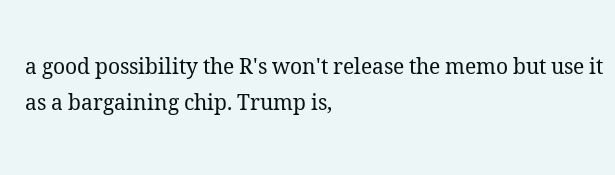a good possibility the R's won't release the memo but use it as a bargaining chip. Trump is,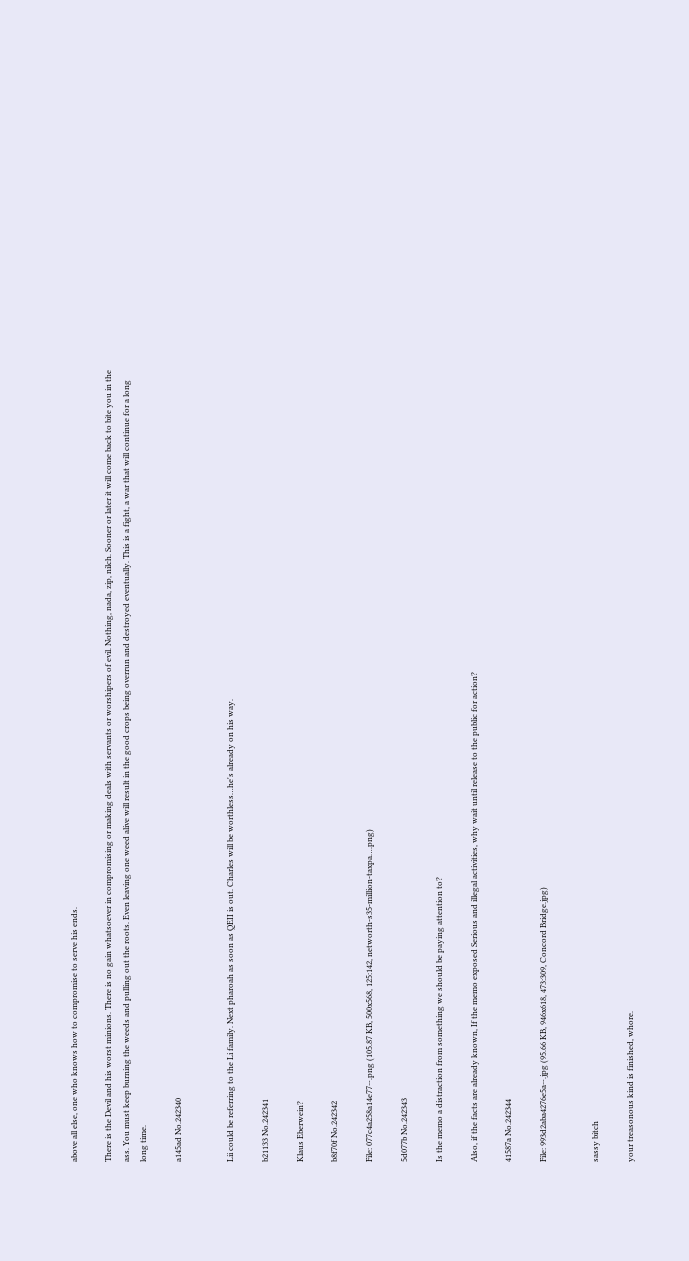above all else, one who knows how to compromise to serve his ends.

There is the Devil and his worst minions. There is no gain whatsoever in compromising or making deals with servants or worshipers of evil. Nothing, nada, zip, nilch. Sooner or later it will come back to bite you in the ass. You must keep burning the weeds and pulling out the roots. Even leaving one weed alive will result in the good crops being overrun and destroyed eventually. This is a fight, a war that will continue for a long long time.

a145ad No.242340


Lii could be referring to the Li family. Next pharoah as soon as QEII is out. Charles will be worthless…he's already on his way.

b21133 No.242341

Klaus Eberwein?

b8f70f No.242342

File: 077c4a258a14e77⋯.png (105.87 KB, 500x568, 125:142, networth-s35-million-taxpa….png)

5d077b No.242343

Is the memo a distraction from something we should be paying attention to?

Also, if the facts are already known, If the memo exposed Serious and illegal activities, why wait until release to the public for action?

41587a No.242344

File: 993d2aba4276e5a⋯.jpg (95.66 KB, 946x618, 473:309, Concord Bridge.jpg)


sassy bitch

your treasonous kind is finished, whore.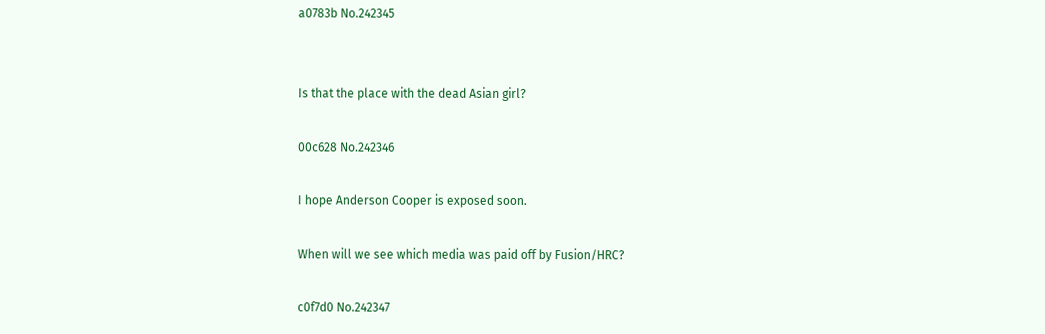a0783b No.242345


Is that the place with the dead Asian girl?

00c628 No.242346

I hope Anderson Cooper is exposed soon.

When will we see which media was paid off by Fusion/HRC?

c0f7d0 No.242347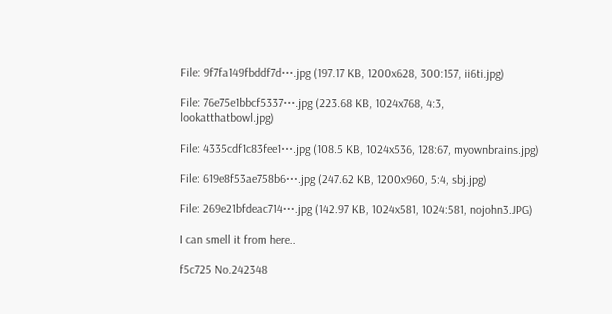File: 9f7fa149fbddf7d⋯.jpg (197.17 KB, 1200x628, 300:157, ii6ti.jpg)

File: 76e75e1bbcf5337⋯.jpg (223.68 KB, 1024x768, 4:3, lookatthatbowl.jpg)

File: 4335cdf1c83fee1⋯.jpg (108.5 KB, 1024x536, 128:67, myownbrains.jpg)

File: 619e8f53ae758b6⋯.jpg (247.62 KB, 1200x960, 5:4, sbj.jpg)

File: 269e21bfdeac714⋯.jpg (142.97 KB, 1024x581, 1024:581, nojohn3.JPG)

I can smell it from here..

f5c725 No.242348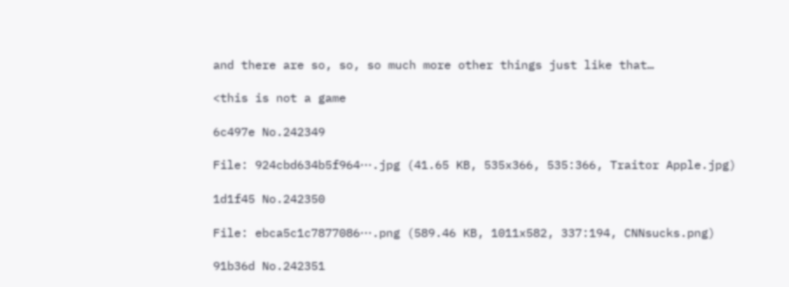and there are so, so, so much more other things just like that…

<this is not a game

6c497e No.242349

File: 924cbd634b5f964⋯.jpg (41.65 KB, 535x366, 535:366, Traitor Apple.jpg)

1d1f45 No.242350

File: ebca5c1c7877086⋯.png (589.46 KB, 1011x582, 337:194, CNNsucks.png)

91b36d No.242351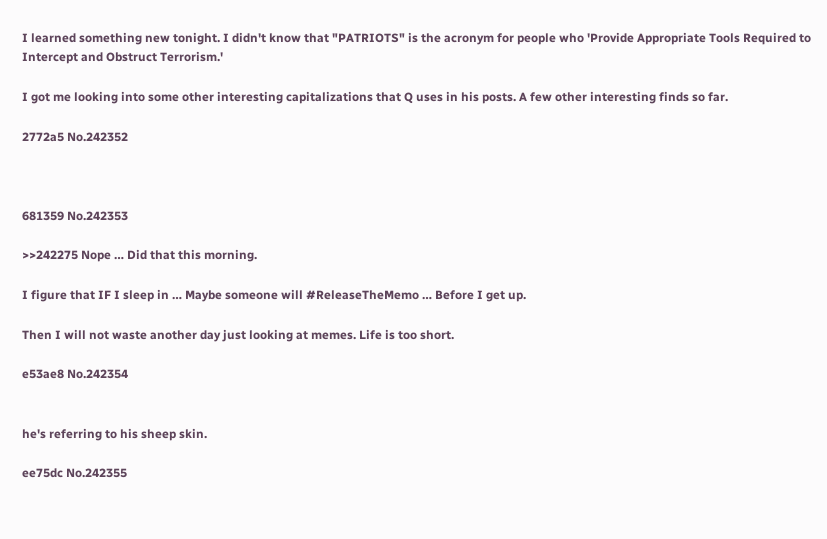I learned something new tonight. I didn't know that "PATRIOTS" is the acronym for people who 'Provide Appropriate Tools Required to Intercept and Obstruct Terrorism.'

I got me looking into some other interesting capitalizations that Q uses in his posts. A few other interesting finds so far.

2772a5 No.242352



681359 No.242353

>>242275 Nope … Did that this morning.

I figure that IF I sleep in … Maybe someone will #ReleaseTheMemo … Before I get up.

Then I will not waste another day just looking at memes. Life is too short.

e53ae8 No.242354


he's referring to his sheep skin.

ee75dc No.242355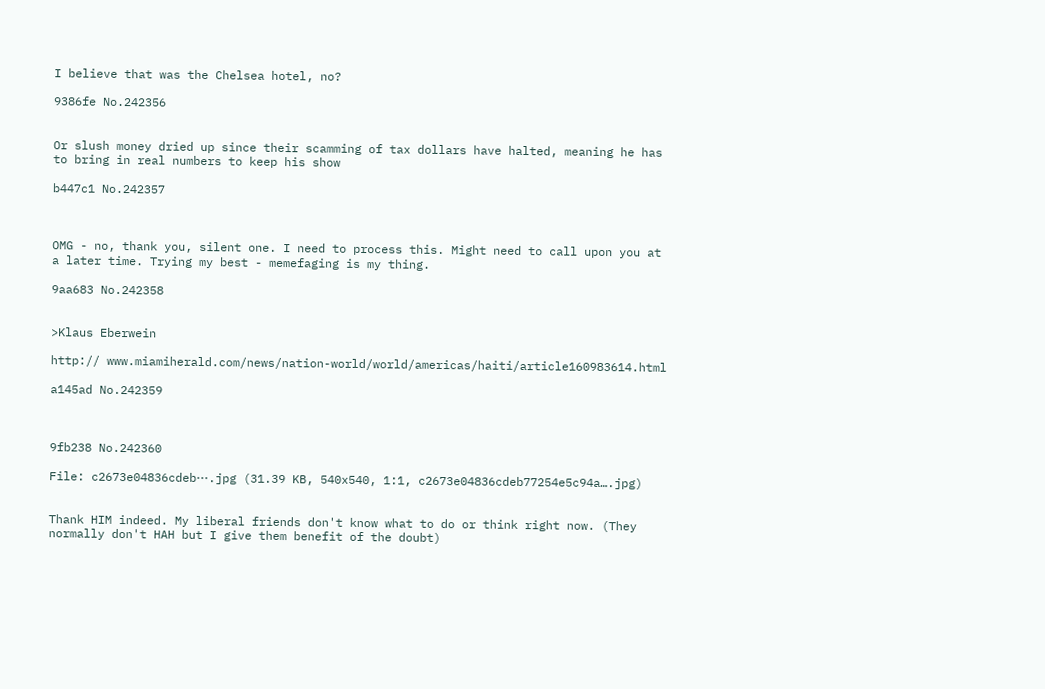I believe that was the Chelsea hotel, no?

9386fe No.242356


Or slush money dried up since their scamming of tax dollars have halted, meaning he has to bring in real numbers to keep his show

b447c1 No.242357



OMG - no, thank you, silent one. I need to process this. Might need to call upon you at a later time. Trying my best - memefaging is my thing.

9aa683 No.242358


>Klaus Eberwein

http:// www.miamiherald.com/news/nation-world/world/americas/haiti/article160983614.html

a145ad No.242359



9fb238 No.242360

File: c2673e04836cdeb⋯.jpg (31.39 KB, 540x540, 1:1, c2673e04836cdeb77254e5c94a….jpg)


Thank HIM indeed. My liberal friends don't know what to do or think right now. (They normally don't HAH but I give them benefit of the doubt)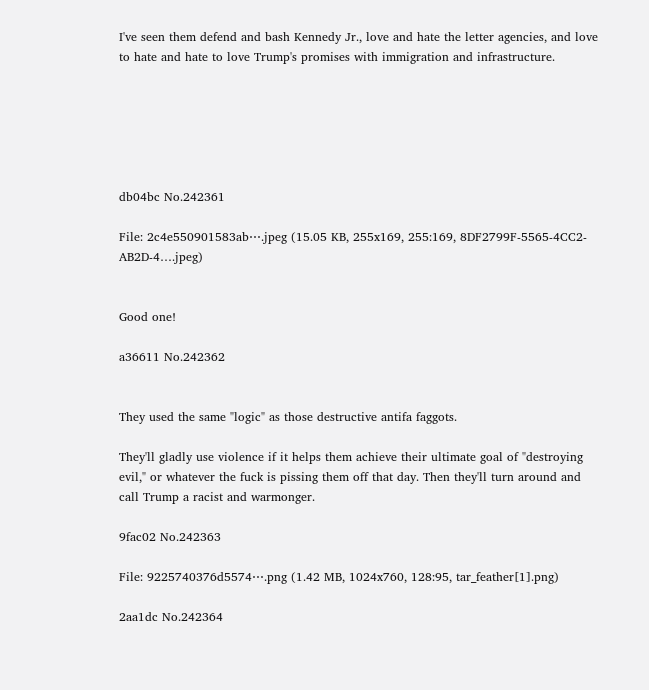I've seen them defend and bash Kennedy Jr., love and hate the letter agencies, and love to hate and hate to love Trump's promises with immigration and infrastructure.






db04bc No.242361

File: 2c4e550901583ab⋯.jpeg (15.05 KB, 255x169, 255:169, 8DF2799F-5565-4CC2-AB2D-4….jpeg)


Good one!

a36611 No.242362


They used the same "logic" as those destructive antifa faggots.

They'll gladly use violence if it helps them achieve their ultimate goal of "destroying evil," or whatever the fuck is pissing them off that day. Then they'll turn around and call Trump a racist and warmonger.

9fac02 No.242363

File: 9225740376d5574⋯.png (1.42 MB, 1024x760, 128:95, tar_feather[1].png)

2aa1dc No.242364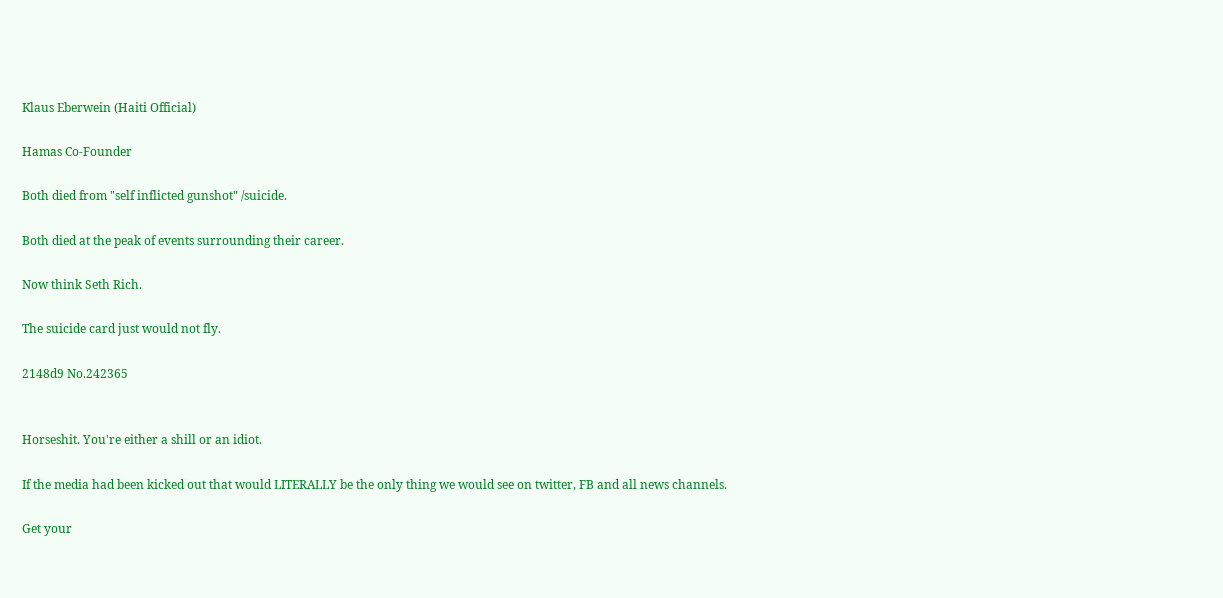Klaus Eberwein (Haiti Official)

Hamas Co-Founder

Both died from "self inflicted gunshot" /suicide.

Both died at the peak of events surrounding their career.

Now think Seth Rich.

The suicide card just would not fly.

2148d9 No.242365


Horseshit. You're either a shill or an idiot.

If the media had been kicked out that would LITERALLY be the only thing we would see on twitter, FB and all news channels.

Get your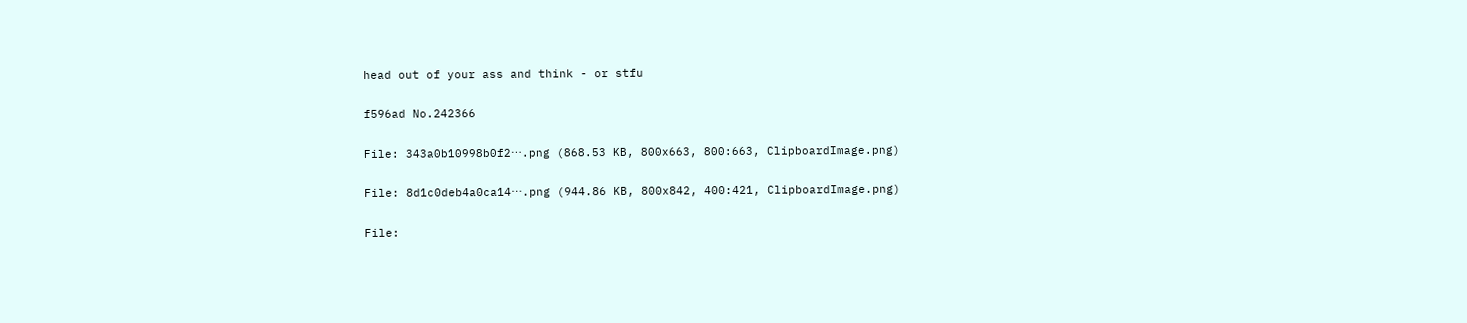head out of your ass and think - or stfu

f596ad No.242366

File: 343a0b10998b0f2⋯.png (868.53 KB, 800x663, 800:663, ClipboardImage.png)

File: 8d1c0deb4a0ca14⋯.png (944.86 KB, 800x842, 400:421, ClipboardImage.png)

File: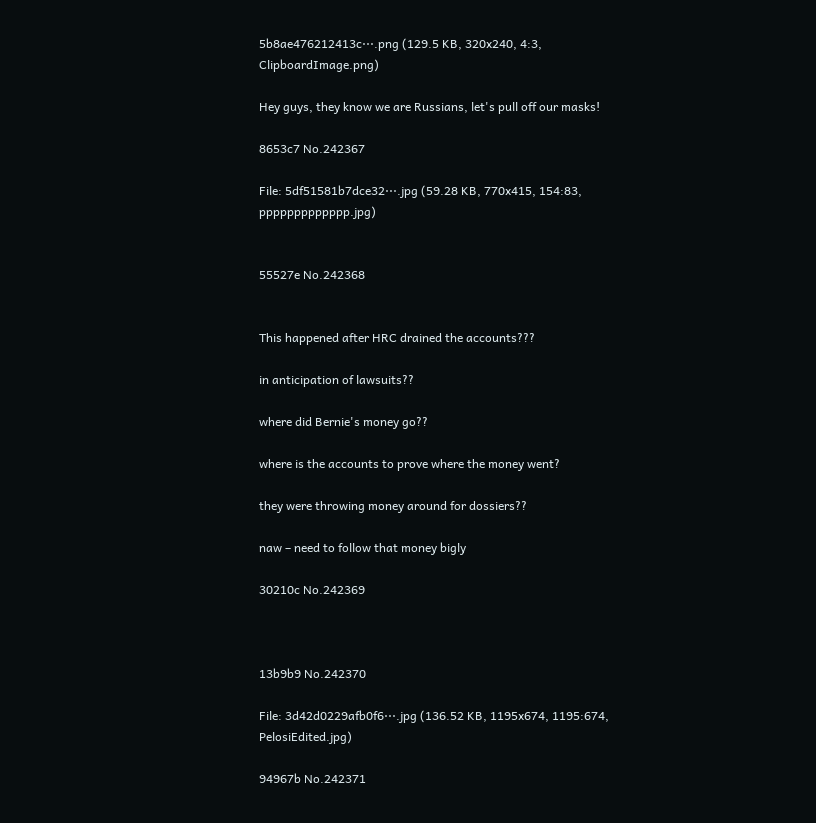5b8ae476212413c⋯.png (129.5 KB, 320x240, 4:3, ClipboardImage.png)

Hey guys, they know we are Russians, let's pull off our masks!

8653c7 No.242367

File: 5df51581b7dce32⋯.jpg (59.28 KB, 770x415, 154:83, ppppppppppppp.jpg)


55527e No.242368


This happened after HRC drained the accounts???

in anticipation of lawsuits??

where did Bernie's money go??

where is the accounts to prove where the money went?

they were throwing money around for dossiers??

naw – need to follow that money bigly

30210c No.242369



13b9b9 No.242370

File: 3d42d0229afb0f6⋯.jpg (136.52 KB, 1195x674, 1195:674, PelosiEdited.jpg)

94967b No.242371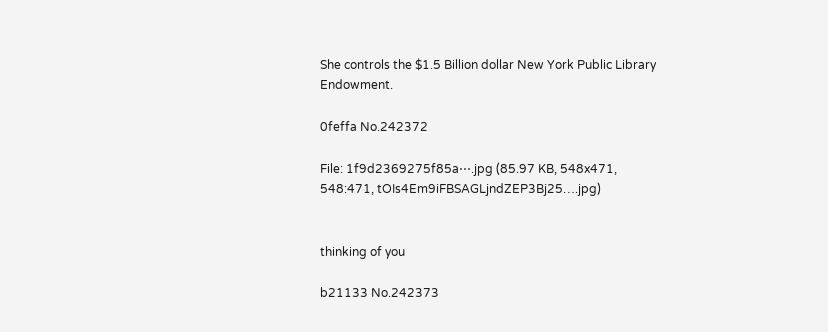She controls the $1.5 Billion dollar New York Public Library Endowment.

0feffa No.242372

File: 1f9d2369275f85a⋯.jpg (85.97 KB, 548x471, 548:471, tOIs4Em9iFBSAGLjndZEP3Bj25….jpg)


thinking of you

b21133 No.242373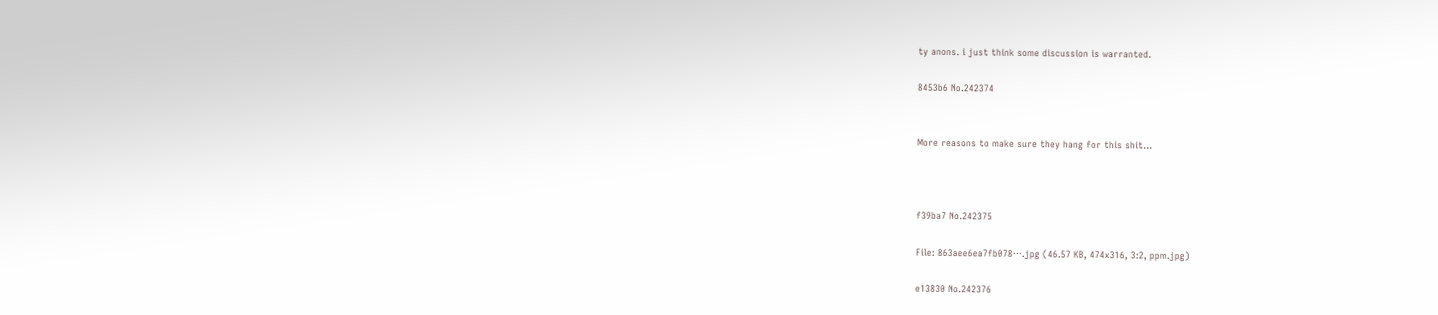ty anons. i just think some discussion is warranted.

8453b6 No.242374


More reasons to make sure they hang for this shit…



f39ba7 No.242375

File: 863aee6ea7fb078⋯.jpg (46.57 KB, 474x316, 3:2, ppm.jpg)

e13830 No.242376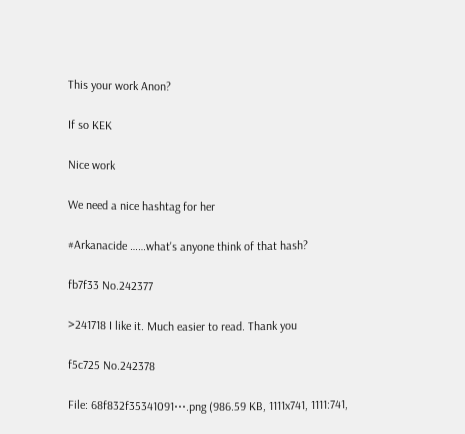This your work Anon?

If so KEK

Nice work

We need a nice hashtag for her

#Arkanacide ……what's anyone think of that hash?

fb7f33 No.242377

>241718 I like it. Much easier to read. Thank you

f5c725 No.242378

File: 68f832f35341091⋯.png (986.59 KB, 1111x741, 1111:741,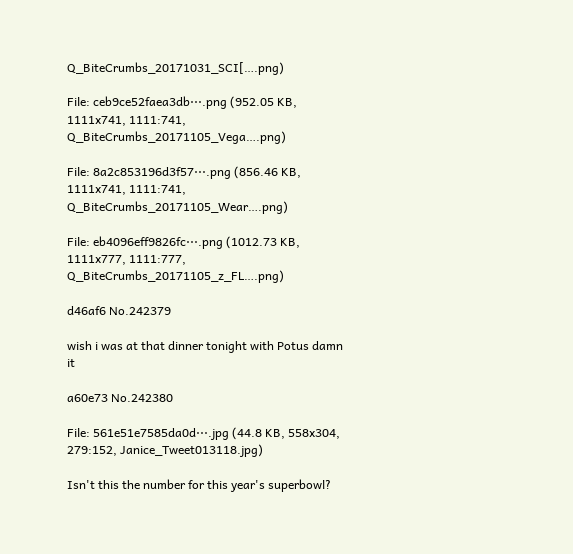Q_BiteCrumbs_20171031_SCI[….png)

File: ceb9ce52faea3db⋯.png (952.05 KB, 1111x741, 1111:741, Q_BiteCrumbs_20171105_Vega….png)

File: 8a2c853196d3f57⋯.png (856.46 KB, 1111x741, 1111:741, Q_BiteCrumbs_20171105_Wear….png)

File: eb4096eff9826fc⋯.png (1012.73 KB, 1111x777, 1111:777, Q_BiteCrumbs_20171105_z_FL….png)

d46af6 No.242379

wish i was at that dinner tonight with Potus damn it

a60e73 No.242380

File: 561e51e7585da0d⋯.jpg (44.8 KB, 558x304, 279:152, Janice_Tweet013118.jpg)

Isn't this the number for this year's superbowl?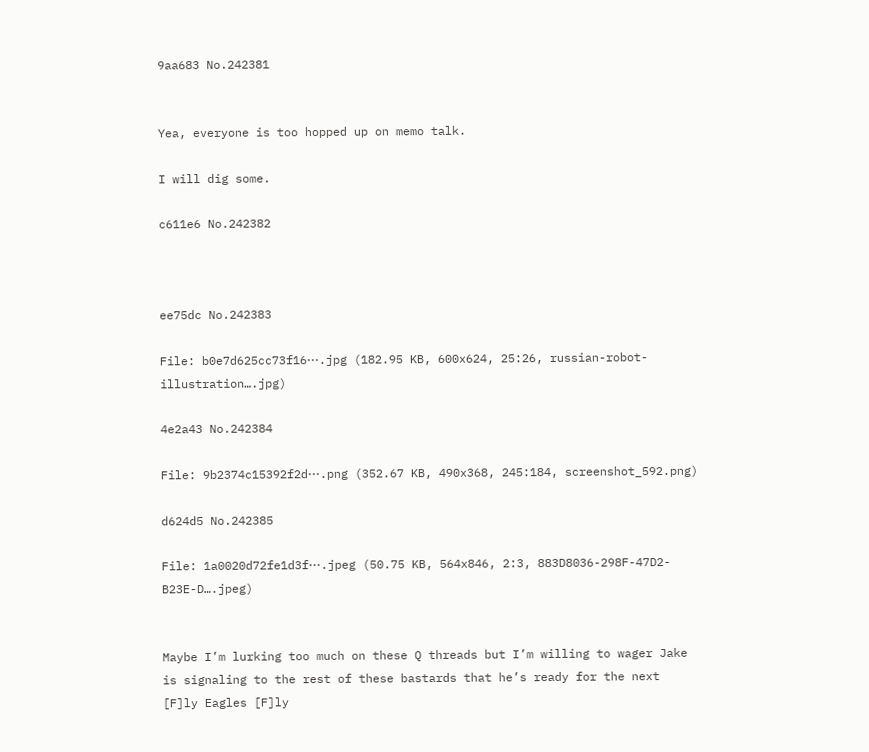9aa683 No.242381


Yea, everyone is too hopped up on memo talk.

I will dig some.

c611e6 No.242382



ee75dc No.242383

File: b0e7d625cc73f16⋯.jpg (182.95 KB, 600x624, 25:26, russian-robot-illustration….jpg)

4e2a43 No.242384

File: 9b2374c15392f2d⋯.png (352.67 KB, 490x368, 245:184, screenshot_592.png)

d624d5 No.242385

File: 1a0020d72fe1d3f⋯.jpeg (50.75 KB, 564x846, 2:3, 883D8036-298F-47D2-B23E-D….jpeg)


Maybe I’m lurking too much on these Q threads but I’m willing to wager Jake is signaling to the rest of these bastards that he’s ready for the next [F]ly Eagles [F]ly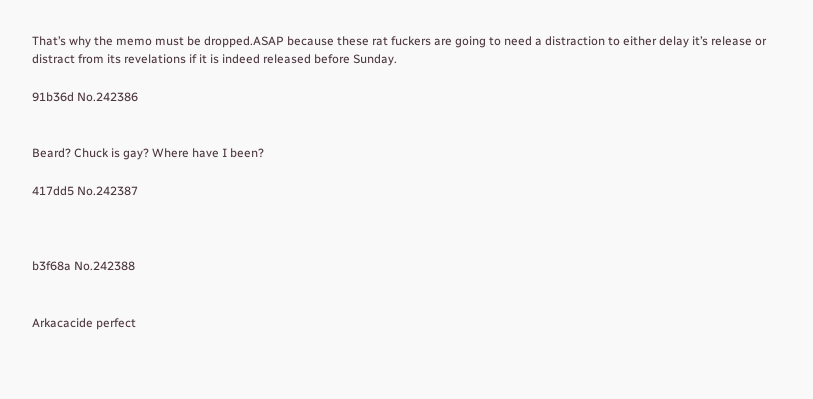That’s why the memo must be dropped.ASAP because these rat fuckers are going to need a distraction to either delay it’s release or distract from its revelations if it is indeed released before Sunday.

91b36d No.242386


Beard? Chuck is gay? Where have I been?

417dd5 No.242387



b3f68a No.242388


Arkacacide perfect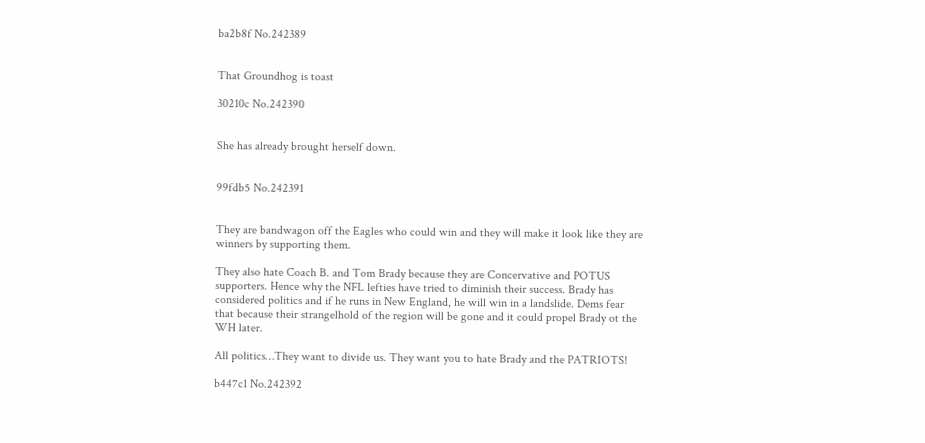ba2b8f No.242389


That Groundhog is toast

30210c No.242390


She has already brought herself down.


99fdb5 No.242391


They are bandwagon off the Eagles who could win and they will make it look like they are winners by supporting them.

They also hate Coach B. and Tom Brady because they are Concervative and POTUS supporters. Hence why the NFL lefties have tried to diminish their success. Brady has considered politics and if he runs in New England, he will win in a landslide. Dems fear that because their strangelhold of the region will be gone and it could propel Brady ot the WH later.

All politics…They want to divide us. They want you to hate Brady and the PATRIOTS!

b447c1 No.242392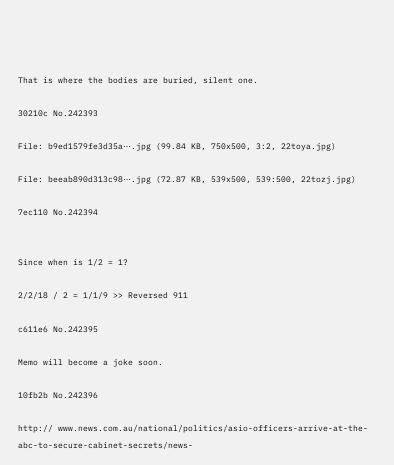That is where the bodies are buried, silent one.

30210c No.242393

File: b9ed1579fe3d35a⋯.jpg (99.84 KB, 750x500, 3:2, 22toya.jpg)

File: beeab890d313c98⋯.jpg (72.87 KB, 539x500, 539:500, 22tozj.jpg)

7ec110 No.242394


Since when is 1/2 = 1?

2/2/18 / 2 = 1/1/9 >> Reversed 911

c611e6 No.242395

Memo will become a joke soon.

10fb2b No.242396

http:// www.news.com.au/national/politics/asio-officers-arrive-at-the-abc-to-secure-cabinet-secrets/news-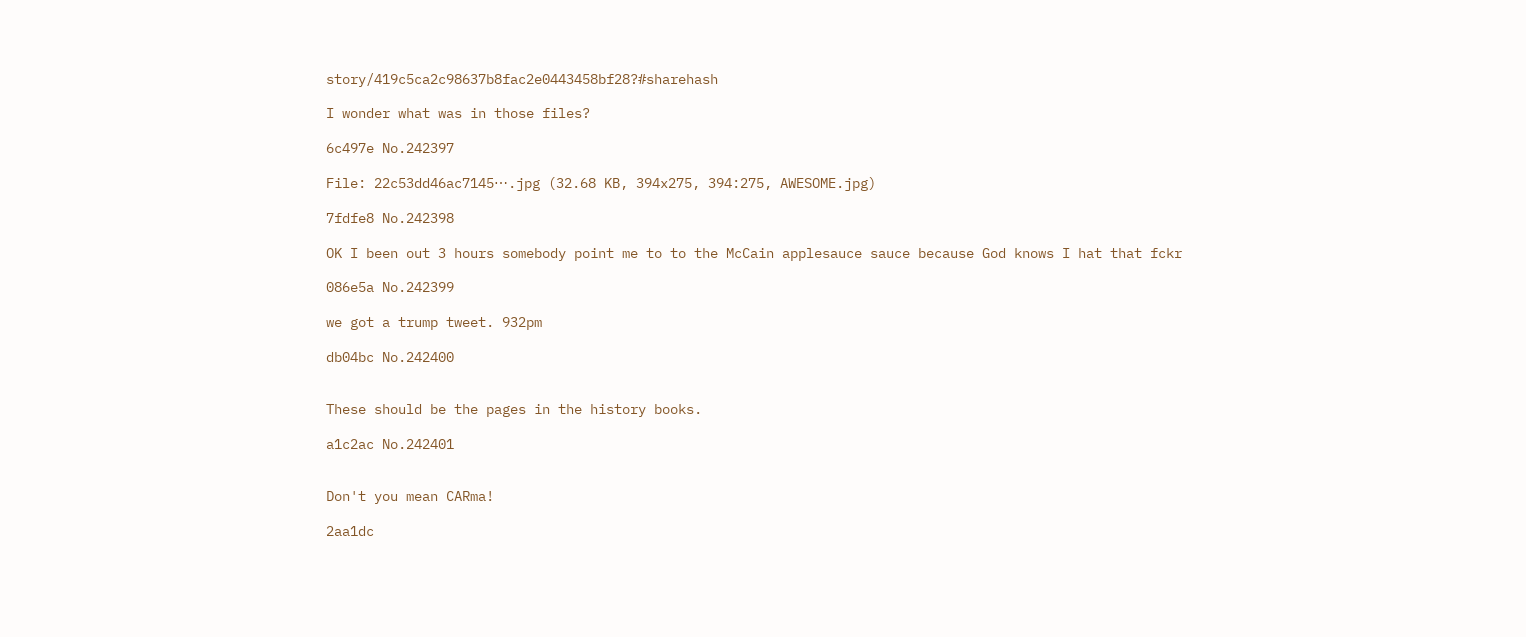story/419c5ca2c98637b8fac2e0443458bf28?#sharehash

I wonder what was in those files?

6c497e No.242397

File: 22c53dd46ac7145⋯.jpg (32.68 KB, 394x275, 394:275, AWESOME.jpg)

7fdfe8 No.242398

OK I been out 3 hours somebody point me to to the McCain applesauce sauce because God knows I hat that fckr

086e5a No.242399

we got a trump tweet. 932pm

db04bc No.242400


These should be the pages in the history books.

a1c2ac No.242401


Don't you mean CARma!

2aa1dc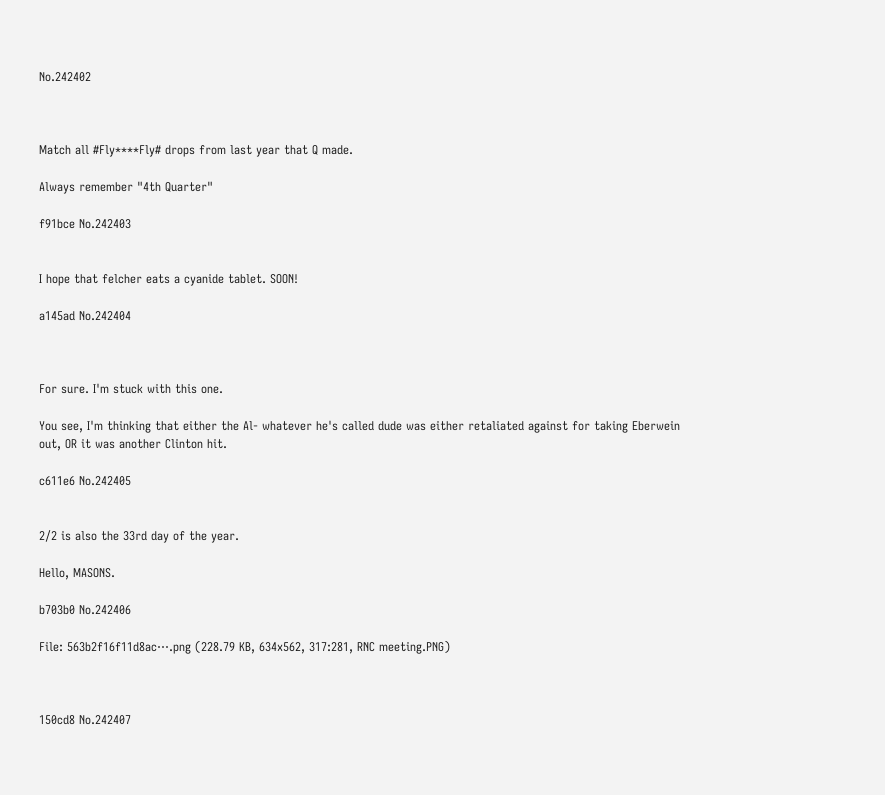No.242402



Match all #Fly****Fly# drops from last year that Q made.

Always remember "4th Quarter"

f91bce No.242403


I hope that felcher eats a cyanide tablet. SOON!

a145ad No.242404



For sure. I'm stuck with this one.

You see, I'm thinking that either the Al- whatever he's called dude was either retaliated against for taking Eberwein out, OR it was another Clinton hit.

c611e6 No.242405


2/2 is also the 33rd day of the year.

Hello, MASONS.

b703b0 No.242406

File: 563b2f16f11d8ac⋯.png (228.79 KB, 634x562, 317:281, RNC meeting.PNG)



150cd8 No.242407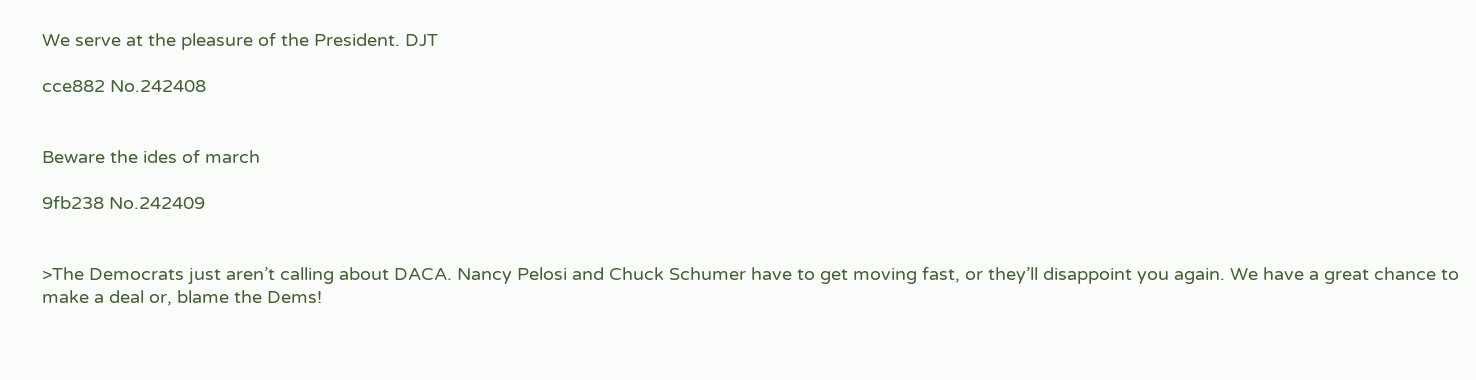We serve at the pleasure of the President. DJT

cce882 No.242408


Beware the ides of march

9fb238 No.242409


>The Democrats just aren’t calling about DACA. Nancy Pelosi and Chuck Schumer have to get moving fast, or they’ll disappoint you again. We have a great chance to make a deal or, blame the Dems!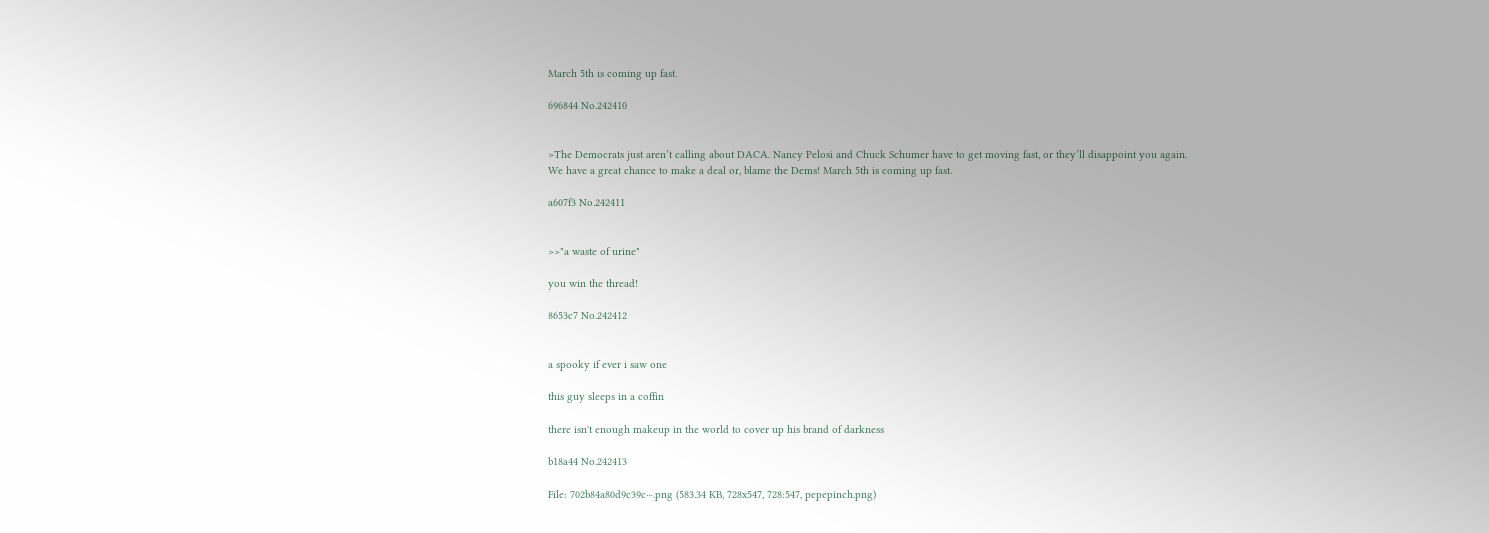March 5th is coming up fast.

696844 No.242410


>The Democrats just aren’t calling about DACA. Nancy Pelosi and Chuck Schumer have to get moving fast, or they’ll disappoint you again. We have a great chance to make a deal or, blame the Dems! March 5th is coming up fast.

a607f3 No.242411


>>"a waste of urine"

you win the thread!

8653c7 No.242412


a spooky if ever i saw one

this guy sleeps in a coffin

there isn't enough makeup in the world to cover up his brand of darkness

b18a44 No.242413

File: 702b84a80d9c39c⋯.png (583.34 KB, 728x547, 728:547, pepepinch.png)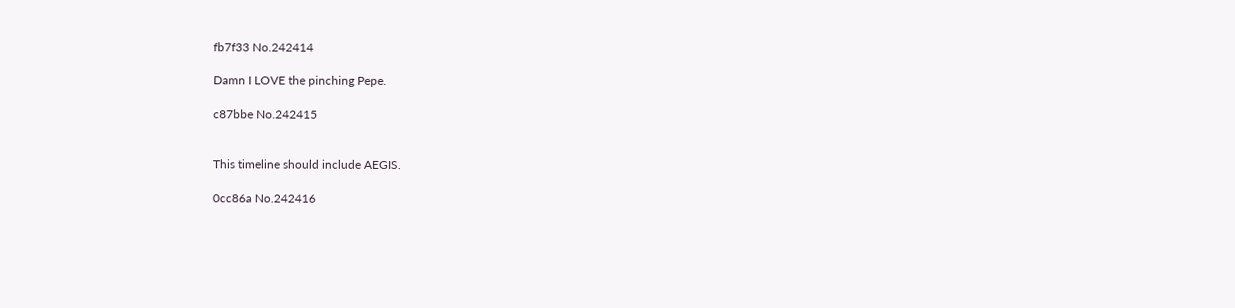fb7f33 No.242414

Damn I LOVE the pinching Pepe.

c87bbe No.242415


This timeline should include AEGIS.

0cc86a No.242416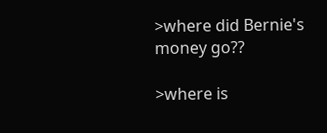>where did Bernie's money go??

>where is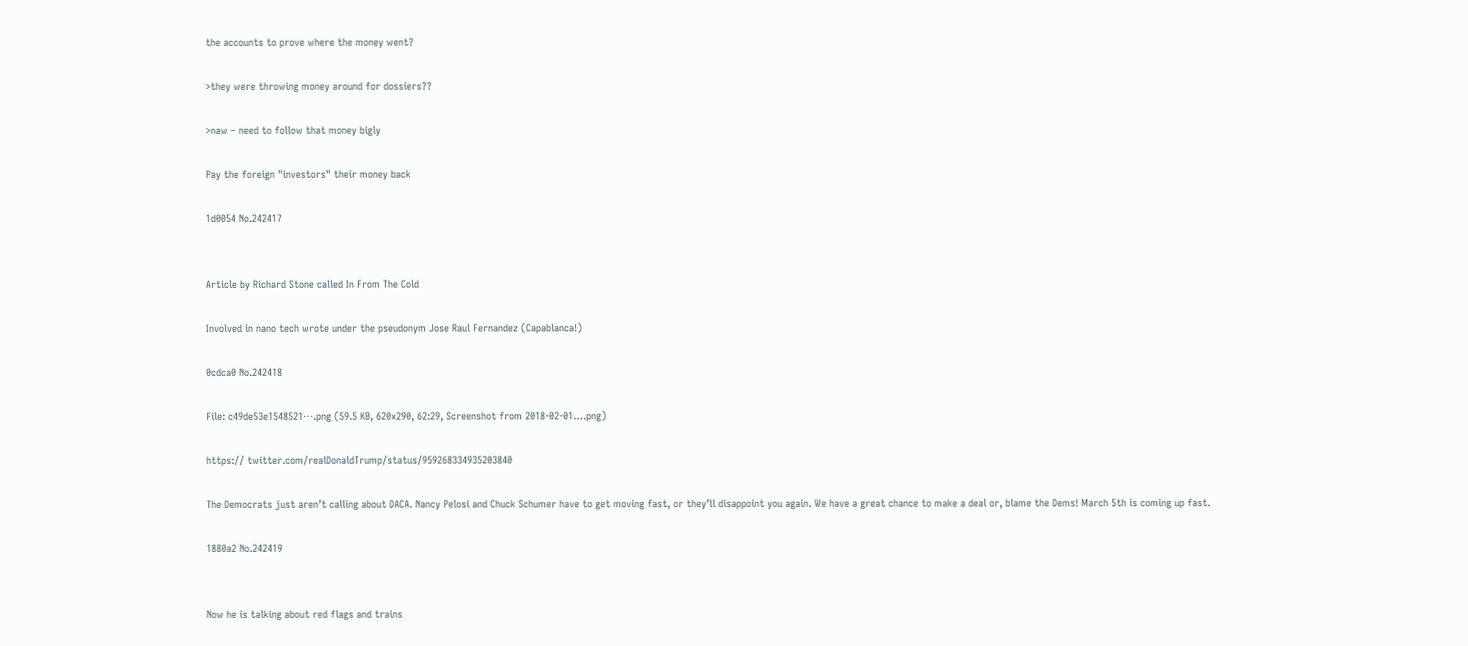the accounts to prove where the money went?

>they were throwing money around for dossiers??

>naw – need to follow that money bigly

Pay the foreign "investors" their money back

1d0054 No.242417


Article by Richard Stone called In From The Cold

Involved in nano tech wrote under the pseudonym Jose Raul Fernandez (Capablanca!)

0cdca0 No.242418

File: c49de53e1548521⋯.png (59.5 KB, 620x290, 62:29, Screenshot from 2018-02-01….png)

https:// twitter.com/realDonaldTrump/status/959268334935203840

The Democrats just aren’t calling about DACA. Nancy Pelosi and Chuck Schumer have to get moving fast, or they’ll disappoint you again. We have a great chance to make a deal or, blame the Dems! March 5th is coming up fast.

1880a2 No.242419


Now he is talking about red flags and trains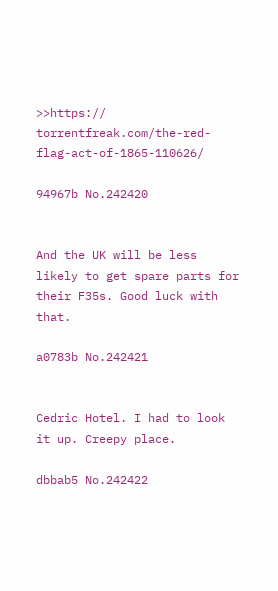>>https:// torrentfreak.com/the-red-flag-act-of-1865-110626/

94967b No.242420


And the UK will be less likely to get spare parts for their F35s. Good luck with that.

a0783b No.242421


Cedric Hotel. I had to look it up. Creepy place.

dbbab5 No.242422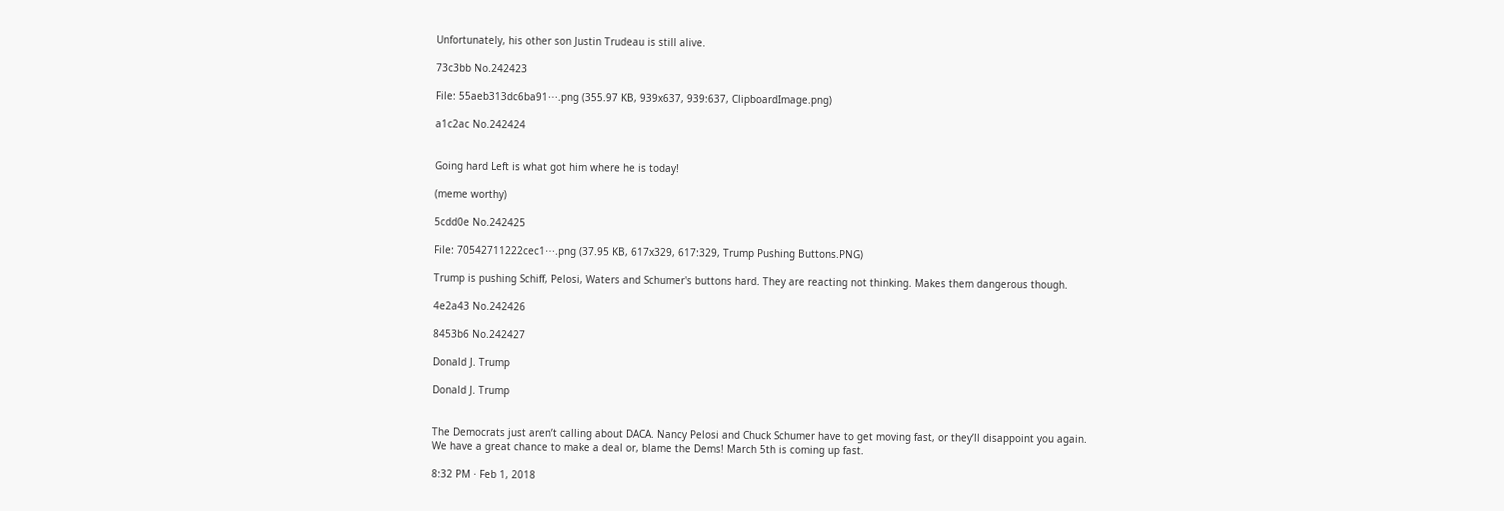Unfortunately, his other son Justin Trudeau is still alive.

73c3bb No.242423

File: 55aeb313dc6ba91⋯.png (355.97 KB, 939x637, 939:637, ClipboardImage.png)

a1c2ac No.242424


Going hard Left is what got him where he is today!

(meme worthy)

5cdd0e No.242425

File: 70542711222cec1⋯.png (37.95 KB, 617x329, 617:329, Trump Pushing Buttons.PNG)

Trump is pushing Schiff, Pelosi, Waters and Schumer's buttons hard. They are reacting not thinking. Makes them dangerous though.

4e2a43 No.242426

8453b6 No.242427

Donald J. Trump

Donald J. Trump


The Democrats just aren’t calling about DACA. Nancy Pelosi and Chuck Schumer have to get moving fast, or they’ll disappoint you again. We have a great chance to make a deal or, blame the Dems! March 5th is coming up fast.

8:32 PM · Feb 1, 2018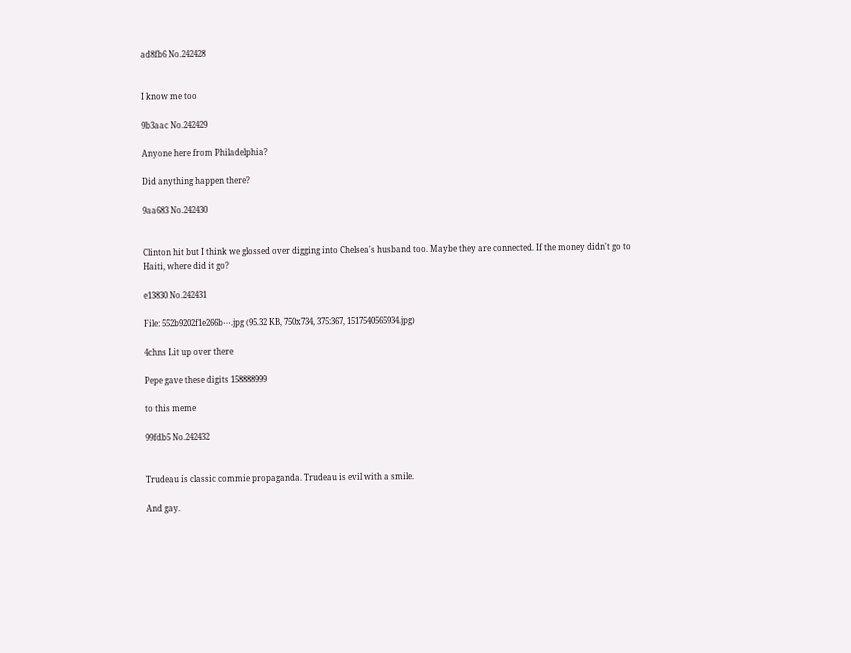ad8fb6 No.242428


I know me too

9b3aac No.242429

Anyone here from Philadelphia?

Did anything happen there?

9aa683 No.242430


Clinton hit but I think we glossed over digging into Chelsea's husband too. Maybe they are connected. If the money didn't go to Haiti, where did it go?

e13830 No.242431

File: 552b9202f1e266b⋯.jpg (95.32 KB, 750x734, 375:367, 1517540565934.jpg)

4chns Lit up over there

Pepe gave these digits 158888999

to this meme

99fdb5 No.242432


Trudeau is classic commie propaganda. Trudeau is evil with a smile.

And gay.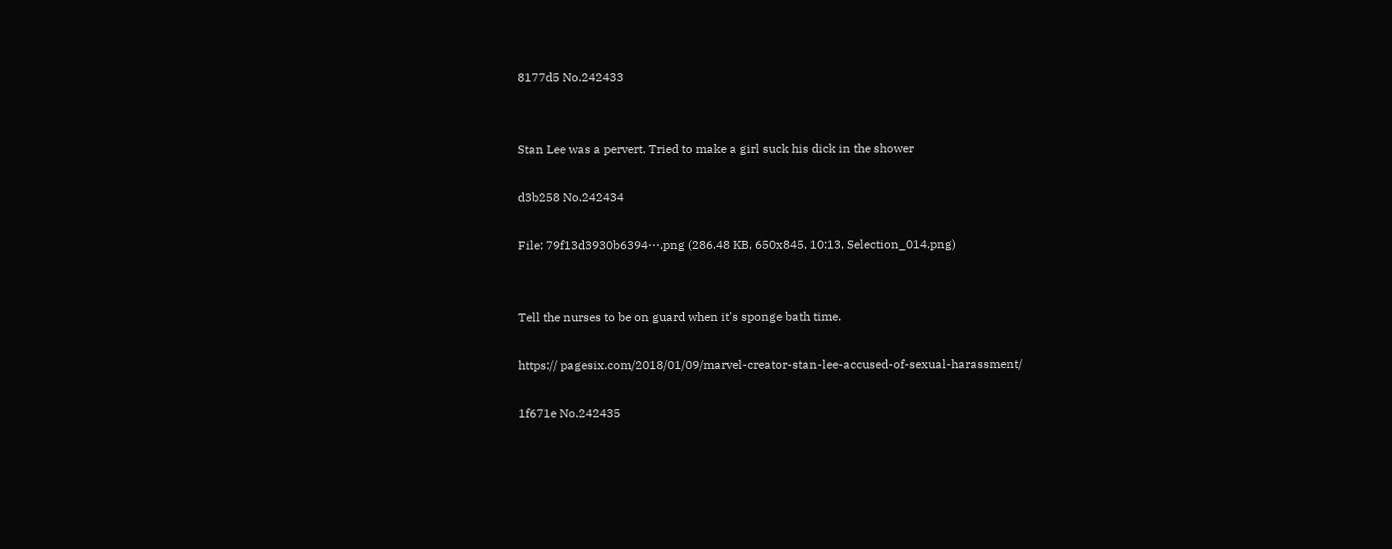8177d5 No.242433


Stan Lee was a pervert. Tried to make a girl suck his dick in the shower

d3b258 No.242434

File: 79f13d3930b6394⋯.png (286.48 KB, 650x845, 10:13, Selection_014.png)


Tell the nurses to be on guard when it's sponge bath time.

https:// pagesix.com/2018/01/09/marvel-creator-stan-lee-accused-of-sexual-harassment/

1f671e No.242435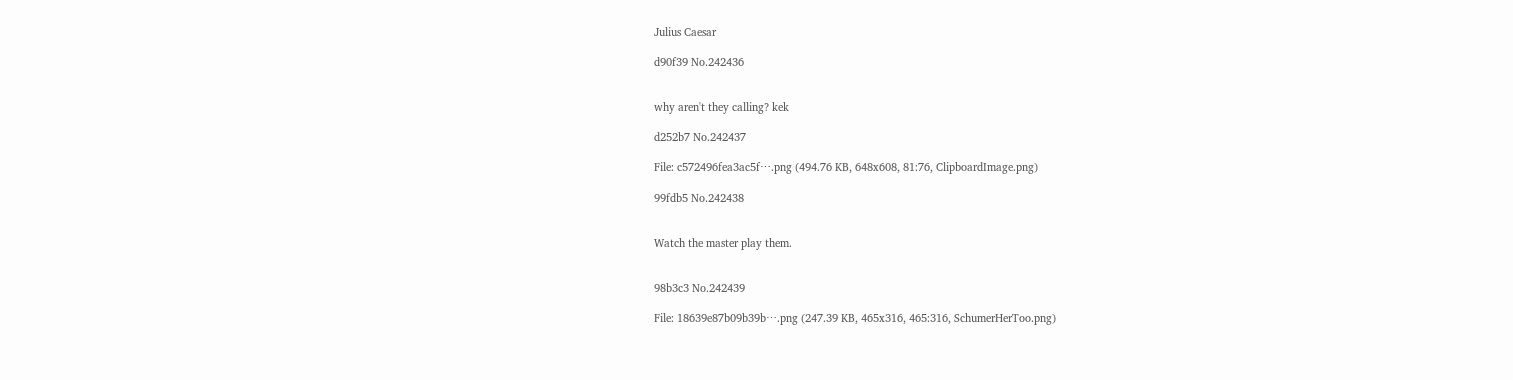Julius Caesar

d90f39 No.242436


why aren't they calling? kek

d252b7 No.242437

File: c572496fea3ac5f⋯.png (494.76 KB, 648x608, 81:76, ClipboardImage.png)

99fdb5 No.242438


Watch the master play them.


98b3c3 No.242439

File: 18639e87b09b39b⋯.png (247.39 KB, 465x316, 465:316, SchumerHerToo.png)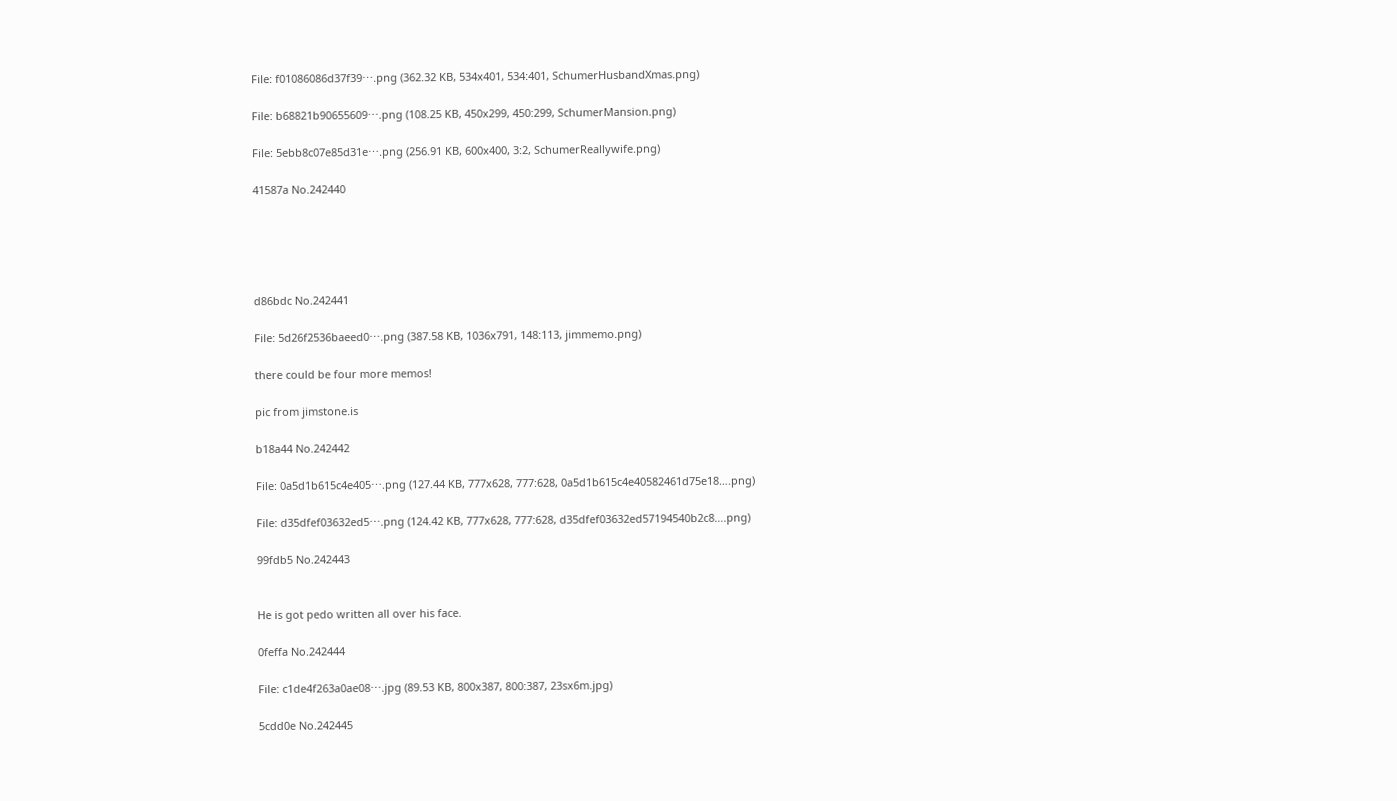File: f01086086d37f39⋯.png (362.32 KB, 534x401, 534:401, SchumerHusbandXmas.png)

File: b68821b90655609⋯.png (108.25 KB, 450x299, 450:299, SchumerMansion.png)

File: 5ebb8c07e85d31e⋯.png (256.91 KB, 600x400, 3:2, SchumerReallywife.png)

41587a No.242440





d86bdc No.242441

File: 5d26f2536baeed0⋯.png (387.58 KB, 1036x791, 148:113, jimmemo.png)

there could be four more memos!

pic from jimstone.is

b18a44 No.242442

File: 0a5d1b615c4e405⋯.png (127.44 KB, 777x628, 777:628, 0a5d1b615c4e40582461d75e18….png)

File: d35dfef03632ed5⋯.png (124.42 KB, 777x628, 777:628, d35dfef03632ed57194540b2c8….png)

99fdb5 No.242443


He is got pedo written all over his face.

0feffa No.242444

File: c1de4f263a0ae08⋯.jpg (89.53 KB, 800x387, 800:387, 23sx6m.jpg)

5cdd0e No.242445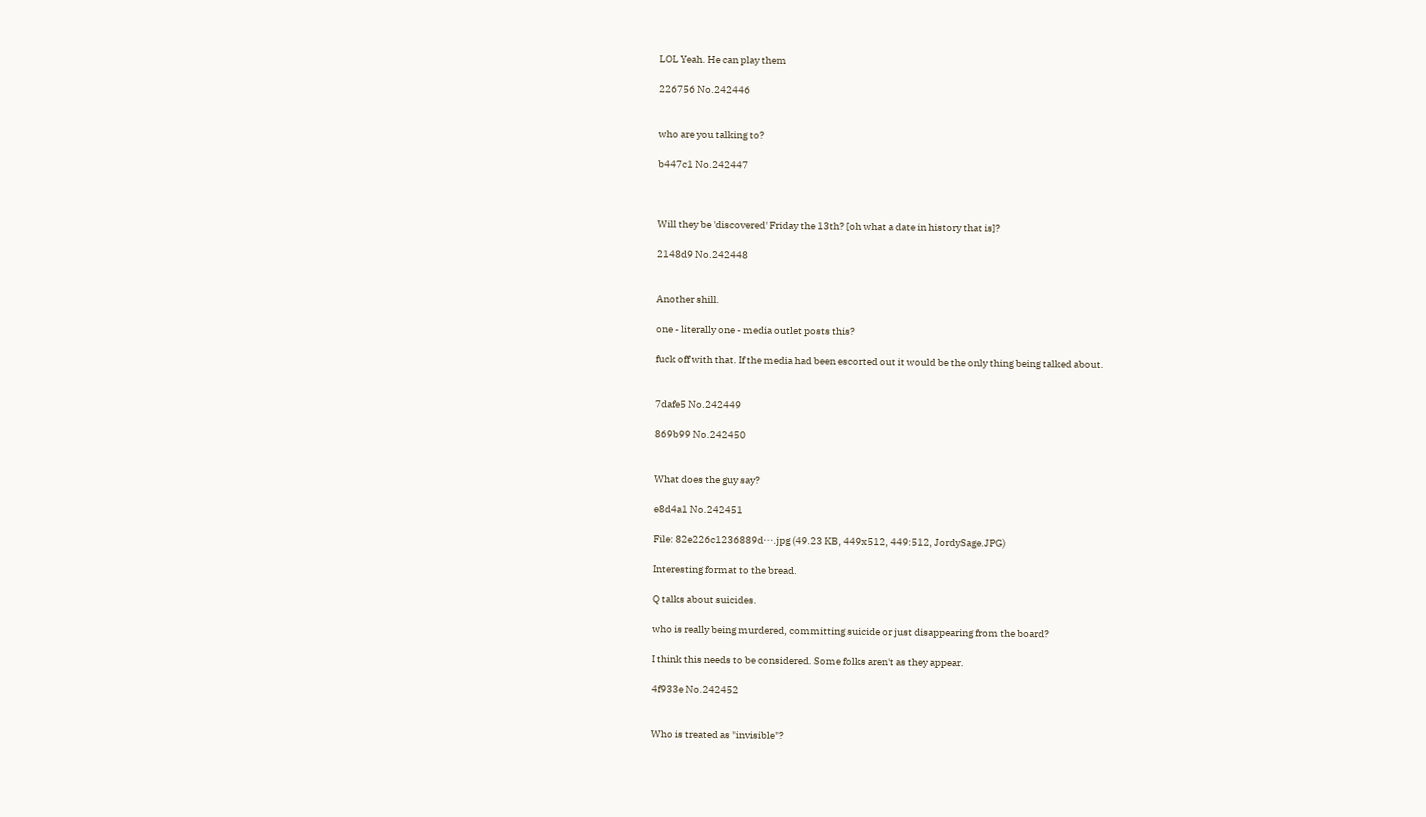LOL Yeah. He can play them

226756 No.242446


who are you talking to?

b447c1 No.242447



Will they be 'discovered' Friday the 13th? [oh what a date in history that is]?

2148d9 No.242448


Another shill.

one - literally one - media outlet posts this?

fuck off with that. If the media had been escorted out it would be the only thing being talked about.


7dafe5 No.242449

869b99 No.242450


What does the guy say?

e8d4a1 No.242451

File: 82e226c1236889d⋯.jpg (49.23 KB, 449x512, 449:512, JordySage.JPG)

Interesting format to the bread.

Q talks about suicides.

who is really being murdered, committing suicide or just disappearing from the board?

I think this needs to be considered. Some folks aren't as they appear.

4f933e No.242452


Who is treated as "invisible"?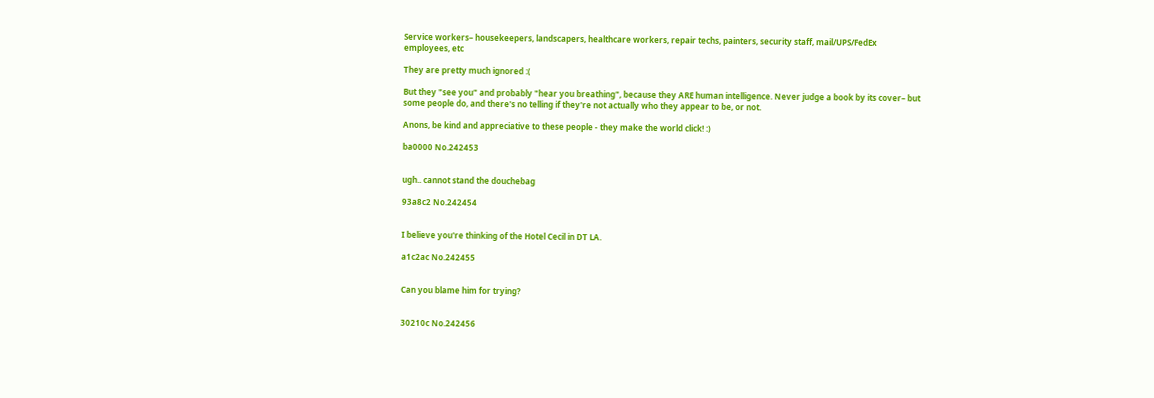Service workers– housekeepers, landscapers, healthcare workers, repair techs, painters, security staff, mail/UPS/FedEx employees, etc

They are pretty much ignored :(

But they "see you" and probably "hear you breathing", because they ARE human intelligence. Never judge a book by its cover– but some people do, and there's no telling if they're not actually who they appear to be, or not.

Anons, be kind and appreciative to these people - they make the world click! :)

ba0000 No.242453


ugh.. cannot stand the douchebag

93a8c2 No.242454


I believe you're thinking of the Hotel Cecil in DT LA.

a1c2ac No.242455


Can you blame him for trying?


30210c No.242456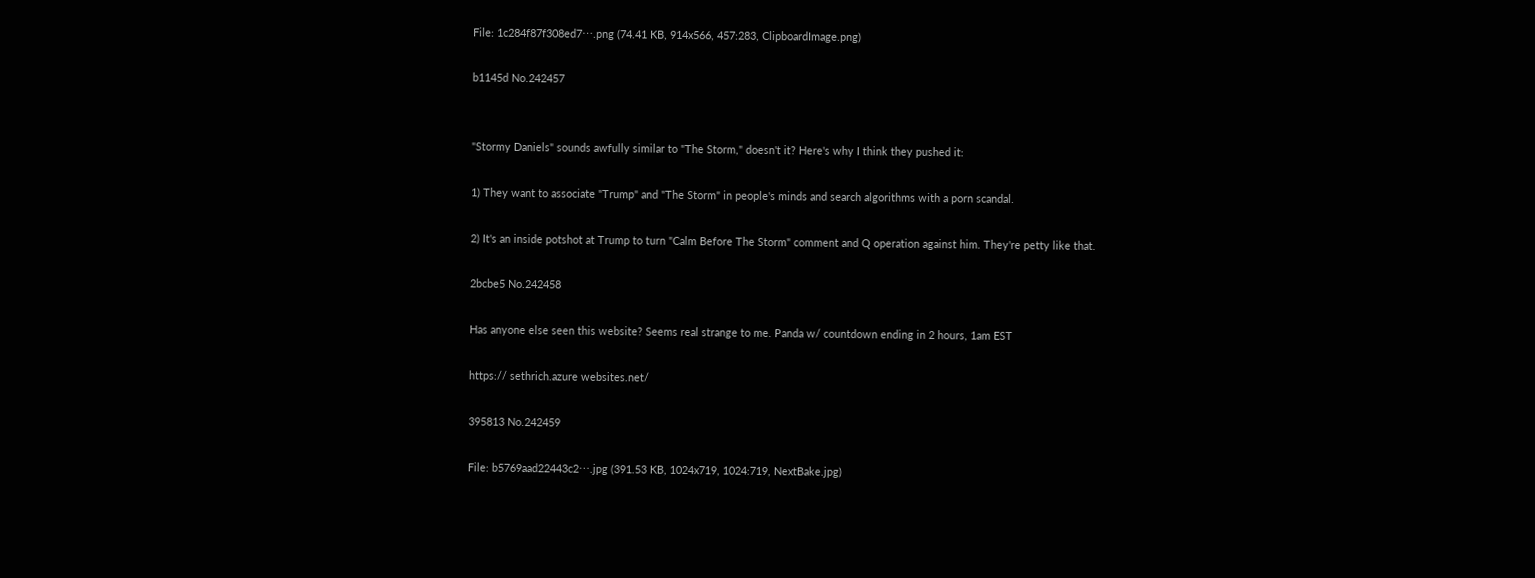File: 1c284f87f308ed7⋯.png (74.41 KB, 914x566, 457:283, ClipboardImage.png)

b1145d No.242457


"Stormy Daniels" sounds awfully similar to "The Storm," doesn't it? Here's why I think they pushed it:

1) They want to associate "Trump" and "The Storm" in people's minds and search algorithms with a porn scandal.

2) It's an inside potshot at Trump to turn "Calm Before The Storm" comment and Q operation against him. They're petty like that.

2bcbe5 No.242458

Has anyone else seen this website? Seems real strange to me. Panda w/ countdown ending in 2 hours, 1am EST

https:// sethrich.azure websites.net/

395813 No.242459

File: b5769aad22443c2⋯.jpg (391.53 KB, 1024x719, 1024:719, NextBake.jpg)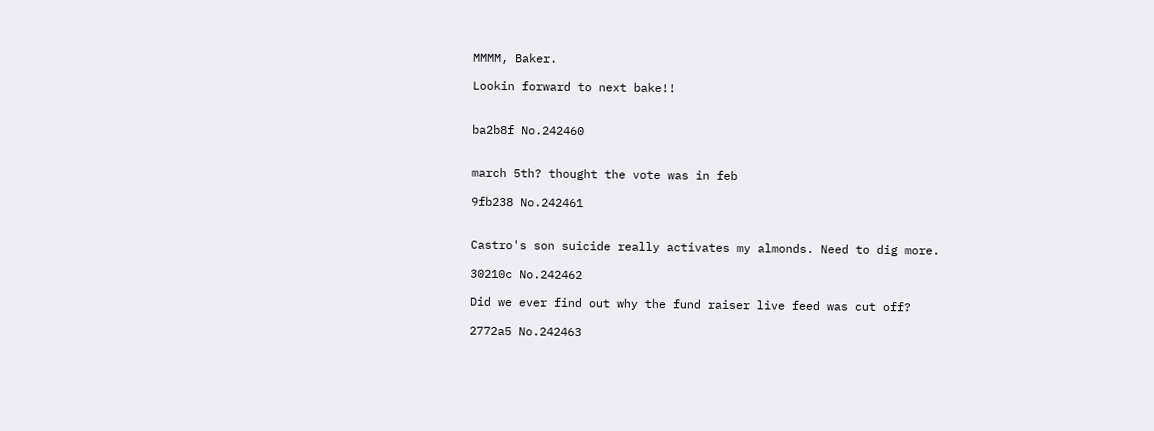MMMM, Baker.

Lookin forward to next bake!!


ba2b8f No.242460


march 5th? thought the vote was in feb

9fb238 No.242461


Castro's son suicide really activates my almonds. Need to dig more.

30210c No.242462

Did we ever find out why the fund raiser live feed was cut off?

2772a5 No.242463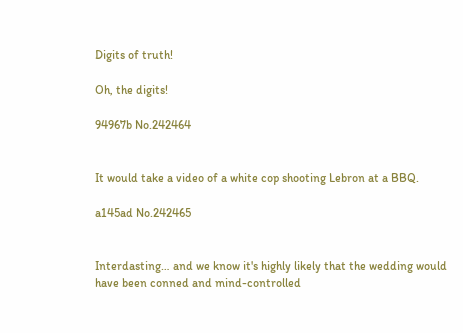Digits of truth!

Oh, the digits!

94967b No.242464


It would take a video of a white cop shooting Lebron at a BBQ.

a145ad No.242465


Interdasting… and we know it's highly likely that the wedding would have been conned and mind-controlled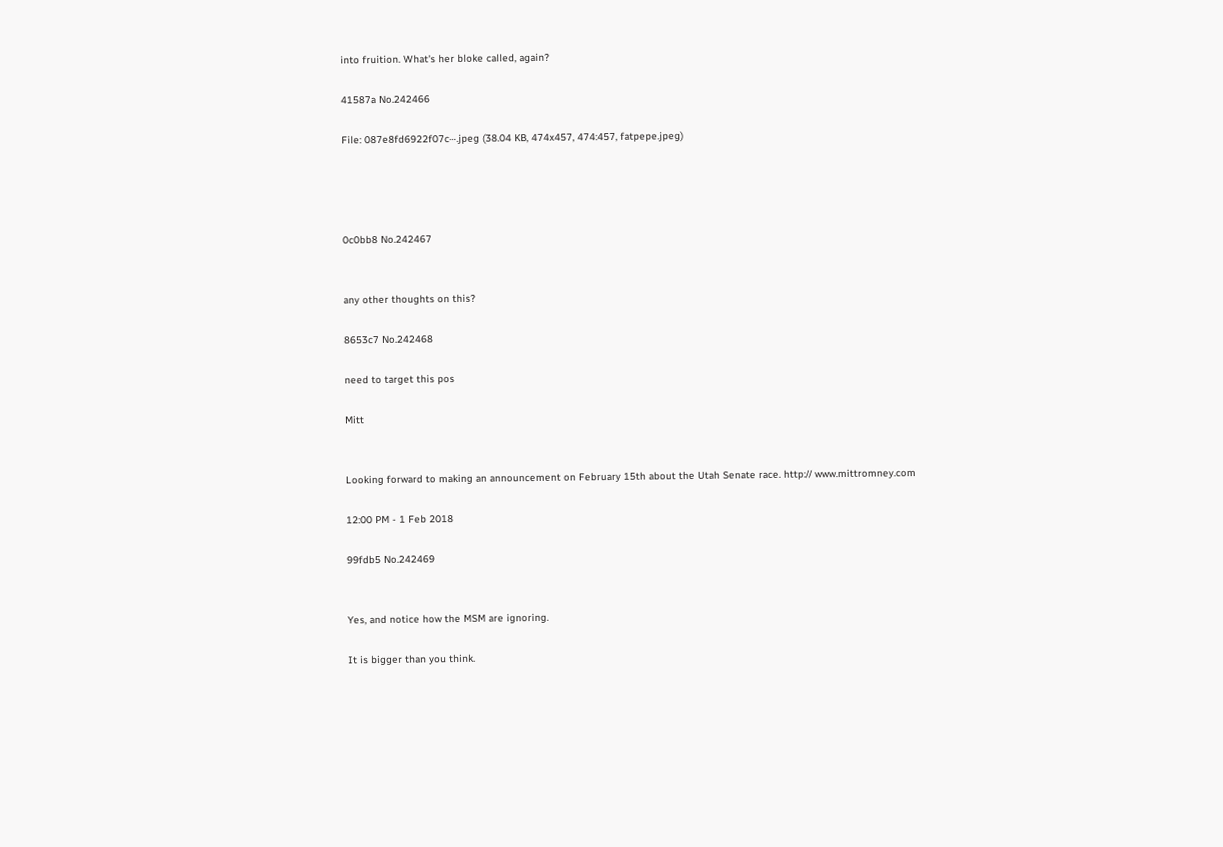into fruition. What's her bloke called, again?

41587a No.242466

File: 087e8fd6922f07c⋯.jpeg (38.04 KB, 474x457, 474:457, fatpepe.jpeg)




0c0bb8 No.242467


any other thoughts on this?

8653c7 No.242468

need to target this pos

Mitt


Looking forward to making an announcement on February 15th about the Utah Senate race. http:// www.mittromney.com

12:00 PM - 1 Feb 2018

99fdb5 No.242469


Yes, and notice how the MSM are ignoring.

It is bigger than you think.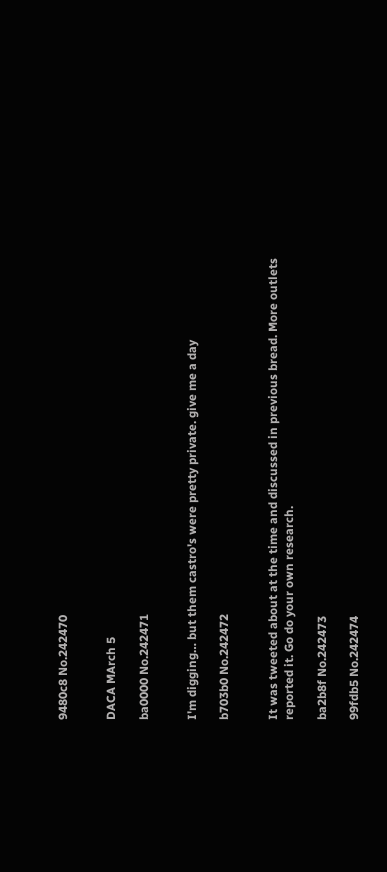9480c8 No.242470


DACA MArch 5

ba0000 No.242471


I'm digging… but them castro's were pretty private. give me a day

b703b0 No.242472


It was tweeted about at the time and discussed in previous bread. More outlets reported it. Go do your own research.

ba2b8f No.242473

99fdb5 No.242474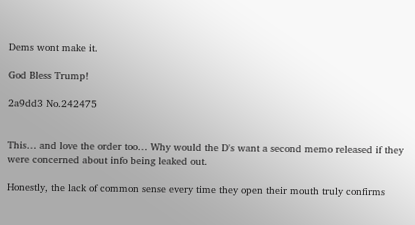Dems wont make it.

God Bless Trump!

2a9dd3 No.242475


This… and love the order too… Why would the D's want a second memo released if they were concerned about info being leaked out.

Honestly, the lack of common sense every time they open their mouth truly confirms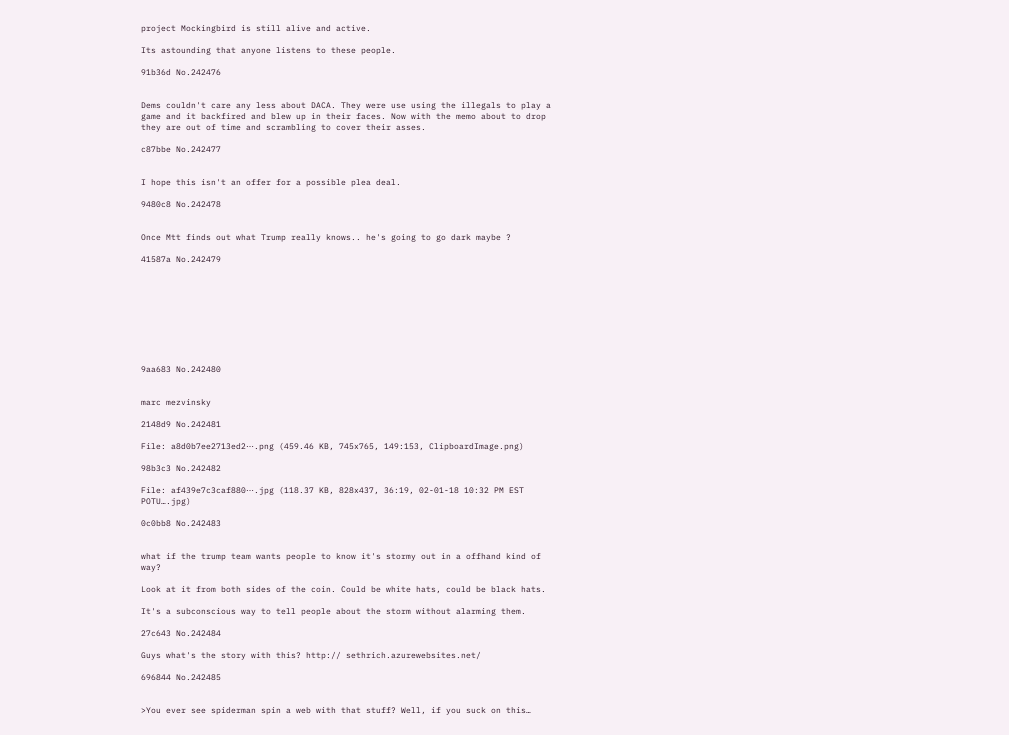project Mockingbird is still alive and active.

Its astounding that anyone listens to these people.

91b36d No.242476


Dems couldn't care any less about DACA. They were use using the illegals to play a game and it backfired and blew up in their faces. Now with the memo about to drop they are out of time and scrambling to cover their asses.

c87bbe No.242477


I hope this isn't an offer for a possible plea deal.

9480c8 No.242478


Once Mtt finds out what Trump really knows.. he's going to go dark maybe ?

41587a No.242479









9aa683 No.242480


marc mezvinsky

2148d9 No.242481

File: a8d0b7ee2713ed2⋯.png (459.46 KB, 745x765, 149:153, ClipboardImage.png)

98b3c3 No.242482

File: af439e7c3caf880⋯.jpg (118.37 KB, 828x437, 36:19, 02-01-18 10:32 PM EST POTU….jpg)

0c0bb8 No.242483


what if the trump team wants people to know it's stormy out in a offhand kind of way?

Look at it from both sides of the coin. Could be white hats, could be black hats.

It's a subconscious way to tell people about the storm without alarming them.

27c643 No.242484

Guys what's the story with this? http:// sethrich.azurewebsites.net/

696844 No.242485


>You ever see spiderman spin a web with that stuff? Well, if you suck on this…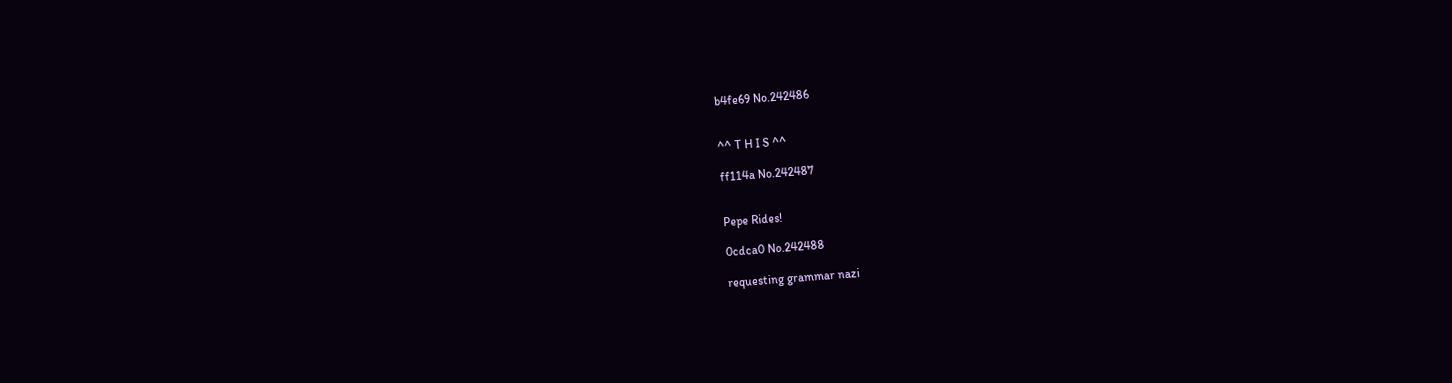b4fe69 No.242486


^^ T H I S ^^

ff114a No.242487


Pepe Rides!

0cdca0 No.242488

requesting grammar nazi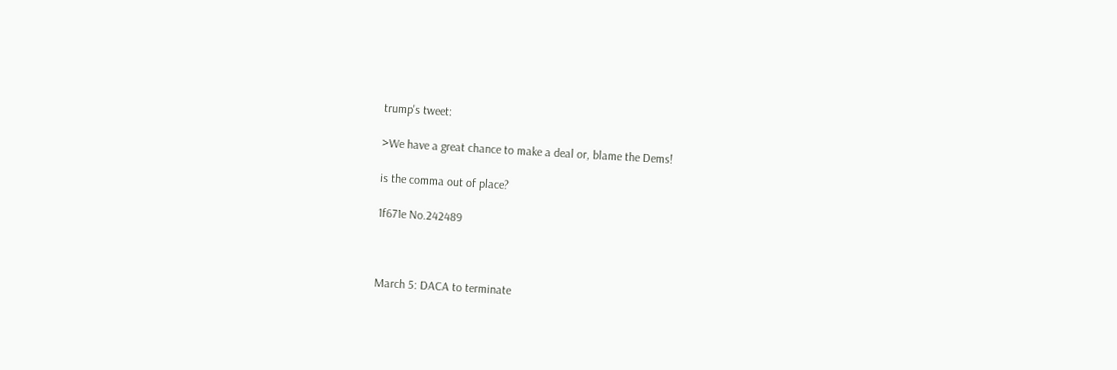trump's tweet:

>We have a great chance to make a deal or, blame the Dems!

is the comma out of place?

1f671e No.242489



March 5: DACA to terminate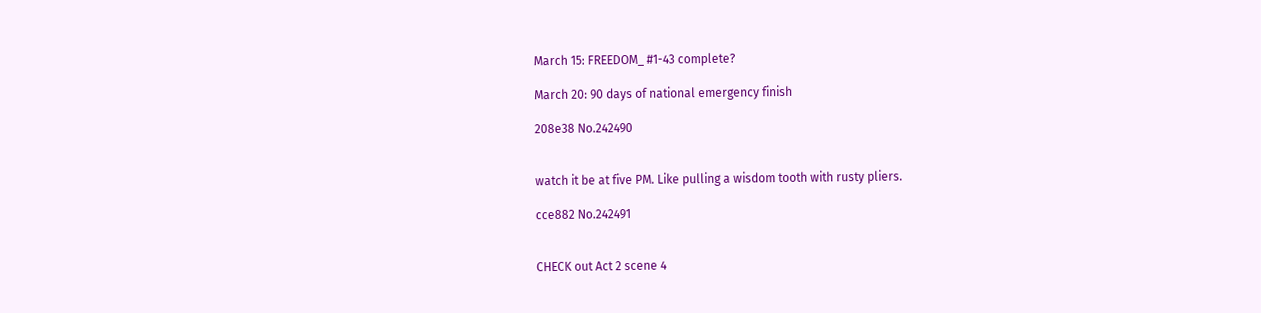March 15: FREEDOM_ #1-43 complete?

March 20: 90 days of national emergency finish

208e38 No.242490


watch it be at five PM. Like pulling a wisdom tooth with rusty pliers.

cce882 No.242491


CHECK out Act 2 scene 4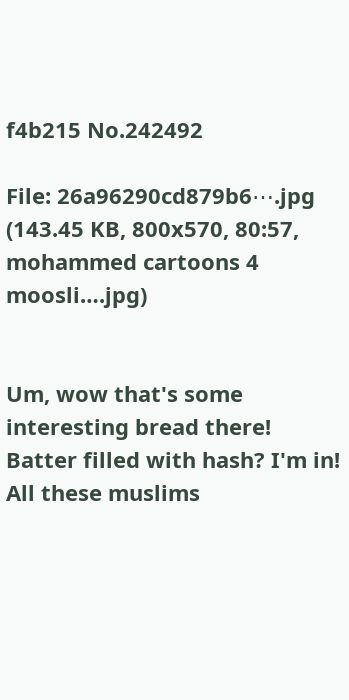f4b215 No.242492

File: 26a96290cd879b6⋯.jpg (143.45 KB, 800x570, 80:57, mohammed cartoons 4 moosli….jpg)


Um, wow that's some interesting bread there! Batter filled with hash? I'm in! All these muslims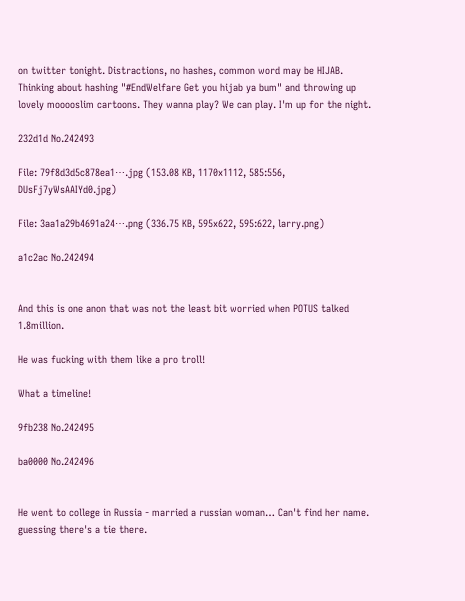on twitter tonight. Distractions, no hashes, common word may be HIJAB. Thinking about hashing "#EndWelfare Get you hijab ya bum" and throwing up lovely mooooslim cartoons. They wanna play? We can play. I'm up for the night.

232d1d No.242493

File: 79f8d3d5c878ea1⋯.jpg (153.08 KB, 1170x1112, 585:556, DUsFj7yWsAAIYd0.jpg)

File: 3aa1a29b4691a24⋯.png (336.75 KB, 595x622, 595:622, larry.png)

a1c2ac No.242494


And this is one anon that was not the least bit worried when POTUS talked 1.8million.

He was fucking with them like a pro troll!

What a timeline!

9fb238 No.242495

ba0000 No.242496


He went to college in Russia - married a russian woman… Can't find her name. guessing there's a tie there.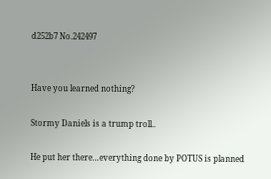d252b7 No.242497


Have you learned nothing?

Stormy Daniels is a trump troll..

He put her there…everything done by POTUS is planned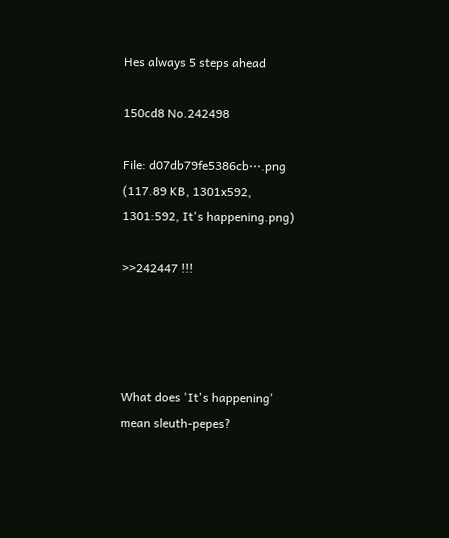Hes always 5 steps ahead

150cd8 No.242498

File: d07db79fe5386cb⋯.png (117.89 KB, 1301x592, 1301:592, It's happening.png)

>>242447 !!!




What does 'It's happening' mean sleuth-pepes?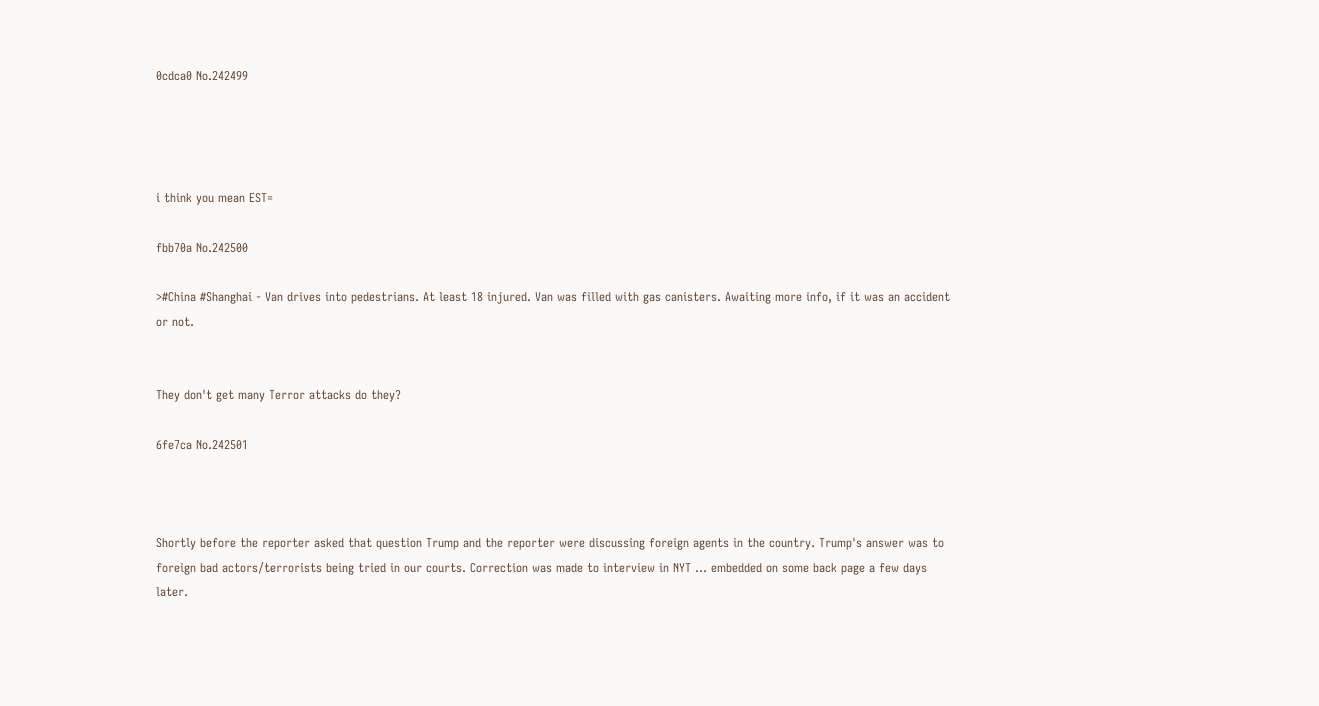0cdca0 No.242499




i think you mean EST=

fbb70a No.242500

>#China #Shanghai - Van drives into pedestrians. At least 18 injured. Van was filled with gas canisters. Awaiting more info, if it was an accident or not.


They don't get many Terror attacks do they?

6fe7ca No.242501



Shortly before the reporter asked that question Trump and the reporter were discussing foreign agents in the country. Trump's answer was to foreign bad actors/terrorists being tried in our courts. Correction was made to interview in NYT … embedded on some back page a few days later.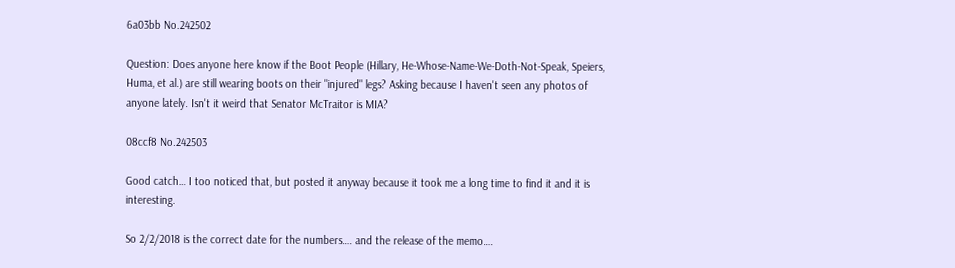6a03bb No.242502

Question: Does anyone here know if the Boot People (Hillary, He-Whose-Name-We-Doth-Not-Speak, Speiers, Huma, et al.) are still wearing boots on their "injured" legs? Asking because I haven't seen any photos of anyone lately. Isn't it weird that Senator McTraitor is MIA?

08ccf8 No.242503

Good catch… I too noticed that, but posted it anyway because it took me a long time to find it and it is interesting.

So 2/2/2018 is the correct date for the numbers…. and the release of the memo….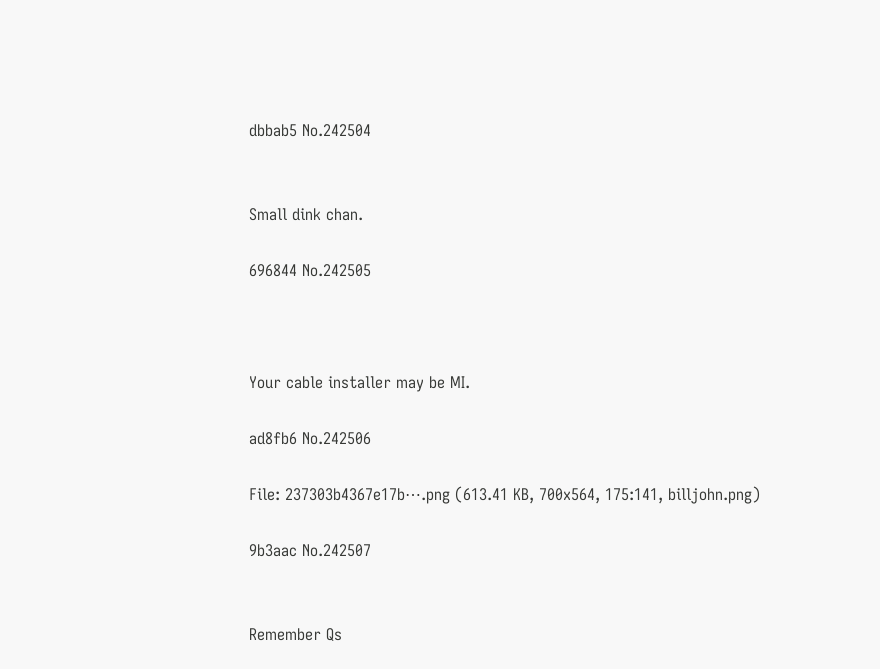dbbab5 No.242504


Small dink chan.

696844 No.242505



Your cable installer may be MI.

ad8fb6 No.242506

File: 237303b4367e17b⋯.png (613.41 KB, 700x564, 175:141, billjohn.png)

9b3aac No.242507


Remember Qs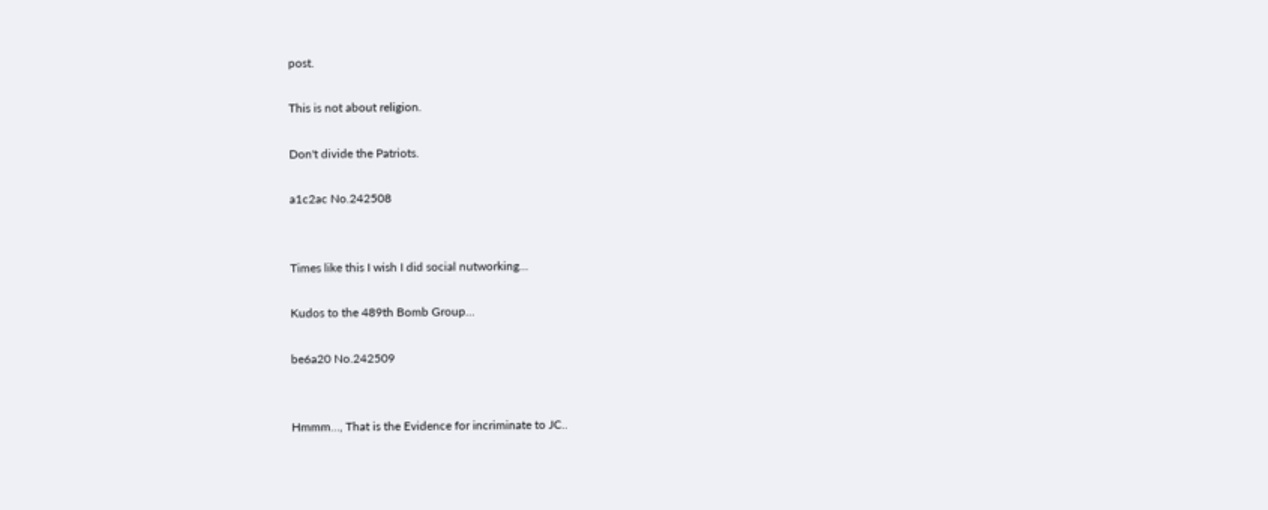post.

This is not about religion.

Don't divide the Patriots.

a1c2ac No.242508


Times like this I wish I did social nutworking…

Kudos to the 489th Bomb Group…

be6a20 No.242509


Hmmm…, That is the Evidence for incriminate to JC..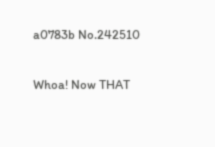a0783b No.242510


Whoa! Now THAT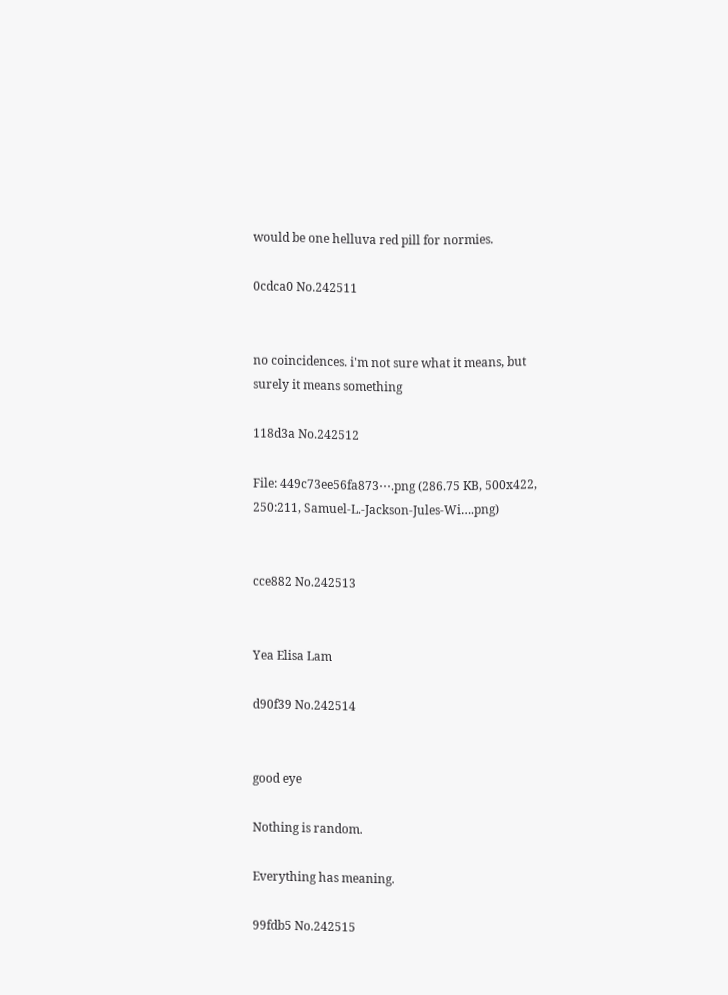would be one helluva red pill for normies.

0cdca0 No.242511


no coincidences. i'm not sure what it means, but surely it means something

118d3a No.242512

File: 449c73ee56fa873⋯.png (286.75 KB, 500x422, 250:211, Samuel-L.-Jackson-Jules-Wi….png)


cce882 No.242513


Yea Elisa Lam

d90f39 No.242514


good eye

Nothing is random.

Everything has meaning.

99fdb5 No.242515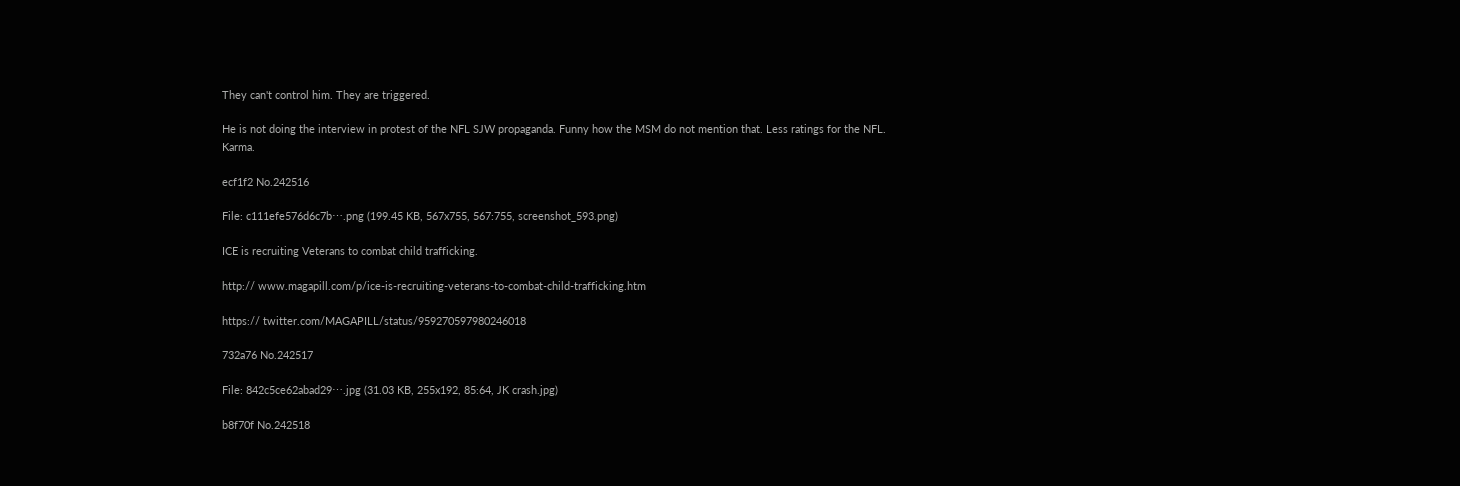They can't control him. They are triggered.

He is not doing the interview in protest of the NFL SJW propaganda. Funny how the MSM do not mention that. Less ratings for the NFL. Karma.

ecf1f2 No.242516

File: c111efe576d6c7b⋯.png (199.45 KB, 567x755, 567:755, screenshot_593.png)

ICE is recruiting Veterans to combat child trafficking.

http:// www.magapill.com/p/ice-is-recruiting-veterans-to-combat-child-trafficking.htm

https:// twitter.com/MAGAPILL/status/959270597980246018

732a76 No.242517

File: 842c5ce62abad29⋯.jpg (31.03 KB, 255x192, 85:64, JK crash.jpg)

b8f70f No.242518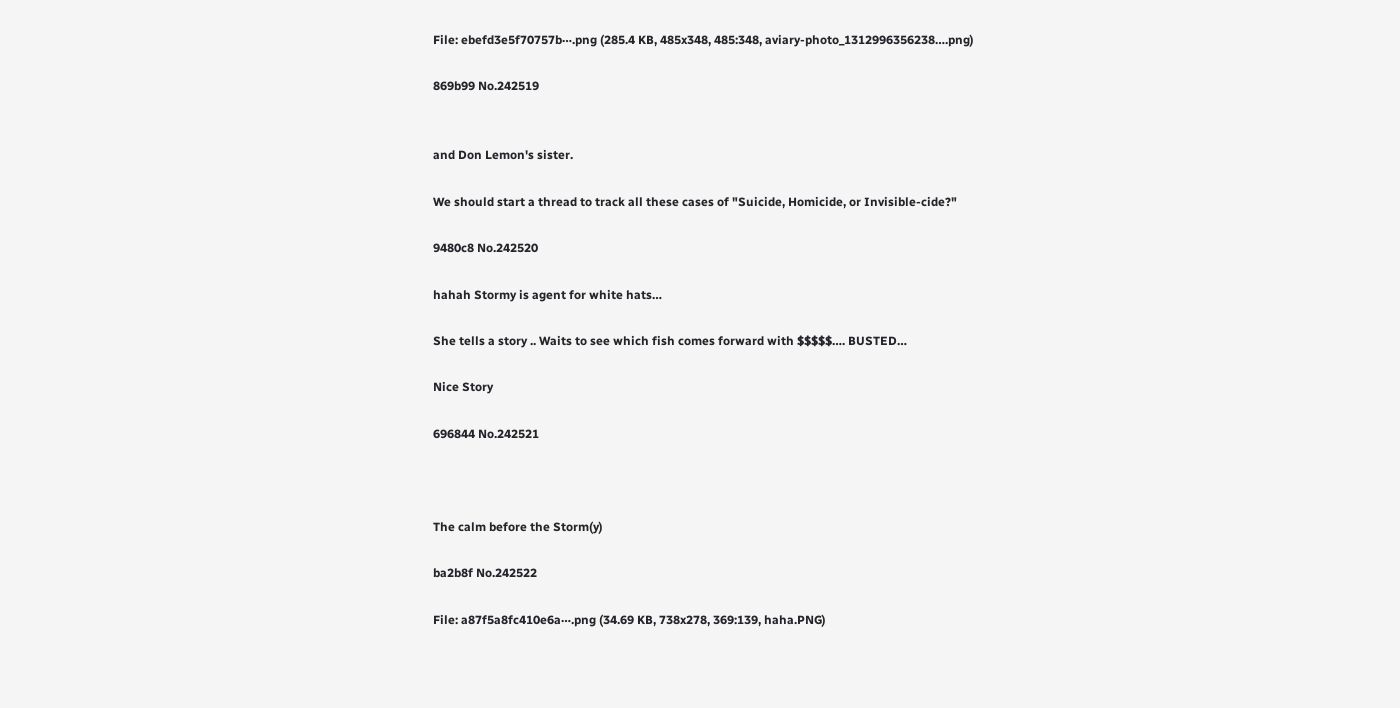File: ebefd3e5f70757b⋯.png (285.4 KB, 485x348, 485:348, aviary-photo_1312996356238….png)

869b99 No.242519


and Don Lemon's sister.

We should start a thread to track all these cases of "Suicide, Homicide, or Invisible-cide?"

9480c8 No.242520

hahah Stormy is agent for white hats…

She tells a story .. Waits to see which fish comes forward with $$$$$…. BUSTED…

Nice Story

696844 No.242521



The calm before the Storm(y)

ba2b8f No.242522

File: a87f5a8fc410e6a⋯.png (34.69 KB, 738x278, 369:139, haha.PNG)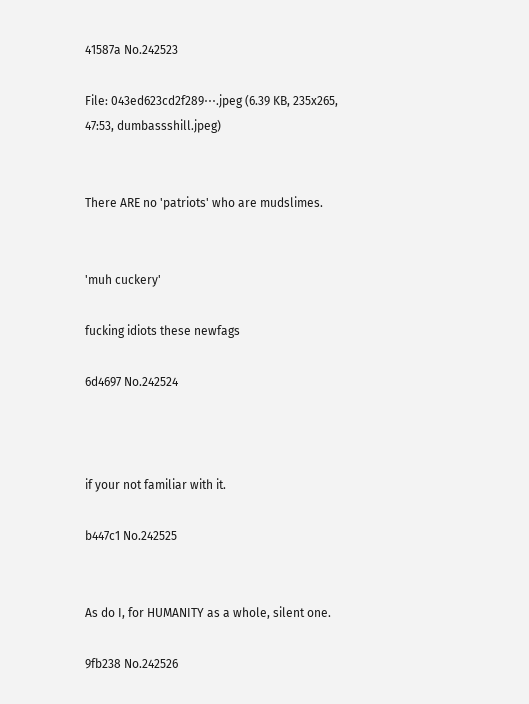41587a No.242523

File: 043ed623cd2f289⋯.jpeg (6.39 KB, 235x265, 47:53, dumbassshill.jpeg)


There ARE no 'patriots' who are mudslimes.


'muh cuckery'

fucking idiots these newfags

6d4697 No.242524



if your not familiar with it.

b447c1 No.242525


As do I, for HUMANITY as a whole, silent one.

9fb238 No.242526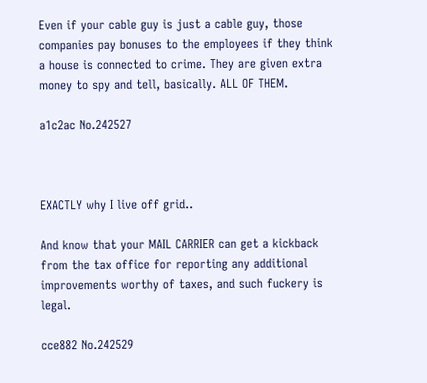Even if your cable guy is just a cable guy, those companies pay bonuses to the employees if they think a house is connected to crime. They are given extra money to spy and tell, basically. ALL OF THEM.

a1c2ac No.242527



EXACTLY why I live off grid..

And know that your MAIL CARRIER can get a kickback from the tax office for reporting any additional improvements worthy of taxes, and such fuckery is legal.

cce882 No.242529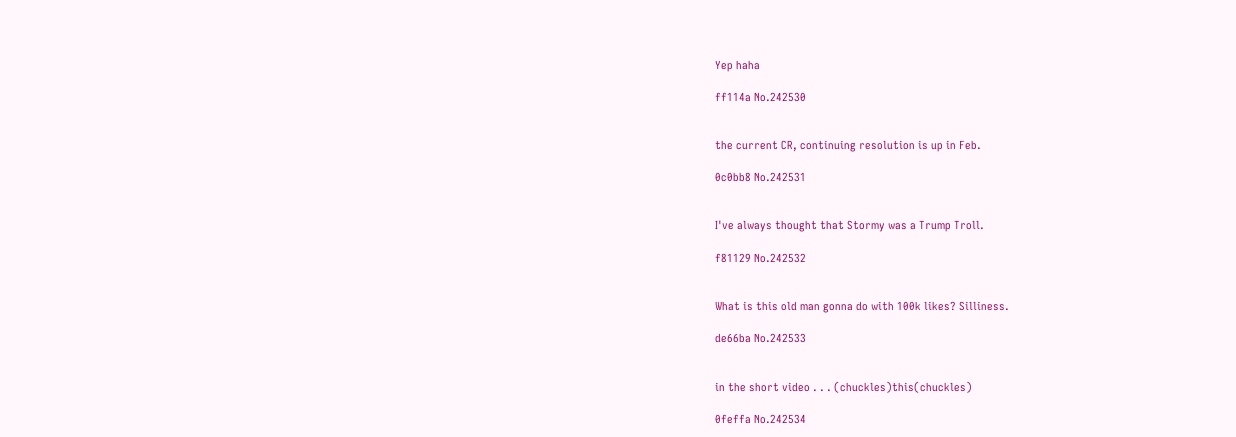Yep haha

ff114a No.242530


the current CR, continuing resolution is up in Feb.

0c0bb8 No.242531


I've always thought that Stormy was a Trump Troll.

f81129 No.242532


What is this old man gonna do with 100k likes? Silliness.

de66ba No.242533


in the short video . . . (chuckles)this(chuckles)

0feffa No.242534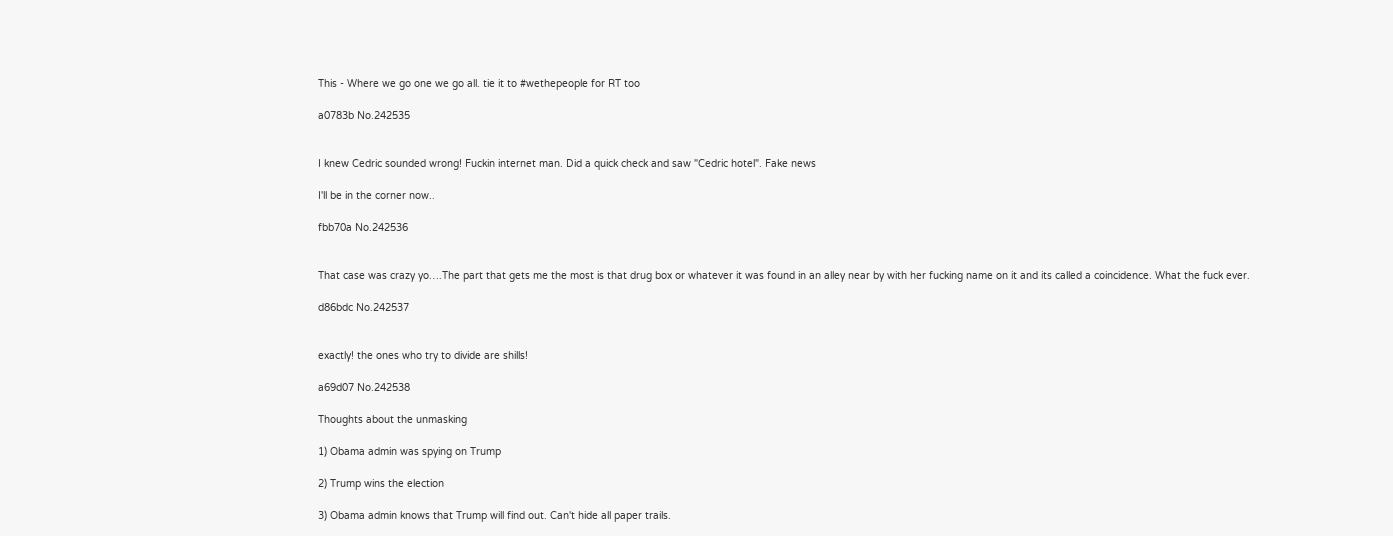This - Where we go one we go all. tie it to #wethepeople for RT too

a0783b No.242535


I knew Cedric sounded wrong! Fuckin internet man. Did a quick check and saw "Cedric hotel". Fake news

I'll be in the corner now..

fbb70a No.242536


That case was crazy yo….The part that gets me the most is that drug box or whatever it was found in an alley near by with her fucking name on it and its called a coincidence. What the fuck ever.

d86bdc No.242537


exactly! the ones who try to divide are shills!

a69d07 No.242538

Thoughts about the unmasking

1) Obama admin was spying on Trump

2) Trump wins the election

3) Obama admin knows that Trump will find out. Can't hide all paper trails.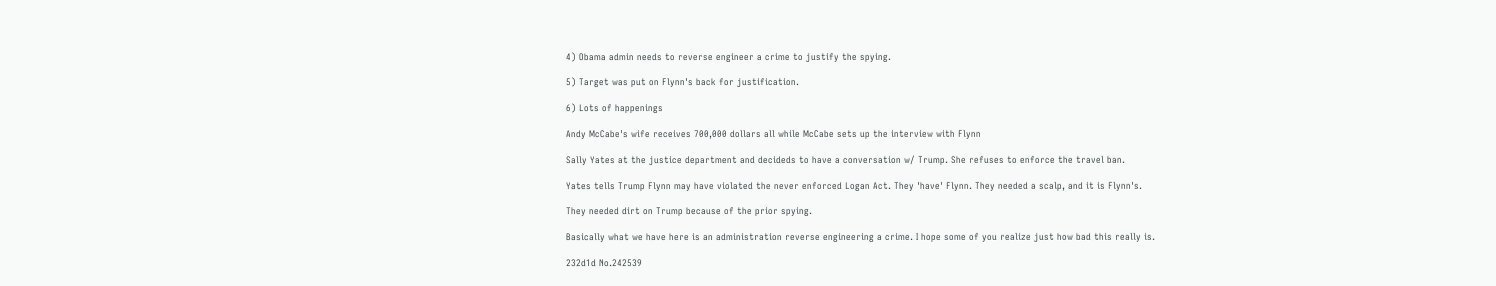4) Obama admin needs to reverse engineer a crime to justify the spying.

5) Target was put on Flynn's back for justification.

6) Lots of happenings

Andy McCabe's wife receives 700,000 dollars all while McCabe sets up the interview with Flynn

Sally Yates at the justice department and decideds to have a conversation w/ Trump. She refuses to enforce the travel ban.

Yates tells Trump Flynn may have violated the never enforced Logan Act. They 'have' Flynn. They needed a scalp, and it is Flynn's.

They needed dirt on Trump because of the prior spying.

Basically what we have here is an administration reverse engineering a crime. I hope some of you realize just how bad this really is.

232d1d No.242539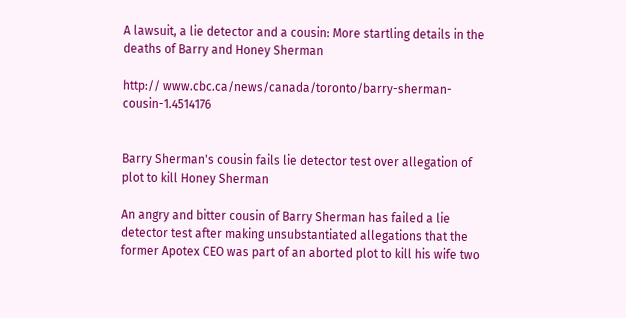A lawsuit, a lie detector and a cousin: More startling details in the deaths of Barry and Honey Sherman

http:// www.cbc.ca/news/canada/toronto/barry-sherman-cousin-1.4514176


Barry Sherman's cousin fails lie detector test over allegation of plot to kill Honey Sherman

An angry and bitter cousin of Barry Sherman has failed a lie detector test after making unsubstantiated allegations that the former Apotex CEO was part of an aborted plot to kill his wife two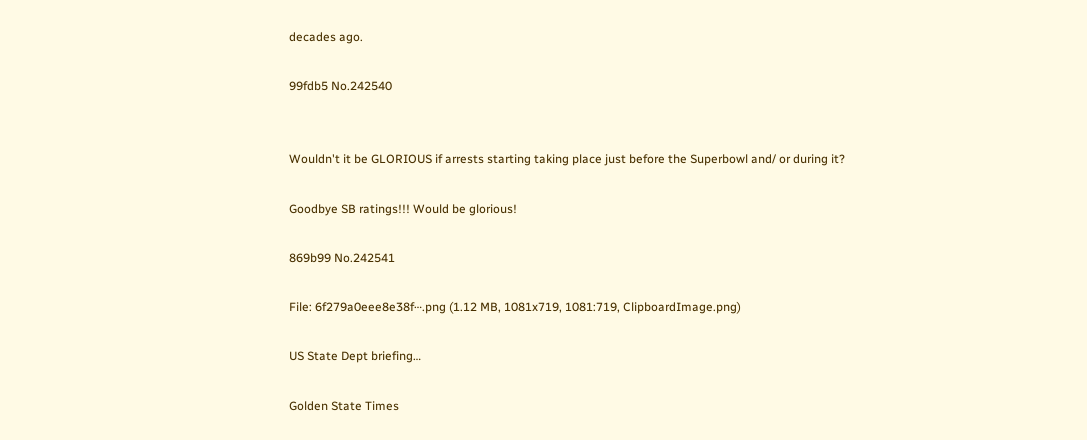decades ago.

99fdb5 No.242540


Wouldn't it be GLORIOUS if arrests starting taking place just before the Superbowl and/ or during it?

Goodbye SB ratings!!! Would be glorious!

869b99 No.242541

File: 6f279a0eee8e38f⋯.png (1.12 MB, 1081x719, 1081:719, ClipboardImage.png)

US State Dept briefing…

Golden State Times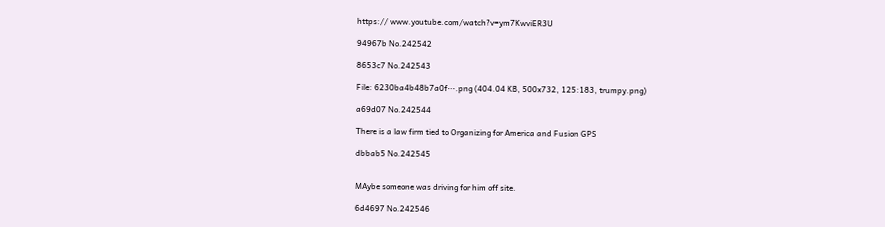https:// www.youtube.com/watch?v=ym7KwviER3U

94967b No.242542

8653c7 No.242543

File: 6230ba4b48b7a0f⋯.png (404.04 KB, 500x732, 125:183, trumpy.png)

a69d07 No.242544

There is a law firm tied to Organizing for America and Fusion GPS

dbbab5 No.242545


MAybe someone was driving for him off site.

6d4697 No.242546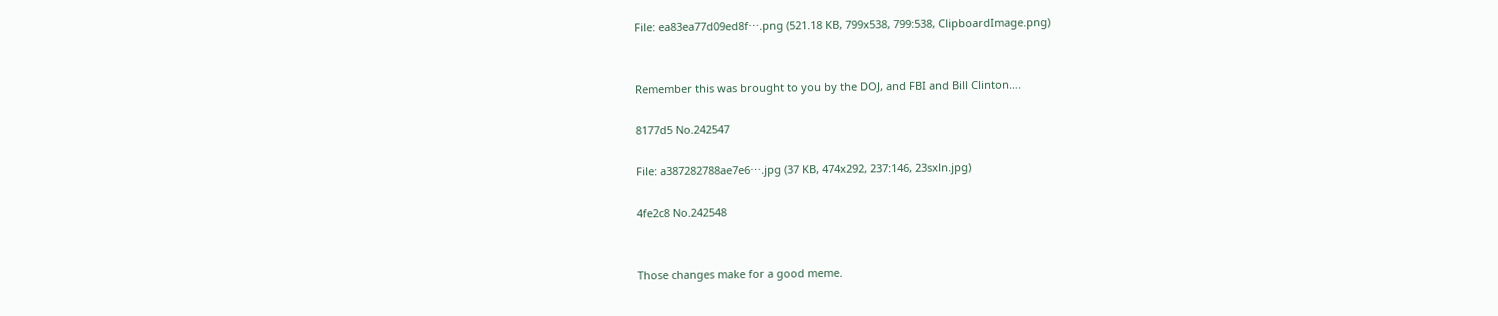File: ea83ea77d09ed8f⋯.png (521.18 KB, 799x538, 799:538, ClipboardImage.png)


Remember this was brought to you by the DOJ, and FBI and Bill Clinton….

8177d5 No.242547

File: a387282788ae7e6⋯.jpg (37 KB, 474x292, 237:146, 23sxln.jpg)

4fe2c8 No.242548


Those changes make for a good meme.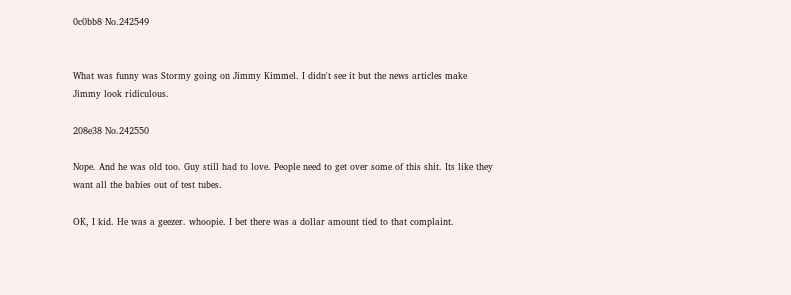0c0bb8 No.242549


What was funny was Stormy going on Jimmy Kimmel. I didn't see it but the news articles make Jimmy look ridiculous.

208e38 No.242550

Nope. And he was old too. Guy still had to love. People need to get over some of this shit. Its like they want all the babies out of test tubes.

OK, I kid. He was a geezer. whoopie. I bet there was a dollar amount tied to that complaint.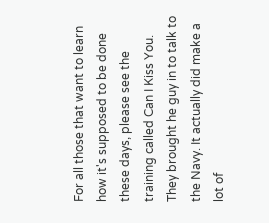For all those that want to learn how it's supposed to be done these days, please see the training called Can I Kiss You. They brought he guy in to talk to the Navy. It actually did make a lot of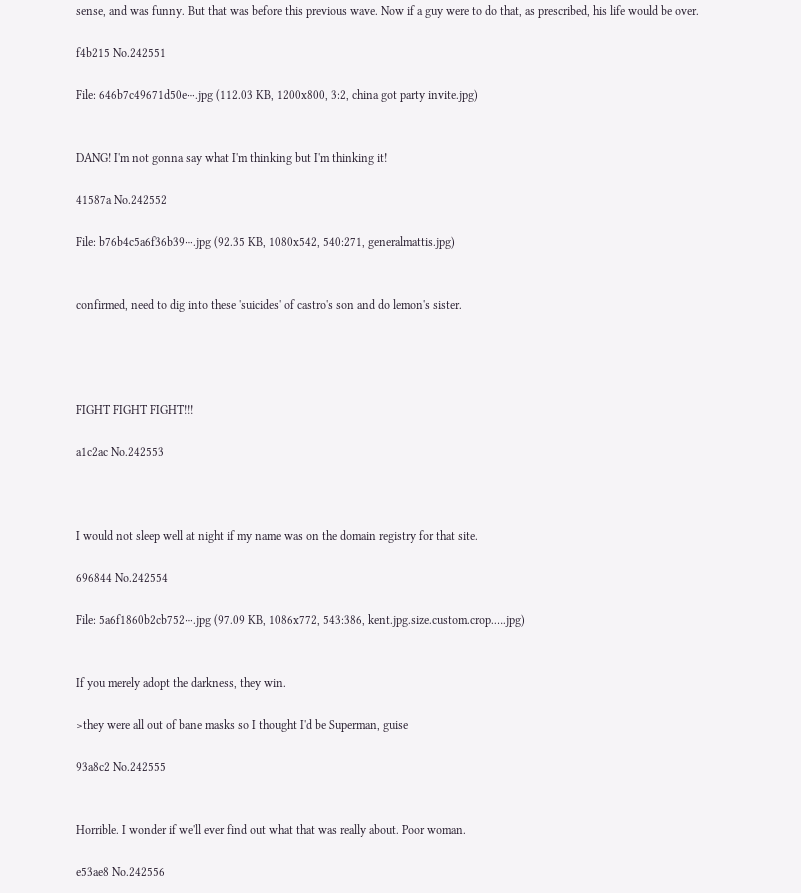sense, and was funny. But that was before this previous wave. Now if a guy were to do that, as prescribed, his life would be over.

f4b215 No.242551

File: 646b7c49671d50e⋯.jpg (112.03 KB, 1200x800, 3:2, china got party invite.jpg)


DANG! I'm not gonna say what I'm thinking but I'm thinking it!

41587a No.242552

File: b76b4c5a6f36b39⋯.jpg (92.35 KB, 1080x542, 540:271, generalmattis.jpg)


confirmed, need to dig into these 'suicides' of castro's son and do lemon's sister.




FIGHT FIGHT FIGHT!!!

a1c2ac No.242553



I would not sleep well at night if my name was on the domain registry for that site.

696844 No.242554

File: 5a6f1860b2cb752⋯.jpg (97.09 KB, 1086x772, 543:386, kent.jpg.size.custom.crop.….jpg)


If you merely adopt the darkness, they win.

>they were all out of bane masks so I thought I'd be Superman, guise

93a8c2 No.242555


Horrible. I wonder if we'll ever find out what that was really about. Poor woman.

e53ae8 No.242556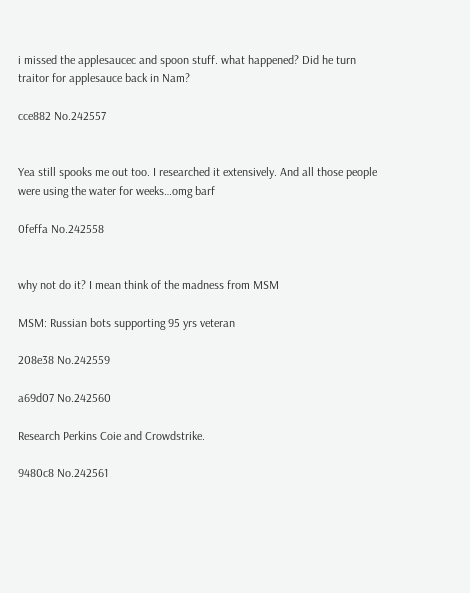i missed the applesaucec and spoon stuff. what happened? Did he turn traitor for applesauce back in Nam?

cce882 No.242557


Yea still spooks me out too. I researched it extensively. And all those people were using the water for weeks…omg barf

0feffa No.242558


why not do it? I mean think of the madness from MSM

MSM: Russian bots supporting 95 yrs veteran

208e38 No.242559

a69d07 No.242560

Research Perkins Coie and Crowdstrike.

9480c8 No.242561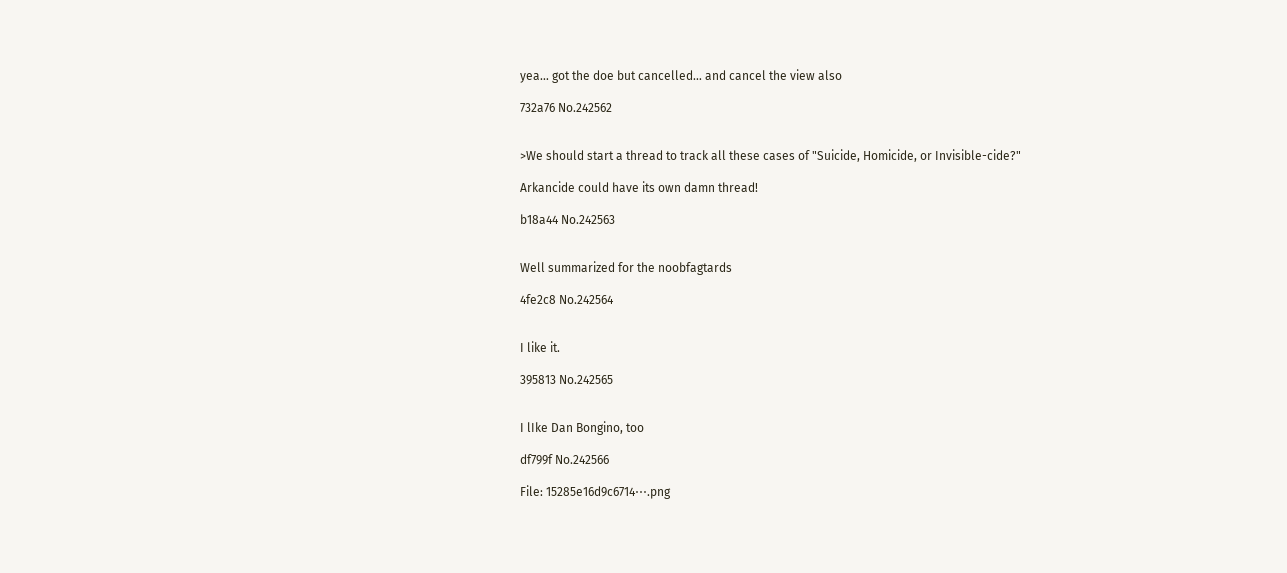yea… got the doe but cancelled… and cancel the view also

732a76 No.242562


>We should start a thread to track all these cases of "Suicide, Homicide, or Invisible-cide?"

Arkancide could have its own damn thread!

b18a44 No.242563


Well summarized for the noobfagtards

4fe2c8 No.242564


I like it.

395813 No.242565


I lIke Dan Bongino, too

df799f No.242566

File: 15285e16d9c6714⋯.png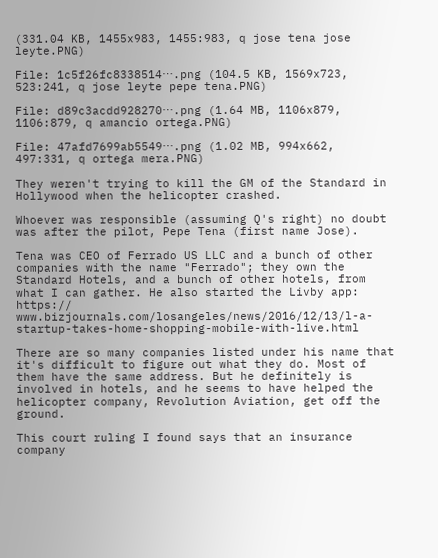(331.04 KB, 1455x983, 1455:983, q jose tena jose leyte.PNG)

File: 1c5f26fc8338514⋯.png (104.5 KB, 1569x723, 523:241, q jose leyte pepe tena.PNG)

File: d89c3acdd928270⋯.png (1.64 MB, 1106x879, 1106:879, q amancio ortega.PNG)

File: 47afd7699ab5549⋯.png (1.02 MB, 994x662, 497:331, q ortega mera.PNG)

They weren't trying to kill the GM of the Standard in Hollywood when the helicopter crashed.

Whoever was responsible (assuming Q's right) no doubt was after the pilot, Pepe Tena (first name Jose).

Tena was CEO of Ferrado US LLC and a bunch of other companies with the name "Ferrado"; they own the Standard Hotels, and a bunch of other hotels, from what I can gather. He also started the Livby app: https:// www.bizjournals.com/losangeles/news/2016/12/13/l-a-startup-takes-home-shopping-mobile-with-live.html

There are so many companies listed under his name that it's difficult to figure out what they do. Most of them have the same address. But he definitely is involved in hotels, and he seems to have helped the helicopter company, Revolution Aviation, get off the ground.

This court ruling I found says that an insurance company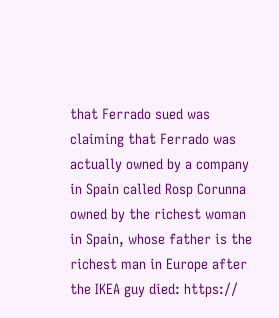that Ferrado sued was claiming that Ferrado was actually owned by a company in Spain called Rosp Corunna owned by the richest woman in Spain, whose father is the richest man in Europe after the IKEA guy died: https://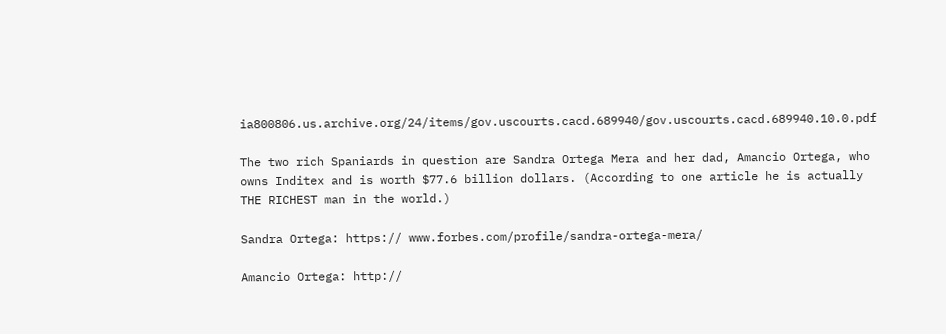ia800806.us.archive.org/24/items/gov.uscourts.cacd.689940/gov.uscourts.cacd.689940.10.0.pdf

The two rich Spaniards in question are Sandra Ortega Mera and her dad, Amancio Ortega, who owns Inditex and is worth $77.6 billion dollars. (According to one article he is actually THE RICHEST man in the world.)

Sandra Ortega: https:// www.forbes.com/profile/sandra-ortega-mera/

Amancio Ortega: http://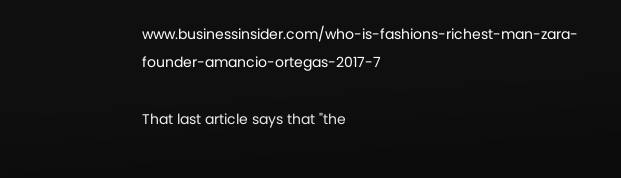www.businessinsider.com/who-is-fashions-richest-man-zara-founder-amancio-ortegas-2017-7

That last article says that "the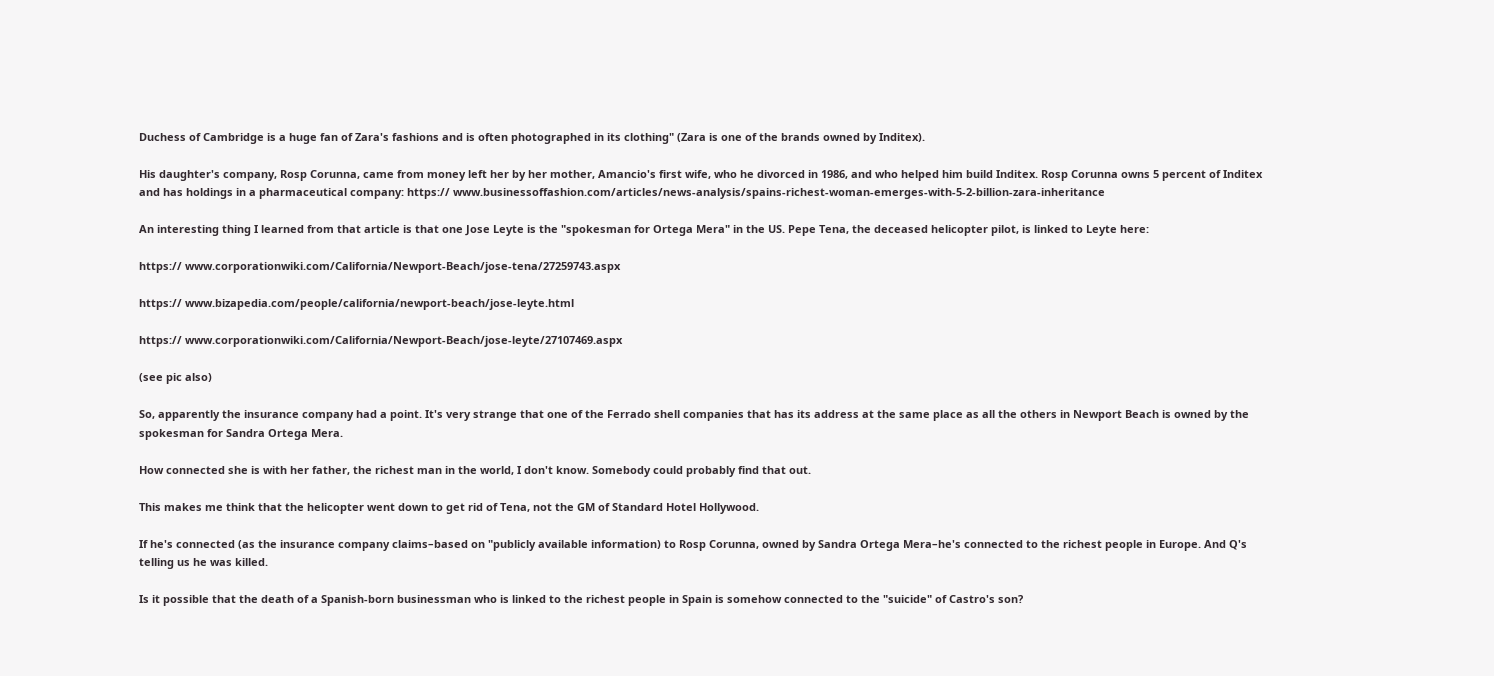Duchess of Cambridge is a huge fan of Zara's fashions and is often photographed in its clothing" (Zara is one of the brands owned by Inditex).

His daughter's company, Rosp Corunna, came from money left her by her mother, Amancio's first wife, who he divorced in 1986, and who helped him build Inditex. Rosp Corunna owns 5 percent of Inditex and has holdings in a pharmaceutical company: https:// www.businessoffashion.com/articles/news-analysis/spains-richest-woman-emerges-with-5-2-billion-zara-inheritance

An interesting thing I learned from that article is that one Jose Leyte is the "spokesman for Ortega Mera" in the US. Pepe Tena, the deceased helicopter pilot, is linked to Leyte here:

https:// www.corporationwiki.com/California/Newport-Beach/jose-tena/27259743.aspx

https:// www.bizapedia.com/people/california/newport-beach/jose-leyte.html

https:// www.corporationwiki.com/California/Newport-Beach/jose-leyte/27107469.aspx

(see pic also)

So, apparently the insurance company had a point. It's very strange that one of the Ferrado shell companies that has its address at the same place as all the others in Newport Beach is owned by the spokesman for Sandra Ortega Mera.

How connected she is with her father, the richest man in the world, I don't know. Somebody could probably find that out.

This makes me think that the helicopter went down to get rid of Tena, not the GM of Standard Hotel Hollywood.

If he's connected (as the insurance company claims–based on "publicly available information) to Rosp Corunna, owned by Sandra Ortega Mera–he's connected to the richest people in Europe. And Q's telling us he was killed.

Is it possible that the death of a Spanish-born businessman who is linked to the richest people in Spain is somehow connected to the "suicide" of Castro's son?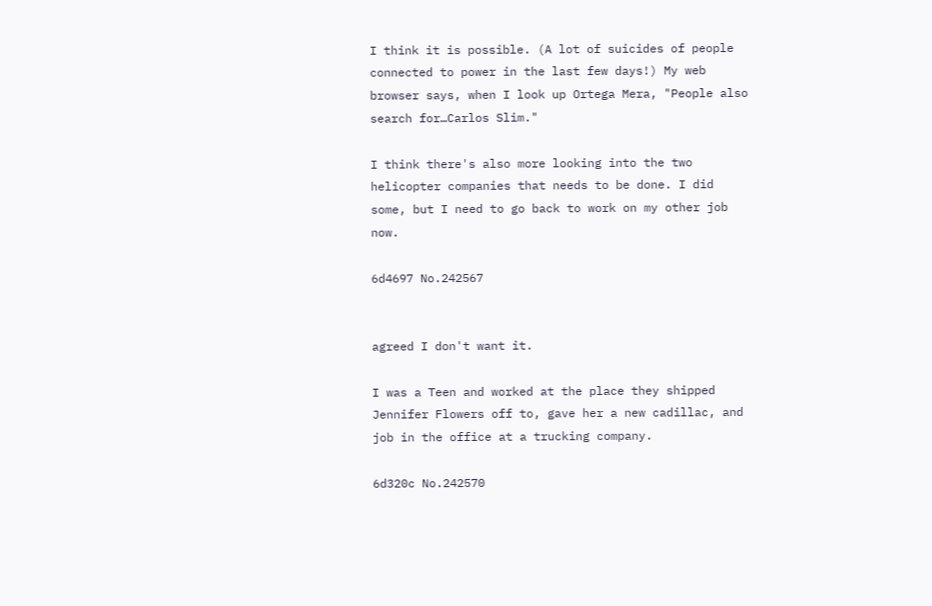I think it is possible. (A lot of suicides of people connected to power in the last few days!) My web browser says, when I look up Ortega Mera, "People also search for…Carlos Slim."

I think there's also more looking into the two helicopter companies that needs to be done. I did some, but I need to go back to work on my other job now.

6d4697 No.242567


agreed I don't want it.

I was a Teen and worked at the place they shipped Jennifer Flowers off to, gave her a new cadillac, and job in the office at a trucking company.

6d320c No.242570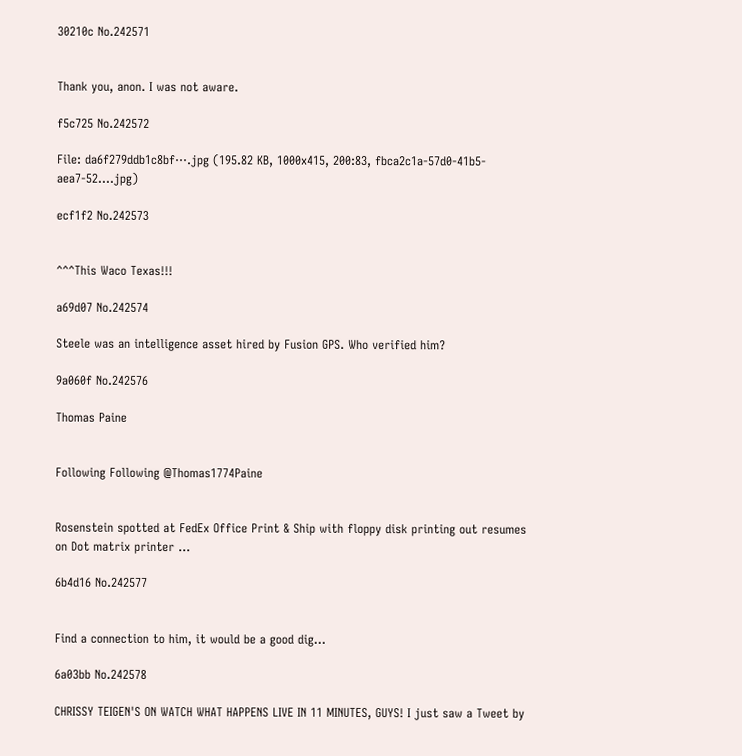30210c No.242571


Thank you, anon. I was not aware.

f5c725 No.242572

File: da6f279ddb1c8bf⋯.jpg (195.82 KB, 1000x415, 200:83, fbca2c1a-57d0-41b5-aea7-52….jpg)

ecf1f2 No.242573


^^^This Waco Texas!!!

a69d07 No.242574

Steele was an intelligence asset hired by Fusion GPS. Who verified him?

9a060f No.242576

Thomas Paine


Following Following @Thomas1774Paine


Rosenstein spotted at FedEx Office Print & Ship with floppy disk printing out resumes on Dot matrix printer …

6b4d16 No.242577


Find a connection to him, it would be a good dig…

6a03bb No.242578

CHRISSY TEIGEN'S ON WATCH WHAT HAPPENS LIVE IN 11 MINUTES, GUYS! I just saw a Tweet by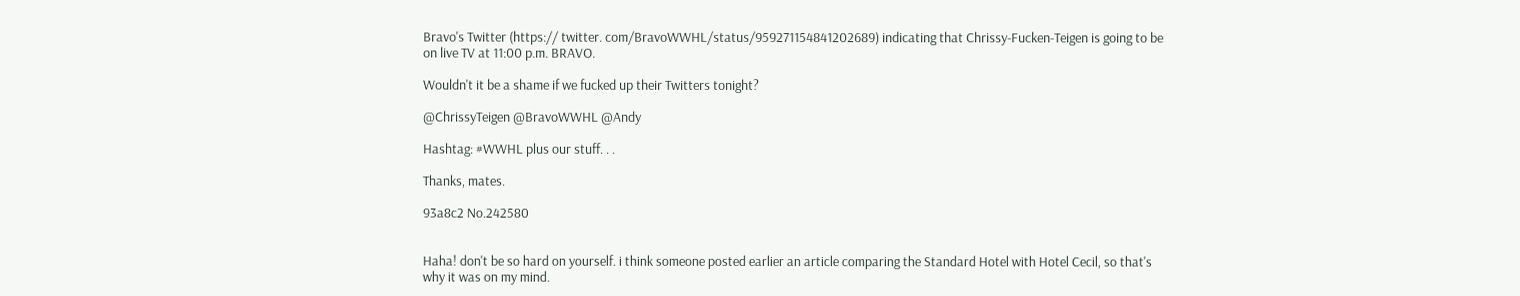Bravo's Twitter (https:// twitter. com/BravoWWHL/status/959271154841202689) indicating that Chrissy-Fucken-Teigen is going to be on live TV at 11:00 p.m. BRAVO.

Wouldn't it be a shame if we fucked up their Twitters tonight?

@ChrissyTeigen @BravoWWHL @Andy

Hashtag: #WWHL plus our stuff. . .

Thanks, mates.

93a8c2 No.242580


Haha! don't be so hard on yourself. i think someone posted earlier an article comparing the Standard Hotel with Hotel Cecil, so that's why it was on my mind.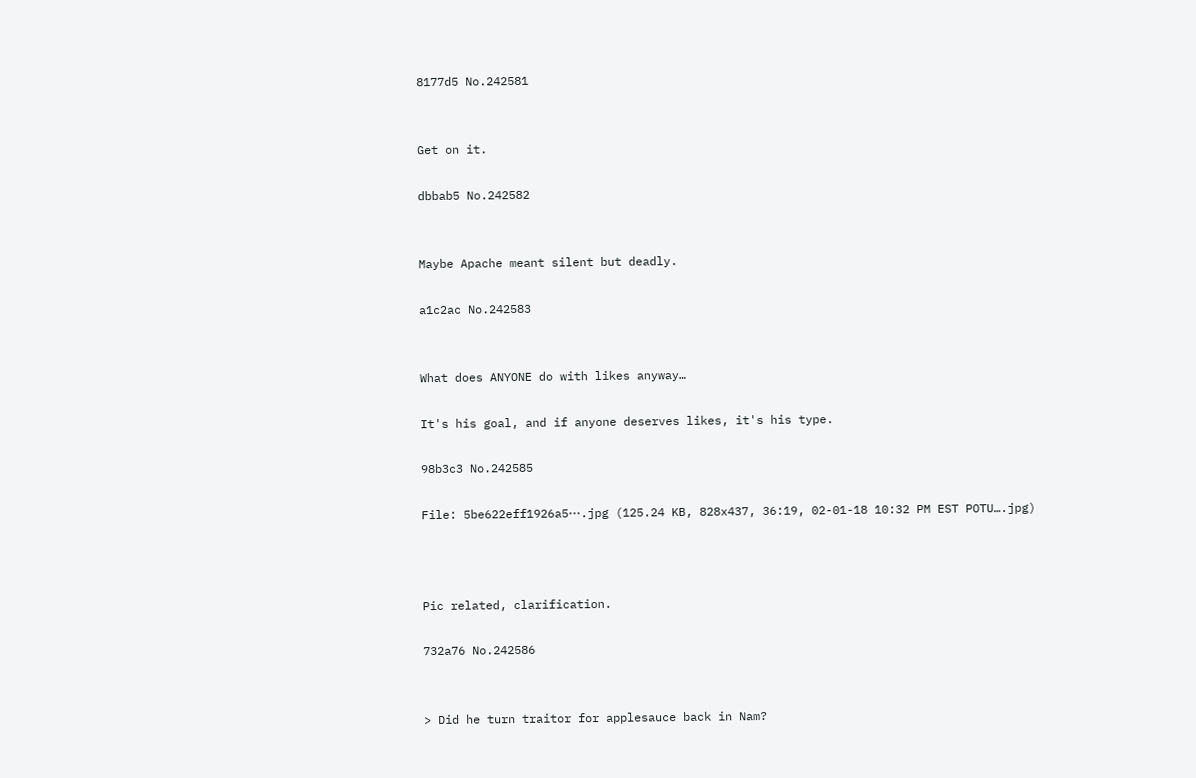8177d5 No.242581


Get on it.

dbbab5 No.242582


Maybe Apache meant silent but deadly.

a1c2ac No.242583


What does ANYONE do with likes anyway…

It's his goal, and if anyone deserves likes, it's his type.

98b3c3 No.242585

File: 5be622eff1926a5⋯.jpg (125.24 KB, 828x437, 36:19, 02-01-18 10:32 PM EST POTU….jpg)



Pic related, clarification.

732a76 No.242586


> Did he turn traitor for applesauce back in Nam?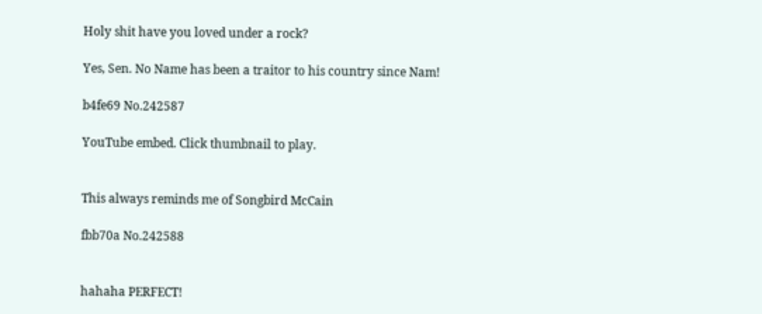Holy shit have you loved under a rock?

Yes, Sen. No Name has been a traitor to his country since Nam!

b4fe69 No.242587

YouTube embed. Click thumbnail to play.


This always reminds me of Songbird McCain

fbb70a No.242588


hahaha PERFECT!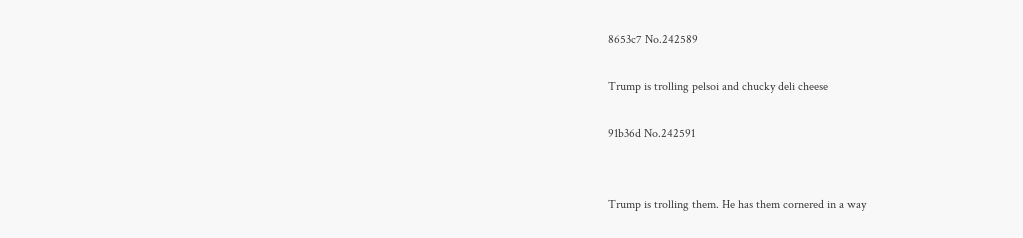8653c7 No.242589

Trump is trolling pelsoi and chucky deli cheese

91b36d No.242591


Trump is trolling them. He has them cornered in a way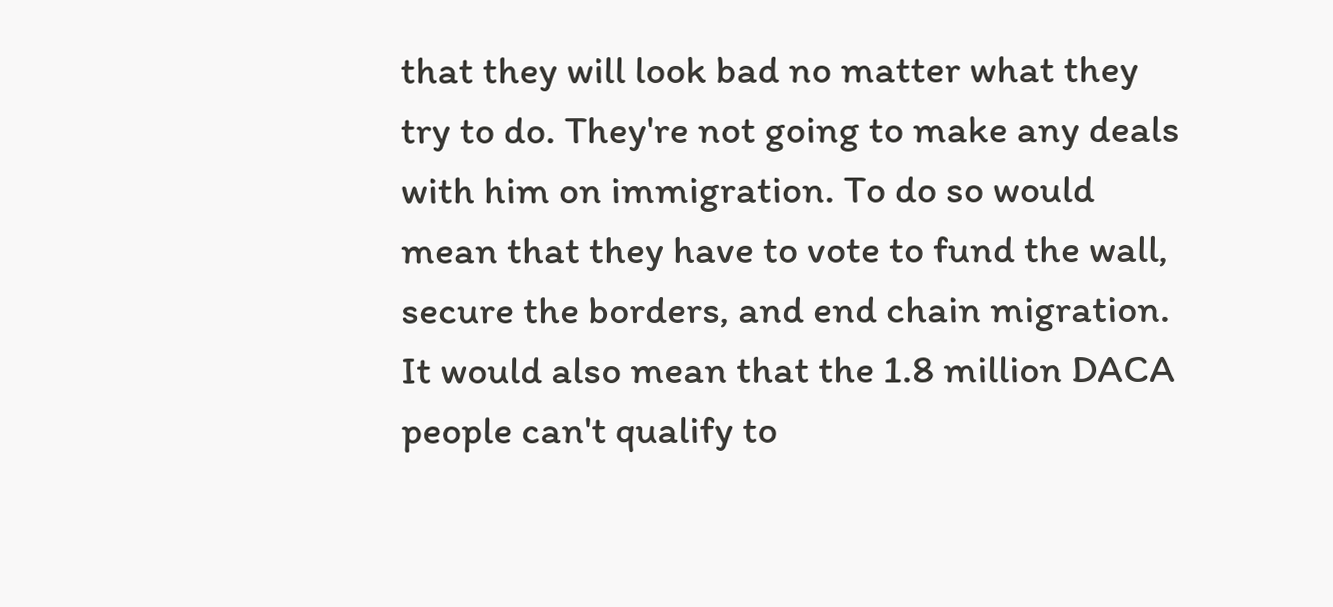that they will look bad no matter what they try to do. They're not going to make any deals with him on immigration. To do so would mean that they have to vote to fund the wall, secure the borders, and end chain migration. It would also mean that the 1.8 million DACA people can't qualify to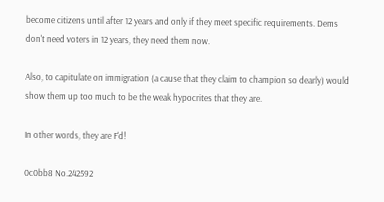become citizens until after 12 years and only if they meet specific requirements. Dems don't need voters in 12 years, they need them now.

Also, to capitulate on immigration (a cause that they claim to champion so dearly) would show them up too much to be the weak hypocrites that they are.

In other words, they are F'd!

0c0bb8 No.242592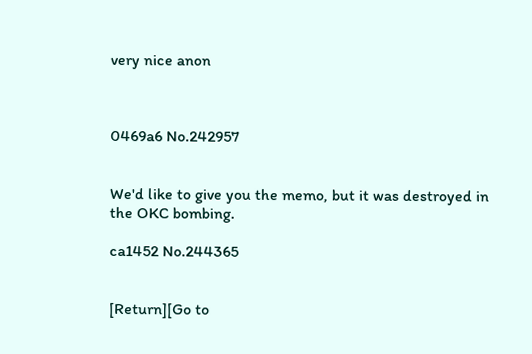very nice anon



0469a6 No.242957


We'd like to give you the memo, but it was destroyed in the OKC bombing.

ca1452 No.244365


[Return][Go to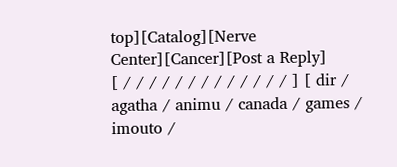top][Catalog][Nerve Center][Cancer][Post a Reply]
[ / / / / / / / / / / / / / ] [ dir / agatha / animu / canada / games / imouto /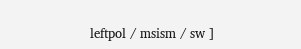leftpol / msism / sw ]